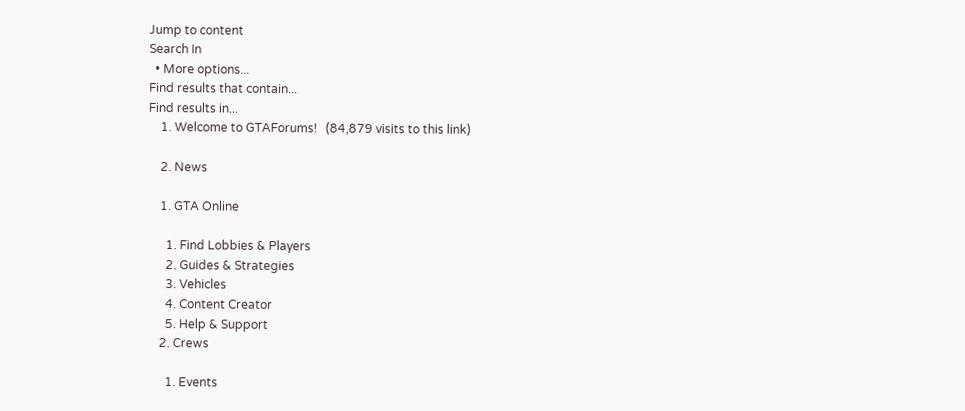Jump to content
Search In
  • More options...
Find results that contain...
Find results in...
    1. Welcome to GTAForums!   (84,879 visits to this link)

    2. News

    1. GTA Online

      1. Find Lobbies & Players
      2. Guides & Strategies
      3. Vehicles
      4. Content Creator
      5. Help & Support
    2. Crews

      1. Events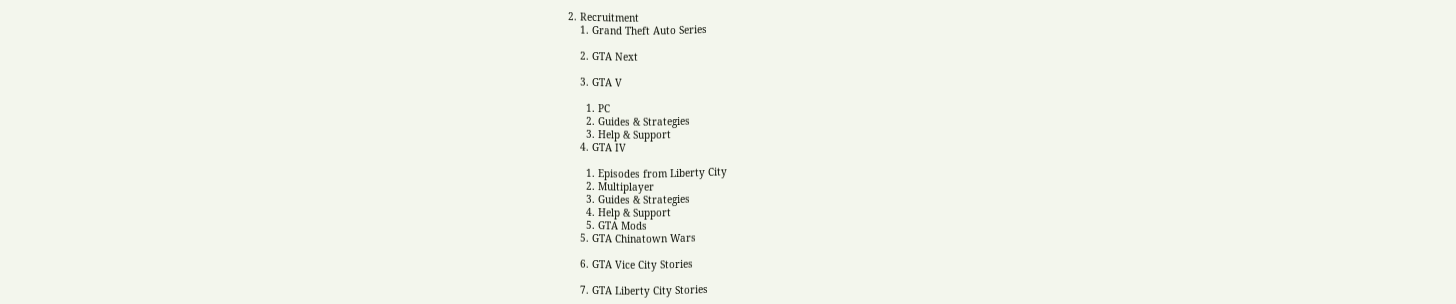2. Recruitment
    1. Grand Theft Auto Series

    2. GTA Next

    3. GTA V

      1. PC
      2. Guides & Strategies
      3. Help & Support
    4. GTA IV

      1. Episodes from Liberty City
      2. Multiplayer
      3. Guides & Strategies
      4. Help & Support
      5. GTA Mods
    5. GTA Chinatown Wars

    6. GTA Vice City Stories

    7. GTA Liberty City Stories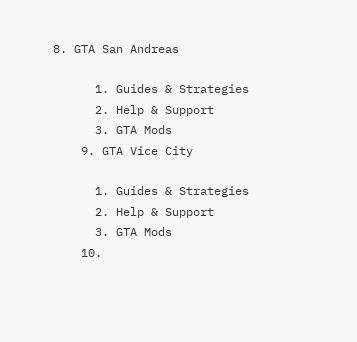8. GTA San Andreas

      1. Guides & Strategies
      2. Help & Support
      3. GTA Mods
    9. GTA Vice City

      1. Guides & Strategies
      2. Help & Support
      3. GTA Mods
    10.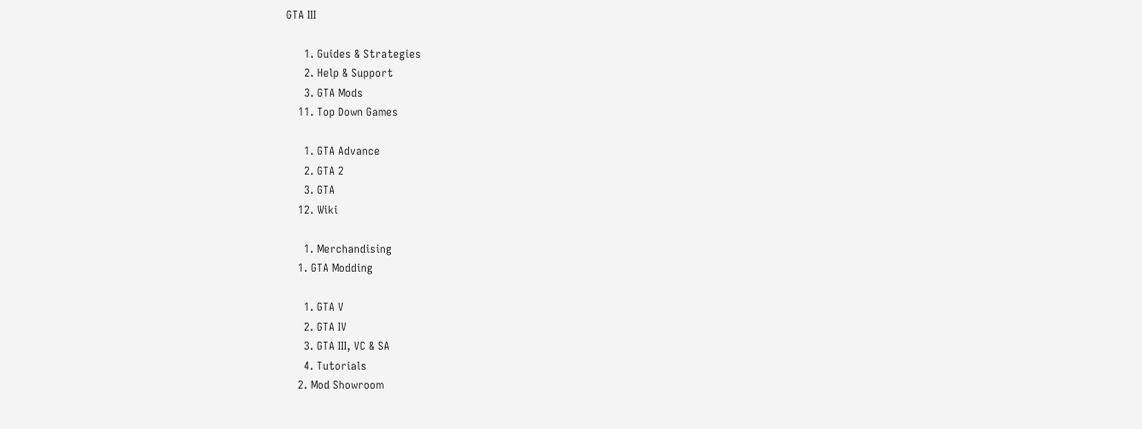GTA III

      1. Guides & Strategies
      2. Help & Support
      3. GTA Mods
    11. Top Down Games

      1. GTA Advance
      2. GTA 2
      3. GTA
    12. Wiki

      1. Merchandising
    1. GTA Modding

      1. GTA V
      2. GTA IV
      3. GTA III, VC & SA
      4. Tutorials
    2. Mod Showroom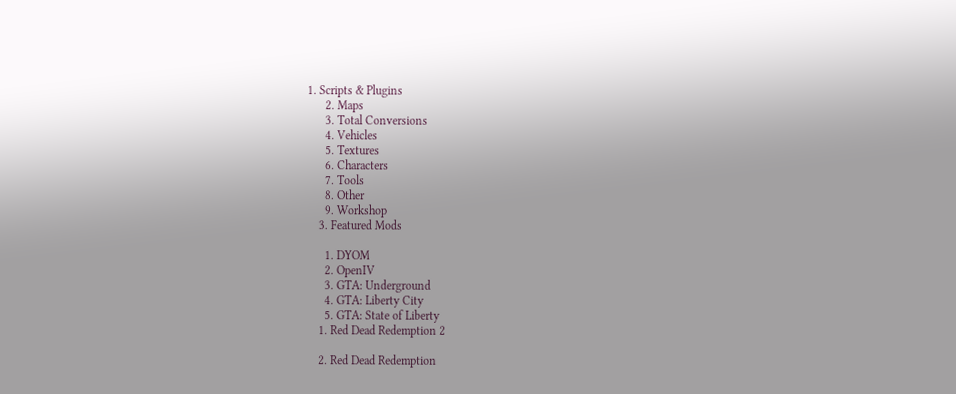1. Scripts & Plugins
      2. Maps
      3. Total Conversions
      4. Vehicles
      5. Textures
      6. Characters
      7. Tools
      8. Other
      9. Workshop
    3. Featured Mods

      1. DYOM
      2. OpenIV
      3. GTA: Underground
      4. GTA: Liberty City
      5. GTA: State of Liberty
    1. Red Dead Redemption 2

    2. Red Dead Redemption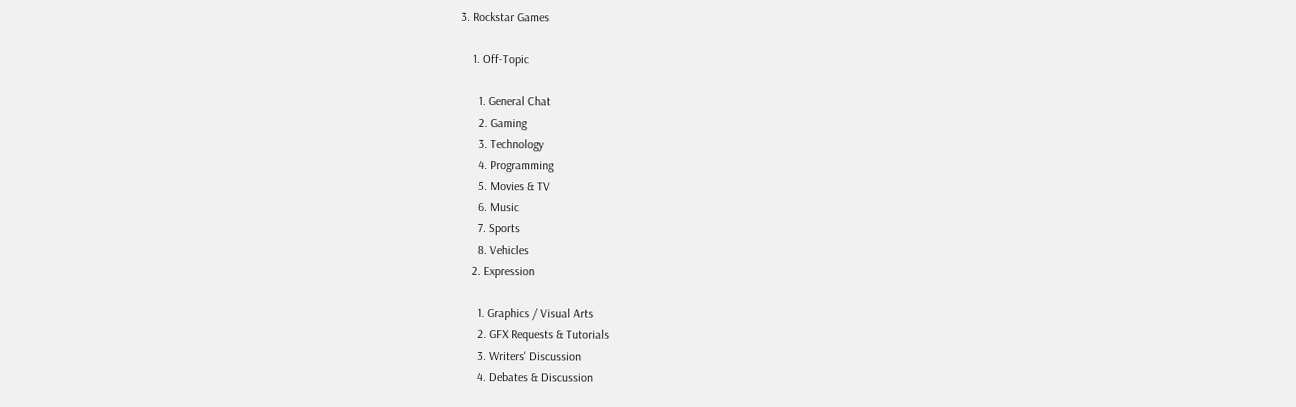3. Rockstar Games

    1. Off-Topic

      1. General Chat
      2. Gaming
      3. Technology
      4. Programming
      5. Movies & TV
      6. Music
      7. Sports
      8. Vehicles
    2. Expression

      1. Graphics / Visual Arts
      2. GFX Requests & Tutorials
      3. Writers' Discussion
      4. Debates & Discussion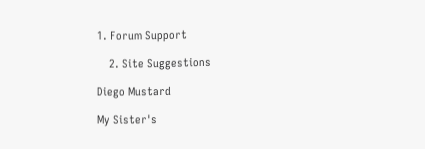1. Forum Support

    2. Site Suggestions

Diego Mustard

My Sister's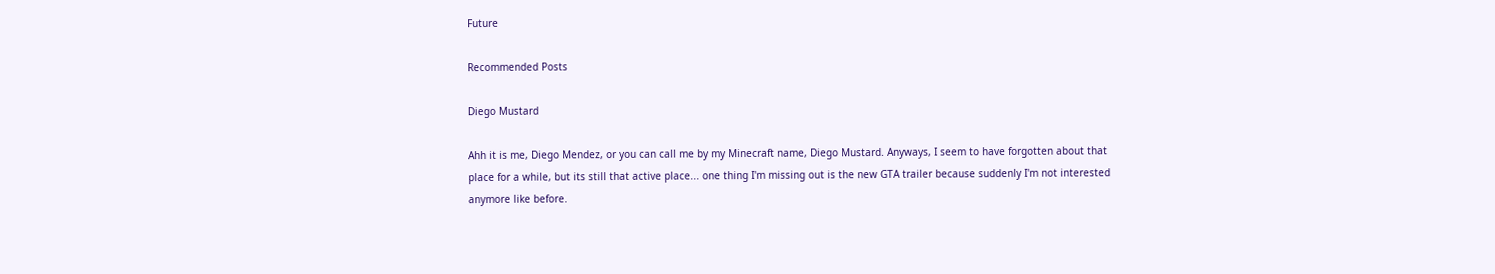Future

Recommended Posts

Diego Mustard

Ahh it is me, Diego Mendez, or you can call me by my Minecraft name, Diego Mustard. Anyways, I seem to have forgotten about that place for a while, but its still that active place... one thing I'm missing out is the new GTA trailer because suddenly I'm not interested anymore like before.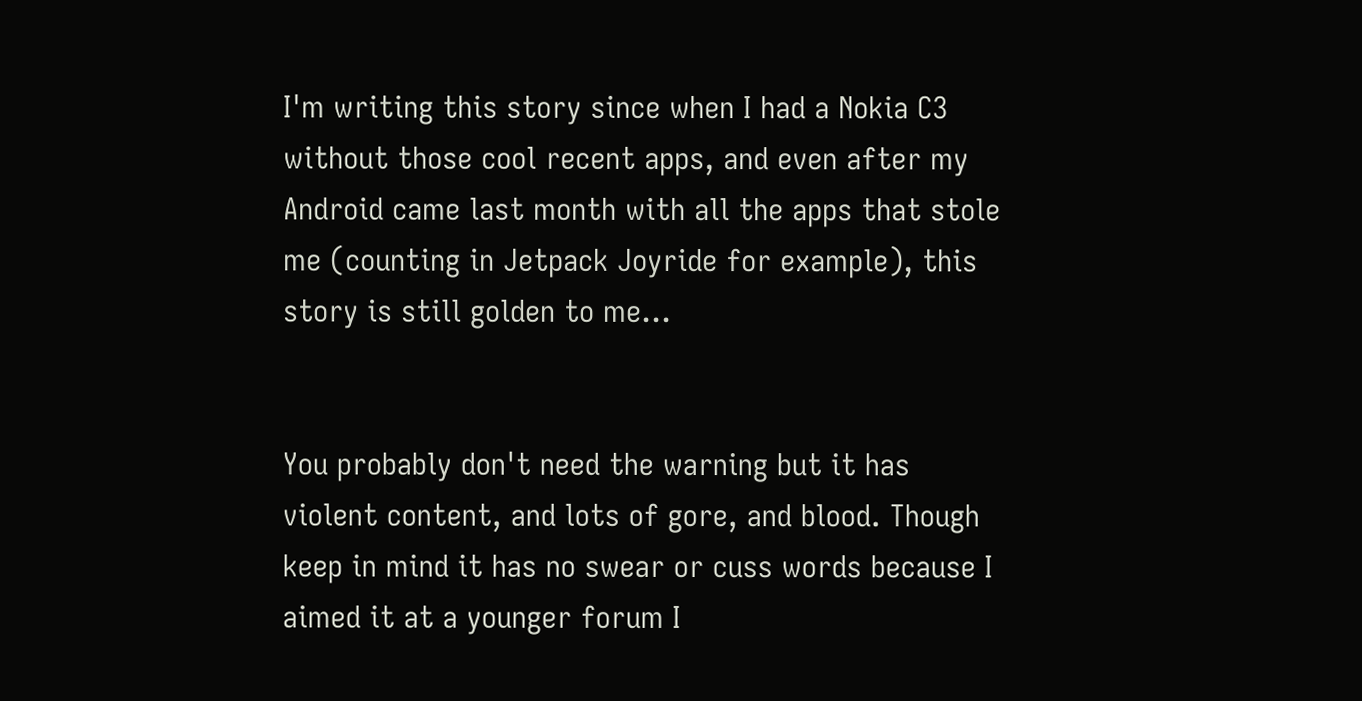I'm writing this story since when I had a Nokia C3 without those cool recent apps, and even after my Android came last month with all the apps that stole me (counting in Jetpack Joyride for example), this story is still golden to me...


You probably don't need the warning but it has violent content, and lots of gore, and blood. Though keep in mind it has no swear or cuss words because I aimed it at a younger forum I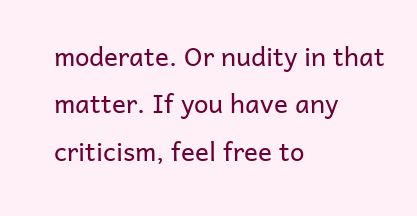moderate. Or nudity in that matter. If you have any criticism, feel free to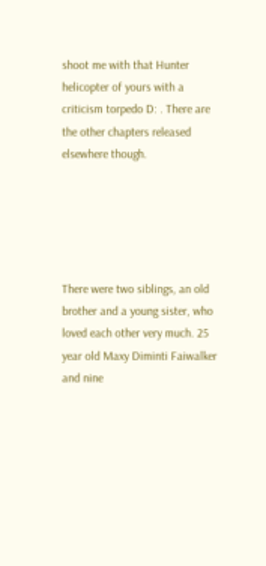shoot me with that Hunter helicopter of yours with a criticism torpedo D: . There are the other chapters released elsewhere though.





There were two siblings, an old brother and a young sister, who loved each other very much. 25 year old Maxy Diminti Faiwalker and nine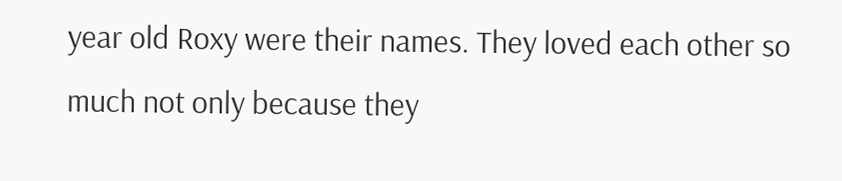year old Roxy were their names. They loved each other so much not only because they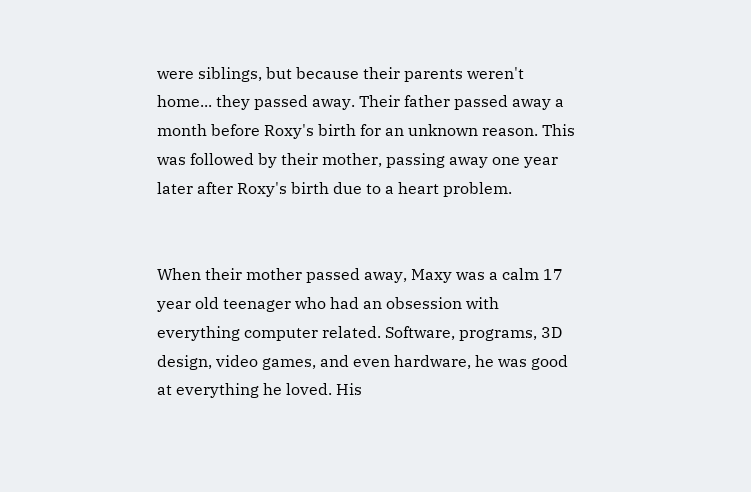were siblings, but because their parents weren't home... they passed away. Their father passed away a month before Roxy's birth for an unknown reason. This was followed by their mother, passing away one year later after Roxy's birth due to a heart problem.


When their mother passed away, Maxy was a calm 17 year old teenager who had an obsession with everything computer related. Software, programs, 3D design, video games, and even hardware, he was good at everything he loved. His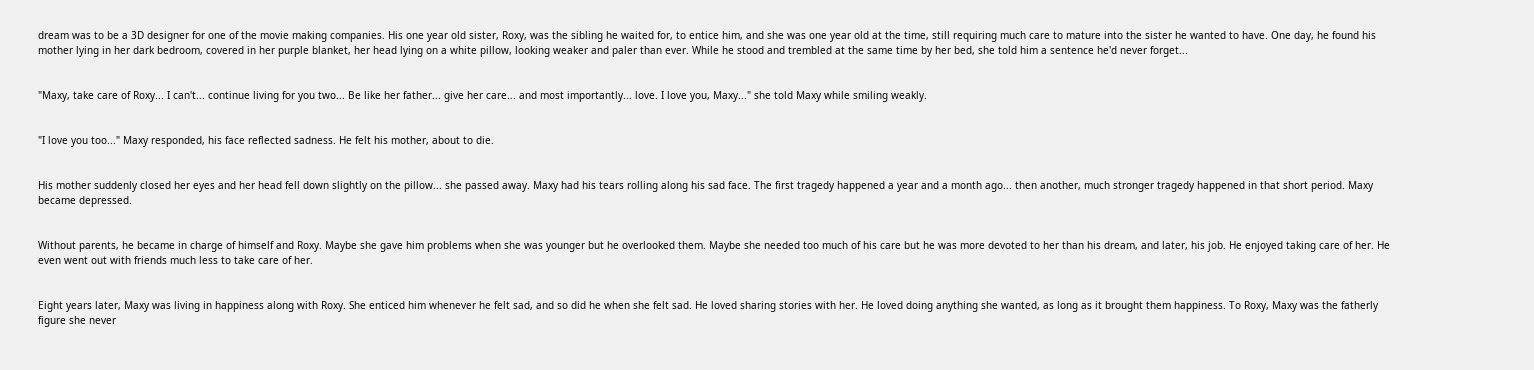dream was to be a 3D designer for one of the movie making companies. His one year old sister, Roxy, was the sibling he waited for, to entice him, and she was one year old at the time, still requiring much care to mature into the sister he wanted to have. One day, he found his mother lying in her dark bedroom, covered in her purple blanket, her head lying on a white pillow, looking weaker and paler than ever. While he stood and trembled at the same time by her bed, she told him a sentence he'd never forget...


"Maxy, take care of Roxy... I can't... continue living for you two... Be like her father... give her care... and most importantly... love. I love you, Maxy..." she told Maxy while smiling weakly.


"I love you too..." Maxy responded, his face reflected sadness. He felt his mother, about to die.


His mother suddenly closed her eyes and her head fell down slightly on the pillow... she passed away. Maxy had his tears rolling along his sad face. The first tragedy happened a year and a month ago... then another, much stronger tragedy happened in that short period. Maxy became depressed.


Without parents, he became in charge of himself and Roxy. Maybe she gave him problems when she was younger but he overlooked them. Maybe she needed too much of his care but he was more devoted to her than his dream, and later, his job. He enjoyed taking care of her. He even went out with friends much less to take care of her.


Eight years later, Maxy was living in happiness along with Roxy. She enticed him whenever he felt sad, and so did he when she felt sad. He loved sharing stories with her. He loved doing anything she wanted, as long as it brought them happiness. To Roxy, Maxy was the fatherly figure she never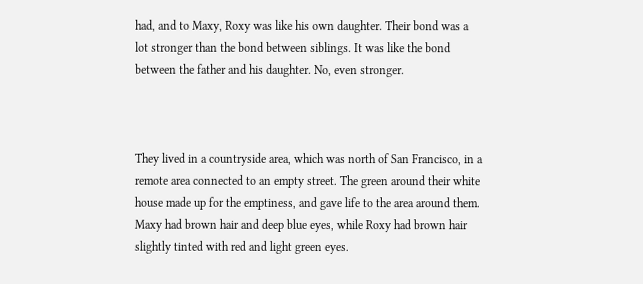had, and to Maxy, Roxy was like his own daughter. Their bond was a lot stronger than the bond between siblings. It was like the bond between the father and his daughter. No, even stronger.



They lived in a countryside area, which was north of San Francisco, in a remote area connected to an empty street. The green around their white house made up for the emptiness, and gave life to the area around them. Maxy had brown hair and deep blue eyes, while Roxy had brown hair slightly tinted with red and light green eyes.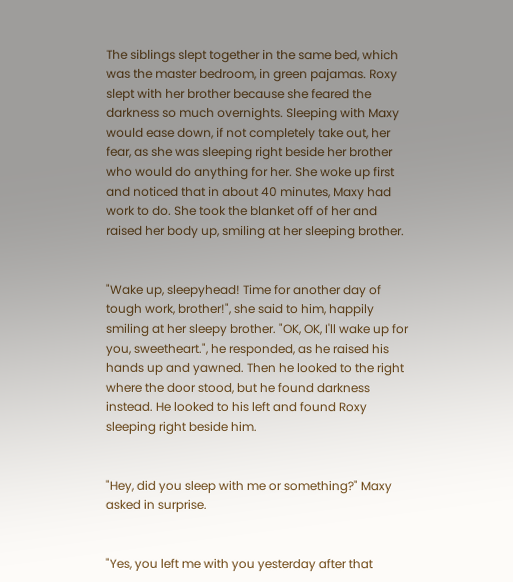The siblings slept together in the same bed, which was the master bedroom, in green pajamas. Roxy slept with her brother because she feared the darkness so much overnights. Sleeping with Maxy would ease down, if not completely take out, her fear, as she was sleeping right beside her brother who would do anything for her. She woke up first and noticed that in about 40 minutes, Maxy had work to do. She took the blanket off of her and raised her body up, smiling at her sleeping brother.


"Wake up, sleepyhead! Time for another day of tough work, brother!", she said to him, happily smiling at her sleepy brother. "OK, OK, I'll wake up for you, sweetheart.", he responded, as he raised his hands up and yawned. Then he looked to the right where the door stood, but he found darkness instead. He looked to his left and found Roxy sleeping right beside him.


"Hey, did you sleep with me or something?" Maxy asked in surprise.


"Yes, you left me with you yesterday after that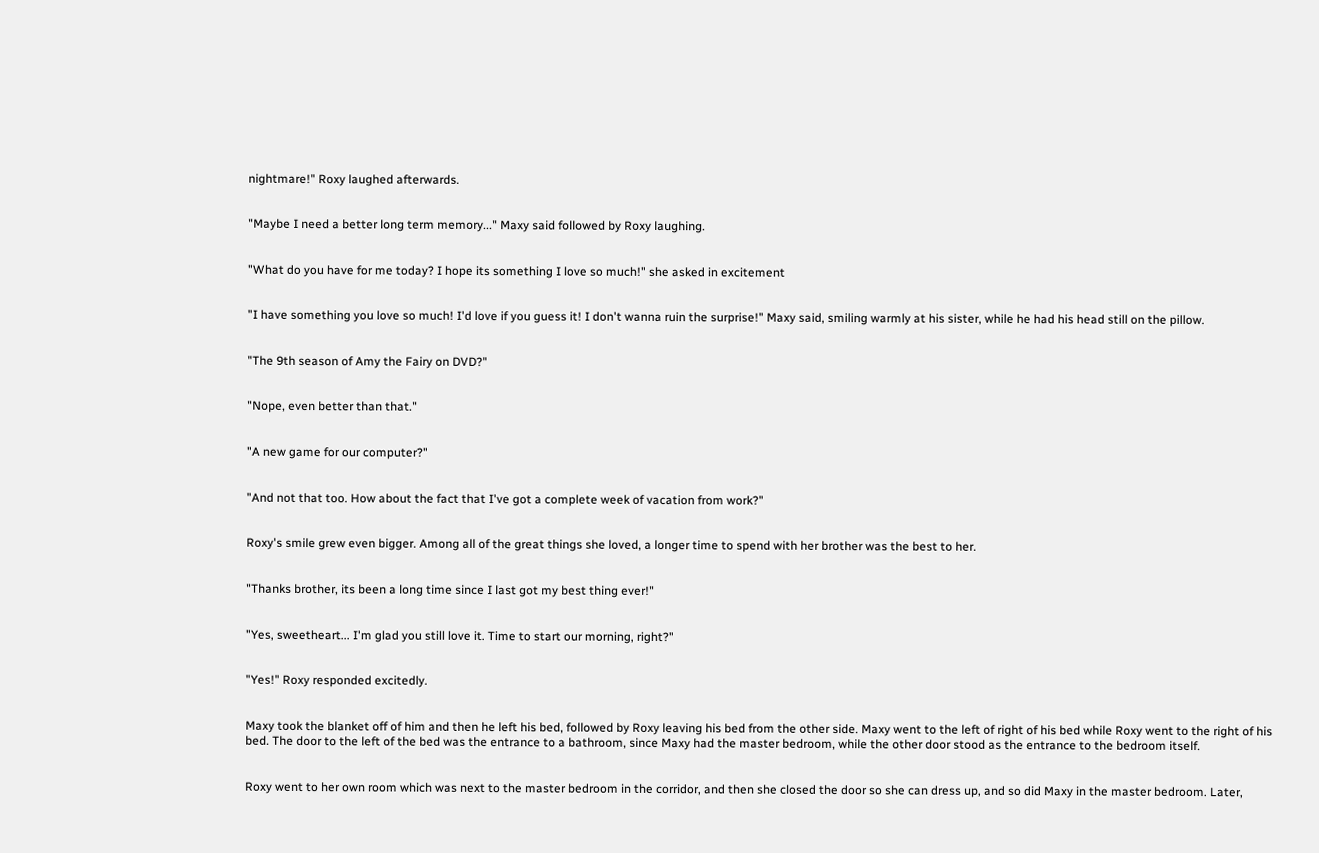nightmare!" Roxy laughed afterwards.


"Maybe I need a better long term memory..." Maxy said followed by Roxy laughing.


"What do you have for me today? I hope its something I love so much!" she asked in excitement


"I have something you love so much! I'd love if you guess it! I don't wanna ruin the surprise!" Maxy said, smiling warmly at his sister, while he had his head still on the pillow.


"The 9th season of Amy the Fairy on DVD?"


"Nope, even better than that."


"A new game for our computer?"


"And not that too. How about the fact that I've got a complete week of vacation from work?"


Roxy's smile grew even bigger. Among all of the great things she loved, a longer time to spend with her brother was the best to her.


"Thanks brother, its been a long time since I last got my best thing ever!"


"Yes, sweetheart... I'm glad you still love it. Time to start our morning, right?"


"Yes!" Roxy responded excitedly.


Maxy took the blanket off of him and then he left his bed, followed by Roxy leaving his bed from the other side. Maxy went to the left of right of his bed while Roxy went to the right of his bed. The door to the left of the bed was the entrance to a bathroom, since Maxy had the master bedroom, while the other door stood as the entrance to the bedroom itself.


Roxy went to her own room which was next to the master bedroom in the corridor, and then she closed the door so she can dress up, and so did Maxy in the master bedroom. Later,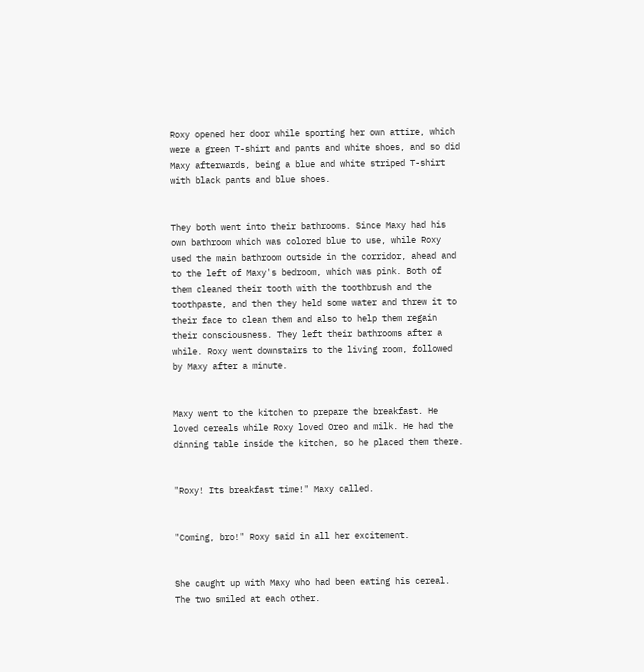Roxy opened her door while sporting her own attire, which were a green T-shirt and pants and white shoes, and so did Maxy afterwards, being a blue and white striped T-shirt with black pants and blue shoes.


They both went into their bathrooms. Since Maxy had his own bathroom which was colored blue to use, while Roxy used the main bathroom outside in the corridor, ahead and to the left of Maxy's bedroom, which was pink. Both of them cleaned their tooth with the toothbrush and the toothpaste, and then they held some water and threw it to their face to clean them and also to help them regain their consciousness. They left their bathrooms after a while. Roxy went downstairs to the living room, followed by Maxy after a minute.


Maxy went to the kitchen to prepare the breakfast. He loved cereals while Roxy loved Oreo and milk. He had the dinning table inside the kitchen, so he placed them there.


"Roxy! Its breakfast time!" Maxy called.


"Coming, bro!" Roxy said in all her excitement.


She caught up with Maxy who had been eating his cereal. The two smiled at each other.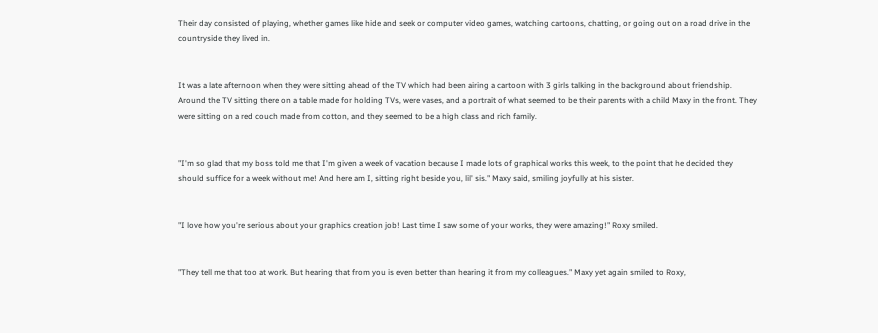Their day consisted of playing, whether games like hide and seek or computer video games, watching cartoons, chatting, or going out on a road drive in the countryside they lived in.


It was a late afternoon when they were sitting ahead of the TV which had been airing a cartoon with 3 girls talking in the background about friendship. Around the TV sitting there on a table made for holding TVs, were vases, and a portrait of what seemed to be their parents with a child Maxy in the front. They were sitting on a red couch made from cotton, and they seemed to be a high class and rich family.


"I'm so glad that my boss told me that I'm given a week of vacation because I made lots of graphical works this week, to the point that he decided they should suffice for a week without me! And here am I, sitting right beside you, lil' sis." Maxy said, smiling joyfully at his sister.


"I love how you're serious about your graphics creation job! Last time I saw some of your works, they were amazing!" Roxy smiled.


"They tell me that too at work. But hearing that from you is even better than hearing it from my colleagues." Maxy yet again smiled to Roxy,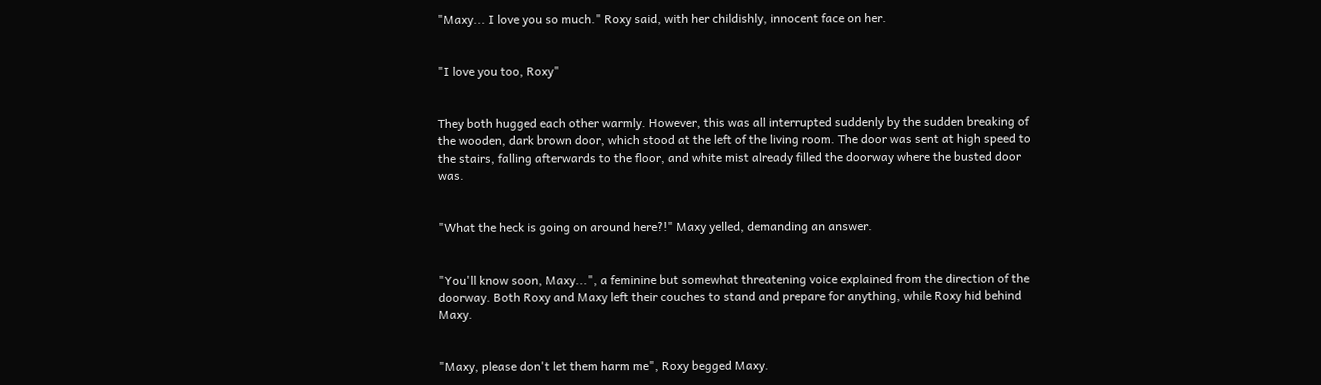"Maxy... I love you so much." Roxy said, with her childishly, innocent face on her.


"I love you too, Roxy"


They both hugged each other warmly. However, this was all interrupted suddenly by the sudden breaking of the wooden, dark brown door, which stood at the left of the living room. The door was sent at high speed to the stairs, falling afterwards to the floor, and white mist already filled the doorway where the busted door was.


"What the heck is going on around here?!" Maxy yelled, demanding an answer.


"You'll know soon, Maxy...", a feminine but somewhat threatening voice explained from the direction of the doorway. Both Roxy and Maxy left their couches to stand and prepare for anything, while Roxy hid behind Maxy.


"Maxy, please don't let them harm me", Roxy begged Maxy.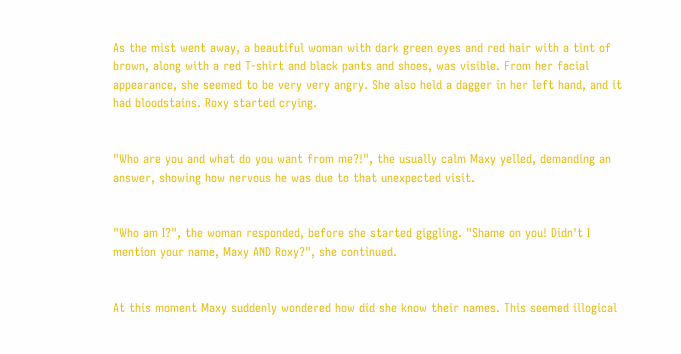As the mist went away, a beautiful woman with dark green eyes and red hair with a tint of brown, along with a red T-shirt and black pants and shoes, was visible. From her facial appearance, she seemed to be very very angry. She also held a dagger in her left hand, and it had bloodstains. Roxy started crying.


"Who are you and what do you want from me?!", the usually calm Maxy yelled, demanding an answer, showing how nervous he was due to that unexpected visit.


"Who am I?", the woman responded, before she started giggling. "Shame on you! Didn't I mention your name, Maxy AND Roxy?", she continued.


At this moment Maxy suddenly wondered how did she know their names. This seemed illogical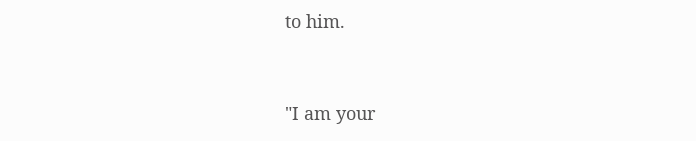to him.


"I am your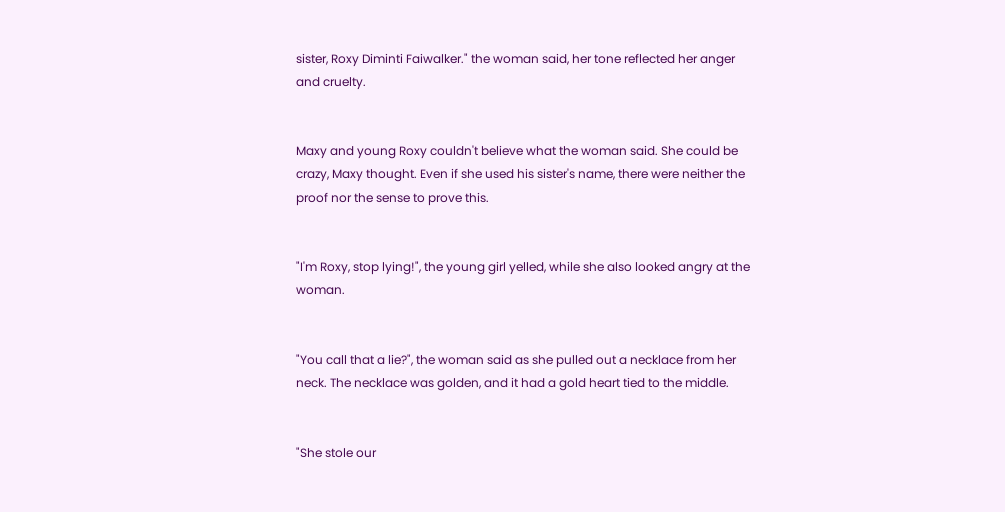sister, Roxy Diminti Faiwalker." the woman said, her tone reflected her anger and cruelty.


Maxy and young Roxy couldn't believe what the woman said. She could be crazy, Maxy thought. Even if she used his sister's name, there were neither the proof nor the sense to prove this.


"I'm Roxy, stop lying!", the young girl yelled, while she also looked angry at the woman.


"You call that a lie?", the woman said as she pulled out a necklace from her neck. The necklace was golden, and it had a gold heart tied to the middle.


"She stole our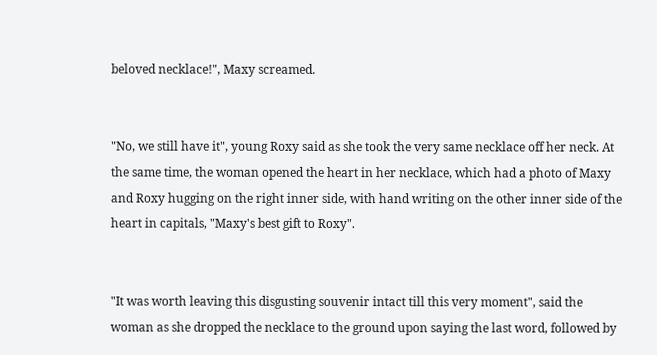beloved necklace!", Maxy screamed.


"No, we still have it", young Roxy said as she took the very same necklace off her neck. At the same time, the woman opened the heart in her necklace, which had a photo of Maxy and Roxy hugging on the right inner side, with hand writing on the other inner side of the heart in capitals, "Maxy's best gift to Roxy".


"It was worth leaving this disgusting souvenir intact till this very moment", said the woman as she dropped the necklace to the ground upon saying the last word, followed by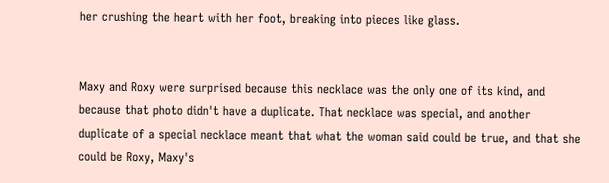her crushing the heart with her foot, breaking into pieces like glass.


Maxy and Roxy were surprised because this necklace was the only one of its kind, and because that photo didn't have a duplicate. That necklace was special, and another duplicate of a special necklace meant that what the woman said could be true, and that she could be Roxy, Maxy's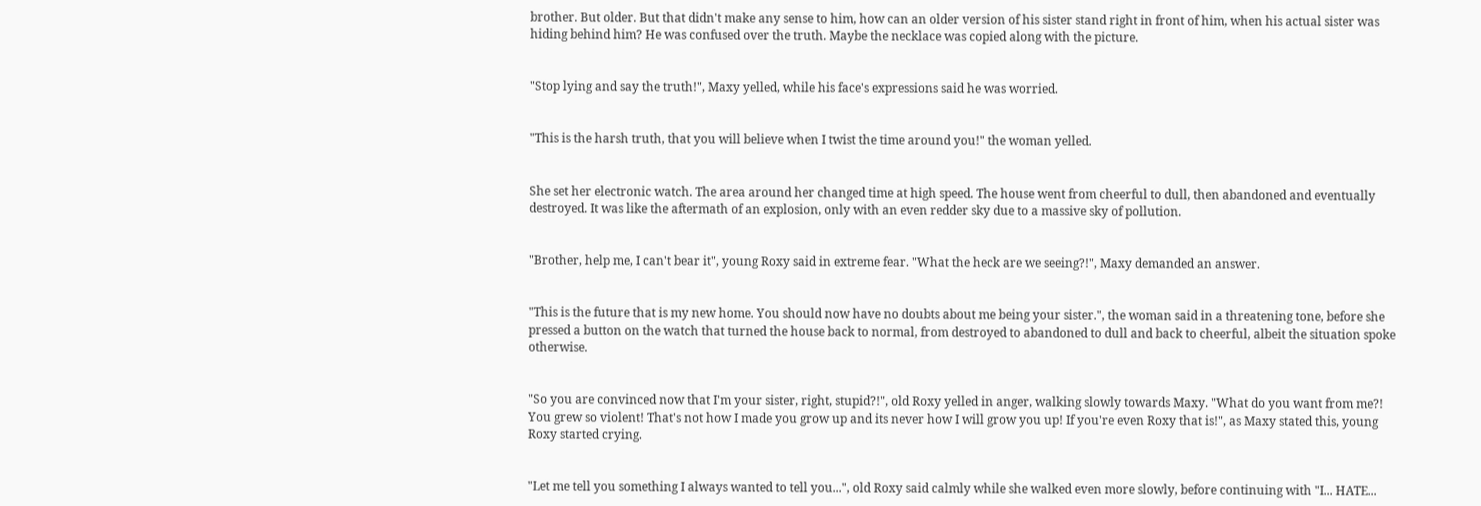brother. But older. But that didn't make any sense to him, how can an older version of his sister stand right in front of him, when his actual sister was hiding behind him? He was confused over the truth. Maybe the necklace was copied along with the picture.


"Stop lying and say the truth!", Maxy yelled, while his face's expressions said he was worried.


"This is the harsh truth, that you will believe when I twist the time around you!" the woman yelled.


She set her electronic watch. The area around her changed time at high speed. The house went from cheerful to dull, then abandoned and eventually destroyed. It was like the aftermath of an explosion, only with an even redder sky due to a massive sky of pollution.


"Brother, help me, I can't bear it", young Roxy said in extreme fear. "What the heck are we seeing?!", Maxy demanded an answer.


"This is the future that is my new home. You should now have no doubts about me being your sister.", the woman said in a threatening tone, before she pressed a button on the watch that turned the house back to normal, from destroyed to abandoned to dull and back to cheerful, albeit the situation spoke otherwise.


"So you are convinced now that I'm your sister, right, stupid?!", old Roxy yelled in anger, walking slowly towards Maxy. "What do you want from me?! You grew so violent! That's not how I made you grow up and its never how I will grow you up! If you're even Roxy that is!", as Maxy stated this, young Roxy started crying.


"Let me tell you something I always wanted to tell you...", old Roxy said calmly while she walked even more slowly, before continuing with "I... HATE...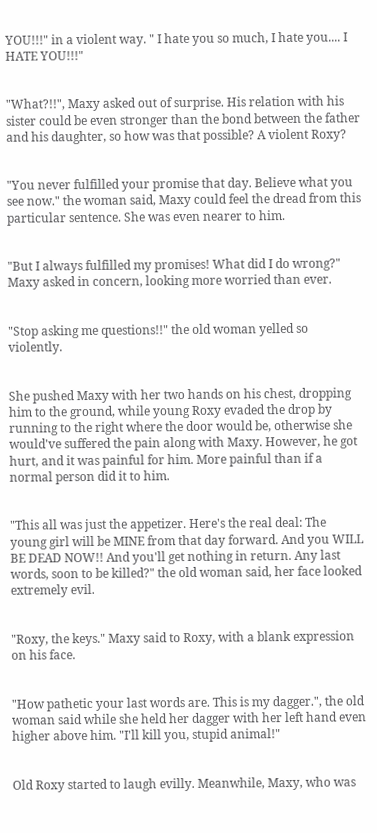YOU!!!" in a violent way. " I hate you so much, I hate you.... I HATE YOU!!!"


"What?!!", Maxy asked out of surprise. His relation with his sister could be even stronger than the bond between the father and his daughter, so how was that possible? A violent Roxy?


"You never fulfilled your promise that day. Believe what you see now." the woman said, Maxy could feel the dread from this particular sentence. She was even nearer to him.


"But I always fulfilled my promises! What did I do wrong?" Maxy asked in concern, looking more worried than ever.


"Stop asking me questions!!" the old woman yelled so violently.


She pushed Maxy with her two hands on his chest, dropping him to the ground, while young Roxy evaded the drop by running to the right where the door would be, otherwise she would've suffered the pain along with Maxy. However, he got hurt, and it was painful for him. More painful than if a normal person did it to him.


"This all was just the appetizer. Here's the real deal: The young girl will be MINE from that day forward. And you WILL BE DEAD NOW!! And you'll get nothing in return. Any last words, soon to be killed?" the old woman said, her face looked extremely evil.


"Roxy, the keys." Maxy said to Roxy, with a blank expression on his face.


"How pathetic your last words are. This is my dagger.", the old woman said while she held her dagger with her left hand even higher above him. "I'll kill you, stupid animal!"


Old Roxy started to laugh evilly. Meanwhile, Maxy, who was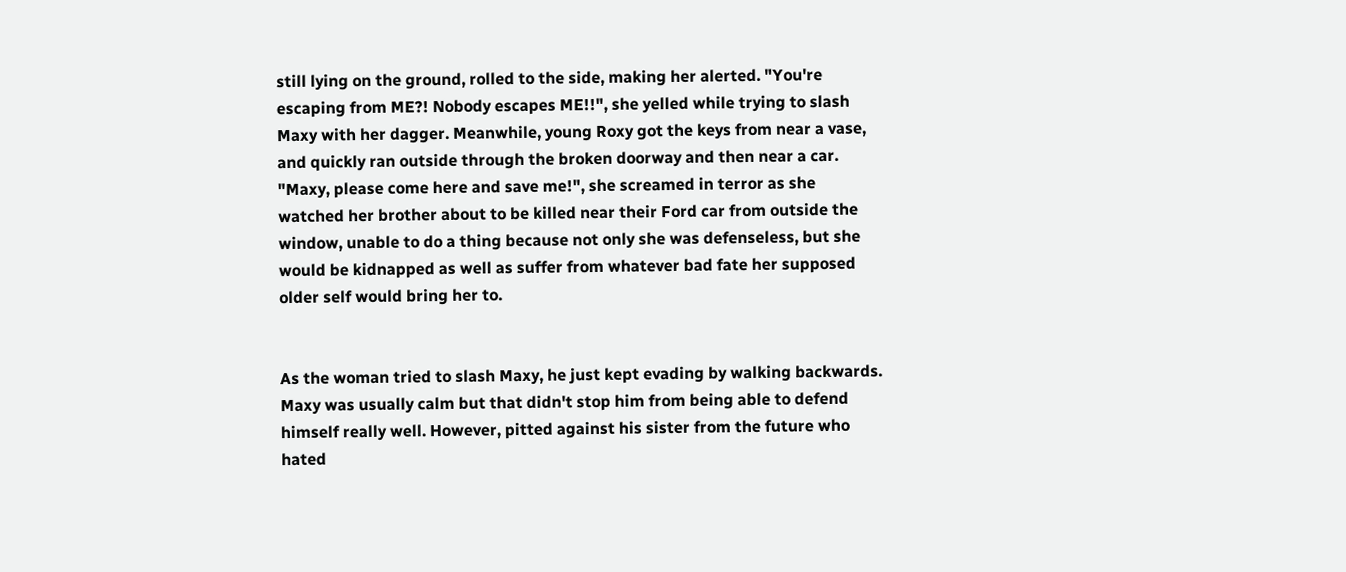still lying on the ground, rolled to the side, making her alerted. "You're escaping from ME?! Nobody escapes ME!!", she yelled while trying to slash Maxy with her dagger. Meanwhile, young Roxy got the keys from near a vase, and quickly ran outside through the broken doorway and then near a car. "Maxy, please come here and save me!", she screamed in terror as she watched her brother about to be killed near their Ford car from outside the window, unable to do a thing because not only she was defenseless, but she would be kidnapped as well as suffer from whatever bad fate her supposed older self would bring her to.


As the woman tried to slash Maxy, he just kept evading by walking backwards. Maxy was usually calm but that didn't stop him from being able to defend himself really well. However, pitted against his sister from the future who hated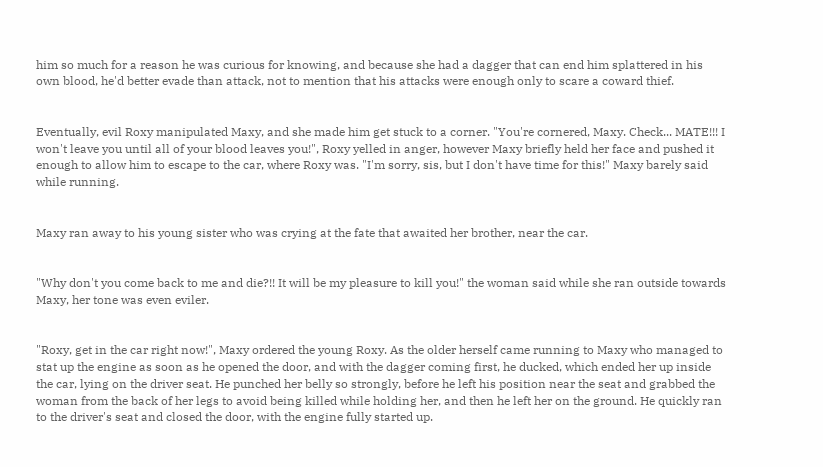him so much for a reason he was curious for knowing, and because she had a dagger that can end him splattered in his own blood, he'd better evade than attack, not to mention that his attacks were enough only to scare a coward thief.


Eventually, evil Roxy manipulated Maxy, and she made him get stuck to a corner. "You're cornered, Maxy. Check... MATE!!! I won't leave you until all of your blood leaves you!", Roxy yelled in anger, however Maxy briefly held her face and pushed it enough to allow him to escape to the car, where Roxy was. "I'm sorry, sis, but I don't have time for this!" Maxy barely said while running.


Maxy ran away to his young sister who was crying at the fate that awaited her brother, near the car.


"Why don't you come back to me and die?!! It will be my pleasure to kill you!" the woman said while she ran outside towards Maxy, her tone was even eviler.


"Roxy, get in the car right now!", Maxy ordered the young Roxy. As the older herself came running to Maxy who managed to stat up the engine as soon as he opened the door, and with the dagger coming first, he ducked, which ended her up inside the car, lying on the driver seat. He punched her belly so strongly, before he left his position near the seat and grabbed the woman from the back of her legs to avoid being killed while holding her, and then he left her on the ground. He quickly ran to the driver's seat and closed the door, with the engine fully started up.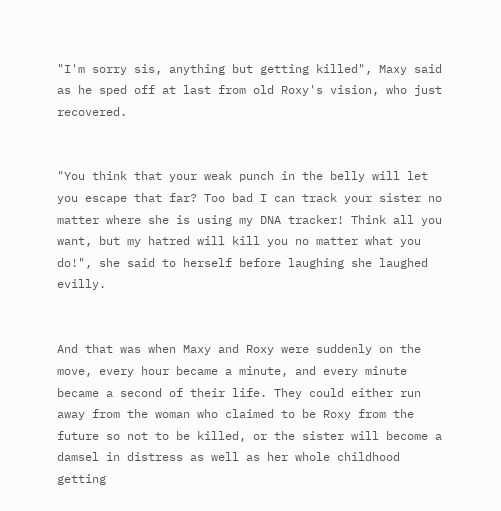"I'm sorry sis, anything but getting killed", Maxy said as he sped off at last from old Roxy's vision, who just recovered.


"You think that your weak punch in the belly will let you escape that far? Too bad I can track your sister no matter where she is using my DNA tracker! Think all you want, but my hatred will kill you no matter what you do!", she said to herself before laughing she laughed evilly.


And that was when Maxy and Roxy were suddenly on the move, every hour became a minute, and every minute became a second of their life. They could either run away from the woman who claimed to be Roxy from the future so not to be killed, or the sister will become a damsel in distress as well as her whole childhood getting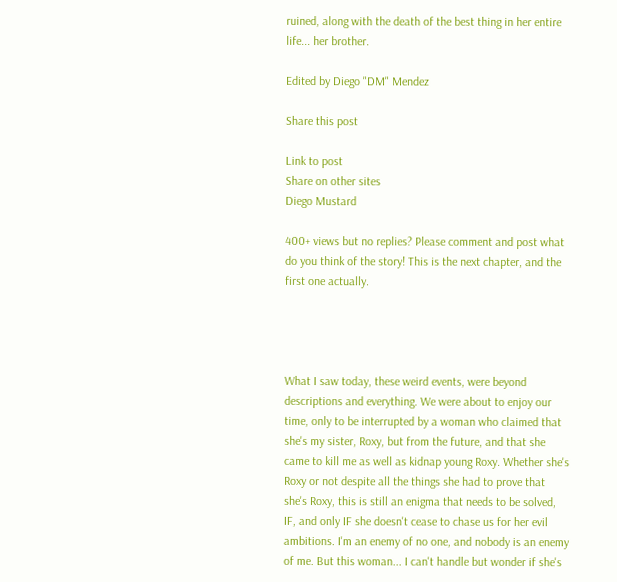ruined, along with the death of the best thing in her entire life... her brother.

Edited by Diego "DM" Mendez

Share this post

Link to post
Share on other sites
Diego Mustard

400+ views but no replies? Please comment and post what do you think of the story! This is the next chapter, and the first one actually.




What I saw today, these weird events, were beyond descriptions and everything. We were about to enjoy our time, only to be interrupted by a woman who claimed that she's my sister, Roxy, but from the future, and that she came to kill me as well as kidnap young Roxy. Whether she's Roxy or not despite all the things she had to prove that she's Roxy, this is still an enigma that needs to be solved, IF, and only IF she doesn't cease to chase us for her evil ambitions. I'm an enemy of no one, and nobody is an enemy of me. But this woman... I can't handle but wonder if she's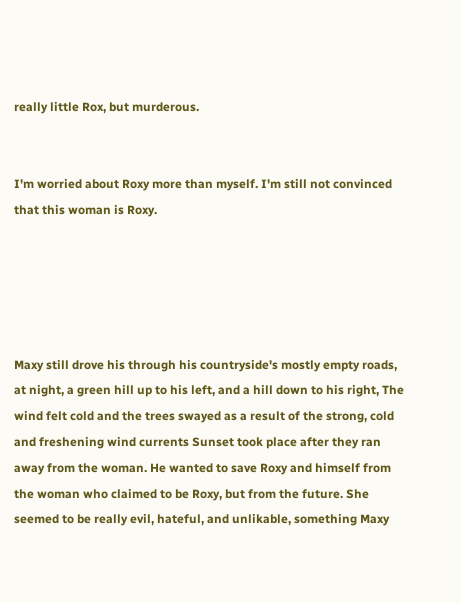really little Rox, but murderous.


I'm worried about Roxy more than myself. I'm still not convinced that this woman is Roxy.





Maxy still drove his through his countryside's mostly empty roads, at night, a green hill up to his left, and a hill down to his right, The wind felt cold and the trees swayed as a result of the strong, cold and freshening wind currents Sunset took place after they ran away from the woman. He wanted to save Roxy and himself from the woman who claimed to be Roxy, but from the future. She seemed to be really evil, hateful, and unlikable, something Maxy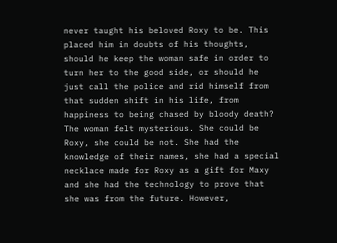never taught his beloved Roxy to be. This placed him in doubts of his thoughts, should he keep the woman safe in order to turn her to the good side, or should he just call the police and rid himself from that sudden shift in his life, from happiness to being chased by bloody death? The woman felt mysterious. She could be Roxy, she could be not. She had the knowledge of their names, she had a special necklace made for Roxy as a gift for Maxy and she had the technology to prove that she was from the future. However,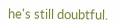he's still doubtful.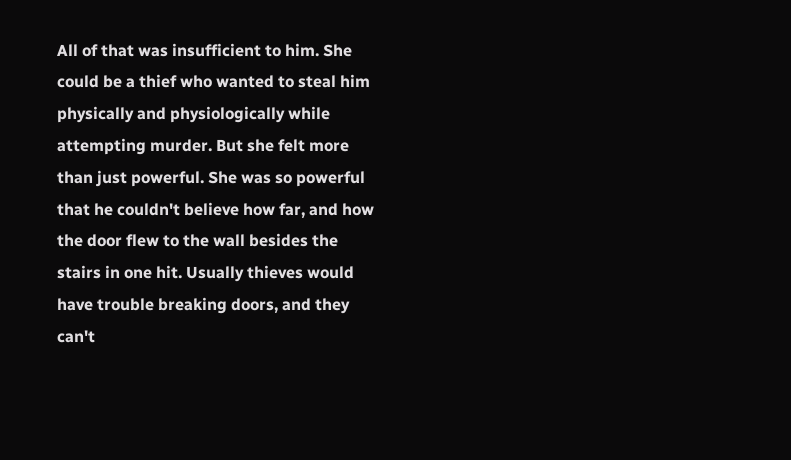All of that was insufficient to him. She could be a thief who wanted to steal him physically and physiologically while attempting murder. But she felt more than just powerful. She was so powerful that he couldn't believe how far, and how the door flew to the wall besides the stairs in one hit. Usually thieves would have trouble breaking doors, and they can't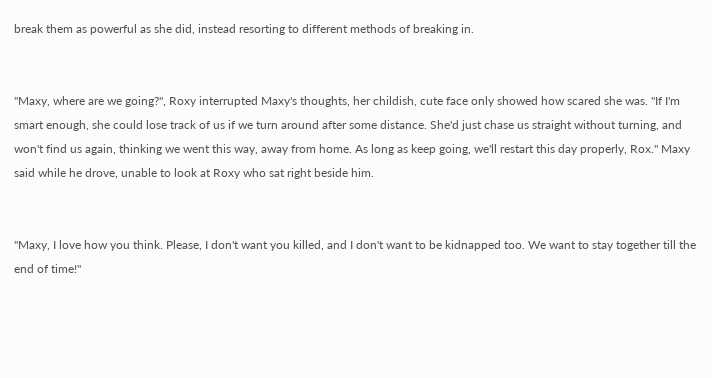break them as powerful as she did, instead resorting to different methods of breaking in.


"Maxy, where are we going?", Roxy interrupted Maxy's thoughts, her childish, cute face only showed how scared she was. "If I'm smart enough, she could lose track of us if we turn around after some distance. She'd just chase us straight without turning, and won't find us again, thinking we went this way, away from home. As long as keep going, we'll restart this day properly, Rox." Maxy said while he drove, unable to look at Roxy who sat right beside him.


"Maxy, I love how you think. Please, I don't want you killed, and I don't want to be kidnapped too. We want to stay together till the end of time!"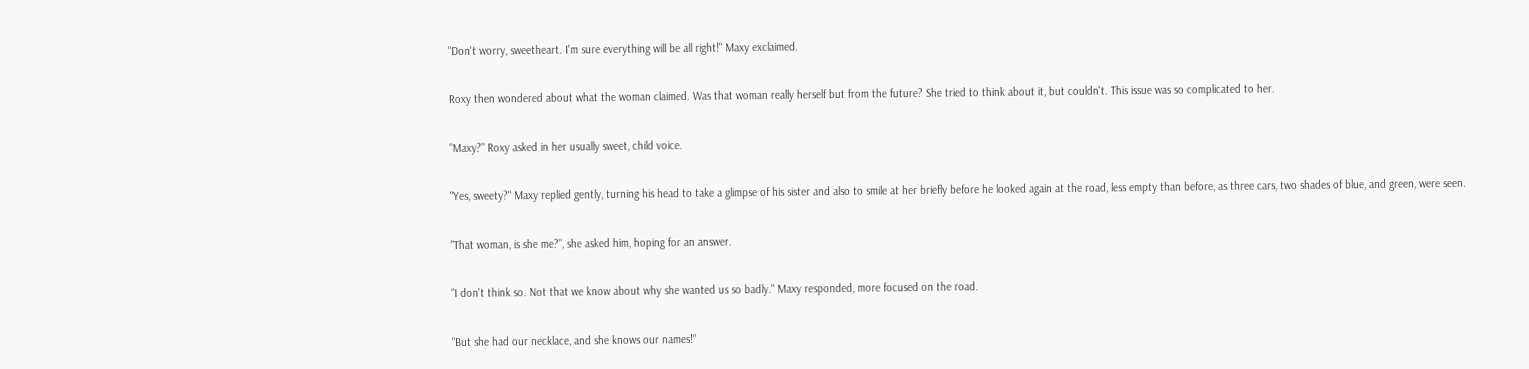"Don't worry, sweetheart. I'm sure everything will be all right!" Maxy exclaimed.


Roxy then wondered about what the woman claimed. Was that woman really herself but from the future? She tried to think about it, but couldn't. This issue was so complicated to her.


"Maxy?" Roxy asked in her usually sweet, child voice.


"Yes, sweety?" Maxy replied gently, turning his head to take a glimpse of his sister and also to smile at her briefly before he looked again at the road, less empty than before, as three cars, two shades of blue, and green, were seen.


"That woman, is she me?", she asked him, hoping for an answer.


"I don't think so. Not that we know about why she wanted us so badly." Maxy responded, more focused on the road.


"But she had our necklace, and she knows our names!"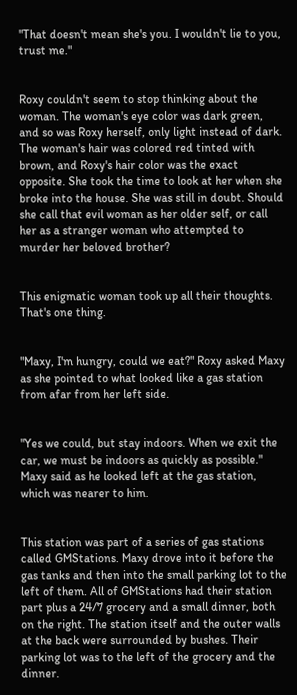"That doesn't mean she's you. I wouldn't lie to you, trust me."


Roxy couldn't seem to stop thinking about the woman. The woman's eye color was dark green, and so was Roxy herself, only light instead of dark. The woman's hair was colored red tinted with brown, and Roxy's hair color was the exact opposite. She took the time to look at her when she broke into the house. She was still in doubt. Should she call that evil woman as her older self, or call her as a stranger woman who attempted to murder her beloved brother?


This enigmatic woman took up all their thoughts. That's one thing.


"Maxy, I'm hungry, could we eat?" Roxy asked Maxy as she pointed to what looked like a gas station from afar from her left side.


"Yes we could, but stay indoors. When we exit the car, we must be indoors as quickly as possible." Maxy said as he looked left at the gas station, which was nearer to him.


This station was part of a series of gas stations called GMStations. Maxy drove into it before the gas tanks and then into the small parking lot to the left of them. All of GMStations had their station part plus a 24/7 grocery and a small dinner, both on the right. The station itself and the outer walls at the back were surrounded by bushes. Their parking lot was to the left of the grocery and the dinner.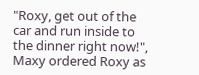"Roxy, get out of the car and run inside to the dinner right now!", Maxy ordered Roxy as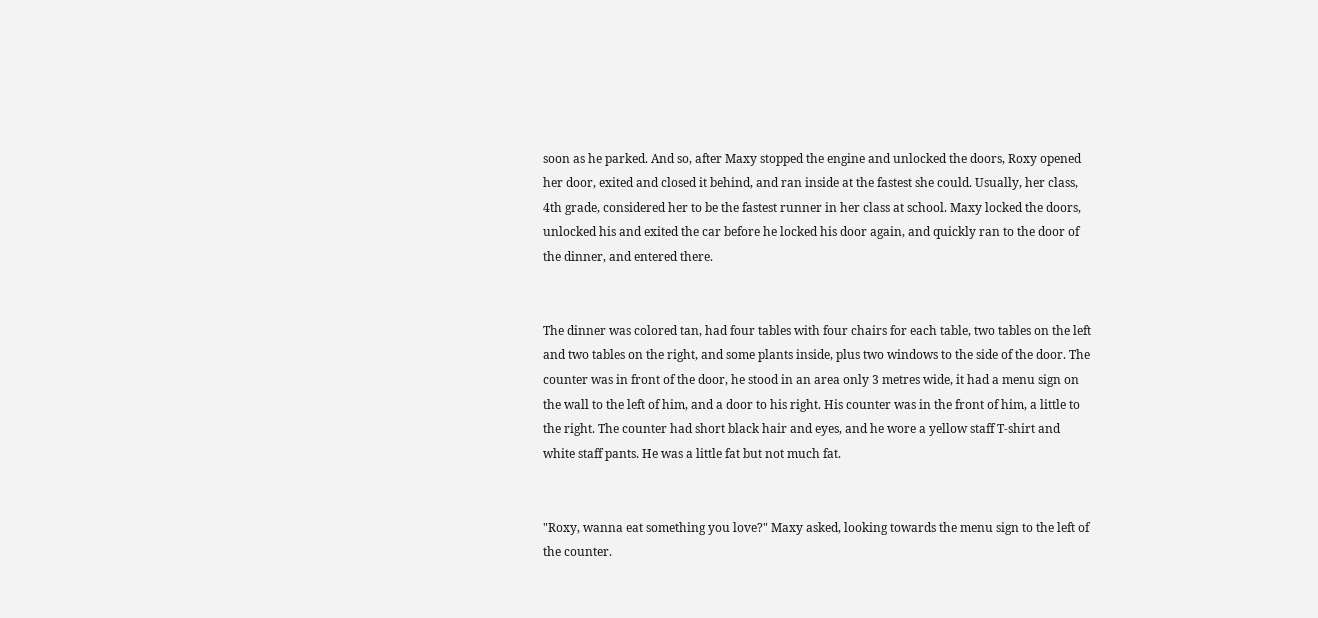soon as he parked. And so, after Maxy stopped the engine and unlocked the doors, Roxy opened her door, exited and closed it behind, and ran inside at the fastest she could. Usually, her class, 4th grade, considered her to be the fastest runner in her class at school. Maxy locked the doors, unlocked his and exited the car before he locked his door again, and quickly ran to the door of the dinner, and entered there.


The dinner was colored tan, had four tables with four chairs for each table, two tables on the left and two tables on the right, and some plants inside, plus two windows to the side of the door. The counter was in front of the door, he stood in an area only 3 metres wide, it had a menu sign on the wall to the left of him, and a door to his right. His counter was in the front of him, a little to the right. The counter had short black hair and eyes, and he wore a yellow staff T-shirt and white staff pants. He was a little fat but not much fat.


"Roxy, wanna eat something you love?" Maxy asked, looking towards the menu sign to the left of the counter.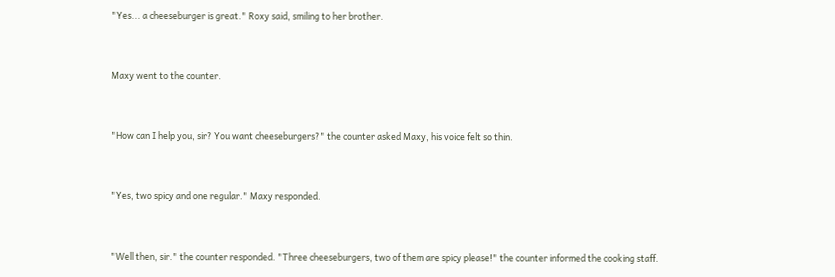"Yes... a cheeseburger is great." Roxy said, smiling to her brother.


Maxy went to the counter.


"How can I help you, sir? You want cheeseburgers?" the counter asked Maxy, his voice felt so thin.


"Yes, two spicy and one regular." Maxy responded.


"Well then, sir." the counter responded. "Three cheeseburgers, two of them are spicy please!" the counter informed the cooking staff.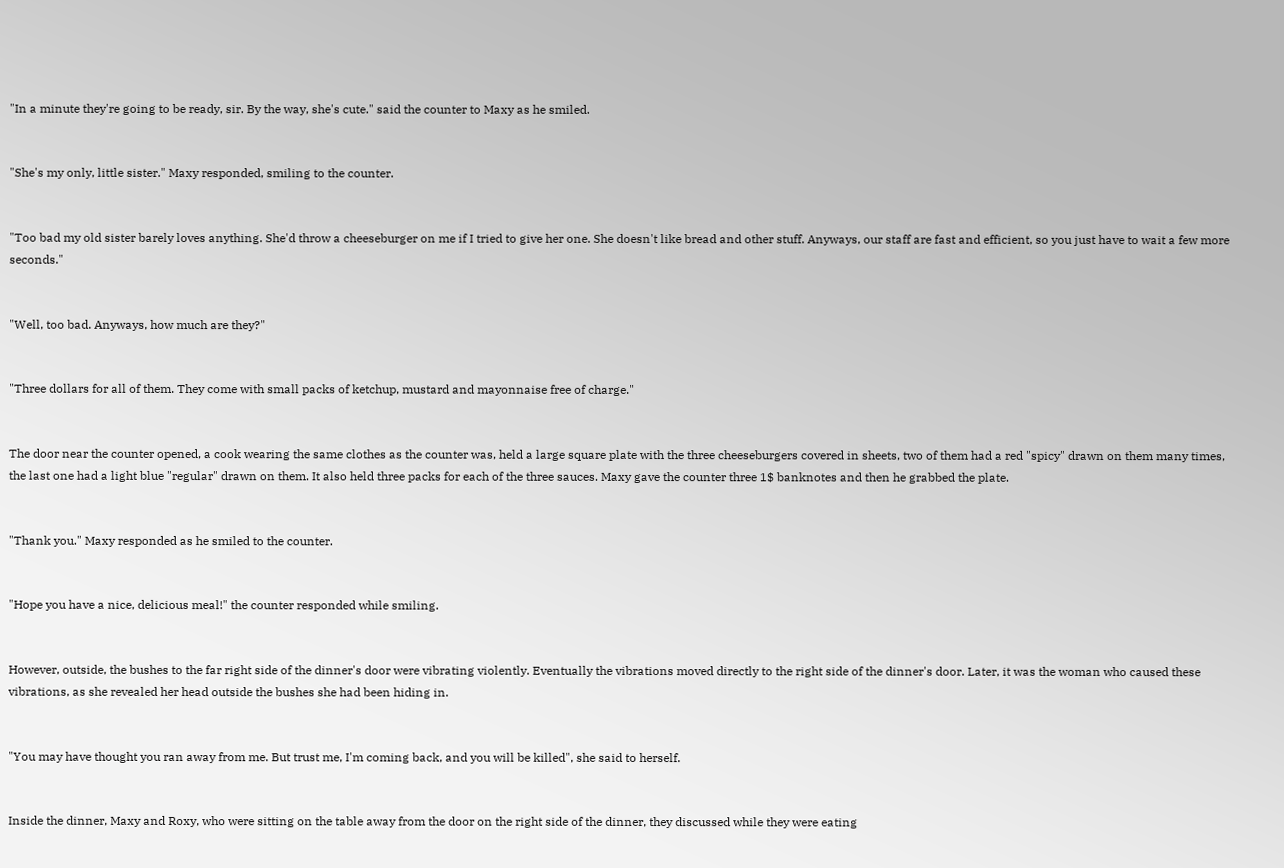"In a minute they're going to be ready, sir. By the way, she's cute." said the counter to Maxy as he smiled.


"She's my only, little sister." Maxy responded, smiling to the counter.


"Too bad my old sister barely loves anything. She'd throw a cheeseburger on me if I tried to give her one. She doesn't like bread and other stuff. Anyways, our staff are fast and efficient, so you just have to wait a few more seconds."


"Well, too bad. Anyways, how much are they?"


"Three dollars for all of them. They come with small packs of ketchup, mustard and mayonnaise free of charge."


The door near the counter opened, a cook wearing the same clothes as the counter was, held a large square plate with the three cheeseburgers covered in sheets, two of them had a red "spicy" drawn on them many times, the last one had a light blue "regular" drawn on them. It also held three packs for each of the three sauces. Maxy gave the counter three 1$ banknotes and then he grabbed the plate.


"Thank you." Maxy responded as he smiled to the counter.


"Hope you have a nice, delicious meal!" the counter responded while smiling.


However, outside, the bushes to the far right side of the dinner's door were vibrating violently. Eventually the vibrations moved directly to the right side of the dinner's door. Later, it was the woman who caused these vibrations, as she revealed her head outside the bushes she had been hiding in.


"You may have thought you ran away from me. But trust me, I'm coming back, and you will be killed", she said to herself.


Inside the dinner, Maxy and Roxy, who were sitting on the table away from the door on the right side of the dinner, they discussed while they were eating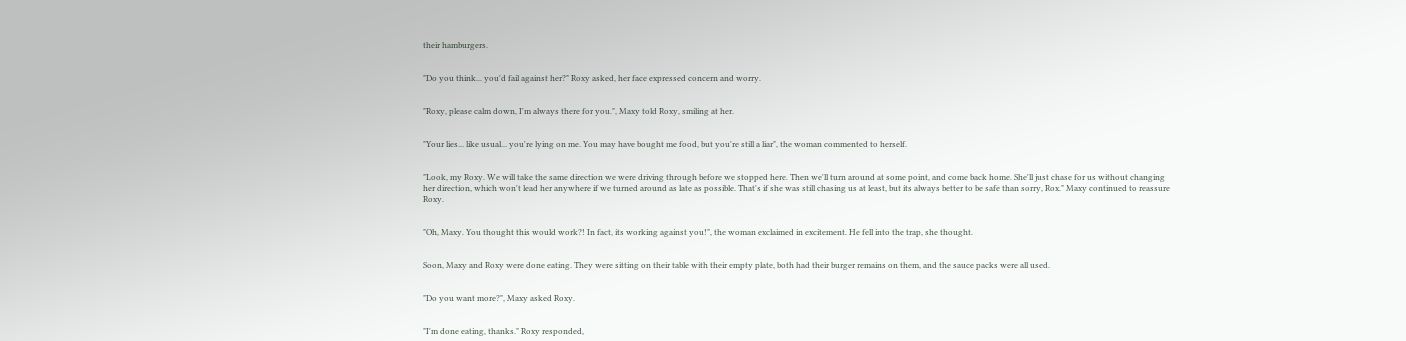their hamburgers.


"Do you think... you'd fail against her?" Roxy asked, her face expressed concern and worry.


"Roxy, please calm down, I'm always there for you.", Maxy told Roxy, smiling at her.


"Your lies... like usual... you're lying on me. You may have bought me food, but you're still a liar", the woman commented to herself.


"Look, my Roxy. We will take the same direction we were driving through before we stopped here. Then we'll turn around at some point, and come back home. She'll just chase for us without changing her direction, which won't lead her anywhere if we turned around as late as possible. That's if she was still chasing us at least, but its always better to be safe than sorry, Rox." Maxy continued to reassure Roxy.


"Oh, Maxy. You thought this would work?! In fact, its working against you!", the woman exclaimed in excitement. He fell into the trap, she thought.


Soon, Maxy and Roxy were done eating. They were sitting on their table with their empty plate, both had their burger remains on them, and the sauce packs were all used.


"Do you want more?", Maxy asked Roxy.


"I'm done eating, thanks." Roxy responded,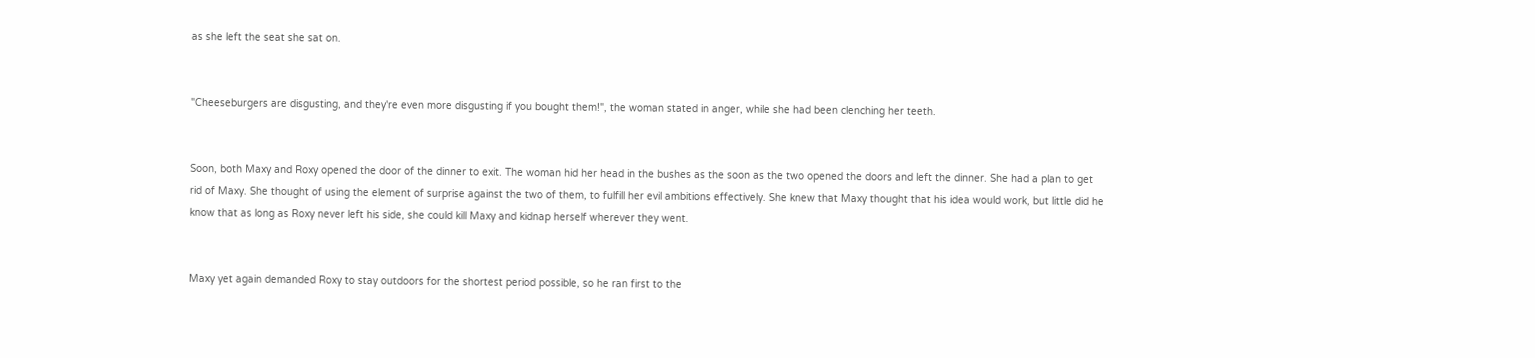as she left the seat she sat on.


"Cheeseburgers are disgusting, and they're even more disgusting if you bought them!", the woman stated in anger, while she had been clenching her teeth.


Soon, both Maxy and Roxy opened the door of the dinner to exit. The woman hid her head in the bushes as the soon as the two opened the doors and left the dinner. She had a plan to get rid of Maxy. She thought of using the element of surprise against the two of them, to fulfill her evil ambitions effectively. She knew that Maxy thought that his idea would work, but little did he know that as long as Roxy never left his side, she could kill Maxy and kidnap herself wherever they went.


Maxy yet again demanded Roxy to stay outdoors for the shortest period possible, so he ran first to the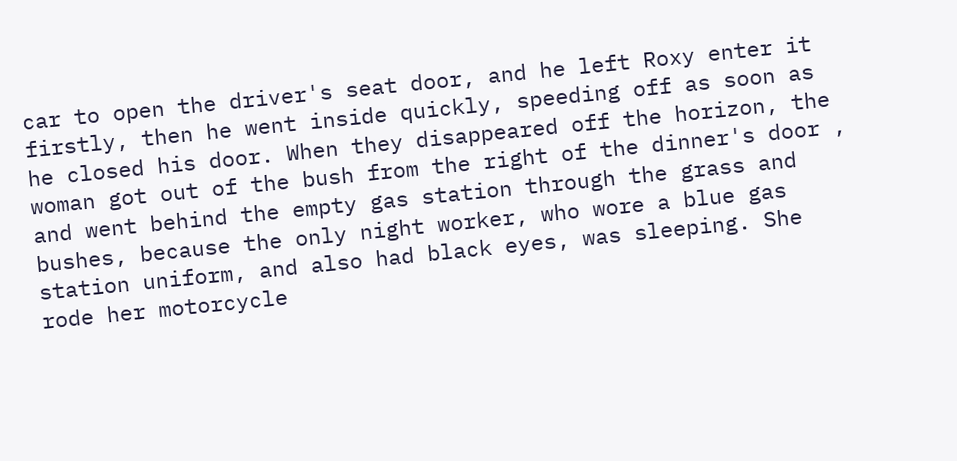car to open the driver's seat door, and he left Roxy enter it firstly, then he went inside quickly, speeding off as soon as he closed his door. When they disappeared off the horizon, the woman got out of the bush from the right of the dinner's door , and went behind the empty gas station through the grass and bushes, because the only night worker, who wore a blue gas station uniform, and also had black eyes, was sleeping. She rode her motorcycle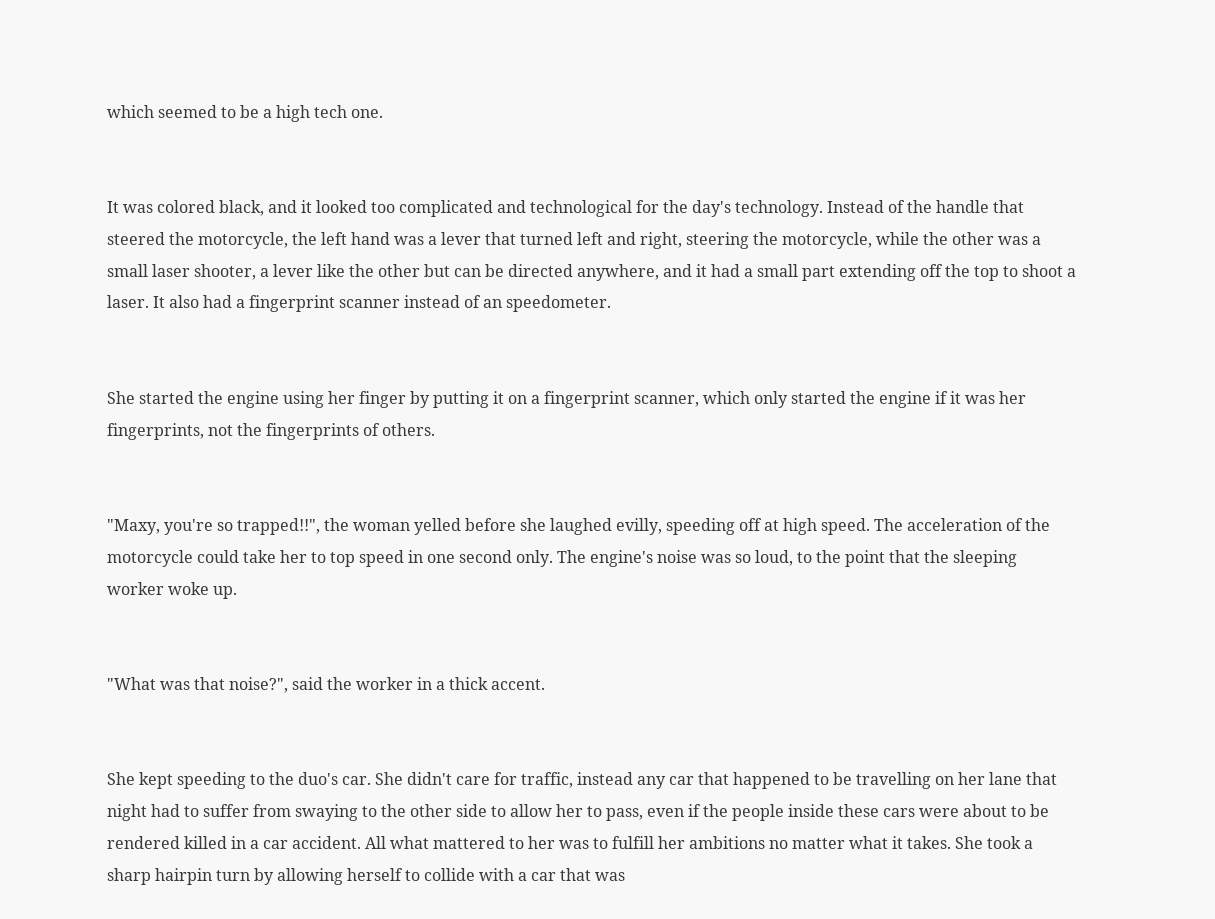which seemed to be a high tech one.


It was colored black, and it looked too complicated and technological for the day's technology. Instead of the handle that steered the motorcycle, the left hand was a lever that turned left and right, steering the motorcycle, while the other was a small laser shooter, a lever like the other but can be directed anywhere, and it had a small part extending off the top to shoot a laser. It also had a fingerprint scanner instead of an speedometer.


She started the engine using her finger by putting it on a fingerprint scanner, which only started the engine if it was her fingerprints, not the fingerprints of others.


"Maxy, you're so trapped!!", the woman yelled before she laughed evilly, speeding off at high speed. The acceleration of the motorcycle could take her to top speed in one second only. The engine's noise was so loud, to the point that the sleeping worker woke up.


"What was that noise?", said the worker in a thick accent.


She kept speeding to the duo's car. She didn't care for traffic, instead any car that happened to be travelling on her lane that night had to suffer from swaying to the other side to allow her to pass, even if the people inside these cars were about to be rendered killed in a car accident. All what mattered to her was to fulfill her ambitions no matter what it takes. She took a sharp hairpin turn by allowing herself to collide with a car that was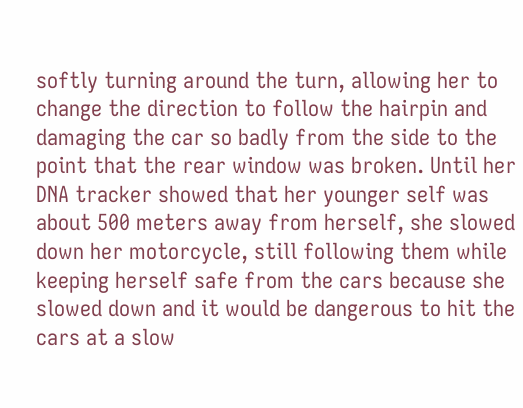softly turning around the turn, allowing her to change the direction to follow the hairpin and damaging the car so badly from the side to the point that the rear window was broken. Until her DNA tracker showed that her younger self was about 500 meters away from herself, she slowed down her motorcycle, still following them while keeping herself safe from the cars because she slowed down and it would be dangerous to hit the cars at a slow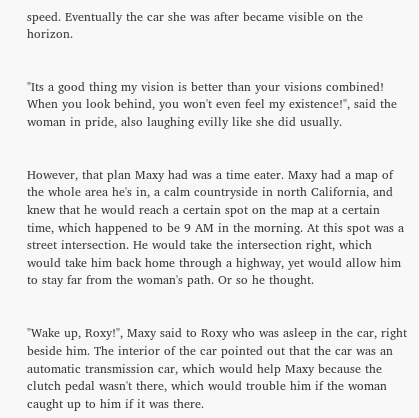speed. Eventually the car she was after became visible on the horizon.


"Its a good thing my vision is better than your visions combined! When you look behind, you won't even feel my existence!", said the woman in pride, also laughing evilly like she did usually.


However, that plan Maxy had was a time eater. Maxy had a map of the whole area he's in, a calm countryside in north California, and knew that he would reach a certain spot on the map at a certain time, which happened to be 9 AM in the morning. At this spot was a street intersection. He would take the intersection right, which would take him back home through a highway, yet would allow him to stay far from the woman's path. Or so he thought.


"Wake up, Roxy!", Maxy said to Roxy who was asleep in the car, right beside him. The interior of the car pointed out that the car was an automatic transmission car, which would help Maxy because the clutch pedal wasn't there, which would trouble him if the woman caught up to him if it was there.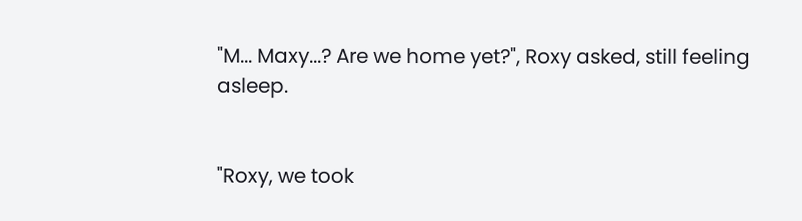"M... Maxy...? Are we home yet?", Roxy asked, still feeling asleep.


"Roxy, we took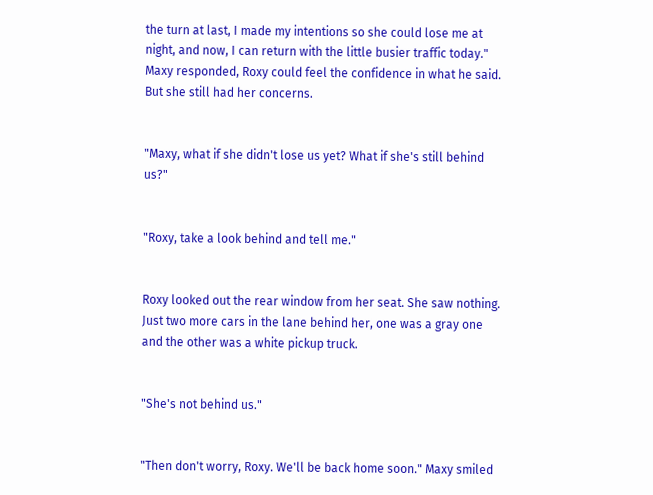the turn at last, I made my intentions so she could lose me at night, and now, I can return with the little busier traffic today." Maxy responded, Roxy could feel the confidence in what he said. But she still had her concerns.


"Maxy, what if she didn't lose us yet? What if she's still behind us?"


"Roxy, take a look behind and tell me."


Roxy looked out the rear window from her seat. She saw nothing. Just two more cars in the lane behind her, one was a gray one and the other was a white pickup truck.


"She's not behind us."


"Then don't worry, Roxy. We'll be back home soon." Maxy smiled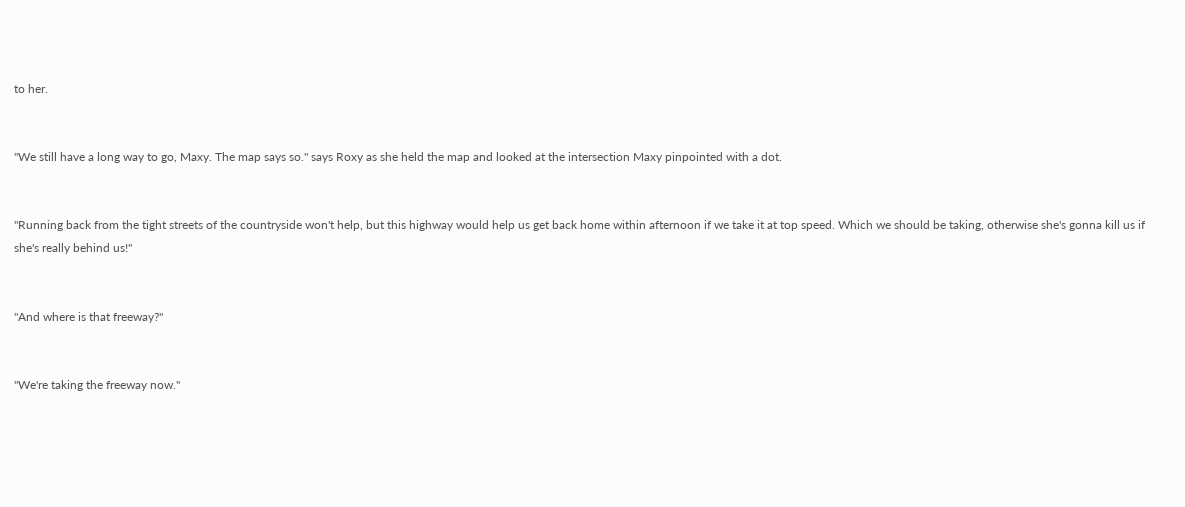to her.


"We still have a long way to go, Maxy. The map says so." says Roxy as she held the map and looked at the intersection Maxy pinpointed with a dot.


"Running back from the tight streets of the countryside won't help, but this highway would help us get back home within afternoon if we take it at top speed. Which we should be taking, otherwise she's gonna kill us if she's really behind us!"


"And where is that freeway?"


"We're taking the freeway now."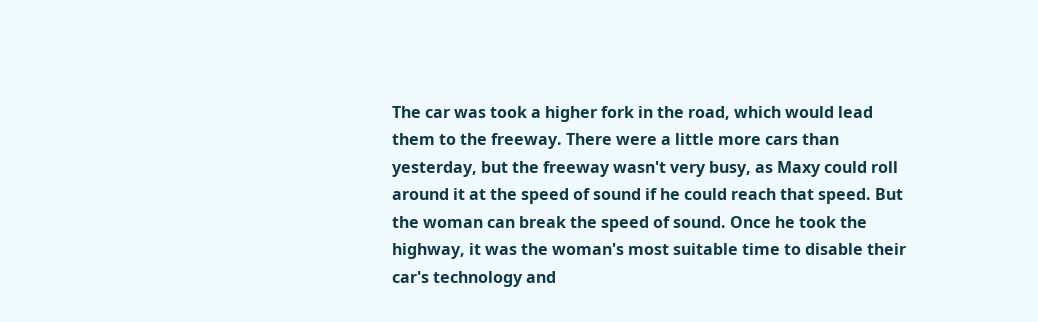The car was took a higher fork in the road, which would lead them to the freeway. There were a little more cars than yesterday, but the freeway wasn't very busy, as Maxy could roll around it at the speed of sound if he could reach that speed. But the woman can break the speed of sound. Once he took the highway, it was the woman's most suitable time to disable their car's technology and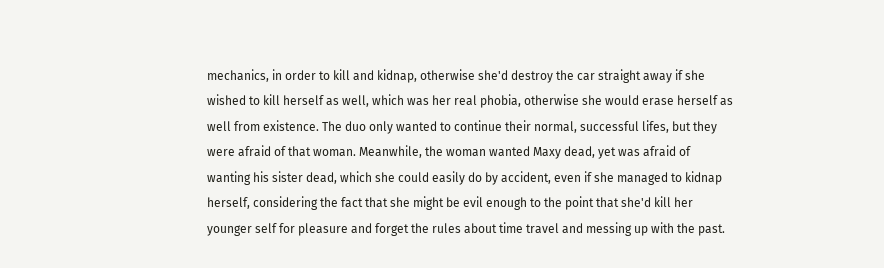mechanics, in order to kill and kidnap, otherwise she'd destroy the car straight away if she wished to kill herself as well, which was her real phobia, otherwise she would erase herself as well from existence. The duo only wanted to continue their normal, successful lifes, but they were afraid of that woman. Meanwhile, the woman wanted Maxy dead, yet was afraid of wanting his sister dead, which she could easily do by accident, even if she managed to kidnap herself, considering the fact that she might be evil enough to the point that she'd kill her younger self for pleasure and forget the rules about time travel and messing up with the past.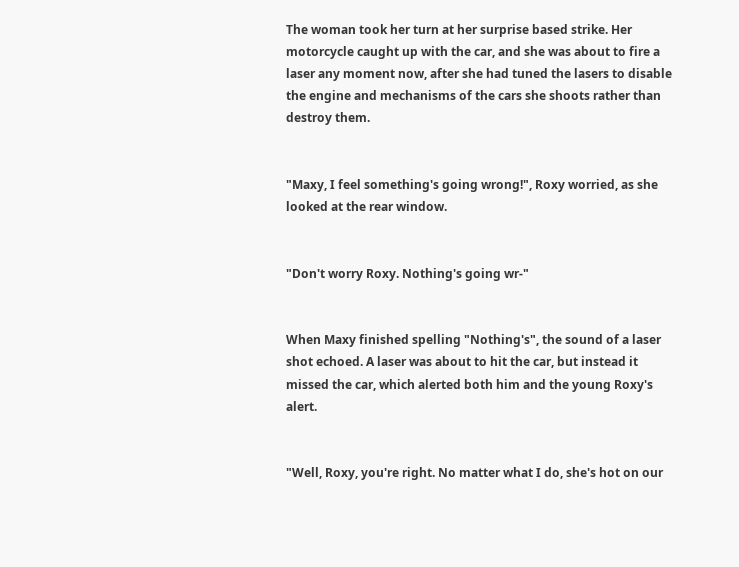The woman took her turn at her surprise based strike. Her motorcycle caught up with the car, and she was about to fire a laser any moment now, after she had tuned the lasers to disable the engine and mechanisms of the cars she shoots rather than destroy them.


"Maxy, I feel something's going wrong!", Roxy worried, as she looked at the rear window.


"Don't worry Roxy. Nothing's going wr-"


When Maxy finished spelling "Nothing's", the sound of a laser shot echoed. A laser was about to hit the car, but instead it missed the car, which alerted both him and the young Roxy's alert.


"Well, Roxy, you're right. No matter what I do, she's hot on our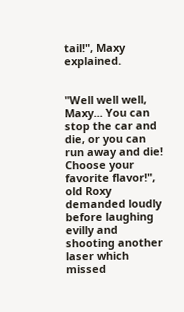tail!", Maxy explained.


"Well well well, Maxy... You can stop the car and die, or you can run away and die! Choose your favorite flavor!", old Roxy demanded loudly before laughing evilly and shooting another laser which missed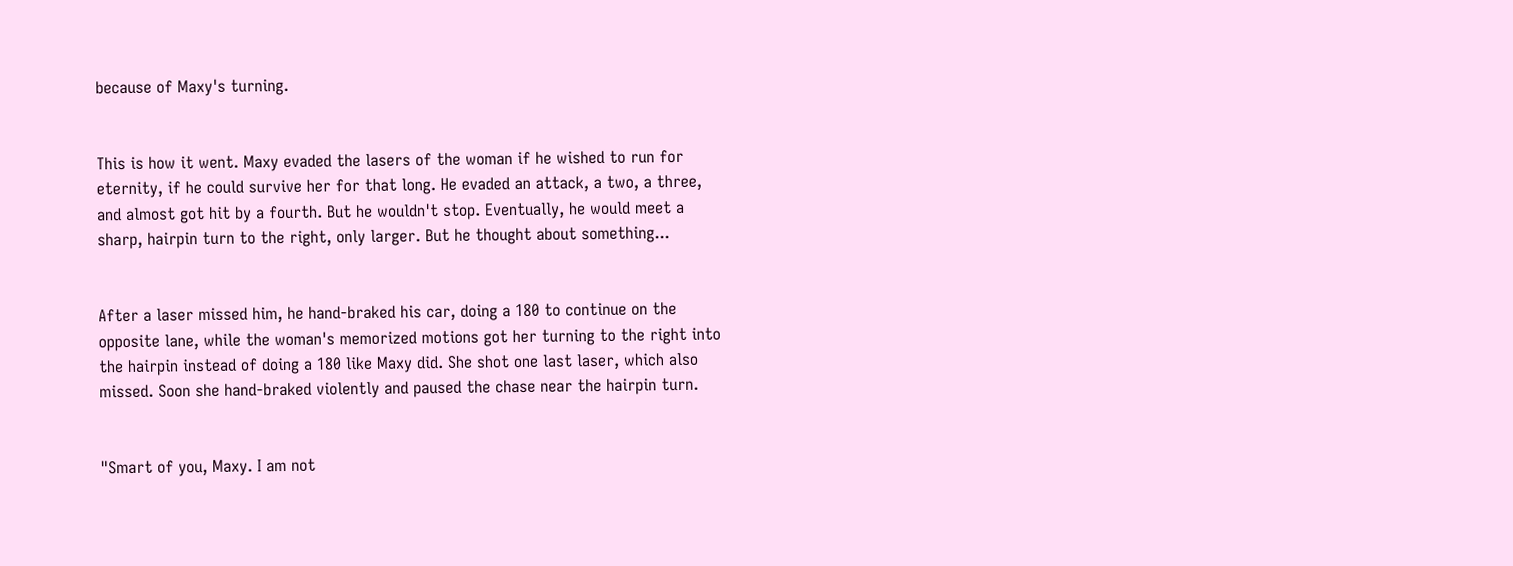because of Maxy's turning.


This is how it went. Maxy evaded the lasers of the woman if he wished to run for eternity, if he could survive her for that long. He evaded an attack, a two, a three, and almost got hit by a fourth. But he wouldn't stop. Eventually, he would meet a sharp, hairpin turn to the right, only larger. But he thought about something...


After a laser missed him, he hand-braked his car, doing a 180 to continue on the opposite lane, while the woman's memorized motions got her turning to the right into the hairpin instead of doing a 180 like Maxy did. She shot one last laser, which also missed. Soon she hand-braked violently and paused the chase near the hairpin turn.


"Smart of you, Maxy. I am not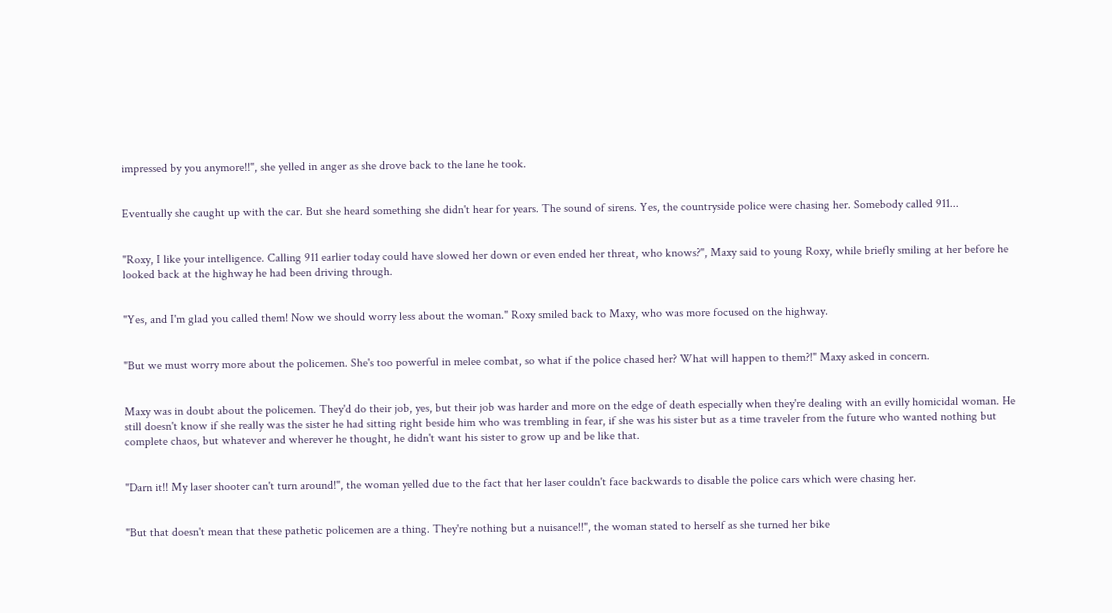impressed by you anymore!!", she yelled in anger as she drove back to the lane he took.


Eventually she caught up with the car. But she heard something she didn't hear for years. The sound of sirens. Yes, the countryside police were chasing her. Somebody called 911...


"Roxy, I like your intelligence. Calling 911 earlier today could have slowed her down or even ended her threat, who knows?", Maxy said to young Roxy, while briefly smiling at her before he looked back at the highway he had been driving through.


"Yes, and I'm glad you called them! Now we should worry less about the woman." Roxy smiled back to Maxy, who was more focused on the highway.


"But we must worry more about the policemen. She's too powerful in melee combat, so what if the police chased her? What will happen to them?!" Maxy asked in concern.


Maxy was in doubt about the policemen. They'd do their job, yes, but their job was harder and more on the edge of death especially when they're dealing with an evilly homicidal woman. He still doesn't know if she really was the sister he had sitting right beside him who was trembling in fear, if she was his sister but as a time traveler from the future who wanted nothing but complete chaos, but whatever and wherever he thought, he didn't want his sister to grow up and be like that.


"Darn it!! My laser shooter can't turn around!", the woman yelled due to the fact that her laser couldn't face backwards to disable the police cars which were chasing her.


"But that doesn't mean that these pathetic policemen are a thing. They're nothing but a nuisance!!", the woman stated to herself as she turned her bike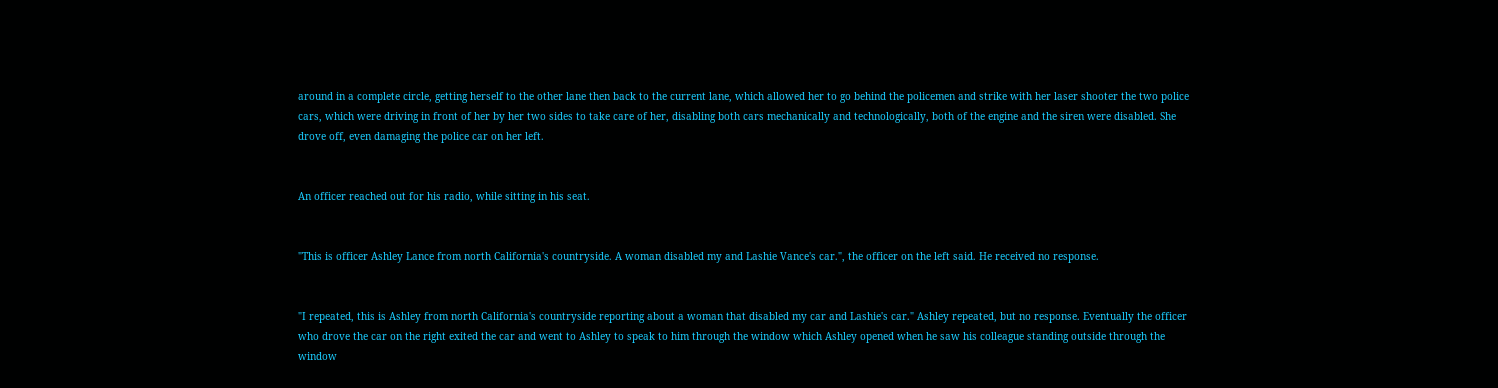around in a complete circle, getting herself to the other lane then back to the current lane, which allowed her to go behind the policemen and strike with her laser shooter the two police cars, which were driving in front of her by her two sides to take care of her, disabling both cars mechanically and technologically, both of the engine and the siren were disabled. She drove off, even damaging the police car on her left.


An officer reached out for his radio, while sitting in his seat.


"This is officer Ashley Lance from north California's countryside. A woman disabled my and Lashie Vance's car.", the officer on the left said. He received no response.


"I repeated, this is Ashley from north California's countryside reporting about a woman that disabled my car and Lashie's car." Ashley repeated, but no response. Eventually the officer who drove the car on the right exited the car and went to Ashley to speak to him through the window which Ashley opened when he saw his colleague standing outside through the window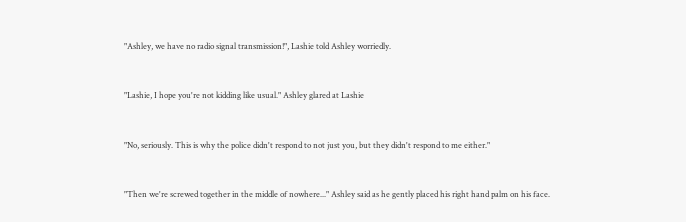"Ashley, we have no radio signal transmission!", Lashie told Ashley worriedly.


"Lashie, I hope you're not kidding like usual." Ashley glared at Lashie


"No, seriously. This is why the police didn't respond to not just you, but they didn't respond to me either."


"Then we're screwed together in the middle of nowhere..." Ashley said as he gently placed his right hand palm on his face.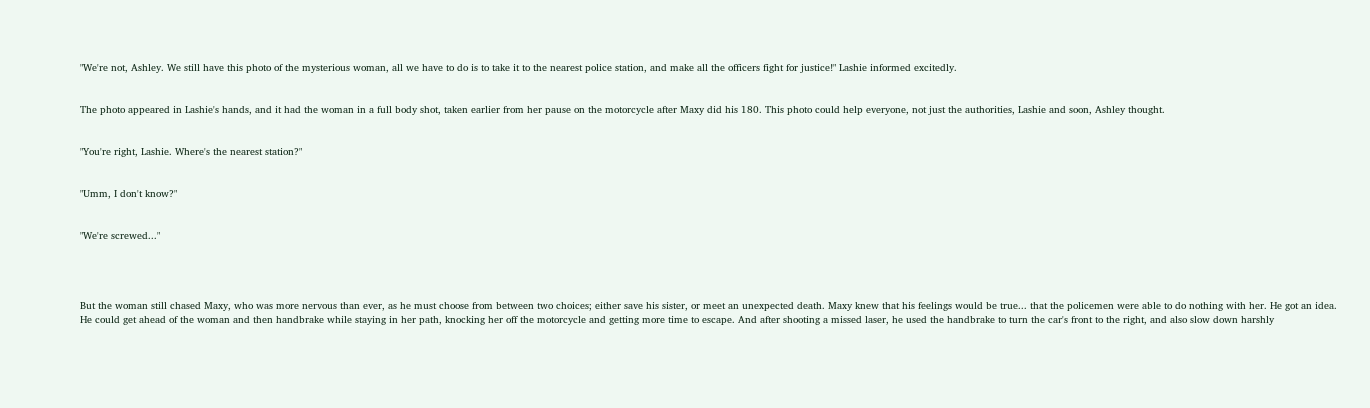"We're not, Ashley. We still have this photo of the mysterious woman, all we have to do is to take it to the nearest police station, and make all the officers fight for justice!" Lashie informed excitedly.


The photo appeared in Lashie's hands, and it had the woman in a full body shot, taken earlier from her pause on the motorcycle after Maxy did his 180. This photo could help everyone, not just the authorities, Lashie and soon, Ashley thought.


"You're right, Lashie. Where's the nearest station?"


"Umm, I don't know?"


"We're screwed..."




But the woman still chased Maxy, who was more nervous than ever, as he must choose from between two choices; either save his sister, or meet an unexpected death. Maxy knew that his feelings would be true... that the policemen were able to do nothing with her. He got an idea. He could get ahead of the woman and then handbrake while staying in her path, knocking her off the motorcycle and getting more time to escape. And after shooting a missed laser, he used the handbrake to turn the car's front to the right, and also slow down harshly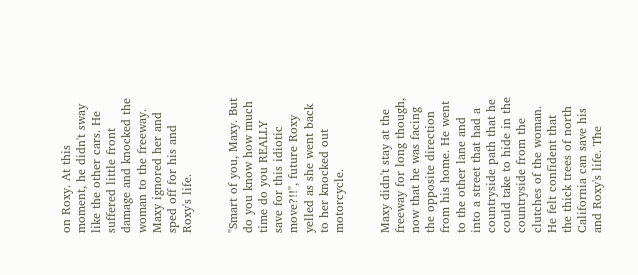on Roxy. At this moment, he didn't sway like the other cars. He suffered little front damage and knocked the woman to the freeway. Maxy ignored her and sped off for his and Roxy's life.


"Smart of you, Maxy. But do you know how much time do you REALLY save for this idiotic move?!!", future Roxy yelled as she went back to her knocked out motorcycle.


Maxy didn't stay at the freeway for long though, now that he was facing the opposite direction from his home. He went to the other lane and into a street that had a countryside path that he could take to hide in the countryside from the clutches of the woman. He felt confident that the thick trees of north California can save his and Roxy's life. The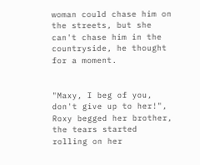woman could chase him on the streets, but she can't chase him in the countryside, he thought for a moment.


"Maxy, I beg of you, don't give up to her!", Roxy begged her brother, the tears started rolling on her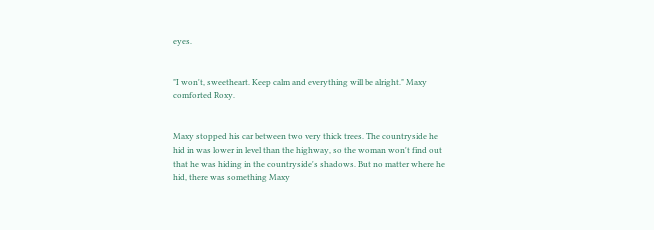eyes.


"I won't, sweetheart. Keep calm and everything will be alright." Maxy comforted Roxy.


Maxy stopped his car between two very thick trees. The countryside he hid in was lower in level than the highway, so the woman won't find out that he was hiding in the countryside's shadows. But no matter where he hid, there was something Maxy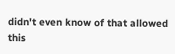didn't even know of that allowed this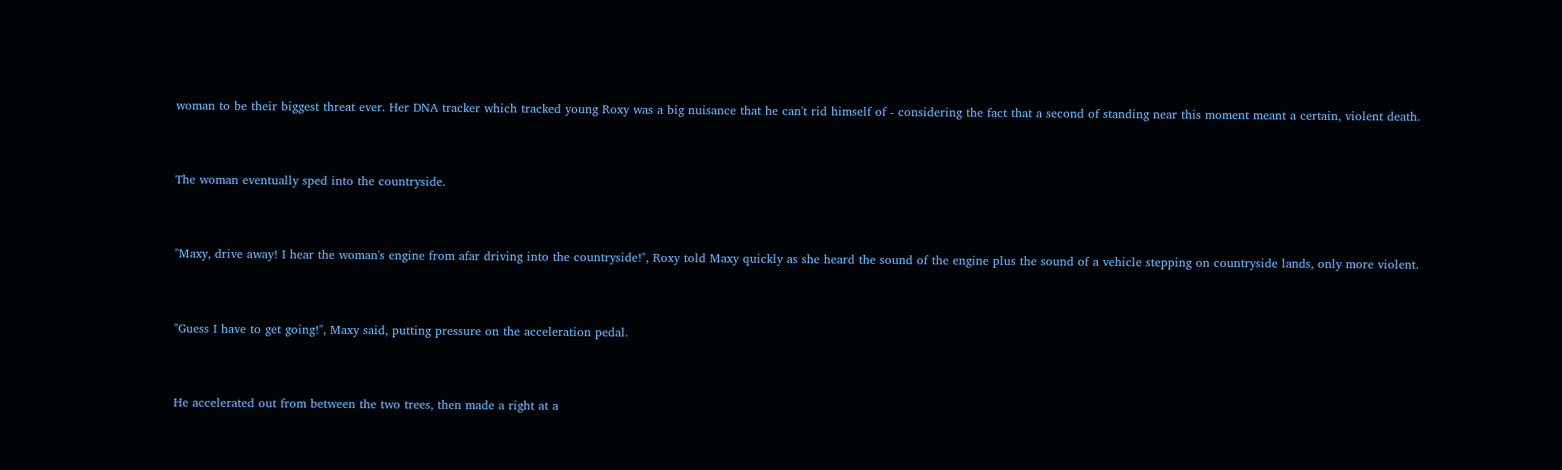woman to be their biggest threat ever. Her DNA tracker which tracked young Roxy was a big nuisance that he can't rid himself of - considering the fact that a second of standing near this moment meant a certain, violent death.


The woman eventually sped into the countryside.


"Maxy, drive away! I hear the woman's engine from afar driving into the countryside!", Roxy told Maxy quickly as she heard the sound of the engine plus the sound of a vehicle stepping on countryside lands, only more violent.


"Guess I have to get going!", Maxy said, putting pressure on the acceleration pedal.


He accelerated out from between the two trees, then made a right at a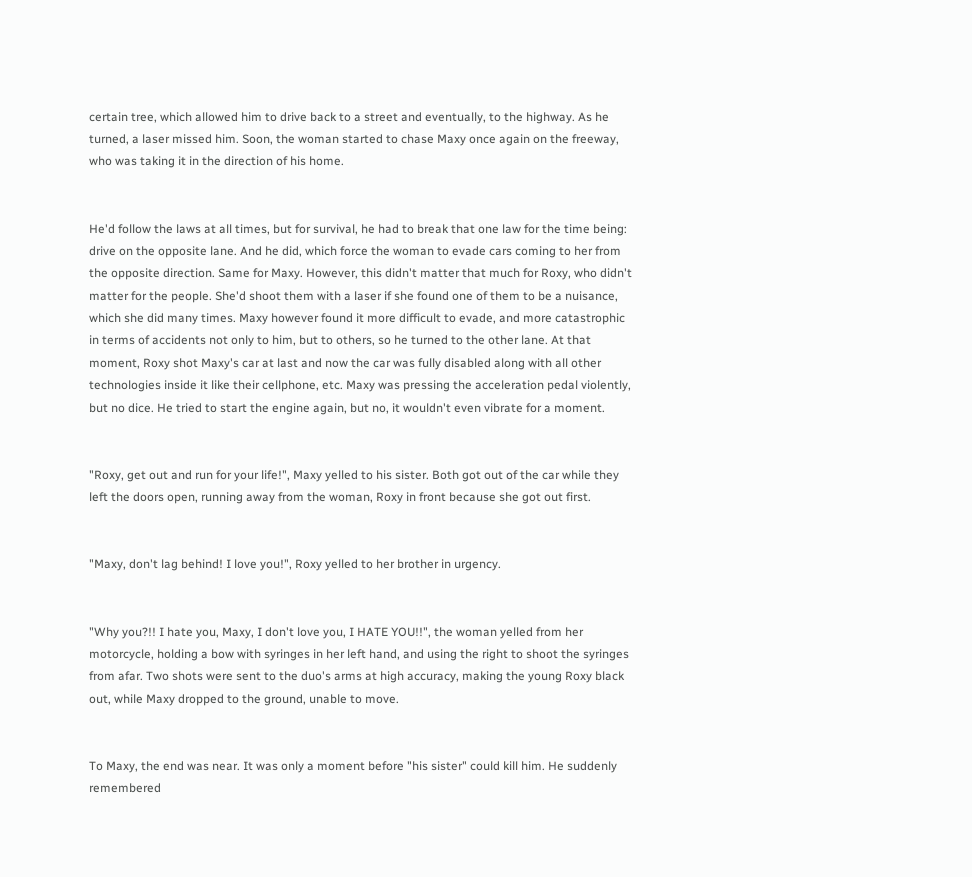certain tree, which allowed him to drive back to a street and eventually, to the highway. As he turned, a laser missed him. Soon, the woman started to chase Maxy once again on the freeway, who was taking it in the direction of his home.


He'd follow the laws at all times, but for survival, he had to break that one law for the time being: drive on the opposite lane. And he did, which force the woman to evade cars coming to her from the opposite direction. Same for Maxy. However, this didn't matter that much for Roxy, who didn't matter for the people. She'd shoot them with a laser if she found one of them to be a nuisance, which she did many times. Maxy however found it more difficult to evade, and more catastrophic in terms of accidents not only to him, but to others, so he turned to the other lane. At that moment, Roxy shot Maxy's car at last and now the car was fully disabled along with all other technologies inside it like their cellphone, etc. Maxy was pressing the acceleration pedal violently, but no dice. He tried to start the engine again, but no, it wouldn't even vibrate for a moment.


"Roxy, get out and run for your life!", Maxy yelled to his sister. Both got out of the car while they left the doors open, running away from the woman, Roxy in front because she got out first.


"Maxy, don't lag behind! I love you!", Roxy yelled to her brother in urgency.


"Why you?!! I hate you, Maxy, I don't love you, I HATE YOU!!", the woman yelled from her motorcycle, holding a bow with syringes in her left hand, and using the right to shoot the syringes from afar. Two shots were sent to the duo's arms at high accuracy, making the young Roxy black out, while Maxy dropped to the ground, unable to move.


To Maxy, the end was near. It was only a moment before "his sister" could kill him. He suddenly remembered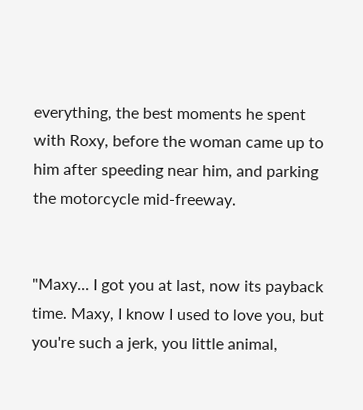everything, the best moments he spent with Roxy, before the woman came up to him after speeding near him, and parking the motorcycle mid-freeway.


"Maxy... I got you at last, now its payback time. Maxy, I know I used to love you, but you're such a jerk, you little animal,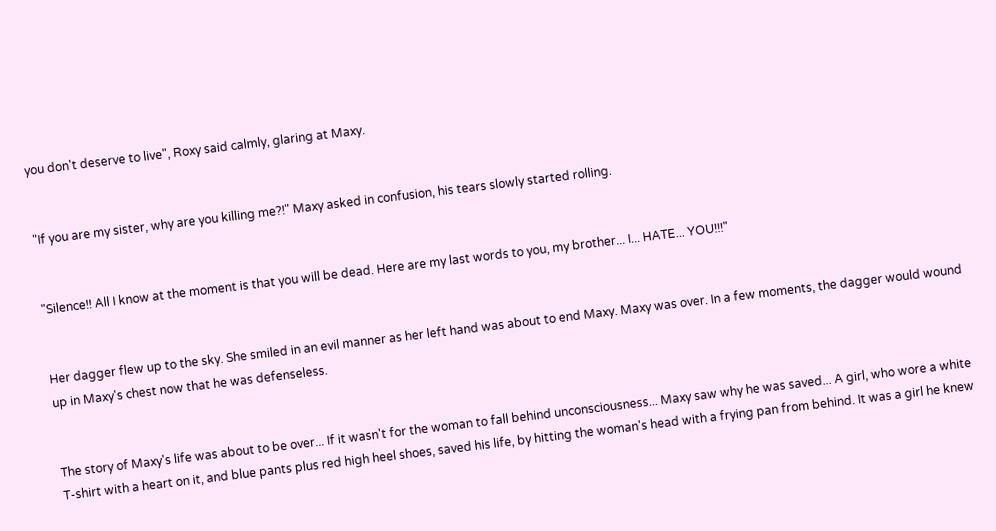you don't deserve to live", Roxy said calmly, glaring at Maxy.


"If you are my sister, why are you killing me?!" Maxy asked in confusion, his tears slowly started rolling.


"Silence!! All I know at the moment is that you will be dead. Here are my last words to you, my brother... I... HATE... YOU!!!"


Her dagger flew up to the sky. She smiled in an evil manner as her left hand was about to end Maxy. Maxy was over. In a few moments, the dagger would wound up in Maxy's chest now that he was defenseless.


The story of Maxy's life was about to be over... If it wasn't for the woman to fall behind unconsciousness... Maxy saw why he was saved... A girl, who wore a white T-shirt with a heart on it, and blue pants plus red high heel shoes, saved his life, by hitting the woman's head with a frying pan from behind. It was a girl he knew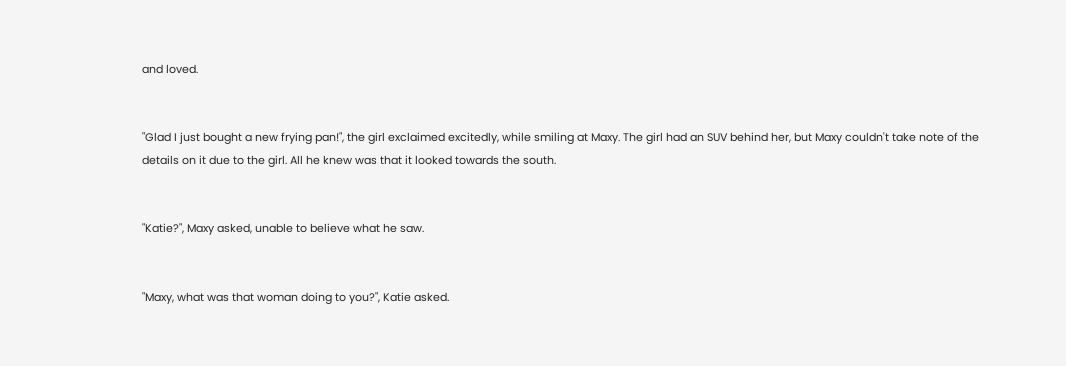and loved.


"Glad I just bought a new frying pan!", the girl exclaimed excitedly, while smiling at Maxy. The girl had an SUV behind her, but Maxy couldn't take note of the details on it due to the girl. All he knew was that it looked towards the south.


"Katie?", Maxy asked, unable to believe what he saw.


"Maxy, what was that woman doing to you?", Katie asked.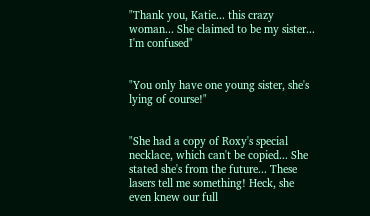"Thank you, Katie... this crazy woman... She claimed to be my sister... I'm confused"


"You only have one young sister, she's lying of course!"


"She had a copy of Roxy's special necklace, which can't be copied... She stated she's from the future... These lasers tell me something! Heck, she even knew our full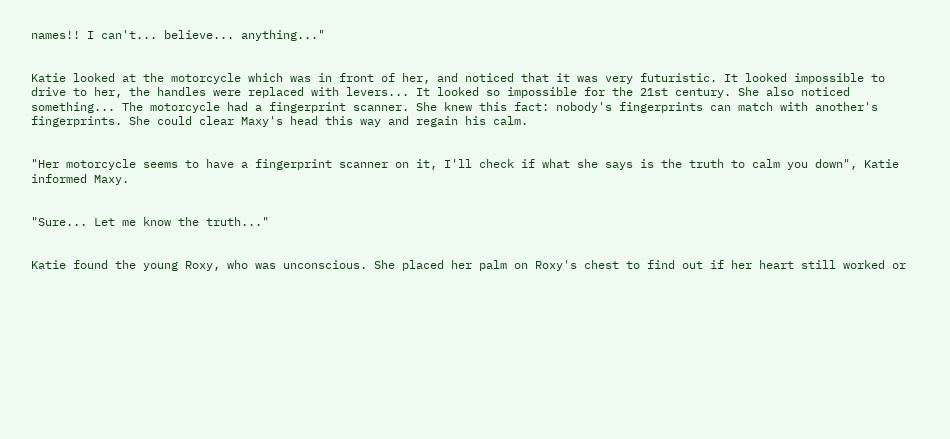names!! I can't... believe... anything..."


Katie looked at the motorcycle which was in front of her, and noticed that it was very futuristic. It looked impossible to drive to her, the handles were replaced with levers... It looked so impossible for the 21st century. She also noticed something... The motorcycle had a fingerprint scanner. She knew this fact: nobody's fingerprints can match with another's fingerprints. She could clear Maxy's head this way and regain his calm.


"Her motorcycle seems to have a fingerprint scanner on it, I'll check if what she says is the truth to calm you down", Katie informed Maxy.


"Sure... Let me know the truth..."


Katie found the young Roxy, who was unconscious. She placed her palm on Roxy's chest to find out if her heart still worked or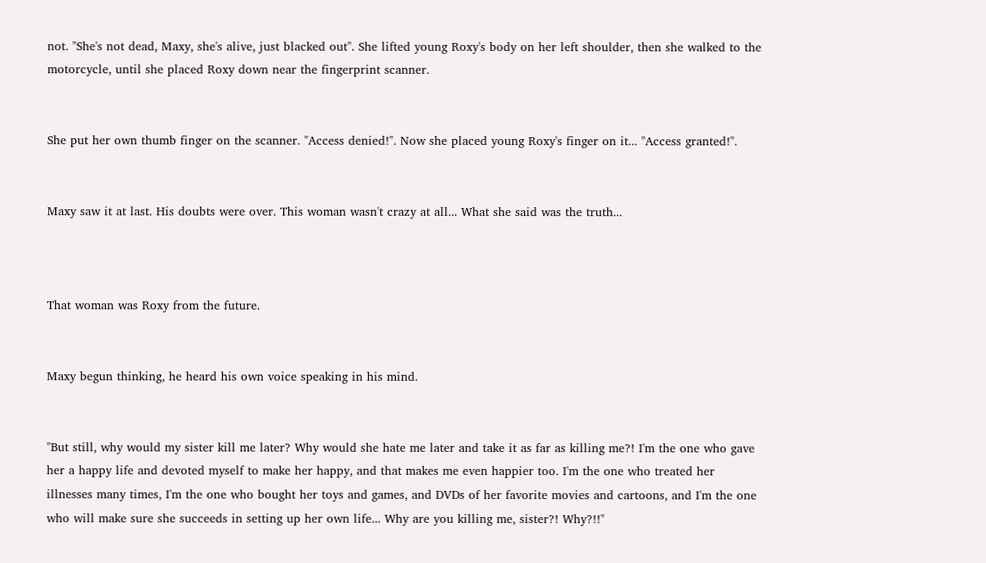not. "She's not dead, Maxy, she's alive, just blacked out". She lifted young Roxy's body on her left shoulder, then she walked to the motorcycle, until she placed Roxy down near the fingerprint scanner.


She put her own thumb finger on the scanner. "Access denied!". Now she placed young Roxy's finger on it... "Access granted!".


Maxy saw it at last. His doubts were over. This woman wasn't crazy at all... What she said was the truth...



That woman was Roxy from the future.


Maxy begun thinking, he heard his own voice speaking in his mind.


"But still, why would my sister kill me later? Why would she hate me later and take it as far as killing me?! I'm the one who gave her a happy life and devoted myself to make her happy, and that makes me even happier too. I'm the one who treated her illnesses many times, I'm the one who bought her toys and games, and DVDs of her favorite movies and cartoons, and I'm the one who will make sure she succeeds in setting up her own life... Why are you killing me, sister?! Why?!!"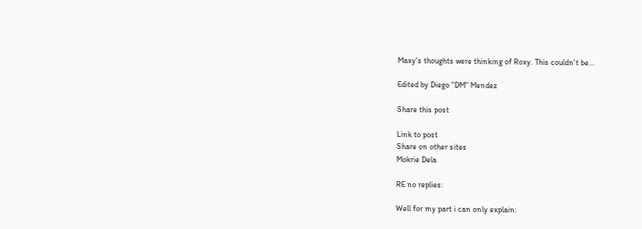Maxy's thoughts were thinking of Roxy. This couldn't be...

Edited by Diego "DM" Mendez

Share this post

Link to post
Share on other sites
Mokrie Dela

RE no replies:

Well for my part i can only explain: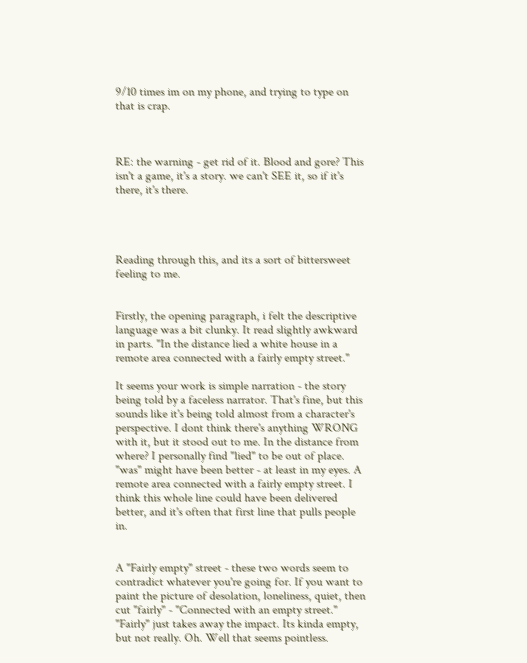9/10 times im on my phone, and trying to type on that is crap.



RE: the warning - get rid of it. Blood and gore? This isn't a game, it's a story. we can't SEE it, so if it's there, it's there.




Reading through this, and its a sort of bittersweet feeling to me.


Firstly, the opening paragraph, i felt the descriptive language was a bit clunky. It read slightly awkward in parts. "In the distance lied a white house in a remote area connected with a fairly empty street."

It seems your work is simple narration - the story being told by a faceless narrator. That's fine, but this sounds like it's being told almost from a character's perspective. I dont think there's anything WRONG with it, but it stood out to me. In the distance from where? I personally find "lied" to be out of place. "was" might have been better - at least in my eyes. A remote area connected with a fairly empty street. I think this whole line could have been delivered better, and it's often that first line that pulls people in.


A "Fairly empty" street - these two words seem to contradict whatever you're going for. If you want to paint the picture of desolation, loneliness, quiet, then cut "fairly" - "Connected with an empty street." "Fairly" just takes away the impact. Its kinda empty, but not really. Oh. Well that seems pointless.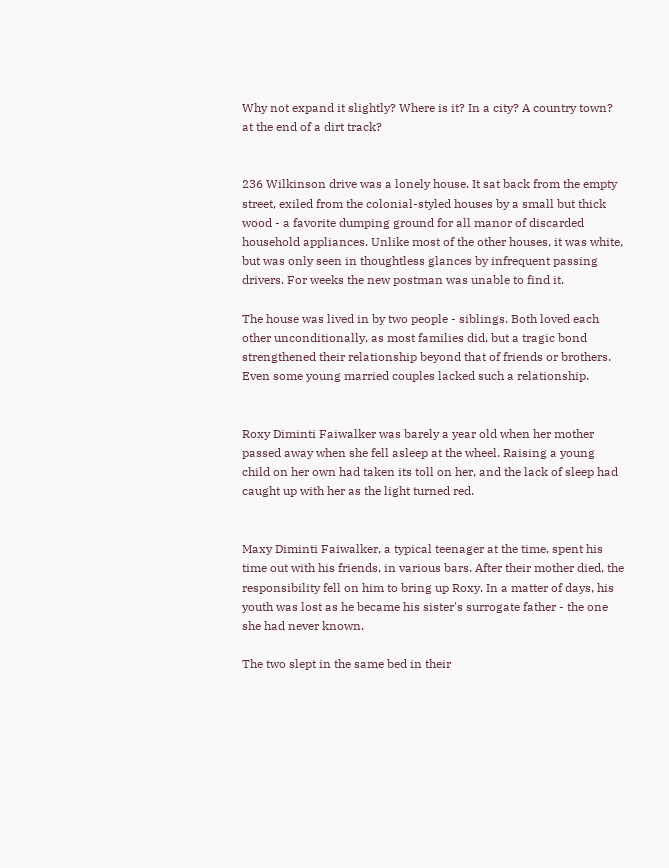Why not expand it slightly? Where is it? In a city? A country town? at the end of a dirt track?


236 Wilkinson drive was a lonely house. It sat back from the empty street, exiled from the colonial-styled houses by a small but thick wood - a favorite dumping ground for all manor of discarded household appliances. Unlike most of the other houses, it was white, but was only seen in thoughtless glances by infrequent passing drivers. For weeks the new postman was unable to find it.

The house was lived in by two people - siblings. Both loved each other unconditionally, as most families did, but a tragic bond strengthened their relationship beyond that of friends or brothers. Even some young married couples lacked such a relationship.


Roxy Diminti Faiwalker was barely a year old when her mother passed away when she fell asleep at the wheel. Raising a young child on her own had taken its toll on her, and the lack of sleep had caught up with her as the light turned red.


Maxy Diminti Faiwalker, a typical teenager at the time, spent his time out with his friends, in various bars. After their mother died, the responsibility fell on him to bring up Roxy. In a matter of days, his youth was lost as he became his sister's surrogate father - the one she had never known.

The two slept in the same bed in their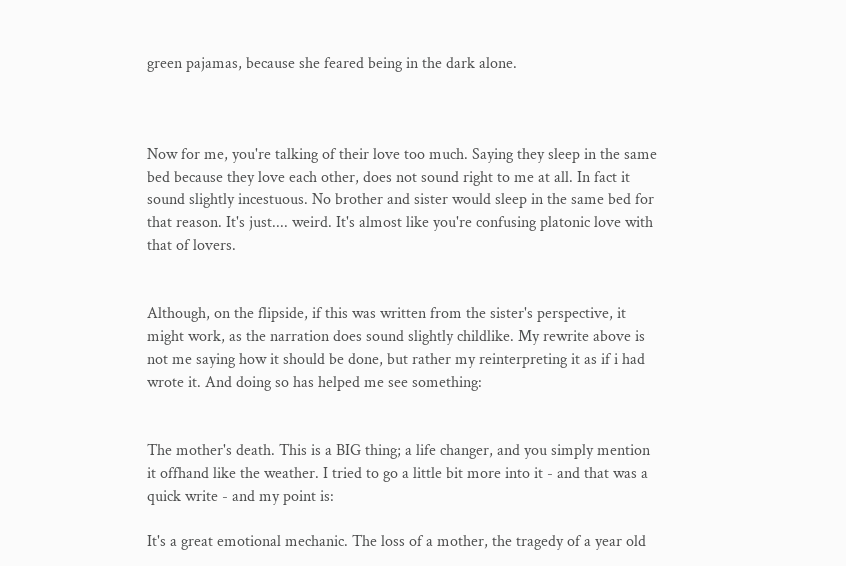green pajamas, because she feared being in the dark alone.



Now for me, you're talking of their love too much. Saying they sleep in the same bed because they love each other, does not sound right to me at all. In fact it sound slightly incestuous. No brother and sister would sleep in the same bed for that reason. It's just.... weird. It's almost like you're confusing platonic love with that of lovers.


Although, on the flipside, if this was written from the sister's perspective, it might work, as the narration does sound slightly childlike. My rewrite above is not me saying how it should be done, but rather my reinterpreting it as if i had wrote it. And doing so has helped me see something:


The mother's death. This is a BIG thing; a life changer, and you simply mention it offhand like the weather. I tried to go a little bit more into it - and that was a quick write - and my point is:

It's a great emotional mechanic. The loss of a mother, the tragedy of a year old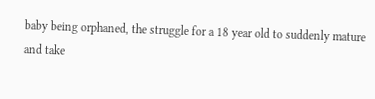baby being orphaned, the struggle for a 18 year old to suddenly mature and take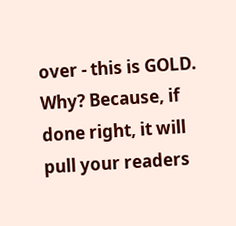over - this is GOLD. Why? Because, if done right, it will pull your readers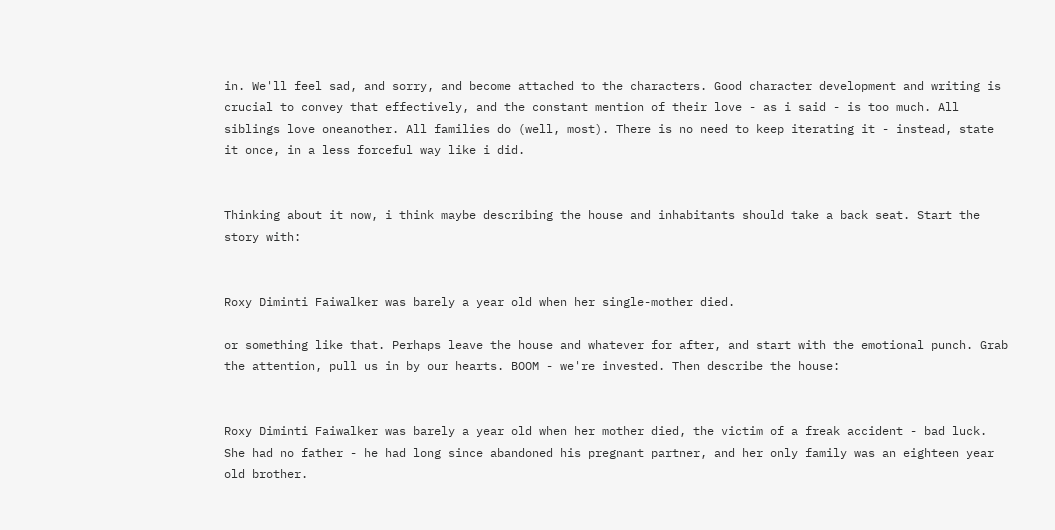in. We'll feel sad, and sorry, and become attached to the characters. Good character development and writing is crucial to convey that effectively, and the constant mention of their love - as i said - is too much. All siblings love oneanother. All families do (well, most). There is no need to keep iterating it - instead, state it once, in a less forceful way like i did.


Thinking about it now, i think maybe describing the house and inhabitants should take a back seat. Start the story with:


Roxy Diminti Faiwalker was barely a year old when her single-mother died.

or something like that. Perhaps leave the house and whatever for after, and start with the emotional punch. Grab the attention, pull us in by our hearts. BOOM - we're invested. Then describe the house:


Roxy Diminti Faiwalker was barely a year old when her mother died, the victim of a freak accident - bad luck. She had no father - he had long since abandoned his pregnant partner, and her only family was an eighteen year old brother.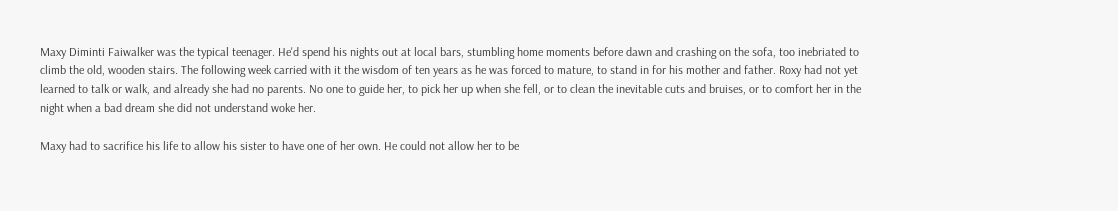Maxy Diminti Faiwalker was the typical teenager. He'd spend his nights out at local bars, stumbling home moments before dawn and crashing on the sofa, too inebriated to climb the old, wooden stairs. The following week carried with it the wisdom of ten years as he was forced to mature, to stand in for his mother and father. Roxy had not yet learned to talk or walk, and already she had no parents. No one to guide her, to pick her up when she fell, or to clean the inevitable cuts and bruises, or to comfort her in the night when a bad dream she did not understand woke her.

Maxy had to sacrifice his life to allow his sister to have one of her own. He could not allow her to be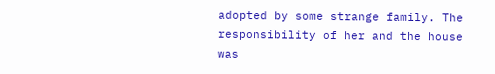adopted by some strange family. The responsibility of her and the house was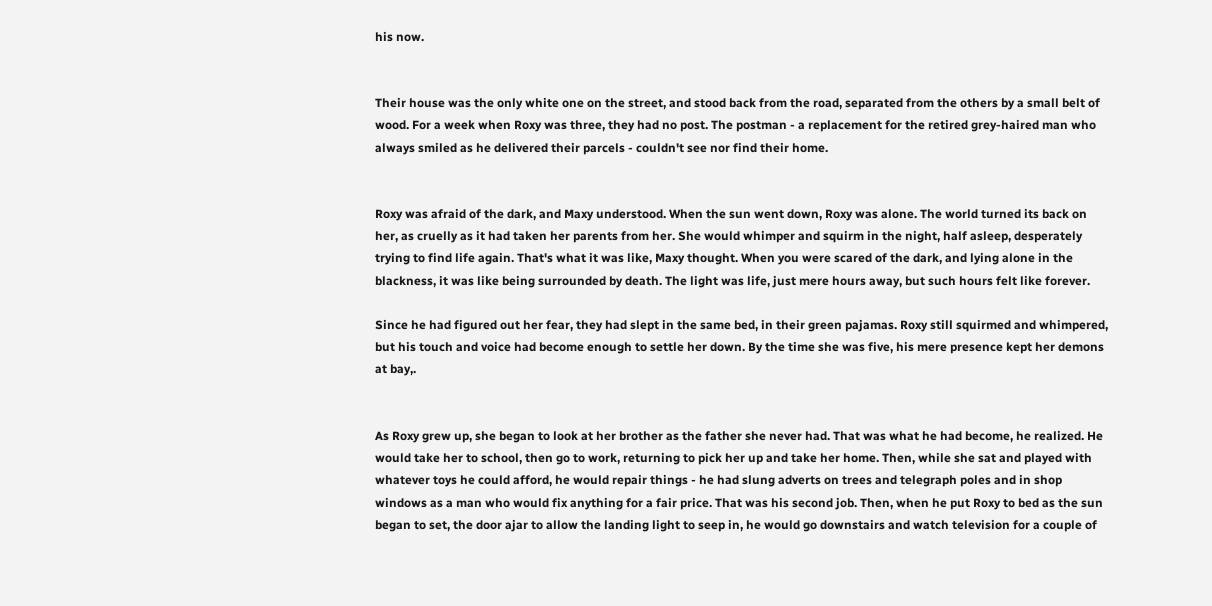his now.


Their house was the only white one on the street, and stood back from the road, separated from the others by a small belt of wood. For a week when Roxy was three, they had no post. The postman - a replacement for the retired grey-haired man who always smiled as he delivered their parcels - couldn't see nor find their home.


Roxy was afraid of the dark, and Maxy understood. When the sun went down, Roxy was alone. The world turned its back on her, as cruelly as it had taken her parents from her. She would whimper and squirm in the night, half asleep, desperately trying to find life again. That's what it was like, Maxy thought. When you were scared of the dark, and lying alone in the blackness, it was like being surrounded by death. The light was life, just mere hours away, but such hours felt like forever.

Since he had figured out her fear, they had slept in the same bed, in their green pajamas. Roxy still squirmed and whimpered, but his touch and voice had become enough to settle her down. By the time she was five, his mere presence kept her demons at bay,.


As Roxy grew up, she began to look at her brother as the father she never had. That was what he had become, he realized. He would take her to school, then go to work, returning to pick her up and take her home. Then, while she sat and played with whatever toys he could afford, he would repair things - he had slung adverts on trees and telegraph poles and in shop windows as a man who would fix anything for a fair price. That was his second job. Then, when he put Roxy to bed as the sun began to set, the door ajar to allow the landing light to seep in, he would go downstairs and watch television for a couple of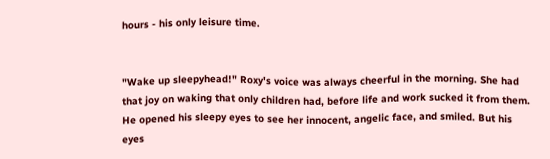hours - his only leisure time.


"Wake up sleepyhead!" Roxy's voice was always cheerful in the morning. She had that joy on waking that only children had, before life and work sucked it from them. He opened his sleepy eyes to see her innocent, angelic face, and smiled. But his eyes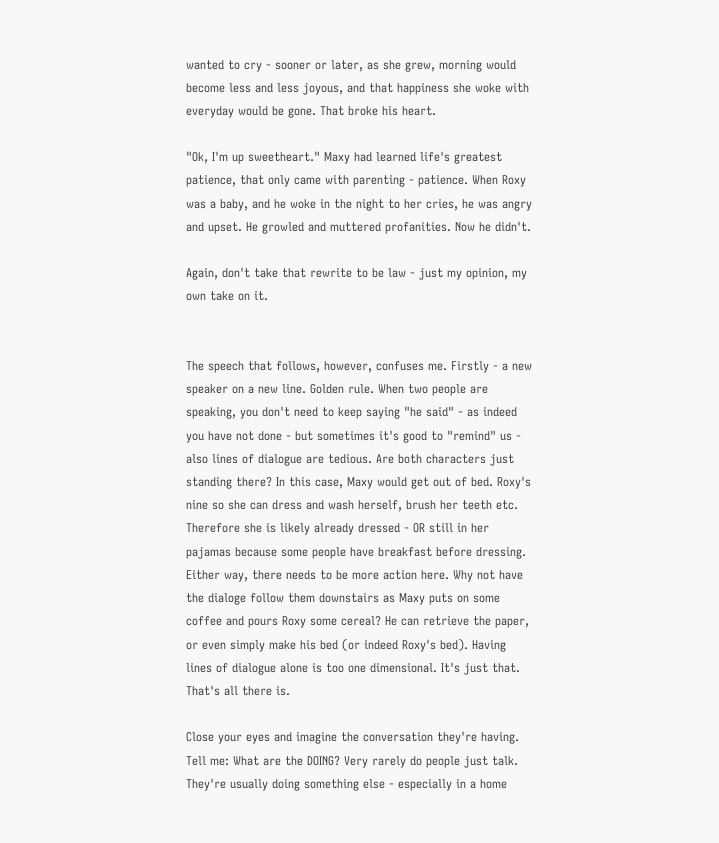wanted to cry - sooner or later, as she grew, morning would become less and less joyous, and that happiness she woke with everyday would be gone. That broke his heart.

"Ok, I'm up sweetheart." Maxy had learned life's greatest patience, that only came with parenting - patience. When Roxy was a baby, and he woke in the night to her cries, he was angry and upset. He growled and muttered profanities. Now he didn't.

Again, don't take that rewrite to be law - just my opinion, my own take on it.


The speech that follows, however, confuses me. Firstly - a new speaker on a new line. Golden rule. When two people are speaking, you don't need to keep saying "he said" - as indeed you have not done - but sometimes it's good to "remind" us - also lines of dialogue are tedious. Are both characters just standing there? In this case, Maxy would get out of bed. Roxy's nine so she can dress and wash herself, brush her teeth etc. Therefore she is likely already dressed - OR still in her pajamas because some people have breakfast before dressing. Either way, there needs to be more action here. Why not have the dialoge follow them downstairs as Maxy puts on some coffee and pours Roxy some cereal? He can retrieve the paper, or even simply make his bed (or indeed Roxy's bed). Having lines of dialogue alone is too one dimensional. It's just that. That's all there is.

Close your eyes and imagine the conversation they're having. Tell me: What are the DOING? Very rarely do people just talk. They're usually doing something else - especially in a home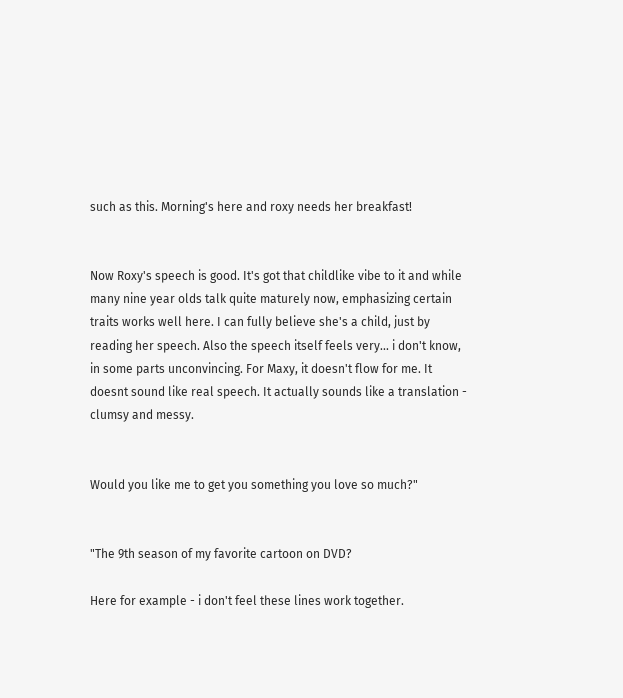such as this. Morning's here and roxy needs her breakfast!


Now Roxy's speech is good. It's got that childlike vibe to it and while many nine year olds talk quite maturely now, emphasizing certain traits works well here. I can fully believe she's a child, just by reading her speech. Also the speech itself feels very... i don't know, in some parts unconvincing. For Maxy, it doesn't flow for me. It doesnt sound like real speech. It actually sounds like a translation - clumsy and messy.


Would you like me to get you something you love so much?"


"The 9th season of my favorite cartoon on DVD?

Here for example - i don't feel these lines work together.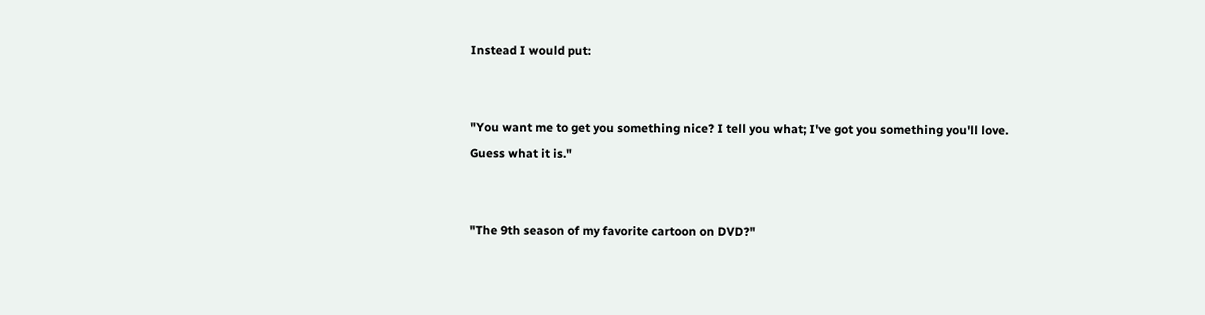Instead I would put:


"You want me to get you something nice? I tell you what; I've got you something you'll love. Guess what it is."


"The 9th season of my favorite cartoon on DVD?"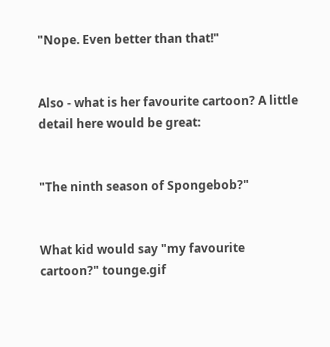"Nope. Even better than that!"


Also - what is her favourite cartoon? A little detail here would be great:


"The ninth season of Spongebob?"


What kid would say "my favourite cartoon?" tounge.gif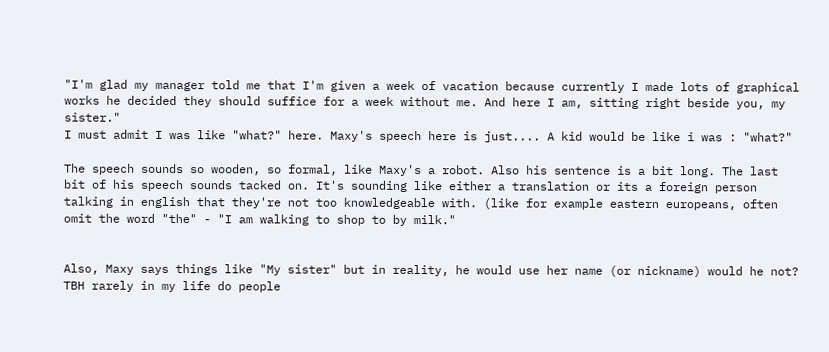"I'm glad my manager told me that I'm given a week of vacation because currently I made lots of graphical works he decided they should suffice for a week without me. And here I am, sitting right beside you, my sister."
I must admit I was like "what?" here. Maxy's speech here is just.... A kid would be like i was : "what?"

The speech sounds so wooden, so formal, like Maxy's a robot. Also his sentence is a bit long. The last bit of his speech sounds tacked on. It's sounding like either a translation or its a foreign person talking in english that they're not too knowledgeable with. (like for example eastern europeans, often omit the word "the" - "I am walking to shop to by milk."


Also, Maxy says things like "My sister" but in reality, he would use her name (or nickname) would he not? TBH rarely in my life do people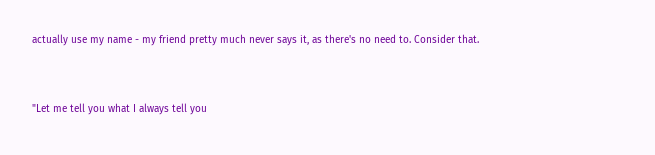actually use my name - my friend pretty much never says it, as there's no need to. Consider that.


"Let me tell you what I always tell you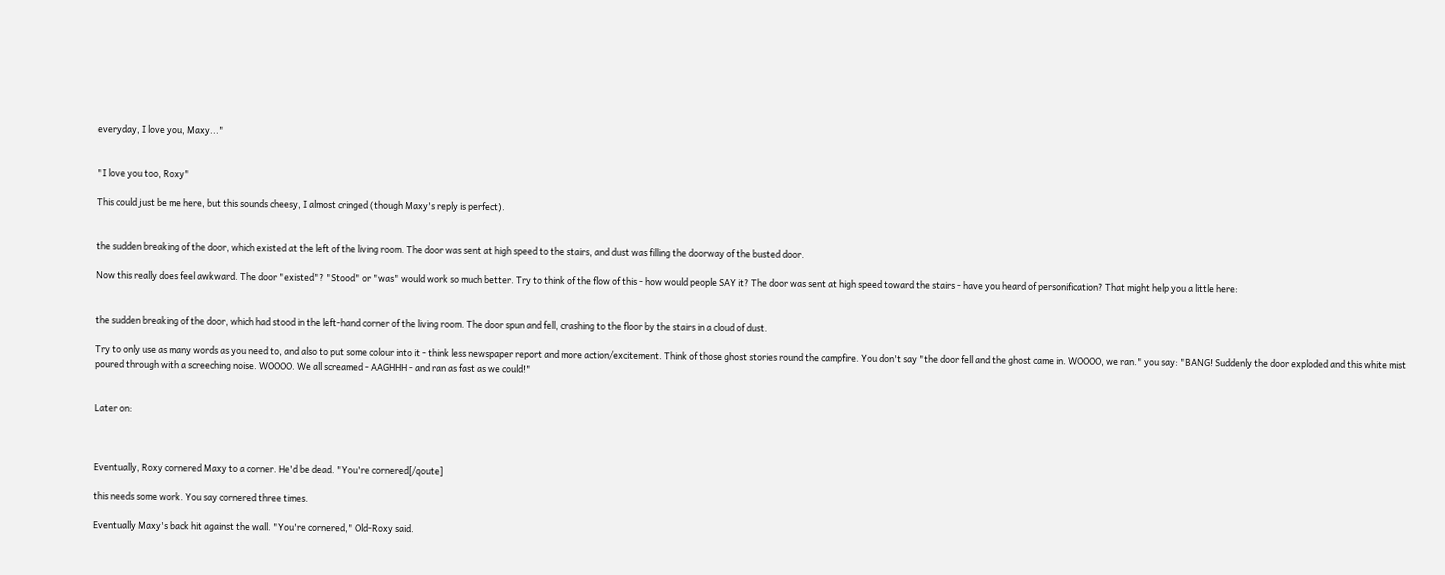everyday, I love you, Maxy..."


"I love you too, Roxy"

This could just be me here, but this sounds cheesy, I almost cringed (though Maxy's reply is perfect).


the sudden breaking of the door, which existed at the left of the living room. The door was sent at high speed to the stairs, and dust was filling the doorway of the busted door.

Now this really does feel awkward. The door "existed"? "Stood" or "was" would work so much better. Try to think of the flow of this - how would people SAY it? The door was sent at high speed toward the stairs - have you heard of personification? That might help you a little here:


the sudden breaking of the door, which had stood in the left-hand corner of the living room. The door spun and fell, crashing to the floor by the stairs in a cloud of dust.

Try to only use as many words as you need to, and also to put some colour into it - think less newspaper report and more action/excitement. Think of those ghost stories round the campfire. You don't say "the door fell and the ghost came in. WOOOO, we ran." you say: "BANG! Suddenly the door exploded and this white mist poured through with a screeching noise. WOOOO. We all screamed - AAGHHH - and ran as fast as we could!"


Later on:



Eventually, Roxy cornered Maxy to a corner. He'd be dead. "You're cornered[/qoute]

this needs some work. You say cornered three times.

Eventually Maxy's back hit against the wall. "You're cornered," Old-Roxy said.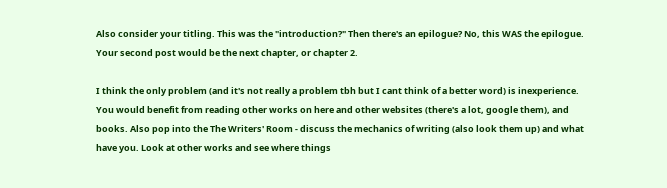Also consider your titling. This was the "introduction?" Then there's an epilogue? No, this WAS the epilogue. Your second post would be the next chapter, or chapter 2.

I think the only problem (and it's not really a problem tbh but I cant think of a better word) is inexperience. You would benefit from reading other works on here and other websites (there's a lot, google them), and books. Also pop into the The Writers' Room - discuss the mechanics of writing (also look them up) and what have you. Look at other works and see where things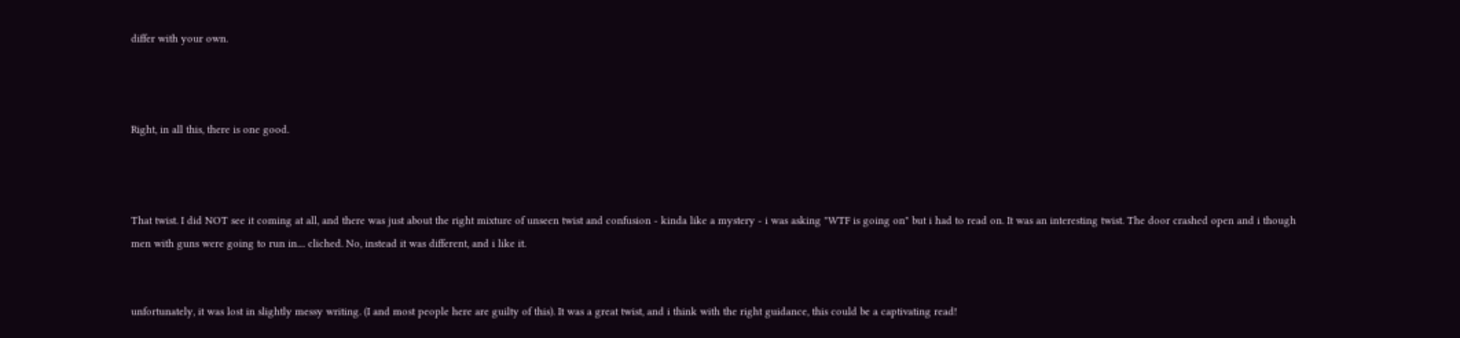differ with your own.



Right, in all this, there is one good.



That twist. I did NOT see it coming at all, and there was just about the right mixture of unseen twist and confusion - kinda like a mystery - i was asking "WTF is going on" but i had to read on. It was an interesting twist. The door crashed open and i though men with guns were going to run in.... cliched. No, instead it was different, and i like it.


unfortunately, it was lost in slightly messy writing. (I and most people here are guilty of this). It was a great twist, and i think with the right guidance, this could be a captivating read!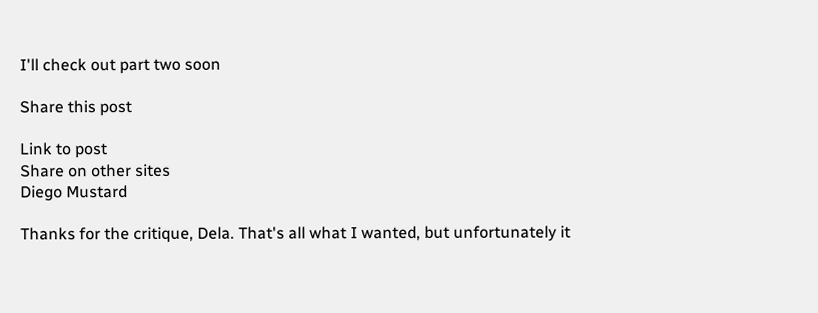I'll check out part two soon

Share this post

Link to post
Share on other sites
Diego Mustard

Thanks for the critique, Dela. That's all what I wanted, but unfortunately it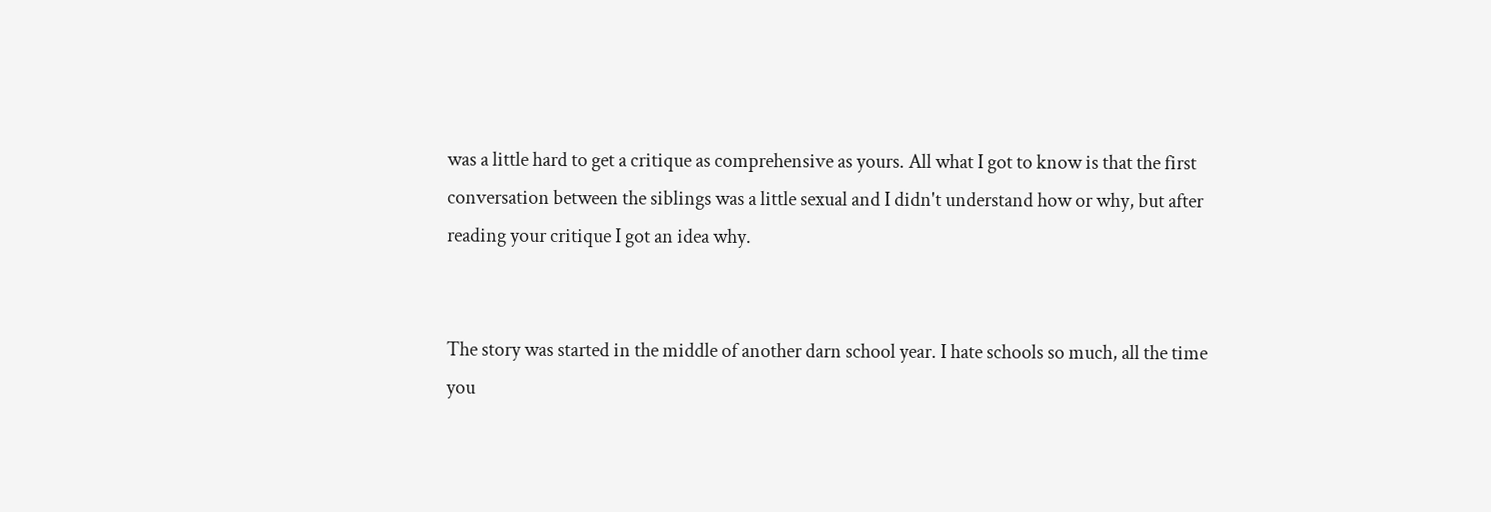was a little hard to get a critique as comprehensive as yours. All what I got to know is that the first conversation between the siblings was a little sexual and I didn't understand how or why, but after reading your critique I got an idea why.


The story was started in the middle of another darn school year. I hate schools so much, all the time you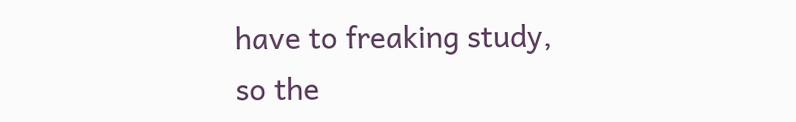have to freaking study, so the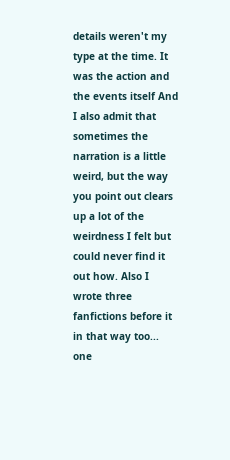details weren't my type at the time. It was the action and the events itself And I also admit that sometimes the narration is a little weird, but the way you point out clears up a lot of the weirdness I felt but could never find it out how. Also I wrote three fanfictions before it in that way too... one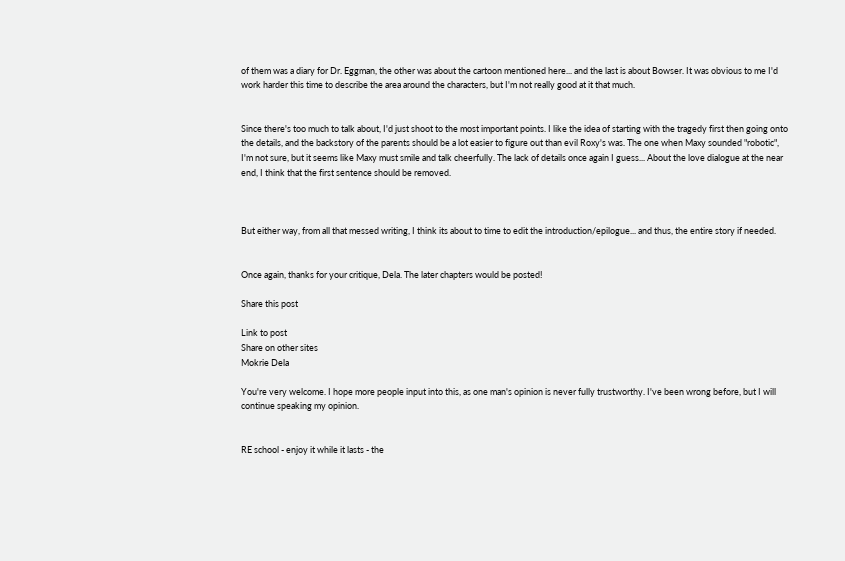of them was a diary for Dr. Eggman, the other was about the cartoon mentioned here... and the last is about Bowser. It was obvious to me I'd work harder this time to describe the area around the characters, but I'm not really good at it that much.


Since there's too much to talk about, I'd just shoot to the most important points. I like the idea of starting with the tragedy first then going onto the details, and the backstory of the parents should be a lot easier to figure out than evil Roxy's was. The one when Maxy sounded "robotic", I'm not sure, but it seems like Maxy must smile and talk cheerfully. The lack of details once again I guess... About the love dialogue at the near end, I think that the first sentence should be removed.



But either way, from all that messed writing, I think its about to time to edit the introduction/epilogue... and thus, the entire story if needed.


Once again, thanks for your critique, Dela. The later chapters would be posted!

Share this post

Link to post
Share on other sites
Mokrie Dela

You're very welcome. I hope more people input into this, as one man's opinion is never fully trustworthy. I've been wrong before, but I will continue speaking my opinion.


RE school - enjoy it while it lasts - the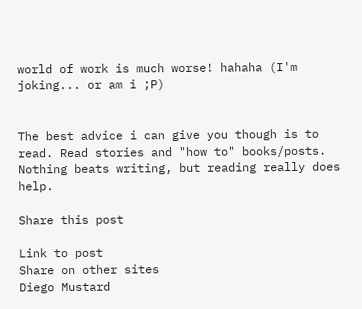world of work is much worse! hahaha (I'm joking... or am i ;P)


The best advice i can give you though is to read. Read stories and "how to" books/posts. Nothing beats writing, but reading really does help.

Share this post

Link to post
Share on other sites
Diego Mustard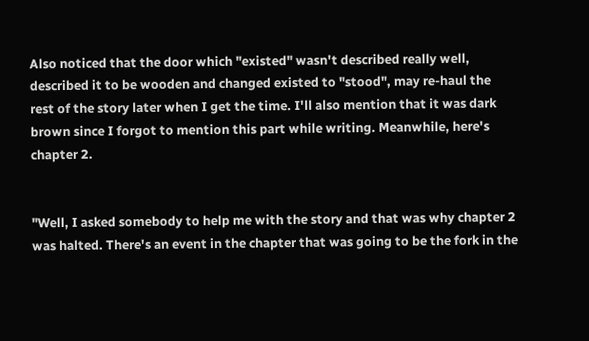Also noticed that the door which "existed" wasn't described really well, described it to be wooden and changed existed to "stood", may re-haul the rest of the story later when I get the time. I'll also mention that it was dark brown since I forgot to mention this part while writing. Meanwhile, here's chapter 2.


"Well, I asked somebody to help me with the story and that was why chapter 2 was halted. There's an event in the chapter that was going to be the fork in the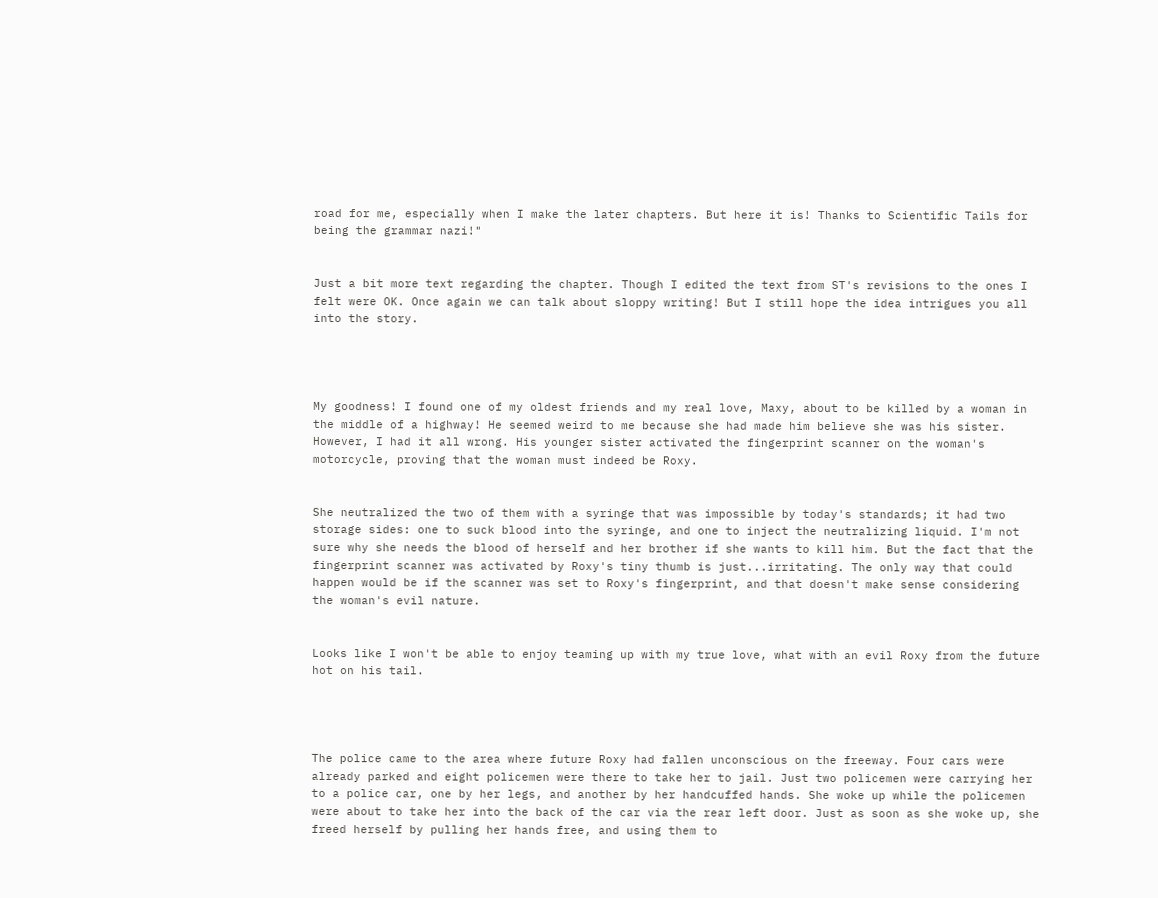road for me, especially when I make the later chapters. But here it is! Thanks to Scientific Tails for being the grammar nazi!"


Just a bit more text regarding the chapter. Though I edited the text from ST's revisions to the ones I felt were OK. Once again we can talk about sloppy writing! But I still hope the idea intrigues you all into the story.




My goodness! I found one of my oldest friends and my real love, Maxy, about to be killed by a woman in the middle of a highway! He seemed weird to me because she had made him believe she was his sister. However, I had it all wrong. His younger sister activated the fingerprint scanner on the woman's motorcycle, proving that the woman must indeed be Roxy.


She neutralized the two of them with a syringe that was impossible by today's standards; it had two storage sides: one to suck blood into the syringe, and one to inject the neutralizing liquid. I'm not sure why she needs the blood of herself and her brother if she wants to kill him. But the fact that the fingerprint scanner was activated by Roxy's tiny thumb is just...irritating. The only way that could happen would be if the scanner was set to Roxy's fingerprint, and that doesn't make sense considering the woman's evil nature.


Looks like I won't be able to enjoy teaming up with my true love, what with an evil Roxy from the future hot on his tail.




The police came to the area where future Roxy had fallen unconscious on the freeway. Four cars were already parked and eight policemen were there to take her to jail. Just two policemen were carrying her to a police car, one by her legs, and another by her handcuffed hands. She woke up while the policemen were about to take her into the back of the car via the rear left door. Just as soon as she woke up, she freed herself by pulling her hands free, and using them to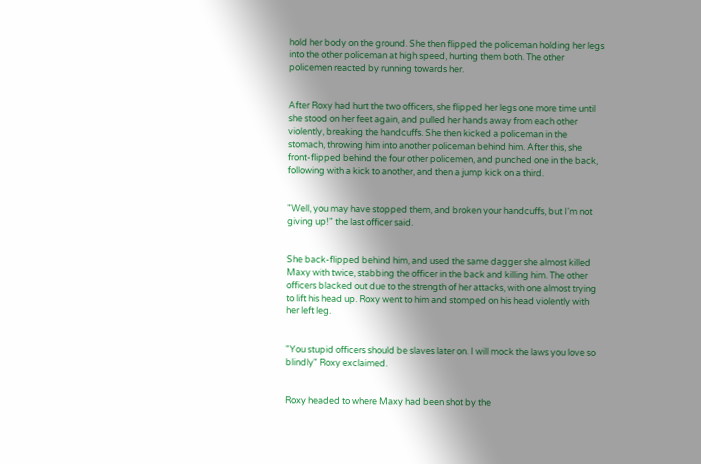hold her body on the ground. She then flipped the policeman holding her legs into the other policeman at high speed, hurting them both. The other policemen reacted by running towards her.


After Roxy had hurt the two officers, she flipped her legs one more time until she stood on her feet again, and pulled her hands away from each other violently, breaking the handcuffs. She then kicked a policeman in the stomach, throwing him into another policeman behind him. After this, she front-flipped behind the four other policemen, and punched one in the back, following with a kick to another, and then a jump kick on a third.


"Well, you may have stopped them, and broken your handcuffs, but I'm not giving up!" the last officer said.


She back-flipped behind him, and used the same dagger she almost killed Maxy with twice, stabbing the officer in the back and killing him. The other officers blacked out due to the strength of her attacks, with one almost trying to lift his head up. Roxy went to him and stomped on his head violently with her left leg.


"You stupid officers should be slaves later on. I will mock the laws you love so blindly" Roxy exclaimed.


Roxy headed to where Maxy had been shot by the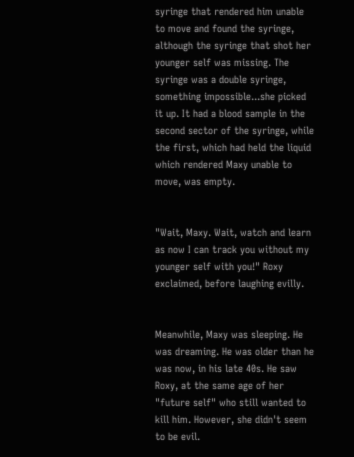syringe that rendered him unable to move and found the syringe, although the syringe that shot her younger self was missing. The syringe was a double syringe, something impossible...she picked it up. It had a blood sample in the second sector of the syringe, while the first, which had held the liquid which rendered Maxy unable to move, was empty.


"Wait, Maxy. Wait, watch and learn as now I can track you without my younger self with you!" Roxy exclaimed, before laughing evilly.


Meanwhile, Maxy was sleeping. He was dreaming. He was older than he was now, in his late 40s. He saw Roxy, at the same age of her "future self" who still wanted to kill him. However, she didn't seem to be evil.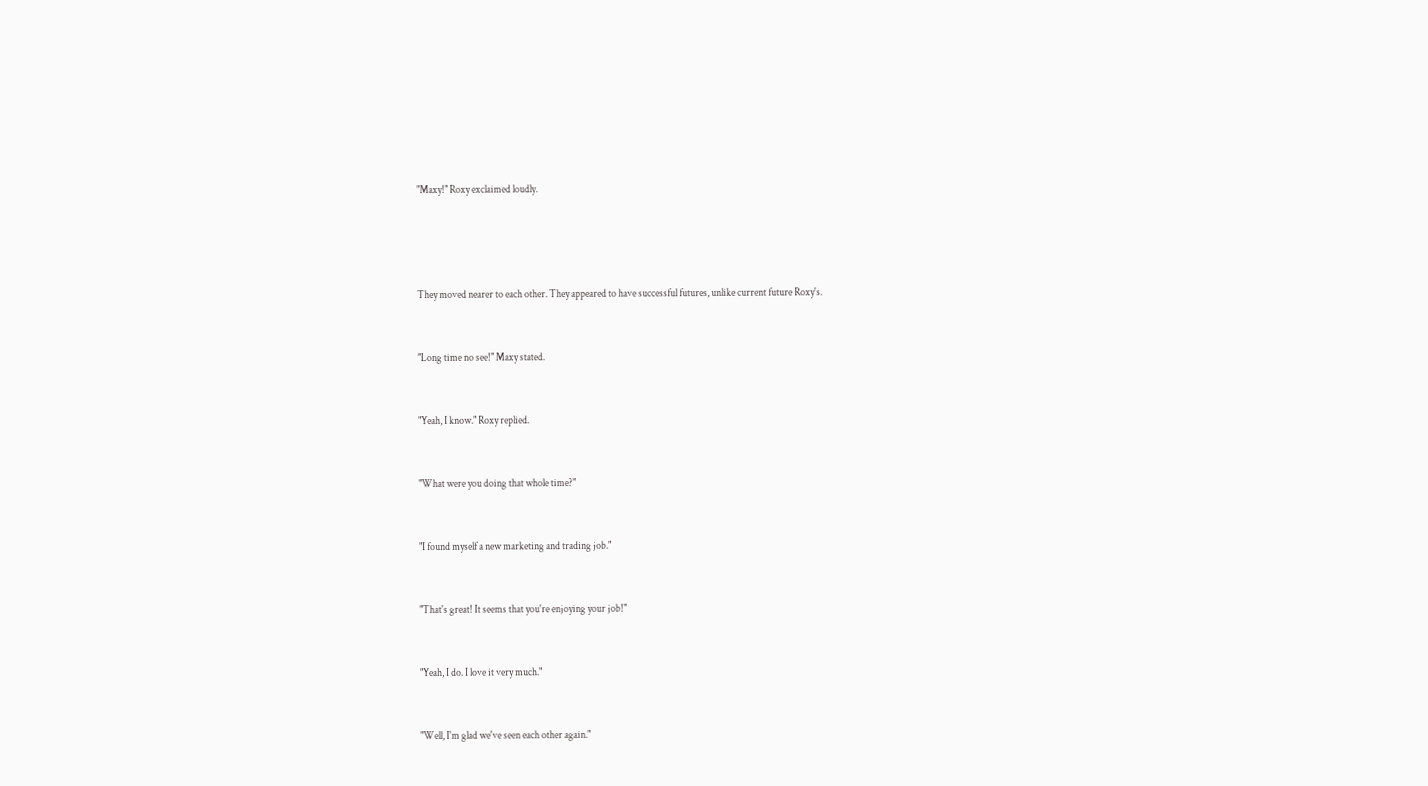"Maxy!" Roxy exclaimed loudly.




They moved nearer to each other. They appeared to have successful futures, unlike current future Roxy's.


"Long time no see!" Maxy stated.


"Yeah, I know." Roxy replied.


"What were you doing that whole time?"


"I found myself a new marketing and trading job."


"That's great! It seems that you're enjoying your job!"


"Yeah, I do. I love it very much."


"Well, I'm glad we've seen each other again."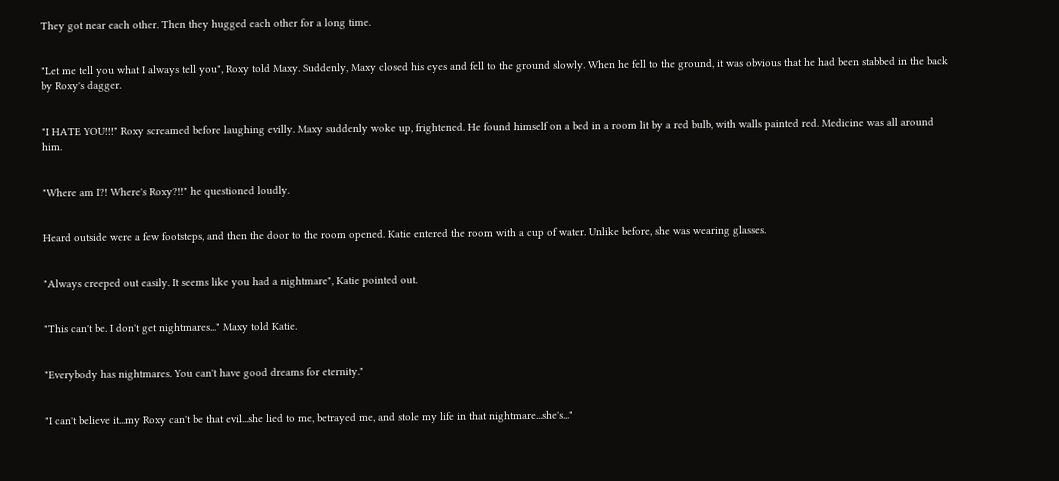They got near each other. Then they hugged each other for a long time.


"Let me tell you what I always tell you", Roxy told Maxy. Suddenly, Maxy closed his eyes and fell to the ground slowly. When he fell to the ground, it was obvious that he had been stabbed in the back by Roxy's dagger.


"I HATE YOU!!!" Roxy screamed before laughing evilly. Maxy suddenly woke up, frightened. He found himself on a bed in a room lit by a red bulb, with walls painted red. Medicine was all around him.


"Where am I?! Where's Roxy?!!" he questioned loudly.


Heard outside were a few footsteps, and then the door to the room opened. Katie entered the room with a cup of water. Unlike before, she was wearing glasses.


"Always creeped out easily. It seems like you had a nightmare", Katie pointed out.


"This can't be. I don't get nightmares..." Maxy told Katie.


"Everybody has nightmares. You can't have good dreams for eternity."


"I can't believe it...my Roxy can't be that evil...she lied to me, betrayed me, and stole my life in that nightmare...she's..."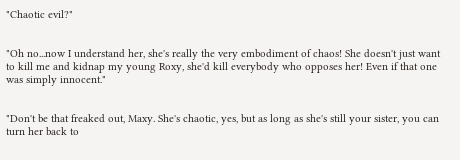"Chaotic evil?"


"Oh no...now I understand her, she's really the very embodiment of chaos! She doesn't just want to kill me and kidnap my young Roxy, she'd kill everybody who opposes her! Even if that one was simply innocent."


"Don't be that freaked out, Maxy. She's chaotic, yes, but as long as she's still your sister, you can turn her back to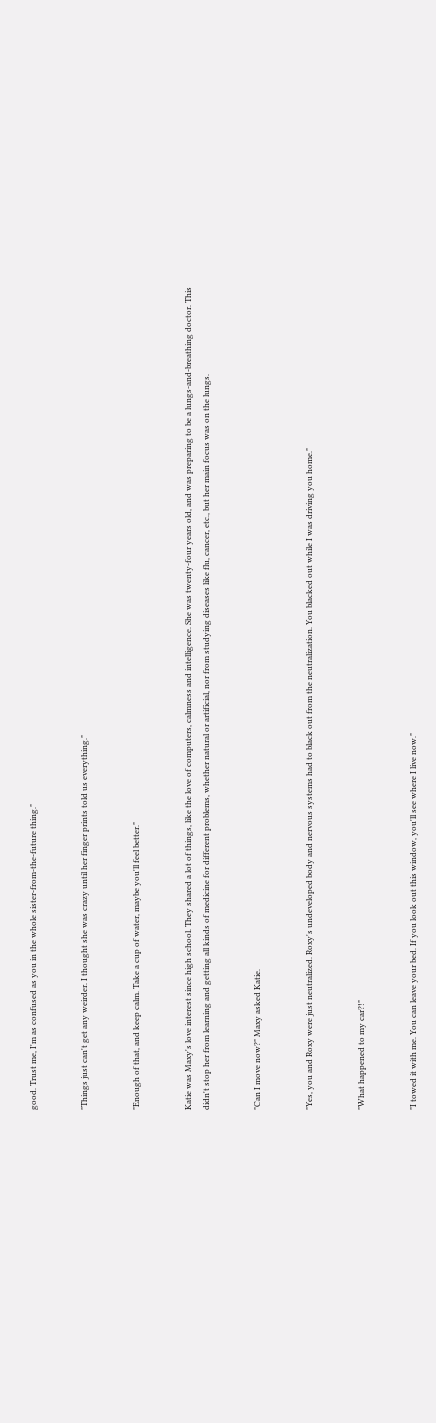good. Trust me, I'm as confused as you in the whole sister-from-the-future thing."


"Things just can't get any weirder. I thought she was crazy until her finger prints told us everything."


"Enough of that, and keep calm. Take a cup of water, maybe you'll feel better."


Katie was Maxy's love interest since high school. They shared a lot of things, like the love of computers, calmness and intelligence. She was twenty-four years old, and was preparing to be a lungs-and-breathing doctor. This didn't stop her from learning and getting all kinds of medicine for different problems, whether natural or artificial, nor from studying diseases like flu, cancer, etc., but her main focus was on the lungs.


"Can I move now?" Maxy asked Katie.


"Yes, you and Roxy were just neutralized. Roxy's undeveloped body and nervous systems had to black out from the neutralization. You blacked out while I was driving you home."


"What happened to my car?!"


"I towed it with me. You can leave your bed. If you look out this window, you'll see where I live now."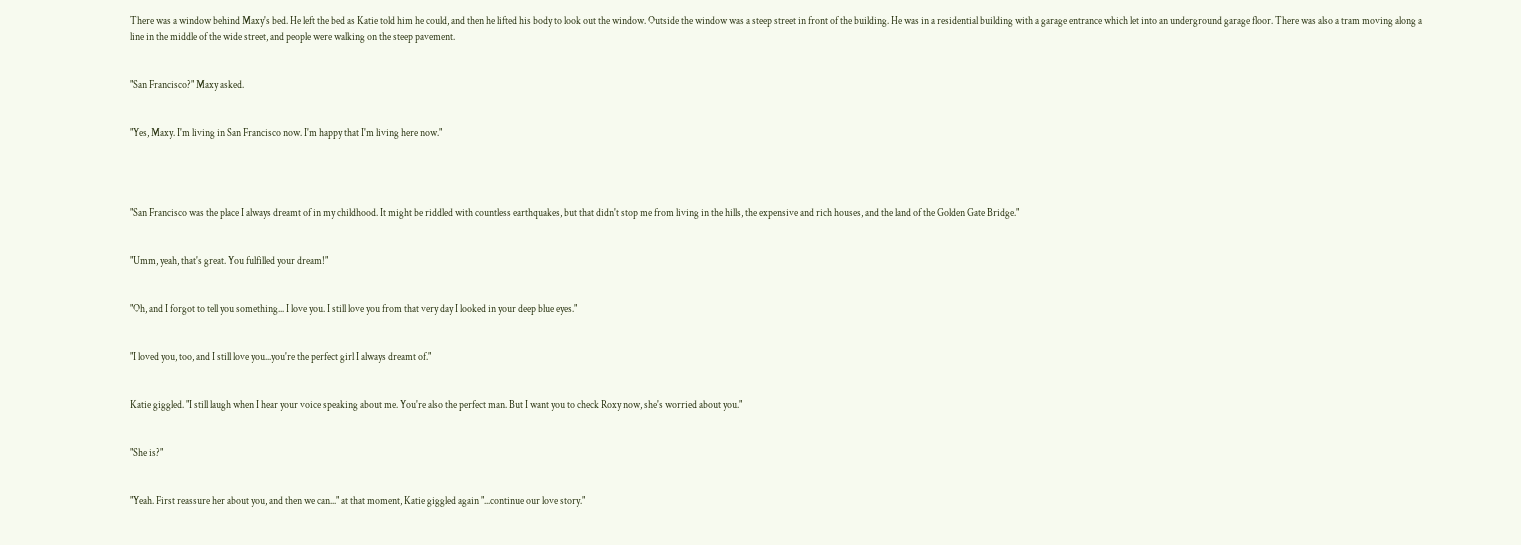There was a window behind Maxy's bed. He left the bed as Katie told him he could, and then he lifted his body to look out the window. Outside the window was a steep street in front of the building. He was in a residential building with a garage entrance which let into an underground garage floor. There was also a tram moving along a line in the middle of the wide street, and people were walking on the steep pavement.


"San Francisco?" Maxy asked.


"Yes, Maxy. I'm living in San Francisco now. I'm happy that I'm living here now."




"San Francisco was the place I always dreamt of in my childhood. It might be riddled with countless earthquakes, but that didn't stop me from living in the hills, the expensive and rich houses, and the land of the Golden Gate Bridge."


"Umm, yeah, that's great. You fulfilled your dream!"


"Oh, and I forgot to tell you something... I love you. I still love you from that very day I looked in your deep blue eyes."


"I loved you, too, and I still love you...you're the perfect girl I always dreamt of."


Katie giggled. "I still laugh when I hear your voice speaking about me. You're also the perfect man. But I want you to check Roxy now, she's worried about you."


"She is?"


"Yeah. First reassure her about you, and then we can..." at that moment, Katie giggled again "...continue our love story."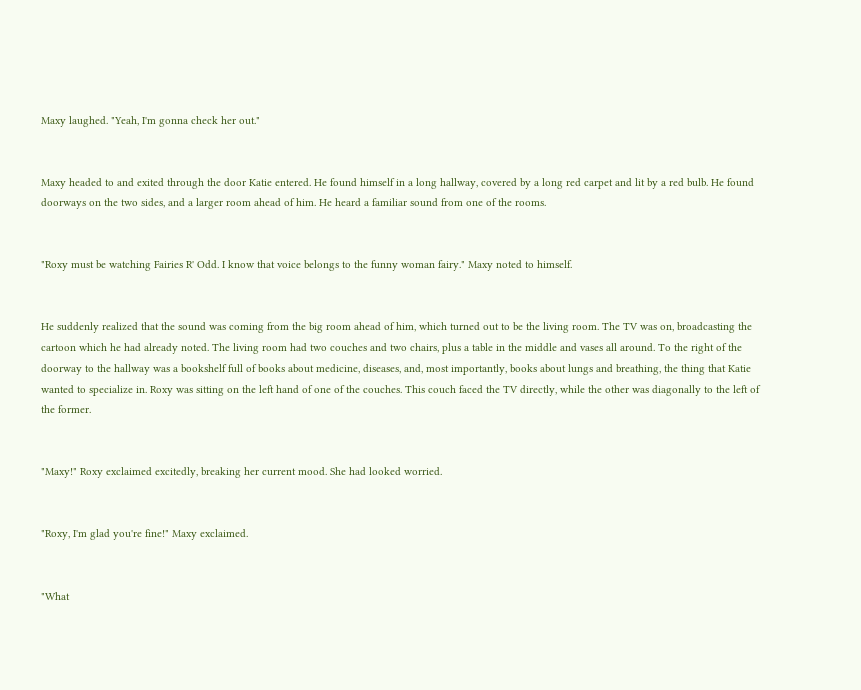Maxy laughed. "Yeah, I'm gonna check her out."


Maxy headed to and exited through the door Katie entered. He found himself in a long hallway, covered by a long red carpet and lit by a red bulb. He found doorways on the two sides, and a larger room ahead of him. He heard a familiar sound from one of the rooms.


"Roxy must be watching Fairies R' Odd. I know that voice belongs to the funny woman fairy." Maxy noted to himself.


He suddenly realized that the sound was coming from the big room ahead of him, which turned out to be the living room. The TV was on, broadcasting the cartoon which he had already noted. The living room had two couches and two chairs, plus a table in the middle and vases all around. To the right of the doorway to the hallway was a bookshelf full of books about medicine, diseases, and, most importantly, books about lungs and breathing, the thing that Katie wanted to specialize in. Roxy was sitting on the left hand of one of the couches. This couch faced the TV directly, while the other was diagonally to the left of the former.


"Maxy!" Roxy exclaimed excitedly, breaking her current mood. She had looked worried.


"Roxy, I'm glad you're fine!" Maxy exclaimed.


"What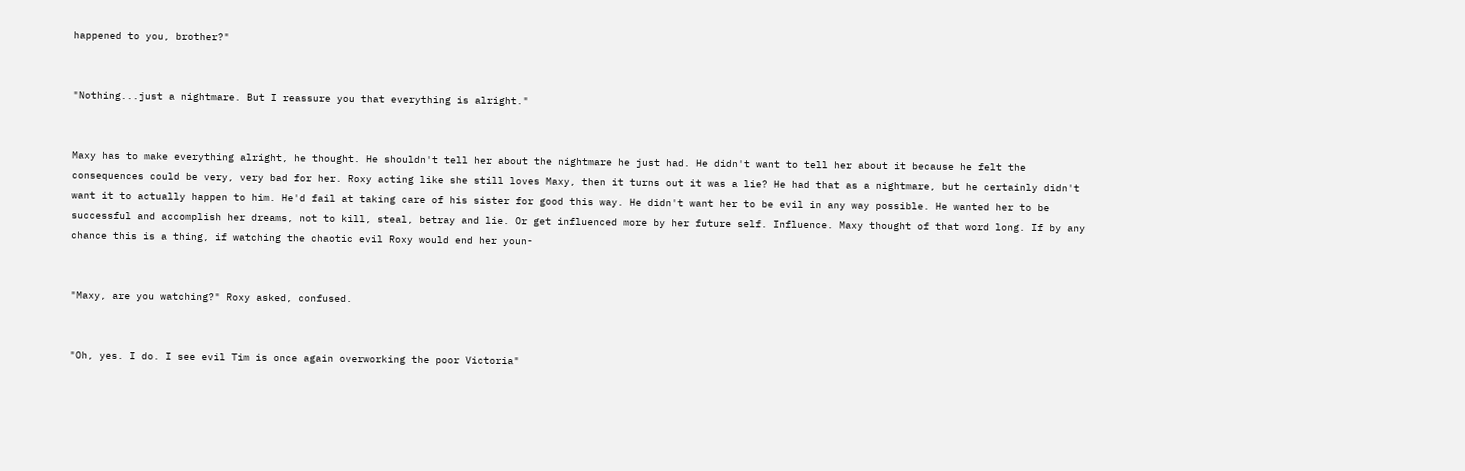happened to you, brother?"


"Nothing...just a nightmare. But I reassure you that everything is alright."


Maxy has to make everything alright, he thought. He shouldn't tell her about the nightmare he just had. He didn't want to tell her about it because he felt the consequences could be very, very bad for her. Roxy acting like she still loves Maxy, then it turns out it was a lie? He had that as a nightmare, but he certainly didn't want it to actually happen to him. He'd fail at taking care of his sister for good this way. He didn't want her to be evil in any way possible. He wanted her to be successful and accomplish her dreams, not to kill, steal, betray and lie. Or get influenced more by her future self. Influence. Maxy thought of that word long. If by any chance this is a thing, if watching the chaotic evil Roxy would end her youn-


"Maxy, are you watching?" Roxy asked, confused.


"Oh, yes. I do. I see evil Tim is once again overworking the poor Victoria"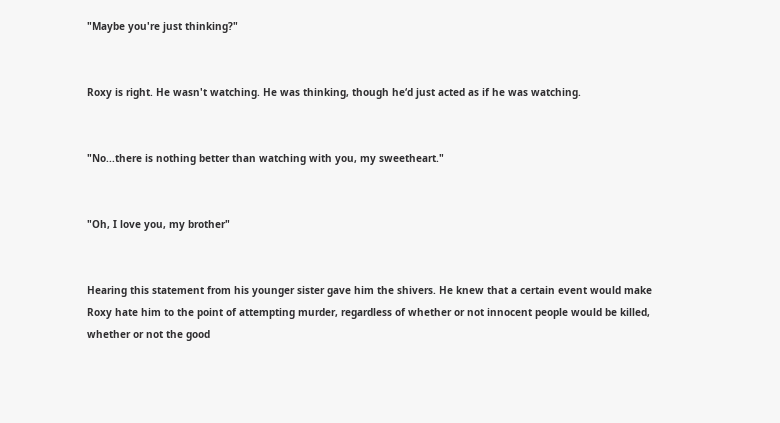"Maybe you're just thinking?"


Roxy is right. He wasn't watching. He was thinking, though he‘d just acted as if he was watching.


"No...there is nothing better than watching with you, my sweetheart."


"Oh, I love you, my brother"


Hearing this statement from his younger sister gave him the shivers. He knew that a certain event would make Roxy hate him to the point of attempting murder, regardless of whether or not innocent people would be killed, whether or not the good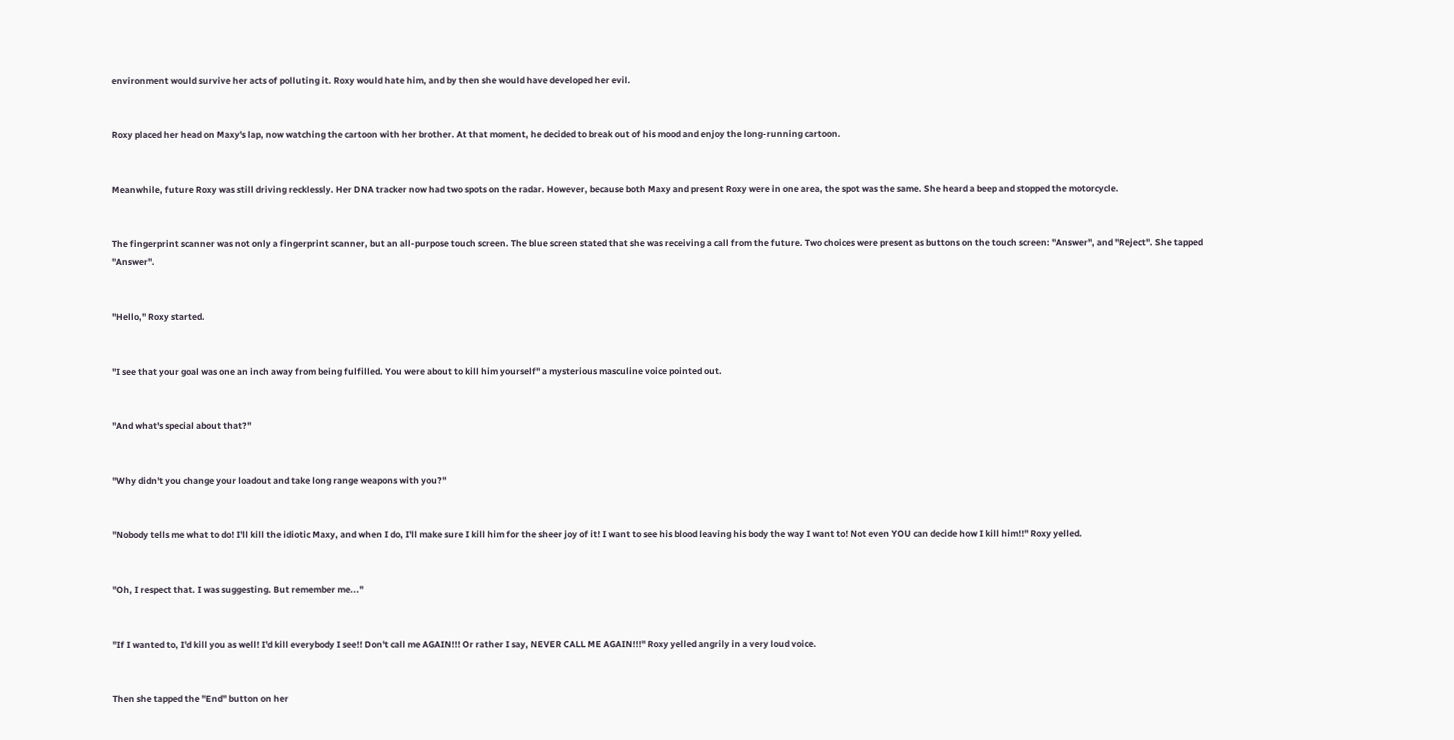environment would survive her acts of polluting it. Roxy would hate him, and by then she would have developed her evil.


Roxy placed her head on Maxy's lap, now watching the cartoon with her brother. At that moment, he decided to break out of his mood and enjoy the long-running cartoon.


Meanwhile, future Roxy was still driving recklessly. Her DNA tracker now had two spots on the radar. However, because both Maxy and present Roxy were in one area, the spot was the same. She heard a beep and stopped the motorcycle.


The fingerprint scanner was not only a fingerprint scanner, but an all-purpose touch screen. The blue screen stated that she was receiving a call from the future. Two choices were present as buttons on the touch screen: "Answer", and "Reject". She tapped "Answer".


"Hello," Roxy started.


"I see that your goal was one an inch away from being fulfilled. You were about to kill him yourself" a mysterious masculine voice pointed out.


"And what's special about that?"


"Why didn't you change your loadout and take long range weapons with you?"


"Nobody tells me what to do! I'll kill the idiotic Maxy, and when I do, I'll make sure I kill him for the sheer joy of it! I want to see his blood leaving his body the way I want to! Not even YOU can decide how I kill him!!" Roxy yelled.


"Oh, I respect that. I was suggesting. But remember me..."


"If I wanted to, I'd kill you as well! I'd kill everybody I see!! Don't call me AGAIN!!! Or rather I say, NEVER CALL ME AGAIN!!!" Roxy yelled angrily in a very loud voice.


Then she tapped the "End" button on her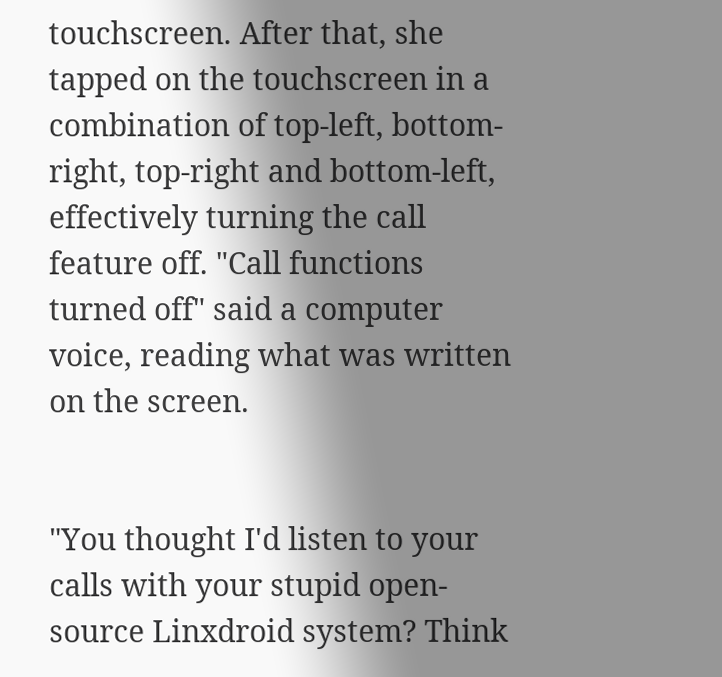touchscreen. After that, she tapped on the touchscreen in a combination of top-left, bottom-right, top-right and bottom-left, effectively turning the call feature off. "Call functions turned off" said a computer voice, reading what was written on the screen.


"You thought I'd listen to your calls with your stupid open-source Linxdroid system? Think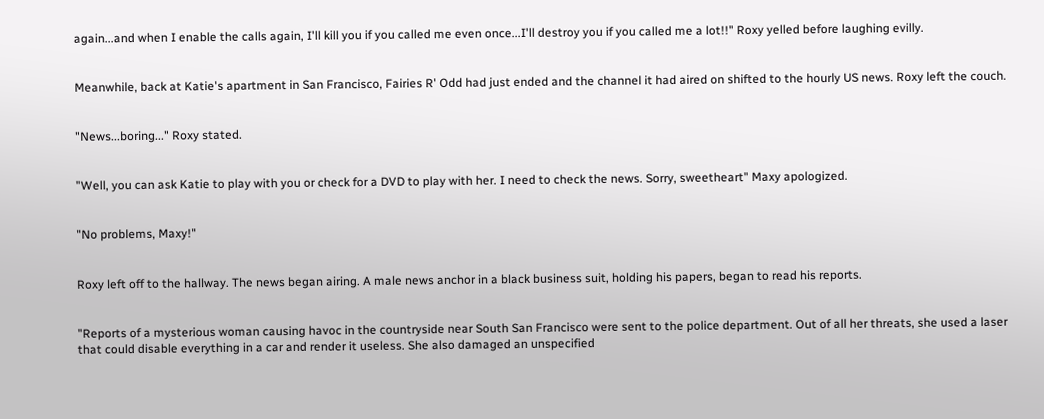again...and when I enable the calls again, I'll kill you if you called me even once...I'll destroy you if you called me a lot!!" Roxy yelled before laughing evilly.


Meanwhile, back at Katie's apartment in San Francisco, Fairies R' Odd had just ended and the channel it had aired on shifted to the hourly US news. Roxy left the couch.


"News...boring..." Roxy stated.


"Well, you can ask Katie to play with you or check for a DVD to play with her. I need to check the news. Sorry, sweetheart" Maxy apologized.


"No problems, Maxy!"


Roxy left off to the hallway. The news began airing. A male news anchor in a black business suit, holding his papers, began to read his reports.


"Reports of a mysterious woman causing havoc in the countryside near South San Francisco were sent to the police department. Out of all her threats, she used a laser that could disable everything in a car and render it useless. She also damaged an unspecified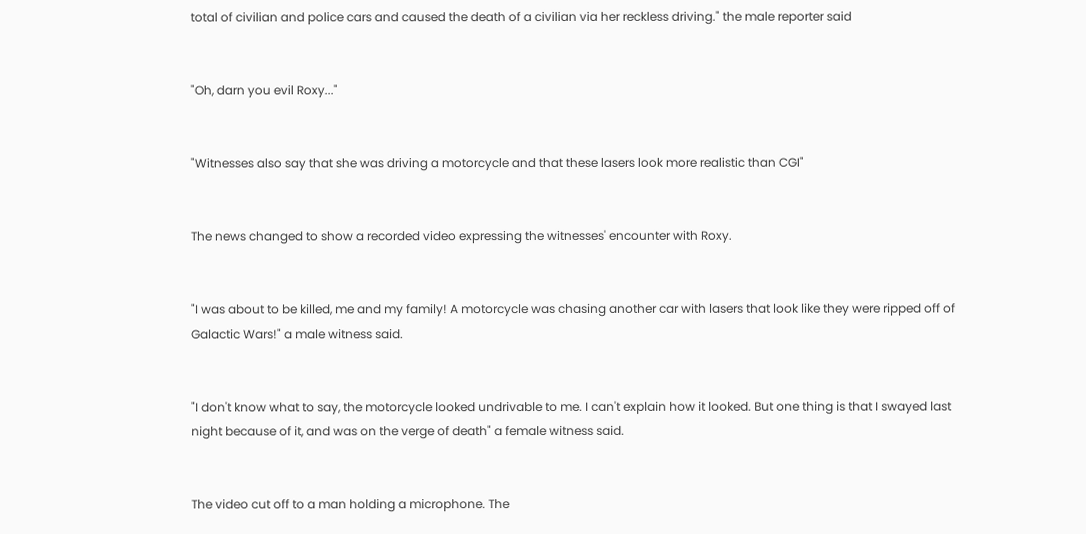total of civilian and police cars and caused the death of a civilian via her reckless driving." the male reporter said


"Oh, darn you evil Roxy..."


"Witnesses also say that she was driving a motorcycle and that these lasers look more realistic than CGI"


The news changed to show a recorded video expressing the witnesses' encounter with Roxy.


"I was about to be killed, me and my family! A motorcycle was chasing another car with lasers that look like they were ripped off of Galactic Wars!" a male witness said.


"I don't know what to say, the motorcycle looked undrivable to me. I can't explain how it looked. But one thing is that I swayed last night because of it, and was on the verge of death" a female witness said.


The video cut off to a man holding a microphone. The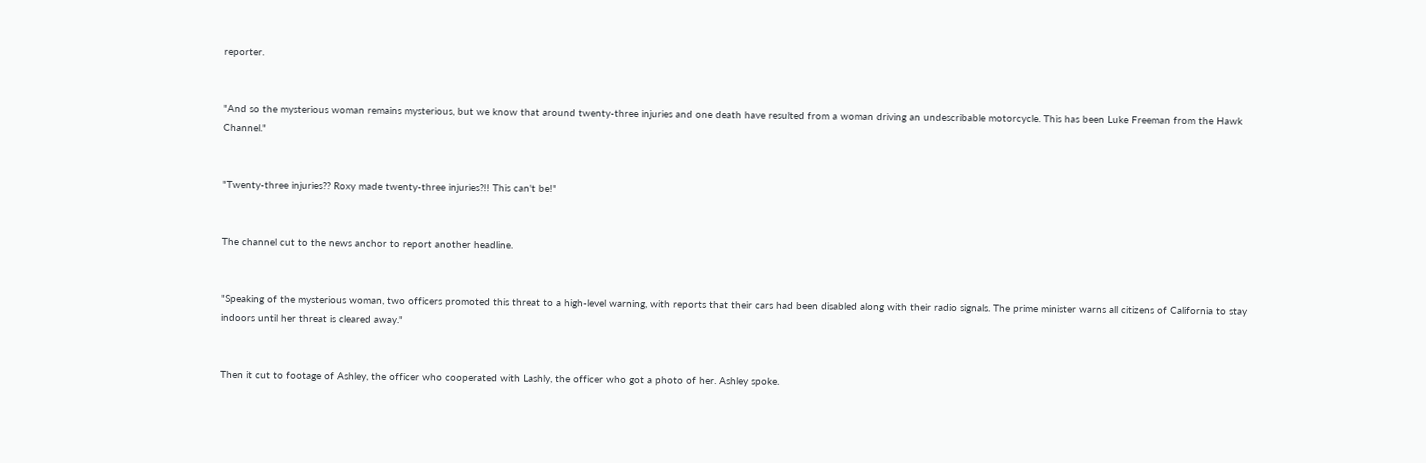reporter.


"And so the mysterious woman remains mysterious, but we know that around twenty-three injuries and one death have resulted from a woman driving an undescribable motorcycle. This has been Luke Freeman from the Hawk Channel."


"Twenty-three injuries?? Roxy made twenty-three injuries?!! This can't be!"


The channel cut to the news anchor to report another headline.


"Speaking of the mysterious woman, two officers promoted this threat to a high-level warning, with reports that their cars had been disabled along with their radio signals. The prime minister warns all citizens of California to stay indoors until her threat is cleared away."


Then it cut to footage of Ashley, the officer who cooperated with Lashly, the officer who got a photo of her. Ashley spoke.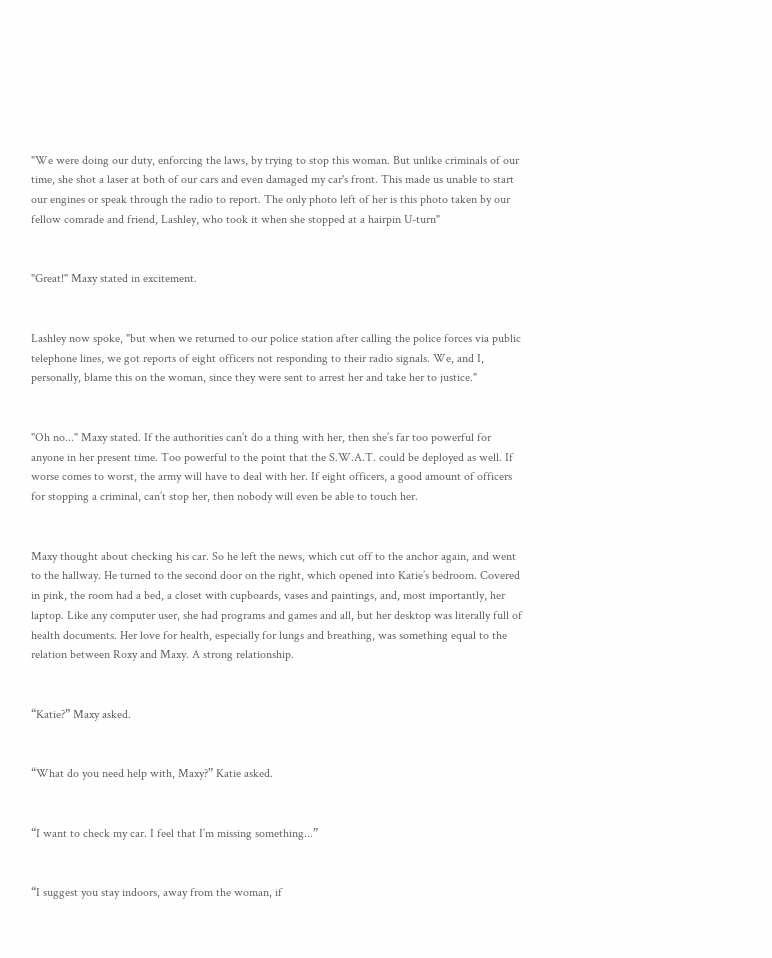"We were doing our duty, enforcing the laws, by trying to stop this woman. But unlike criminals of our time, she shot a laser at both of our cars and even damaged my car's front. This made us unable to start our engines or speak through the radio to report. The only photo left of her is this photo taken by our fellow comrade and friend, Lashley, who took it when she stopped at a hairpin U-turn"


"Great!" Maxy stated in excitement.


Lashley now spoke, "but when we returned to our police station after calling the police forces via public telephone lines, we got reports of eight officers not responding to their radio signals. We, and I, personally, blame this on the woman, since they were sent to arrest her and take her to justice."


"Oh no..." Maxy stated. If the authorities can’t do a thing with her, then she’s far too powerful for anyone in her present time. Too powerful to the point that the S.W.A.T. could be deployed as well. If worse comes to worst, the army will have to deal with her. If eight officers, a good amount of officers for stopping a criminal, can’t stop her, then nobody will even be able to touch her.


Maxy thought about checking his car. So he left the news, which cut off to the anchor again, and went to the hallway. He turned to the second door on the right, which opened into Katie’s bedroom. Covered in pink, the room had a bed, a closet with cupboards, vases and paintings, and, most importantly, her laptop. Like any computer user, she had programs and games and all, but her desktop was literally full of health documents. Her love for health, especially for lungs and breathing, was something equal to the relation between Roxy and Maxy. A strong relationship.


“Katie?” Maxy asked.


“What do you need help with, Maxy?” Katie asked.


“I want to check my car. I feel that I’m missing something...”


“I suggest you stay indoors, away from the woman, if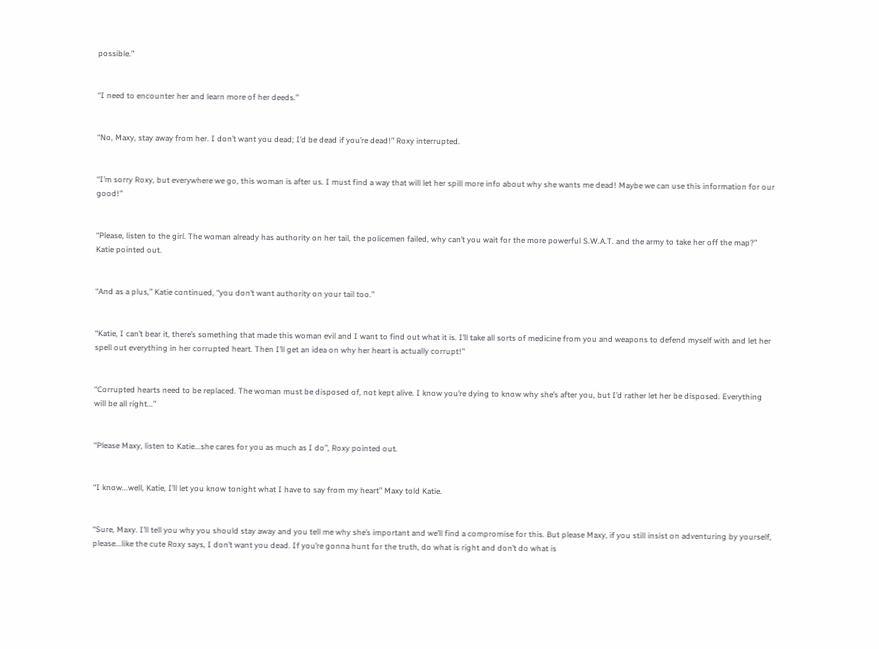possible.”


“I need to encounter her and learn more of her deeds.”


“No, Maxy, stay away from her. I don’t want you dead; I’d be dead if you’re dead!” Roxy interrupted.


“I’m sorry Roxy, but everywhere we go, this woman is after us. I must find a way that will let her spill more info about why she wants me dead! Maybe we can use this information for our good!”


“Please, listen to the girl. The woman already has authority on her tail, the policemen failed, why can’t you wait for the more powerful S.W.A.T. and the army to take her off the map?” Katie pointed out.


“And as a plus,” Katie continued, “you don’t want authority on your tail too.”


“Katie, I can’t bear it, there’s something that made this woman evil and I want to find out what it is. I’ll take all sorts of medicine from you and weapons to defend myself with and let her spell out everything in her corrupted heart. Then I’ll get an idea on why her heart is actually corrupt!”


“Corrupted hearts need to be replaced. The woman must be disposed of, not kept alive. I know you’re dying to know why she’s after you, but I’d rather let her be disposed. Everything will be all right...”


“Please Maxy, listen to Katie...she cares for you as much as I do”, Roxy pointed out.


“I know...well, Katie, I’ll let you know tonight what I have to say from my heart” Maxy told Katie.


“Sure, Maxy. I’ll tell you why you should stay away and you tell me why she’s important and we’ll find a compromise for this. But please Maxy, if you still insist on adventuring by yourself, please...like the cute Roxy says, I don’t want you dead. If you’re gonna hunt for the truth, do what is right and don’t do what is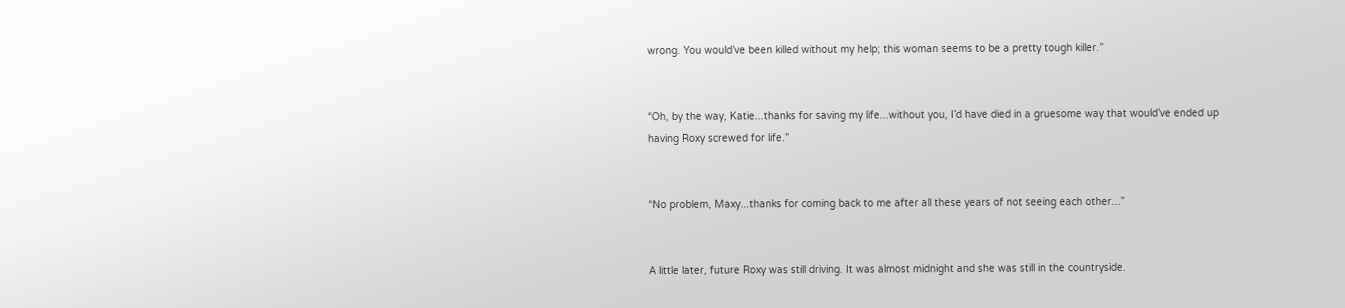wrong. You would’ve been killed without my help; this woman seems to be a pretty tough killer.”


“Oh, by the way, Katie...thanks for saving my life...without you, I’d have died in a gruesome way that would’ve ended up having Roxy screwed for life.”


“No problem, Maxy...thanks for coming back to me after all these years of not seeing each other...”


A little later, future Roxy was still driving. It was almost midnight and she was still in the countryside.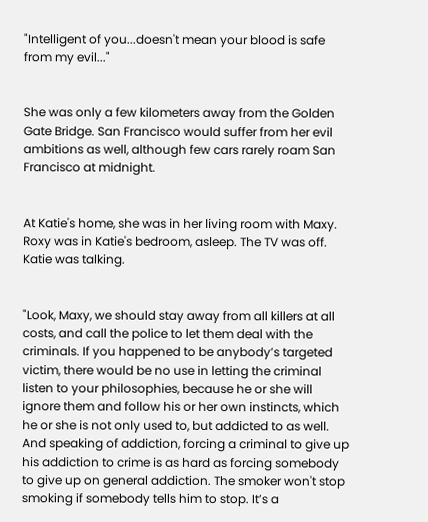"Intelligent of you...doesn't mean your blood is safe from my evil..."


She was only a few kilometers away from the Golden Gate Bridge. San Francisco would suffer from her evil ambitions as well, although few cars rarely roam San Francisco at midnight.


At Katie's home, she was in her living room with Maxy. Roxy was in Katie's bedroom, asleep. The TV was off. Katie was talking.


"Look, Maxy, we should stay away from all killers at all costs, and call the police to let them deal with the criminals. If you happened to be anybody’s targeted victim, there would be no use in letting the criminal listen to your philosophies, because he or she will ignore them and follow his or her own instincts, which he or she is not only used to, but addicted to as well. And speaking of addiction, forcing a criminal to give up his addiction to crime is as hard as forcing somebody to give up on general addiction. The smoker won't stop smoking if somebody tells him to stop. It’s a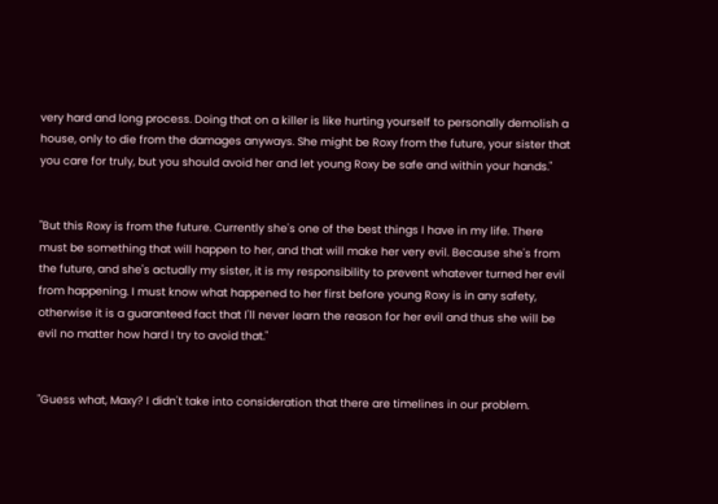very hard and long process. Doing that on a killer is like hurting yourself to personally demolish a house, only to die from the damages anyways. She might be Roxy from the future, your sister that you care for truly, but you should avoid her and let young Roxy be safe and within your hands."


"But this Roxy is from the future. Currently she's one of the best things I have in my life. There must be something that will happen to her, and that will make her very evil. Because she's from the future, and she's actually my sister, it is my responsibility to prevent whatever turned her evil from happening. I must know what happened to her first before young Roxy is in any safety, otherwise it is a guaranteed fact that I'll never learn the reason for her evil and thus she will be evil no matter how hard I try to avoid that."


"Guess what, Maxy? I didn't take into consideration that there are timelines in our problem.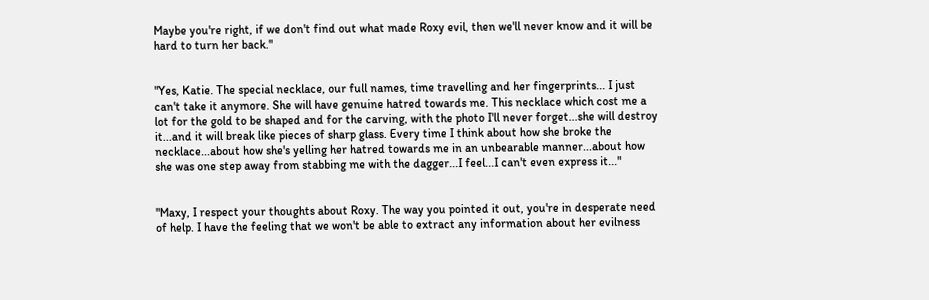Maybe you're right, if we don't find out what made Roxy evil, then we'll never know and it will be hard to turn her back."


"Yes, Katie. The special necklace, our full names, time travelling and her fingerprints... I just can't take it anymore. She will have genuine hatred towards me. This necklace which cost me a lot for the gold to be shaped and for the carving, with the photo I'll never forget...she will destroy it...and it will break like pieces of sharp glass. Every time I think about how she broke the necklace...about how she's yelling her hatred towards me in an unbearable manner...about how she was one step away from stabbing me with the dagger...I feel...I can't even express it..."


"Maxy, I respect your thoughts about Roxy. The way you pointed it out, you're in desperate need of help. I have the feeling that we won't be able to extract any information about her evilness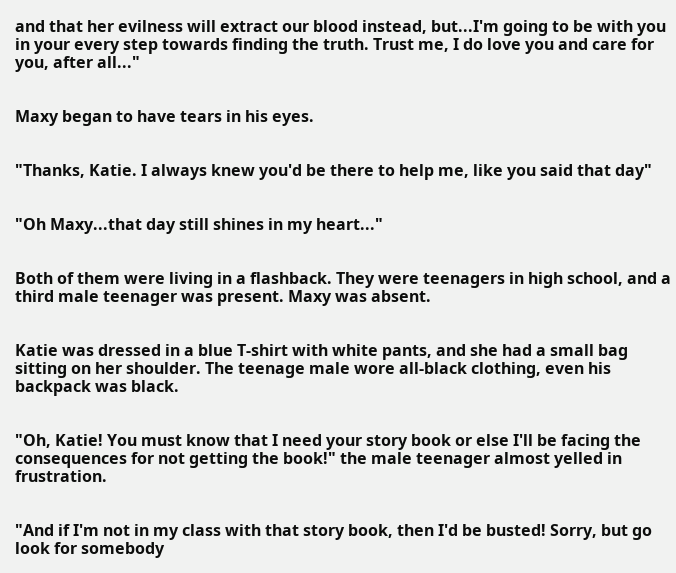and that her evilness will extract our blood instead, but...I'm going to be with you in your every step towards finding the truth. Trust me, I do love you and care for you, after all..."


Maxy began to have tears in his eyes.


"Thanks, Katie. I always knew you'd be there to help me, like you said that day"


"Oh Maxy...that day still shines in my heart..."


Both of them were living in a flashback. They were teenagers in high school, and a third male teenager was present. Maxy was absent.


Katie was dressed in a blue T-shirt with white pants, and she had a small bag sitting on her shoulder. The teenage male wore all-black clothing, even his backpack was black.


"Oh, Katie! You must know that I need your story book or else I'll be facing the consequences for not getting the book!" the male teenager almost yelled in frustration.


"And if I'm not in my class with that story book, then I'd be busted! Sorry, but go look for somebody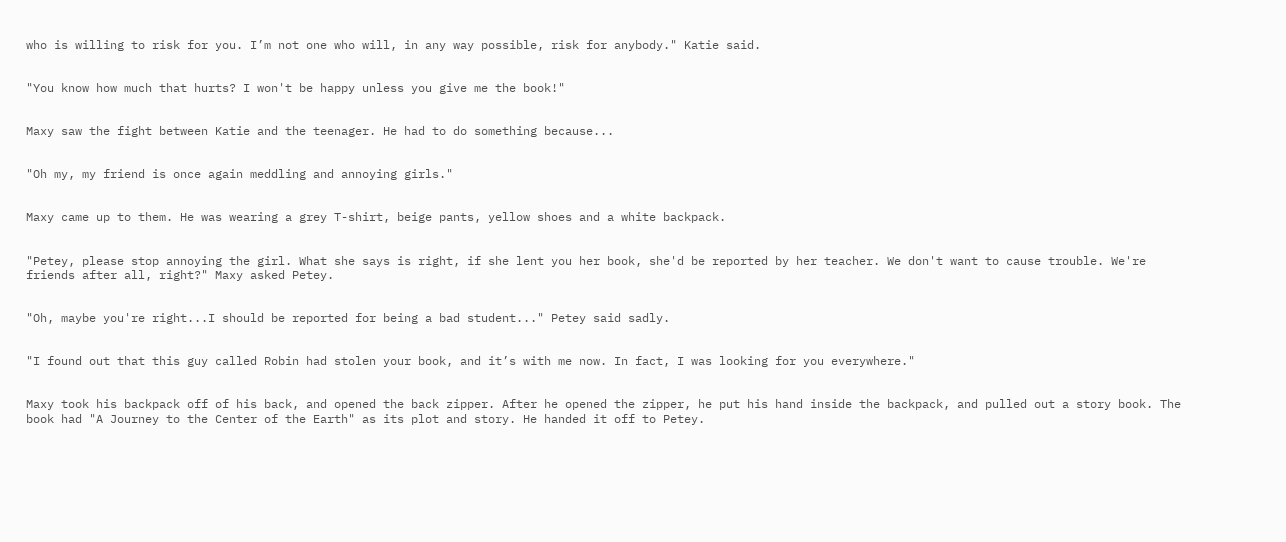who is willing to risk for you. I’m not one who will, in any way possible, risk for anybody." Katie said.


"You know how much that hurts? I won't be happy unless you give me the book!"


Maxy saw the fight between Katie and the teenager. He had to do something because...


"Oh my, my friend is once again meddling and annoying girls."


Maxy came up to them. He was wearing a grey T-shirt, beige pants, yellow shoes and a white backpack.


"Petey, please stop annoying the girl. What she says is right, if she lent you her book, she'd be reported by her teacher. We don't want to cause trouble. We're friends after all, right?" Maxy asked Petey.


"Oh, maybe you're right...I should be reported for being a bad student..." Petey said sadly.


"I found out that this guy called Robin had stolen your book, and it’s with me now. In fact, I was looking for you everywhere."


Maxy took his backpack off of his back, and opened the back zipper. After he opened the zipper, he put his hand inside the backpack, and pulled out a story book. The book had "A Journey to the Center of the Earth" as its plot and story. He handed it off to Petey.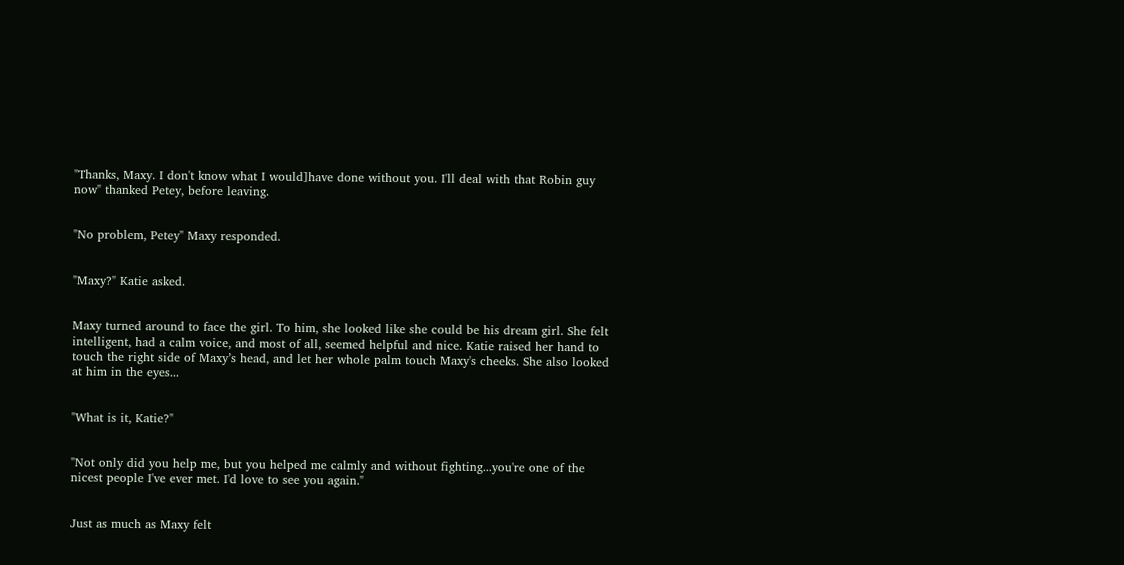"Thanks, Maxy. I don't know what I would]have done without you. I'll deal with that Robin guy now" thanked Petey, before leaving.


"No problem, Petey" Maxy responded.


"Maxy?" Katie asked.


Maxy turned around to face the girl. To him, she looked like she could be his dream girl. She felt intelligent, had a calm voice, and most of all, seemed helpful and nice. Katie raised her hand to touch the right side of Maxy’s head, and let her whole palm touch Maxy's cheeks. She also looked at him in the eyes...


"What is it, Katie?"


"Not only did you help me, but you helped me calmly and without fighting...you're one of the nicest people I've ever met. I'd love to see you again."


Just as much as Maxy felt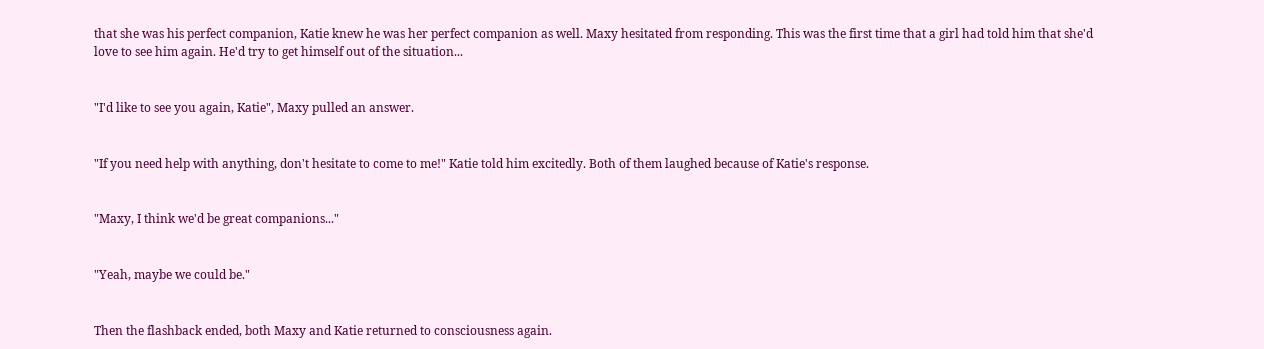that she was his perfect companion, Katie knew he was her perfect companion as well. Maxy hesitated from responding. This was the first time that a girl had told him that she'd love to see him again. He'd try to get himself out of the situation...


"I'd like to see you again, Katie", Maxy pulled an answer.


"If you need help with anything, don't hesitate to come to me!" Katie told him excitedly. Both of them laughed because of Katie's response.


"Maxy, I think we'd be great companions..."


"Yeah, maybe we could be."


Then the flashback ended, both Maxy and Katie returned to consciousness again.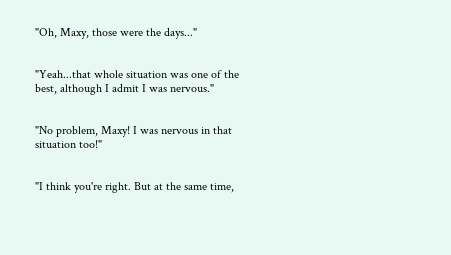"Oh, Maxy, those were the days..."


"Yeah...that whole situation was one of the best, although I admit I was nervous."


"No problem, Maxy! I was nervous in that situation too!"


"I think you're right. But at the same time,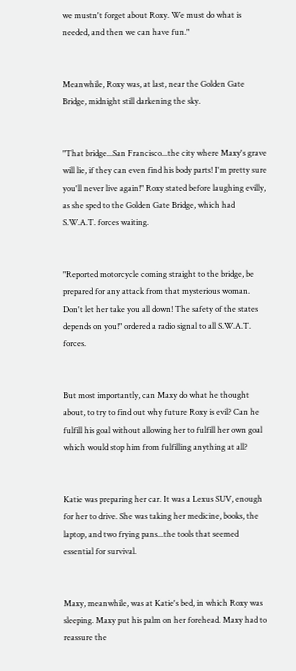we mustn't forget about Roxy. We must do what is needed, and then we can have fun."


Meanwhile, Roxy was, at last, near the Golden Gate Bridge, midnight still darkening the sky.


"That bridge...San Francisco...the city where Maxy's grave will lie, if they can even find his body parts! I'm pretty sure you'll never live again!" Roxy stated before laughing evilly, as she sped to the Golden Gate Bridge, which had S.W.A.T. forces waiting.


"Reported motorcycle coming straight to the bridge, be prepared for any attack from that mysterious woman. Don't let her take you all down! The safety of the states depends on you!" ordered a radio signal to all S.W.A.T. forces.


But most importantly, can Maxy do what he thought about, to try to find out why future Roxy is evil? Can he fulfill his goal without allowing her to fulfill her own goal which would stop him from fulfilling anything at all?


Katie was preparing her car. It was a Lexus SUV, enough for her to drive. She was taking her medicine, books, the laptop, and two frying pans...the tools that seemed essential for survival.


Maxy, meanwhile, was at Katie's bed, in which Roxy was sleeping. Maxy put his palm on her forehead. Maxy had to reassure the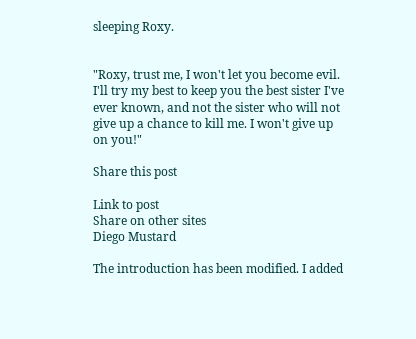sleeping Roxy.


"Roxy, trust me, I won't let you become evil. I'll try my best to keep you the best sister I've ever known, and not the sister who will not give up a chance to kill me. I won't give up on you!"

Share this post

Link to post
Share on other sites
Diego Mustard

The introduction has been modified. I added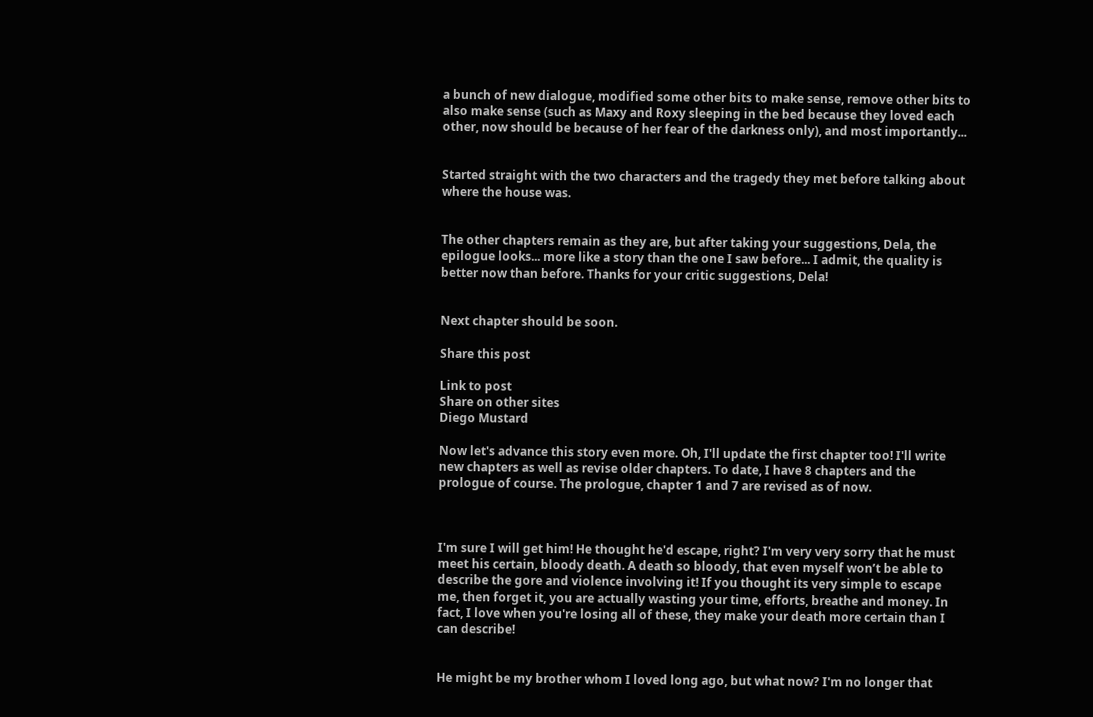a bunch of new dialogue, modified some other bits to make sense, remove other bits to also make sense (such as Maxy and Roxy sleeping in the bed because they loved each other, now should be because of her fear of the darkness only), and most importantly...


Started straight with the two characters and the tragedy they met before talking about where the house was.


The other chapters remain as they are, but after taking your suggestions, Dela, the epilogue looks... more like a story than the one I saw before... I admit, the quality is better now than before. Thanks for your critic suggestions, Dela!


Next chapter should be soon.

Share this post

Link to post
Share on other sites
Diego Mustard

Now let's advance this story even more. Oh, I'll update the first chapter too! I'll write new chapters as well as revise older chapters. To date, I have 8 chapters and the prologue of course. The prologue, chapter 1 and 7 are revised as of now.



I'm sure I will get him! He thought he'd escape, right? I'm very very sorry that he must meet his certain, bloody death. A death so bloody, that even myself won’t be able to describe the gore and violence involving it! If you thought its very simple to escape me, then forget it, you are actually wasting your time, efforts, breathe and money. In fact, I love when you're losing all of these, they make your death more certain than I can describe!


He might be my brother whom I loved long ago, but what now? I'm no longer that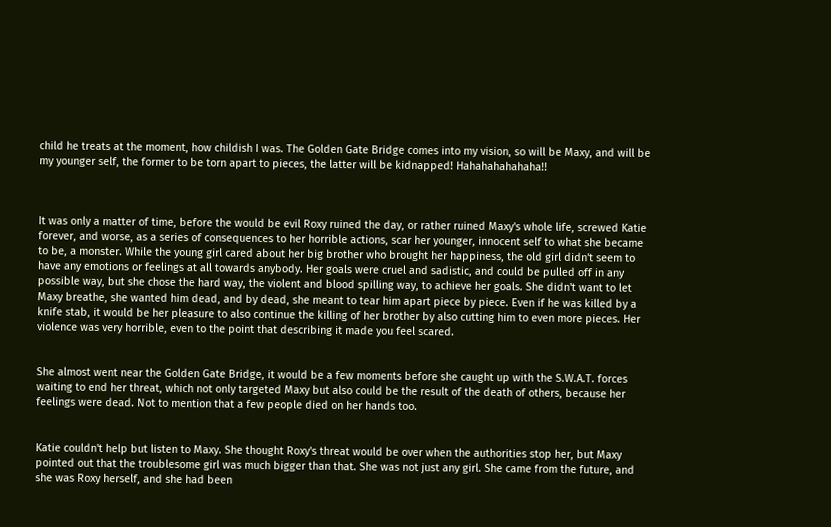child he treats at the moment, how childish I was. The Golden Gate Bridge comes into my vision, so will be Maxy, and will be my younger self, the former to be torn apart to pieces, the latter will be kidnapped! Hahahahahahaha!!



It was only a matter of time, before the would be evil Roxy ruined the day, or rather ruined Maxy's whole life, screwed Katie forever, and worse, as a series of consequences to her horrible actions, scar her younger, innocent self to what she became to be, a monster. While the young girl cared about her big brother who brought her happiness, the old girl didn't seem to have any emotions or feelings at all towards anybody. Her goals were cruel and sadistic, and could be pulled off in any possible way, but she chose the hard way, the violent and blood spilling way, to achieve her goals. She didn't want to let Maxy breathe, she wanted him dead, and by dead, she meant to tear him apart piece by piece. Even if he was killed by a knife stab, it would be her pleasure to also continue the killing of her brother by also cutting him to even more pieces. Her violence was very horrible, even to the point that describing it made you feel scared.


She almost went near the Golden Gate Bridge, it would be a few moments before she caught up with the S.W.A.T. forces waiting to end her threat, which not only targeted Maxy but also could be the result of the death of others, because her feelings were dead. Not to mention that a few people died on her hands too.


Katie couldn't help but listen to Maxy. She thought Roxy's threat would be over when the authorities stop her, but Maxy pointed out that the troublesome girl was much bigger than that. She was not just any girl. She came from the future, and she was Roxy herself, and she had been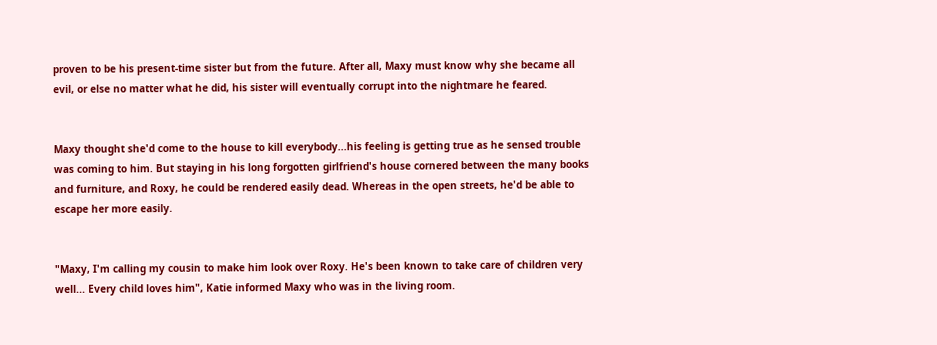proven to be his present-time sister but from the future. After all, Maxy must know why she became all evil, or else no matter what he did, his sister will eventually corrupt into the nightmare he feared.


Maxy thought she'd come to the house to kill everybody...his feeling is getting true as he sensed trouble was coming to him. But staying in his long forgotten girlfriend's house cornered between the many books and furniture, and Roxy, he could be rendered easily dead. Whereas in the open streets, he'd be able to escape her more easily.


"Maxy, I'm calling my cousin to make him look over Roxy. He's been known to take care of children very well... Every child loves him", Katie informed Maxy who was in the living room.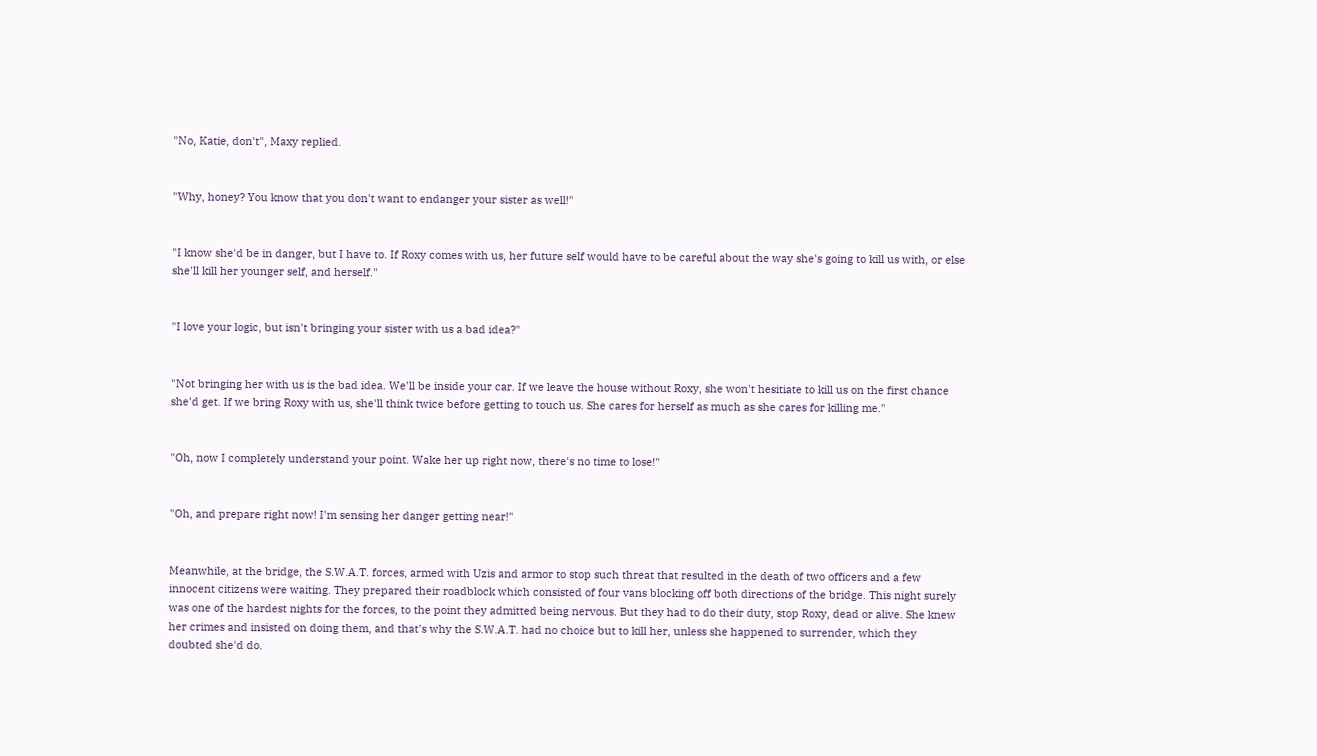"No, Katie, don't", Maxy replied.


"Why, honey? You know that you don't want to endanger your sister as well!"


"I know she'd be in danger, but I have to. If Roxy comes with us, her future self would have to be careful about the way she's going to kill us with, or else she'll kill her younger self, and herself."


"I love your logic, but isn't bringing your sister with us a bad idea?"


"Not bringing her with us is the bad idea. We'll be inside your car. If we leave the house without Roxy, she won't hesitiate to kill us on the first chance she'd get. If we bring Roxy with us, she'll think twice before getting to touch us. She cares for herself as much as she cares for killing me."


"Oh, now I completely understand your point. Wake her up right now, there's no time to lose!"


"Oh, and prepare right now! I'm sensing her danger getting near!"


Meanwhile, at the bridge, the S.W.A.T. forces, armed with Uzis and armor to stop such threat that resulted in the death of two officers and a few innocent citizens were waiting. They prepared their roadblock which consisted of four vans blocking off both directions of the bridge. This night surely was one of the hardest nights for the forces, to the point they admitted being nervous. But they had to do their duty, stop Roxy, dead or alive. She knew her crimes and insisted on doing them, and that's why the S.W.A.T. had no choice but to kill her, unless she happened to surrender, which they doubted she'd do.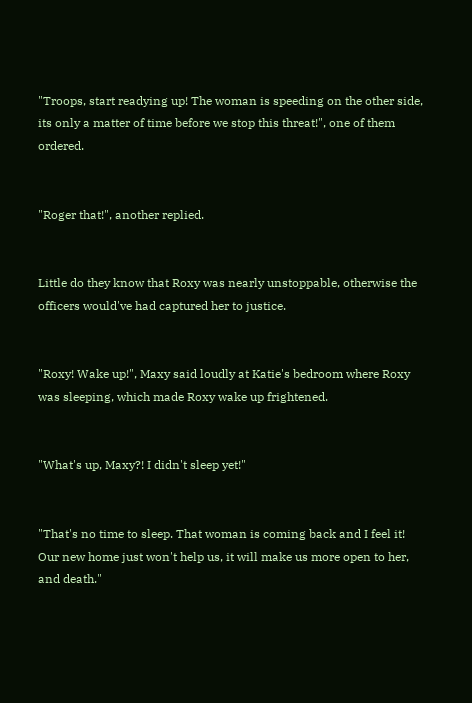"Troops, start readying up! The woman is speeding on the other side, its only a matter of time before we stop this threat!", one of them ordered.


"Roger that!", another replied.


Little do they know that Roxy was nearly unstoppable, otherwise the officers would've had captured her to justice.


"Roxy! Wake up!", Maxy said loudly at Katie's bedroom where Roxy was sleeping, which made Roxy wake up frightened.


"What's up, Maxy?! I didn't sleep yet!"


"That's no time to sleep. That woman is coming back and I feel it! Our new home just won't help us, it will make us more open to her, and death."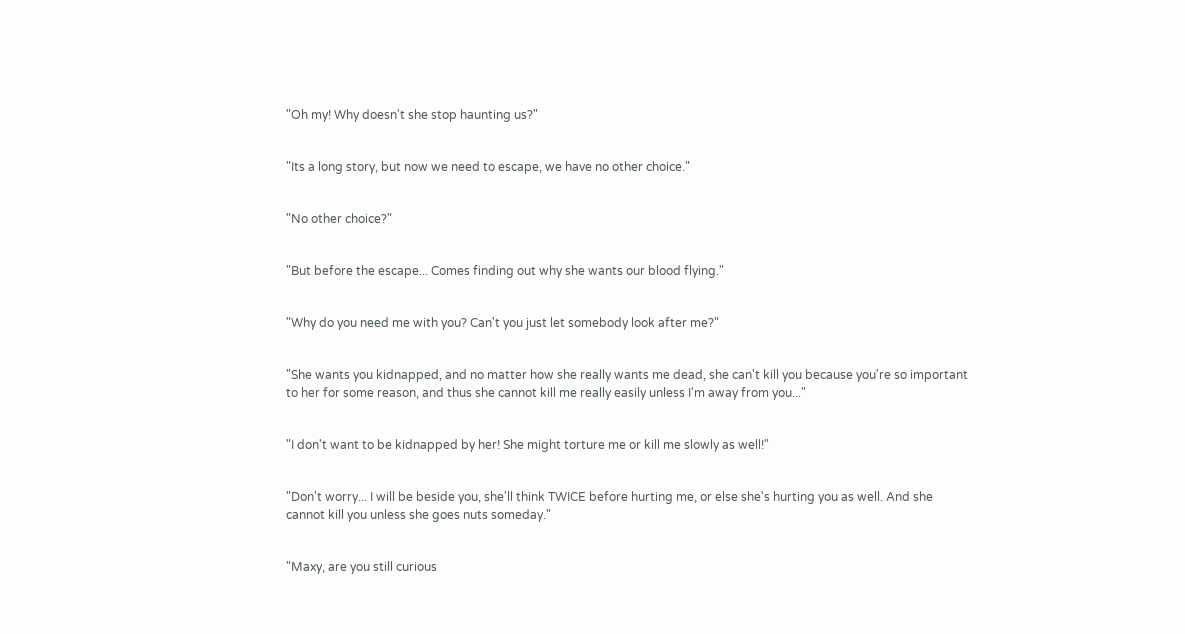"Oh my! Why doesn't she stop haunting us?"


"Its a long story, but now we need to escape, we have no other choice."


"No other choice?"


"But before the escape... Comes finding out why she wants our blood flying."


"Why do you need me with you? Can't you just let somebody look after me?"


"She wants you kidnapped, and no matter how she really wants me dead, she can't kill you because you're so important to her for some reason, and thus she cannot kill me really easily unless I'm away from you..."


"I don't want to be kidnapped by her! She might torture me or kill me slowly as well!"


"Don't worry... I will be beside you, she'll think TWICE before hurting me, or else she's hurting you as well. And she cannot kill you unless she goes nuts someday."


"Maxy, are you still curious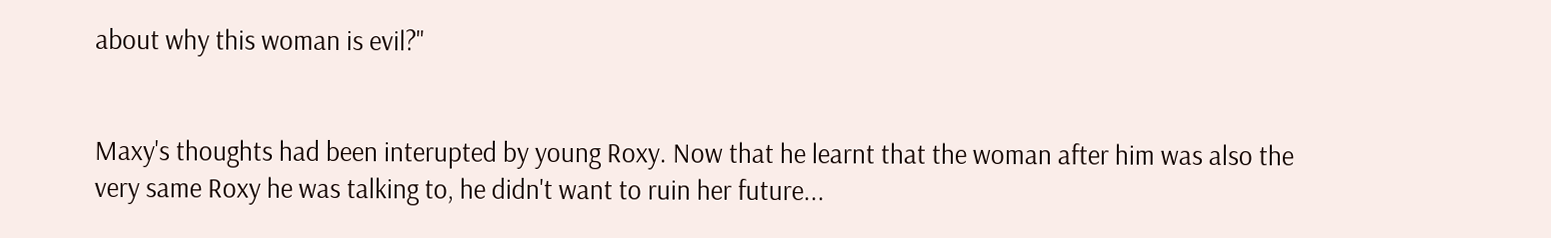about why this woman is evil?"


Maxy's thoughts had been interupted by young Roxy. Now that he learnt that the woman after him was also the very same Roxy he was talking to, he didn't want to ruin her future...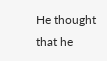He thought that he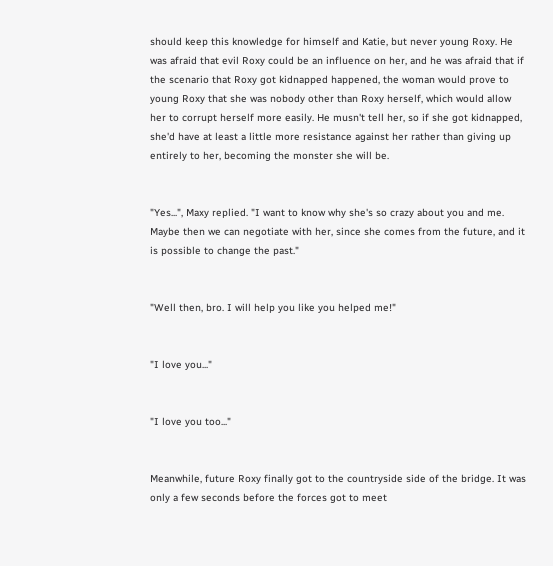should keep this knowledge for himself and Katie, but never young Roxy. He was afraid that evil Roxy could be an influence on her, and he was afraid that if the scenario that Roxy got kidnapped happened, the woman would prove to young Roxy that she was nobody other than Roxy herself, which would allow her to corrupt herself more easily. He musn't tell her, so if she got kidnapped, she'd have at least a little more resistance against her rather than giving up entirely to her, becoming the monster she will be.


"Yes...", Maxy replied. "I want to know why she's so crazy about you and me. Maybe then we can negotiate with her, since she comes from the future, and it is possible to change the past."


"Well then, bro. I will help you like you helped me!"


"I love you..."


"I love you too..."


Meanwhile, future Roxy finally got to the countryside side of the bridge. It was only a few seconds before the forces got to meet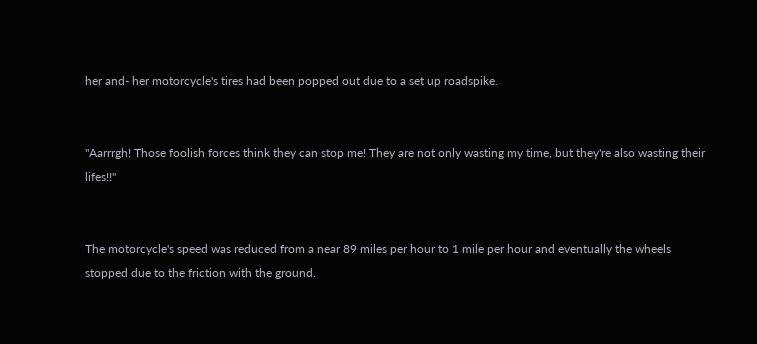her and- her motorcycle's tires had been popped out due to a set up roadspike.


"Aarrrgh! Those foolish forces think they can stop me! They are not only wasting my time, but they're also wasting their lifes!!"


The motorcycle's speed was reduced from a near 89 miles per hour to 1 mile per hour and eventually the wheels stopped due to the friction with the ground.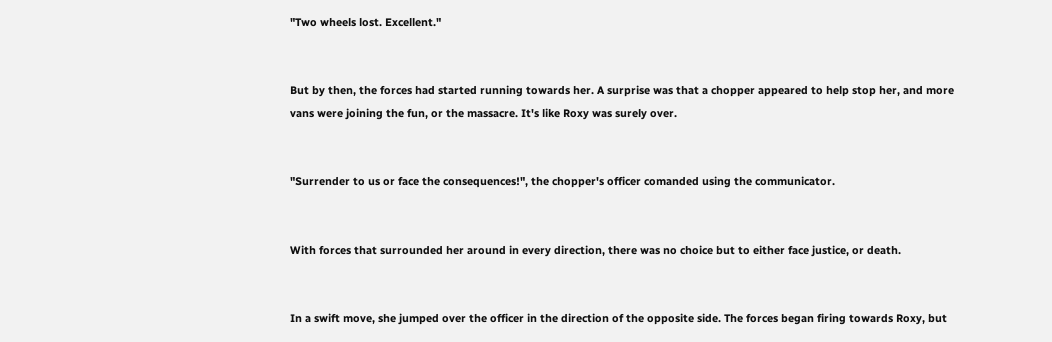"Two wheels lost. Excellent."


But by then, the forces had started running towards her. A surprise was that a chopper appeared to help stop her, and more vans were joining the fun, or the massacre. It's like Roxy was surely over.


"Surrender to us or face the consequences!", the chopper's officer comanded using the communicator.


With forces that surrounded her around in every direction, there was no choice but to either face justice, or death.


In a swift move, she jumped over the officer in the direction of the opposite side. The forces began firing towards Roxy, but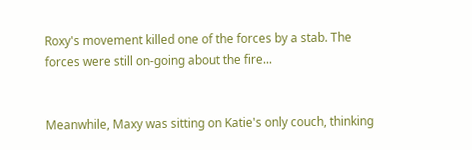Roxy's movement killed one of the forces by a stab. The forces were still on-going about the fire...


Meanwhile, Maxy was sitting on Katie's only couch, thinking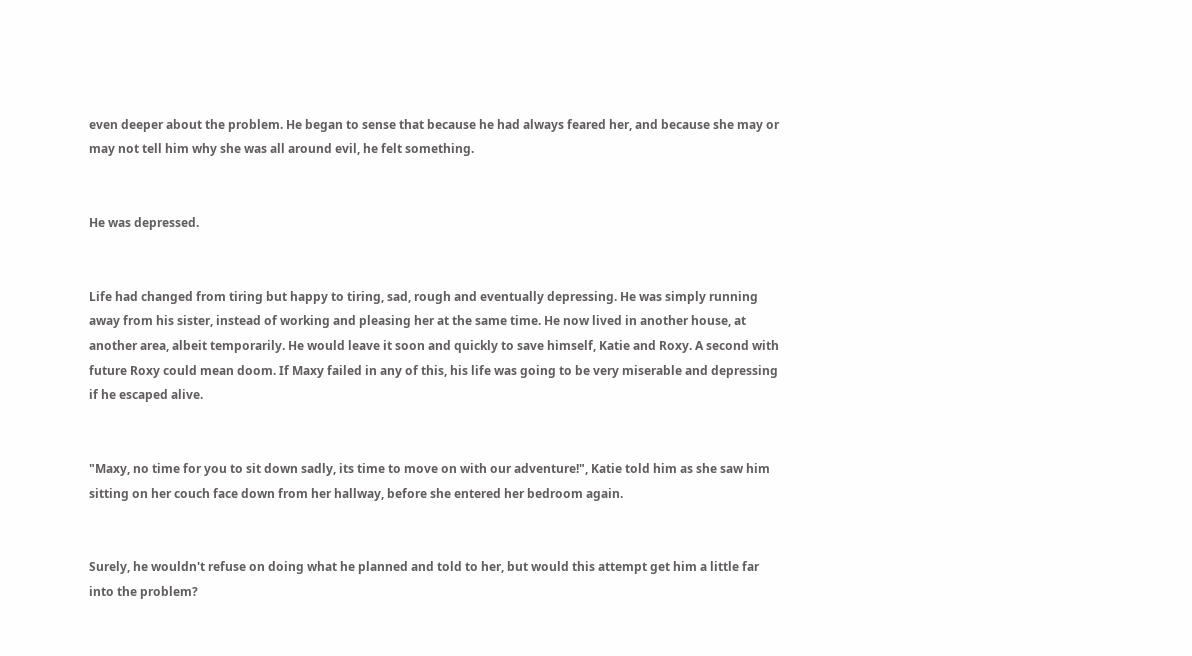even deeper about the problem. He began to sense that because he had always feared her, and because she may or may not tell him why she was all around evil, he felt something.


He was depressed.


Life had changed from tiring but happy to tiring, sad, rough and eventually depressing. He was simply running away from his sister, instead of working and pleasing her at the same time. He now lived in another house, at another area, albeit temporarily. He would leave it soon and quickly to save himself, Katie and Roxy. A second with future Roxy could mean doom. If Maxy failed in any of this, his life was going to be very miserable and depressing if he escaped alive.


"Maxy, no time for you to sit down sadly, its time to move on with our adventure!", Katie told him as she saw him sitting on her couch face down from her hallway, before she entered her bedroom again.


Surely, he wouldn't refuse on doing what he planned and told to her, but would this attempt get him a little far into the problem?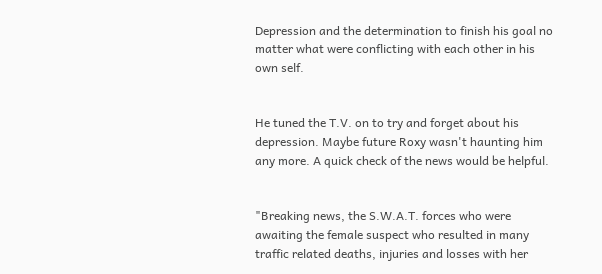Depression and the determination to finish his goal no matter what were conflicting with each other in his own self.


He tuned the T.V. on to try and forget about his depression. Maybe future Roxy wasn't haunting him any more. A quick check of the news would be helpful.


"Breaking news, the S.W.A.T. forces who were awaiting the female suspect who resulted in many traffic related deaths, injuries and losses with her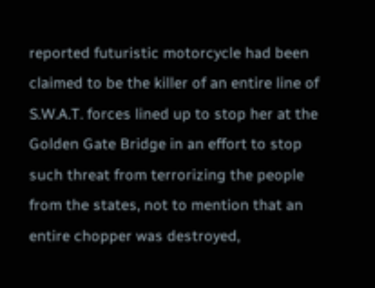reported futuristic motorcycle had been claimed to be the killer of an entire line of S.W.A.T. forces lined up to stop her at the Golden Gate Bridge in an effort to stop such threat from terrorizing the people from the states, not to mention that an entire chopper was destroyed,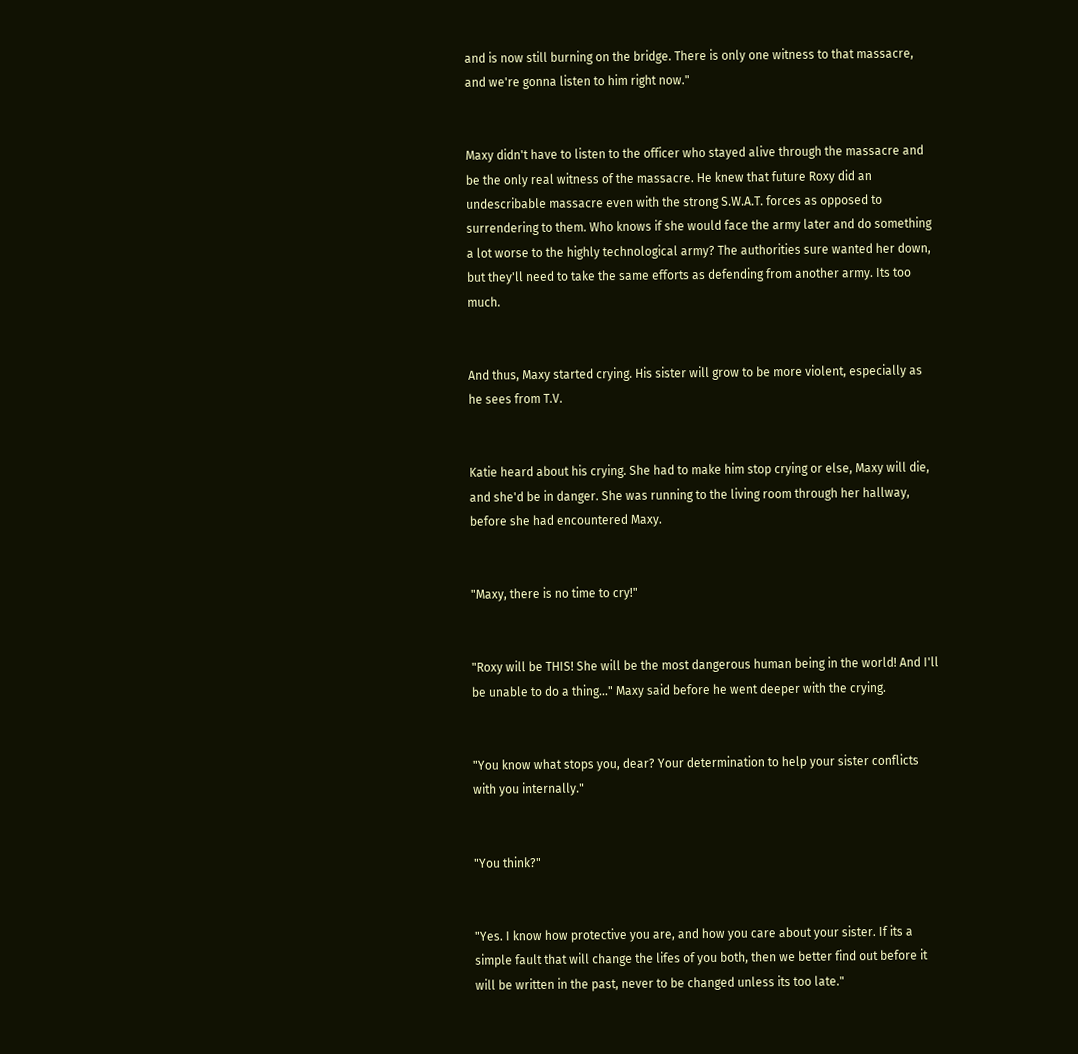and is now still burning on the bridge. There is only one witness to that massacre, and we're gonna listen to him right now."


Maxy didn't have to listen to the officer who stayed alive through the massacre and be the only real witness of the massacre. He knew that future Roxy did an undescribable massacre even with the strong S.W.A.T. forces as opposed to surrendering to them. Who knows if she would face the army later and do something a lot worse to the highly technological army? The authorities sure wanted her down, but they'll need to take the same efforts as defending from another army. Its too much.


And thus, Maxy started crying. His sister will grow to be more violent, especially as he sees from T.V.


Katie heard about his crying. She had to make him stop crying or else, Maxy will die, and she'd be in danger. She was running to the living room through her hallway, before she had encountered Maxy.


"Maxy, there is no time to cry!"


"Roxy will be THIS! She will be the most dangerous human being in the world! And I'll be unable to do a thing..." Maxy said before he went deeper with the crying.


"You know what stops you, dear? Your determination to help your sister conflicts with you internally."


"You think?"


"Yes. I know how protective you are, and how you care about your sister. If its a simple fault that will change the lifes of you both, then we better find out before it will be written in the past, never to be changed unless its too late."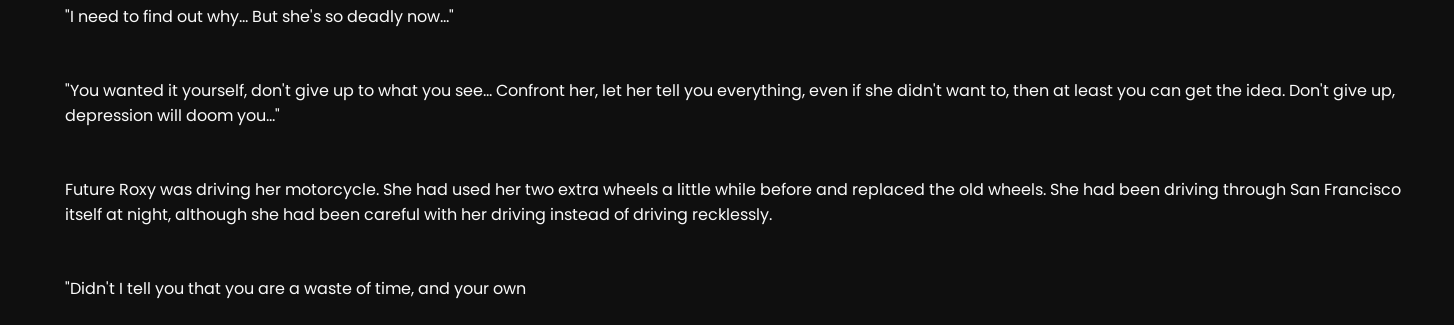"I need to find out why... But she's so deadly now..."


"You wanted it yourself, don't give up to what you see... Confront her, let her tell you everything, even if she didn't want to, then at least you can get the idea. Don't give up, depression will doom you..."


Future Roxy was driving her motorcycle. She had used her two extra wheels a little while before and replaced the old wheels. She had been driving through San Francisco itself at night, although she had been careful with her driving instead of driving recklessly.


"Didn't I tell you that you are a waste of time, and your own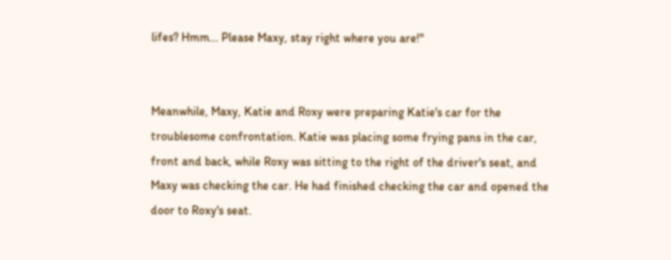lifes? Hmm... Please Maxy, stay right where you are!"


Meanwhile, Maxy, Katie and Roxy were preparing Katie's car for the troublesome confrontation. Katie was placing some frying pans in the car, front and back, while Roxy was sitting to the right of the driver's seat, and Maxy was checking the car. He had finished checking the car and opened the door to Roxy's seat.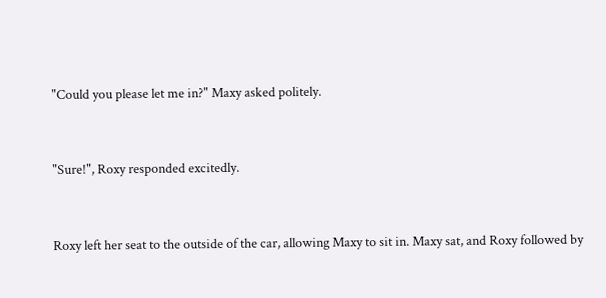"Could you please let me in?" Maxy asked politely.


"Sure!", Roxy responded excitedly.


Roxy left her seat to the outside of the car, allowing Maxy to sit in. Maxy sat, and Roxy followed by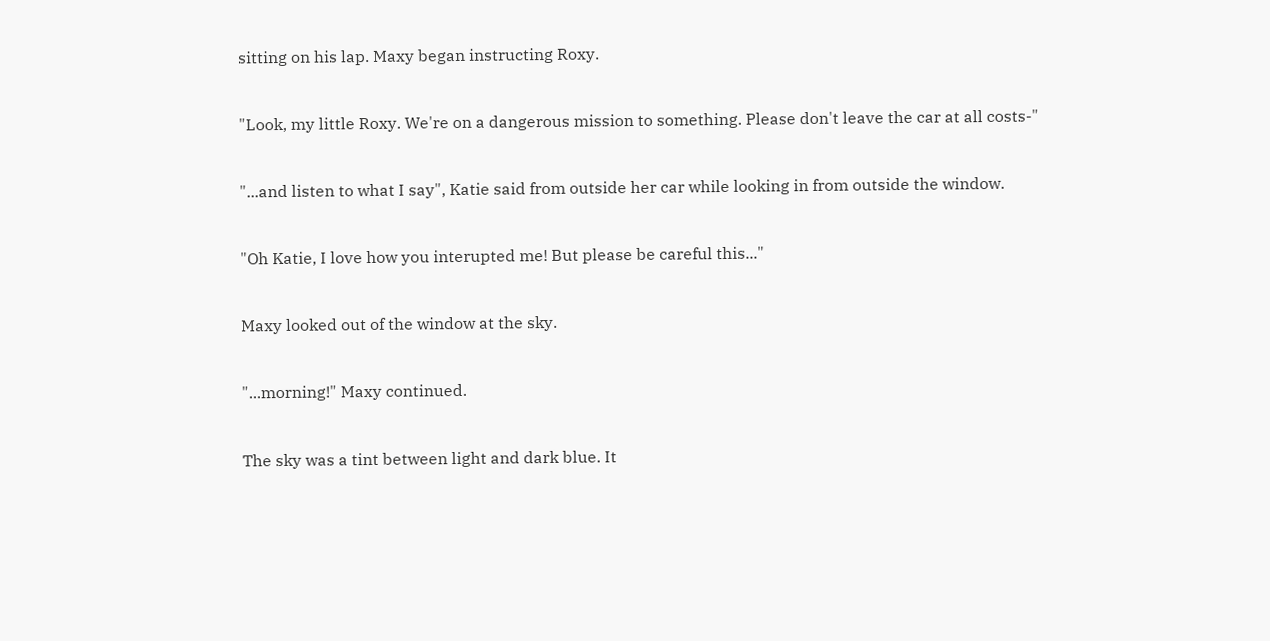sitting on his lap. Maxy began instructing Roxy.


"Look, my little Roxy. We're on a dangerous mission to something. Please don't leave the car at all costs-"


"...and listen to what I say", Katie said from outside her car while looking in from outside the window.


"Oh Katie, I love how you interupted me! But please be careful this..."


Maxy looked out of the window at the sky.


"...morning!" Maxy continued.


The sky was a tint between light and dark blue. It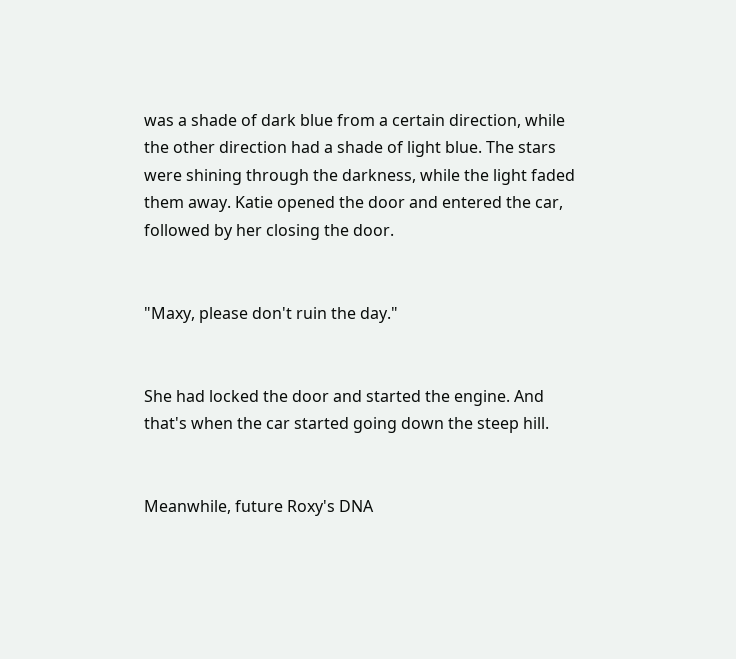was a shade of dark blue from a certain direction, while the other direction had a shade of light blue. The stars were shining through the darkness, while the light faded them away. Katie opened the door and entered the car, followed by her closing the door.


"Maxy, please don't ruin the day."


She had locked the door and started the engine. And that's when the car started going down the steep hill.


Meanwhile, future Roxy's DNA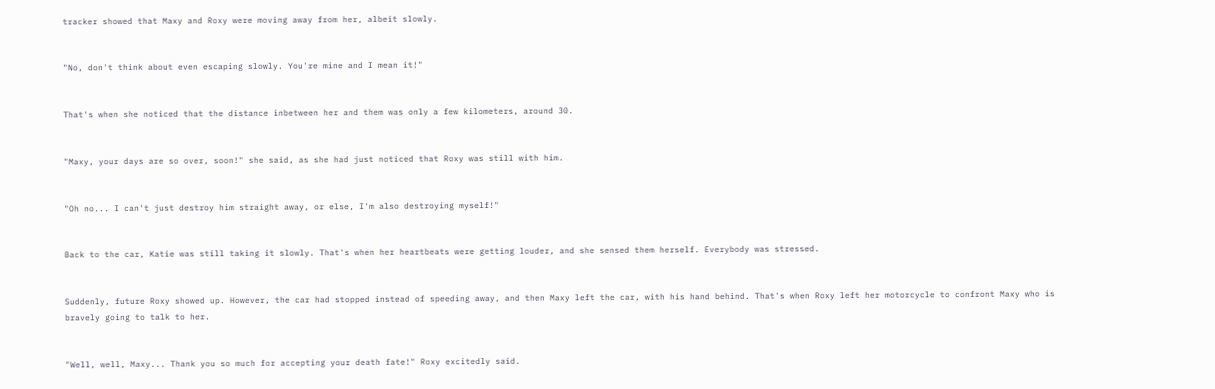tracker showed that Maxy and Roxy were moving away from her, albeit slowly.


"No, don't think about even escaping slowly. You're mine and I mean it!"


That's when she noticed that the distance inbetween her and them was only a few kilometers, around 30.


"Maxy, your days are so over, soon!" she said, as she had just noticed that Roxy was still with him.


"Oh no... I can't just destroy him straight away, or else, I'm also destroying myself!"


Back to the car, Katie was still taking it slowly. That's when her heartbeats were getting louder, and she sensed them herself. Everybody was stressed.


Suddenly, future Roxy showed up. However, the car had stopped instead of speeding away, and then Maxy left the car, with his hand behind. That's when Roxy left her motorcycle to confront Maxy who is bravely going to talk to her.


"Well, well, Maxy... Thank you so much for accepting your death fate!" Roxy excitedly said.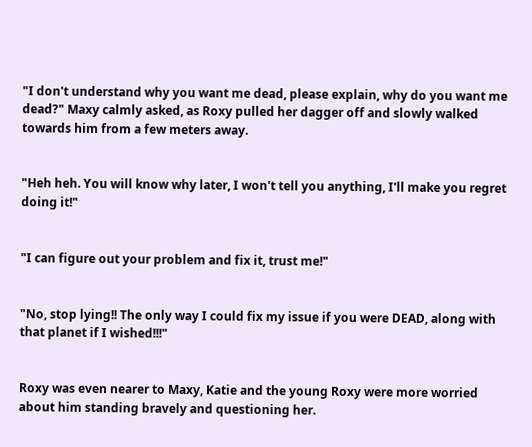"I don't understand why you want me dead, please explain, why do you want me dead?" Maxy calmly asked, as Roxy pulled her dagger off and slowly walked towards him from a few meters away.


"Heh heh. You will know why later, I won't tell you anything, I'll make you regret doing it!"


"I can figure out your problem and fix it, trust me!"


"No, stop lying!! The only way I could fix my issue if you were DEAD, along with that planet if I wished!!!"


Roxy was even nearer to Maxy, Katie and the young Roxy were more worried about him standing bravely and questioning her.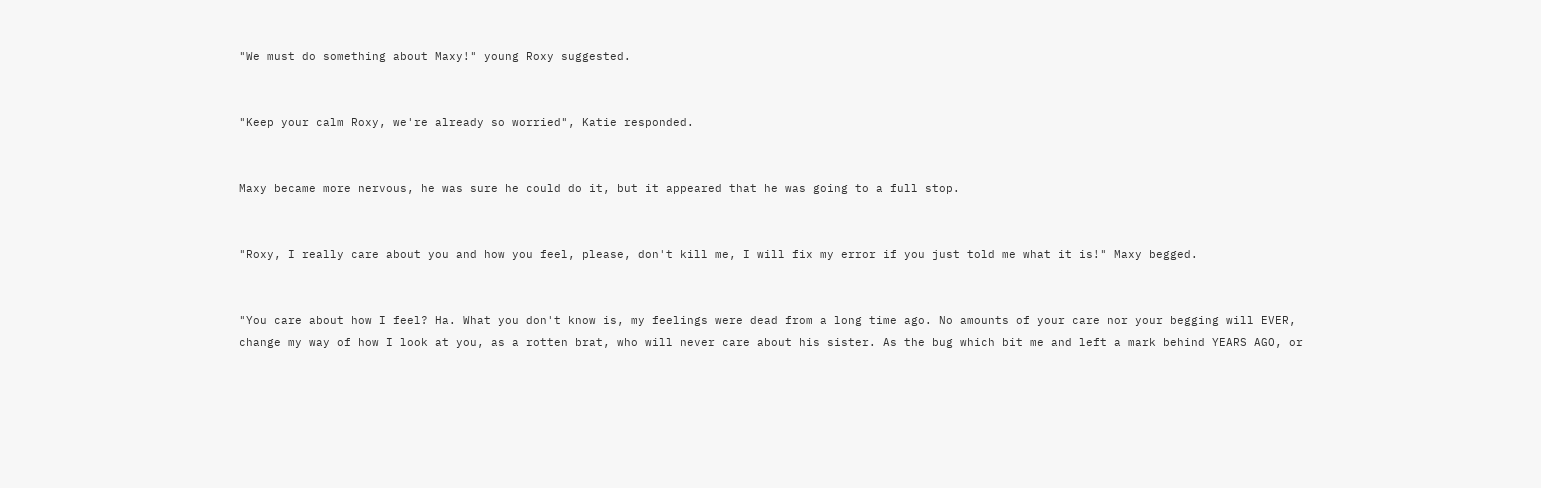"We must do something about Maxy!" young Roxy suggested.


"Keep your calm Roxy, we're already so worried", Katie responded.


Maxy became more nervous, he was sure he could do it, but it appeared that he was going to a full stop.


"Roxy, I really care about you and how you feel, please, don't kill me, I will fix my error if you just told me what it is!" Maxy begged.


"You care about how I feel? Ha. What you don't know is, my feelings were dead from a long time ago. No amounts of your care nor your begging will EVER, change my way of how I look at you, as a rotten brat, who will never care about his sister. As the bug which bit me and left a mark behind YEARS AGO, or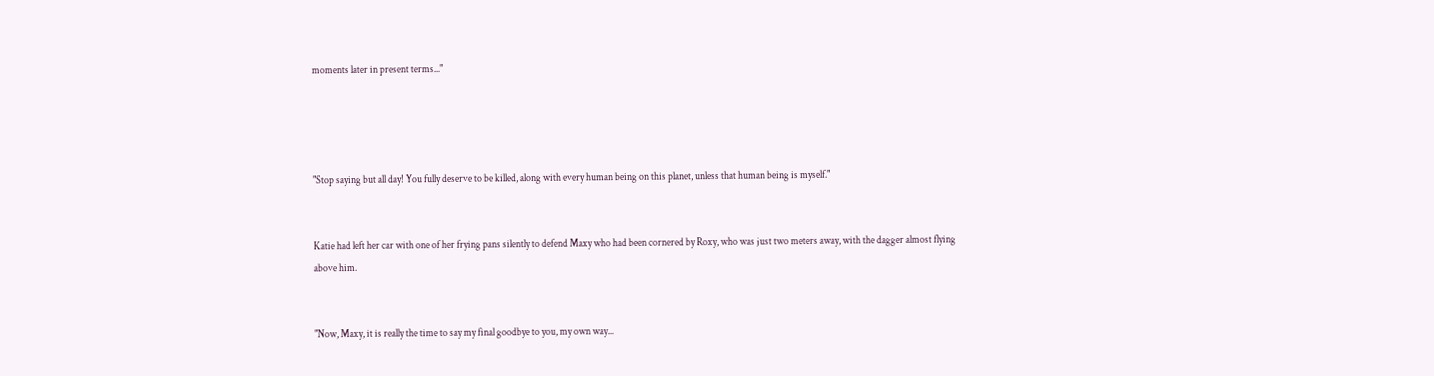moments later in present terms..."




"Stop saying but all day! You fully deserve to be killed, along with every human being on this planet, unless that human being is myself."


Katie had left her car with one of her frying pans silently to defend Maxy who had been cornered by Roxy, who was just two meters away, with the dagger almost flying above him.


"Now, Maxy, it is really the time to say my final goodbye to you, my own way...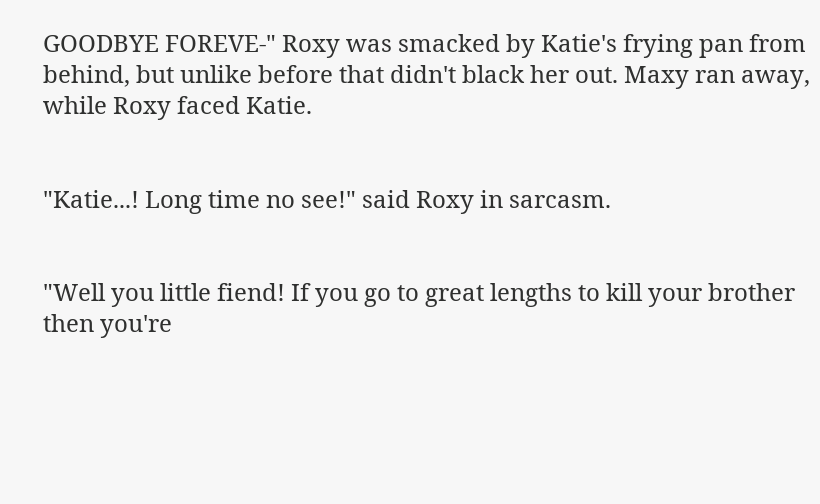GOODBYE FOREVE-" Roxy was smacked by Katie's frying pan from behind, but unlike before that didn't black her out. Maxy ran away, while Roxy faced Katie.


"Katie...! Long time no see!" said Roxy in sarcasm.


"Well you little fiend! If you go to great lengths to kill your brother then you're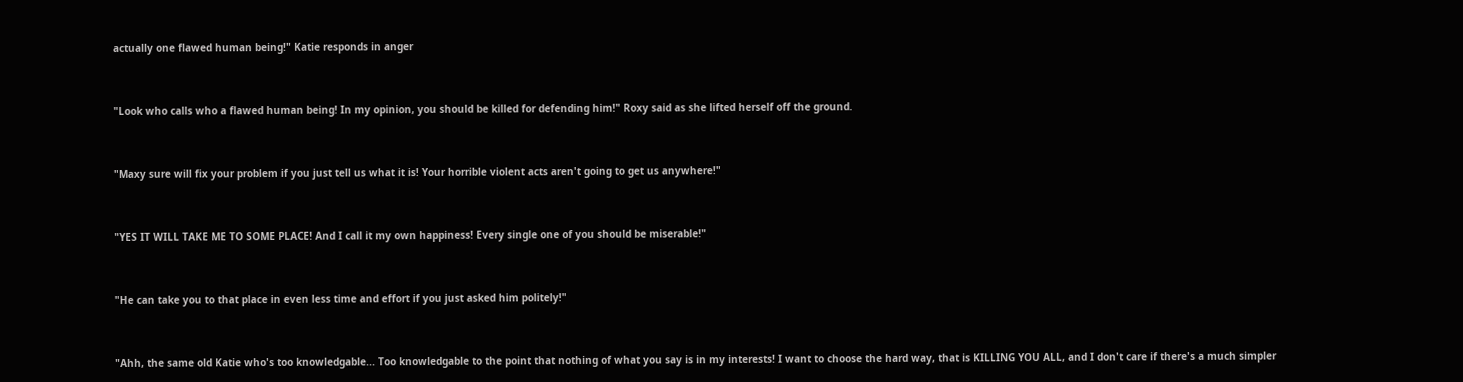actually one flawed human being!" Katie responds in anger


"Look who calls who a flawed human being! In my opinion, you should be killed for defending him!" Roxy said as she lifted herself off the ground.


"Maxy sure will fix your problem if you just tell us what it is! Your horrible violent acts aren't going to get us anywhere!"


"YES IT WILL TAKE ME TO SOME PLACE! And I call it my own happiness! Every single one of you should be miserable!"


"He can take you to that place in even less time and effort if you just asked him politely!"


"Ahh, the same old Katie who's too knowledgable... Too knowledgable to the point that nothing of what you say is in my interests! I want to choose the hard way, that is KILLING YOU ALL, and I don't care if there's a much simpler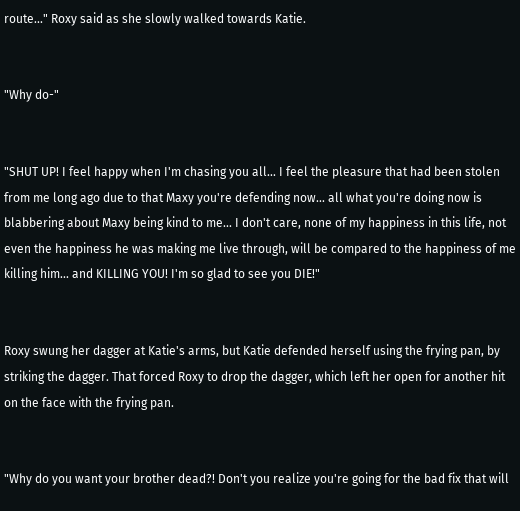route..." Roxy said as she slowly walked towards Katie.


"Why do-"


"SHUT UP! I feel happy when I'm chasing you all... I feel the pleasure that had been stolen from me long ago due to that Maxy you're defending now... all what you're doing now is blabbering about Maxy being kind to me... I don't care, none of my happiness in this life, not even the happiness he was making me live through, will be compared to the happiness of me killing him... and KILLING YOU! I'm so glad to see you DIE!"


Roxy swung her dagger at Katie's arms, but Katie defended herself using the frying pan, by striking the dagger. That forced Roxy to drop the dagger, which left her open for another hit on the face with the frying pan.


"Why do you want your brother dead?! Don't you realize you're going for the bad fix that will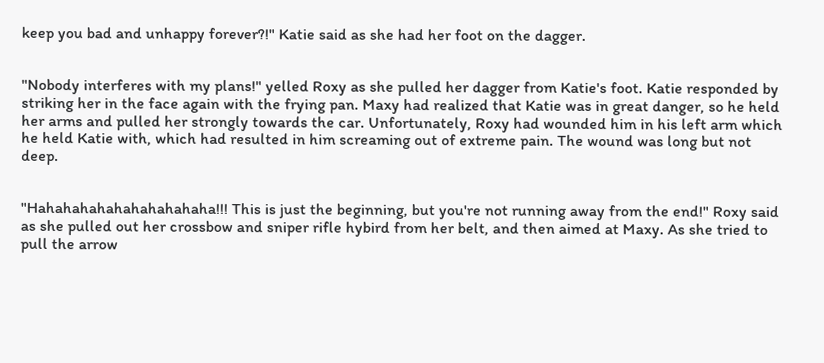keep you bad and unhappy forever?!" Katie said as she had her foot on the dagger.


"Nobody interferes with my plans!" yelled Roxy as she pulled her dagger from Katie's foot. Katie responded by striking her in the face again with the frying pan. Maxy had realized that Katie was in great danger, so he held her arms and pulled her strongly towards the car. Unfortunately, Roxy had wounded him in his left arm which he held Katie with, which had resulted in him screaming out of extreme pain. The wound was long but not deep.


"Hahahahahahahahahahaha!!! This is just the beginning, but you're not running away from the end!" Roxy said as she pulled out her crossbow and sniper rifle hybird from her belt, and then aimed at Maxy. As she tried to pull the arrow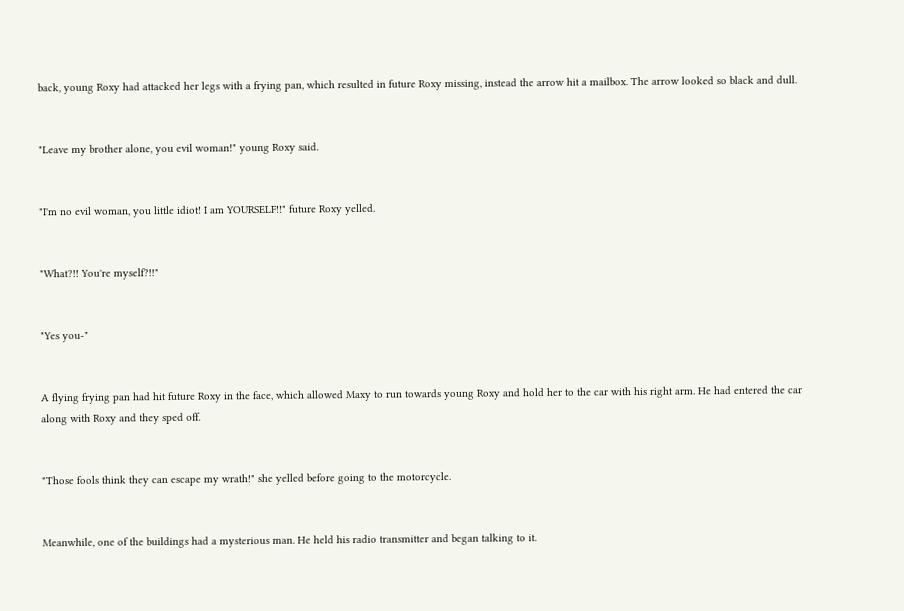back, young Roxy had attacked her legs with a frying pan, which resulted in future Roxy missing, instead the arrow hit a mailbox. The arrow looked so black and dull.


"Leave my brother alone, you evil woman!" young Roxy said.


"I'm no evil woman, you little idiot! I am YOURSELF!!" future Roxy yelled.


"What?!! You're myself?!!"


"Yes you-"


A flying frying pan had hit future Roxy in the face, which allowed Maxy to run towards young Roxy and hold her to the car with his right arm. He had entered the car along with Roxy and they sped off.


"Those fools think they can escape my wrath!" she yelled before going to the motorcycle.


Meanwhile, one of the buildings had a mysterious man. He held his radio transmitter and began talking to it.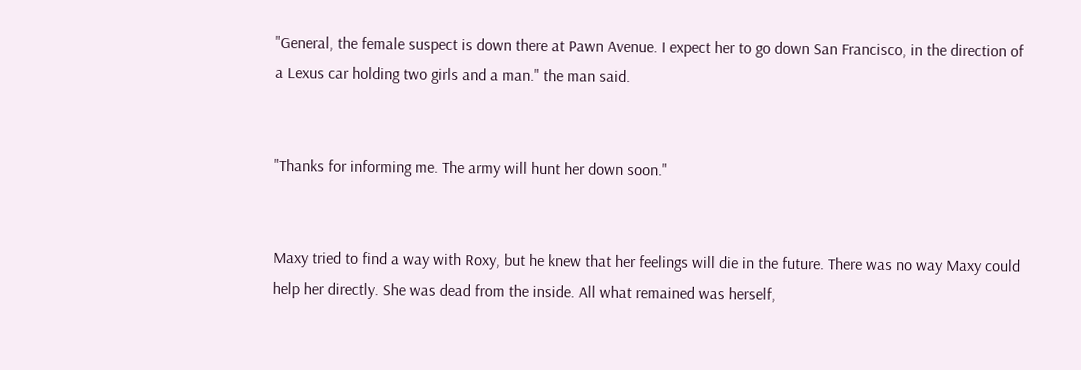"General, the female suspect is down there at Pawn Avenue. I expect her to go down San Francisco, in the direction of a Lexus car holding two girls and a man." the man said.


"Thanks for informing me. The army will hunt her down soon."


Maxy tried to find a way with Roxy, but he knew that her feelings will die in the future. There was no way Maxy could help her directly. She was dead from the inside. All what remained was herself,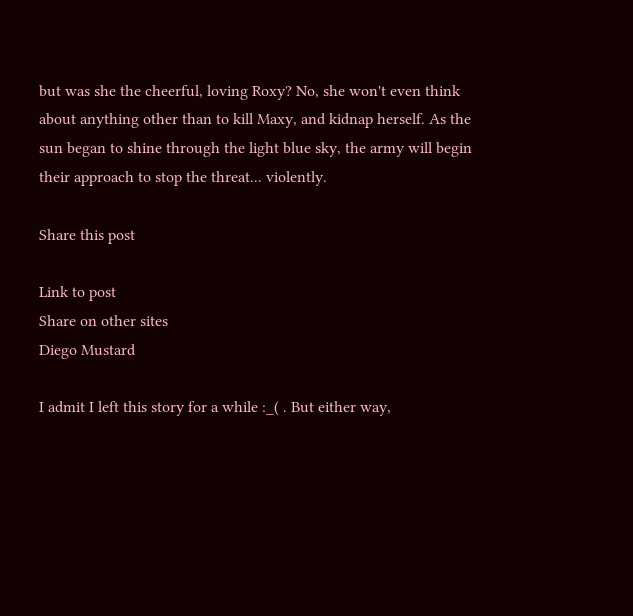but was she the cheerful, loving Roxy? No, she won't even think about anything other than to kill Maxy, and kidnap herself. As the sun began to shine through the light blue sky, the army will begin their approach to stop the threat... violently.

Share this post

Link to post
Share on other sites
Diego Mustard

I admit I left this story for a while :_( . But either way,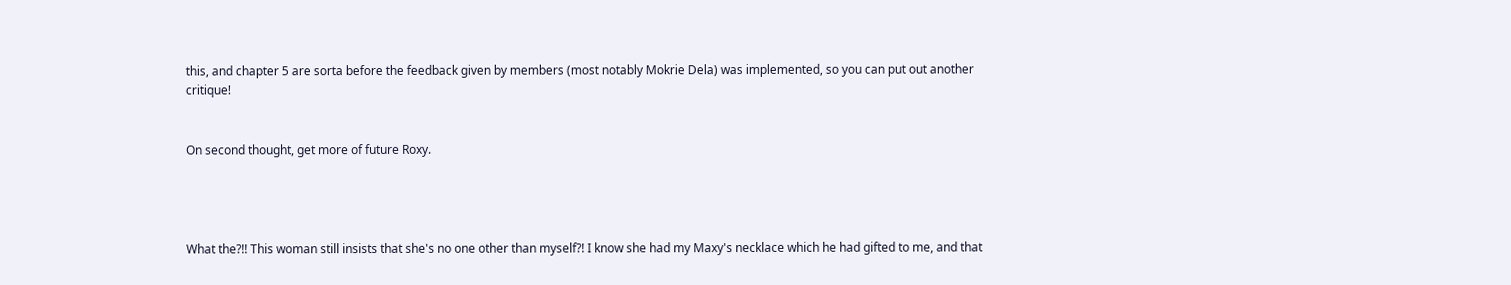this, and chapter 5 are sorta before the feedback given by members (most notably Mokrie Dela) was implemented, so you can put out another critique!


On second thought, get more of future Roxy.




What the?!! This woman still insists that she's no one other than myself?! I know she had my Maxy's necklace which he had gifted to me, and that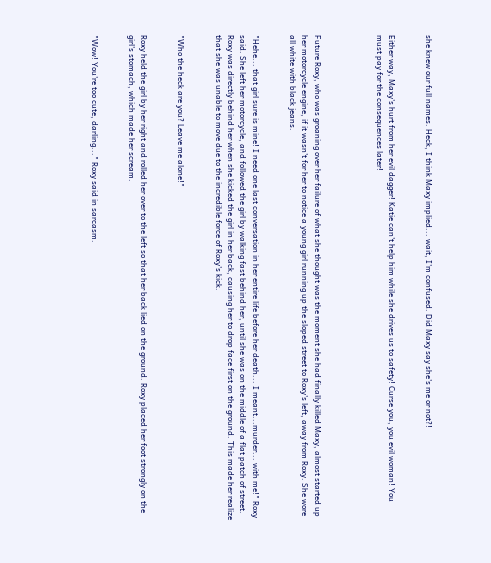she knew our full names. Heck, I think Maxy implied... wait, I'm confused. Did Maxy say she's me or not?!


Either way, Maxy's hurt from her evil dagger! Katie can't help him while she drives us to safety! Curse you, you evil woman! You must pay for the consequences later!




Future Roxy, who was groaning over her failure of what she thought was the moment she had finally killed Maxy, almost started up her motorcycle engine, if it wasn't for her to notice a young girl running up the sloped street to Roxy's left, away from Roxy. She wore all white with black jeans.


"Hehe... that girl sure is mine! I need one last conversation in her entire life before her death... I meant...murder... with me!" Roxy said. She left her motorcycle, and followed the girl by walking fast behind her, until she was on the middle of a flat patch of street. Roxy was directly behind her when she kicked the girl in her back, causing her to drop face first on the ground. This made her realize that she was unable to move due to the incredible force of Roxy's kick.


"Who the heck are you? Leave me alone!"


Roxy held the girl by her right and rolled her over to the left so that her back lied on the ground. Roxy placed her foot strongly on the girl's stomach, which made her scream.


"Wow! You're too cute, darling..." Roxy said in sarcasm.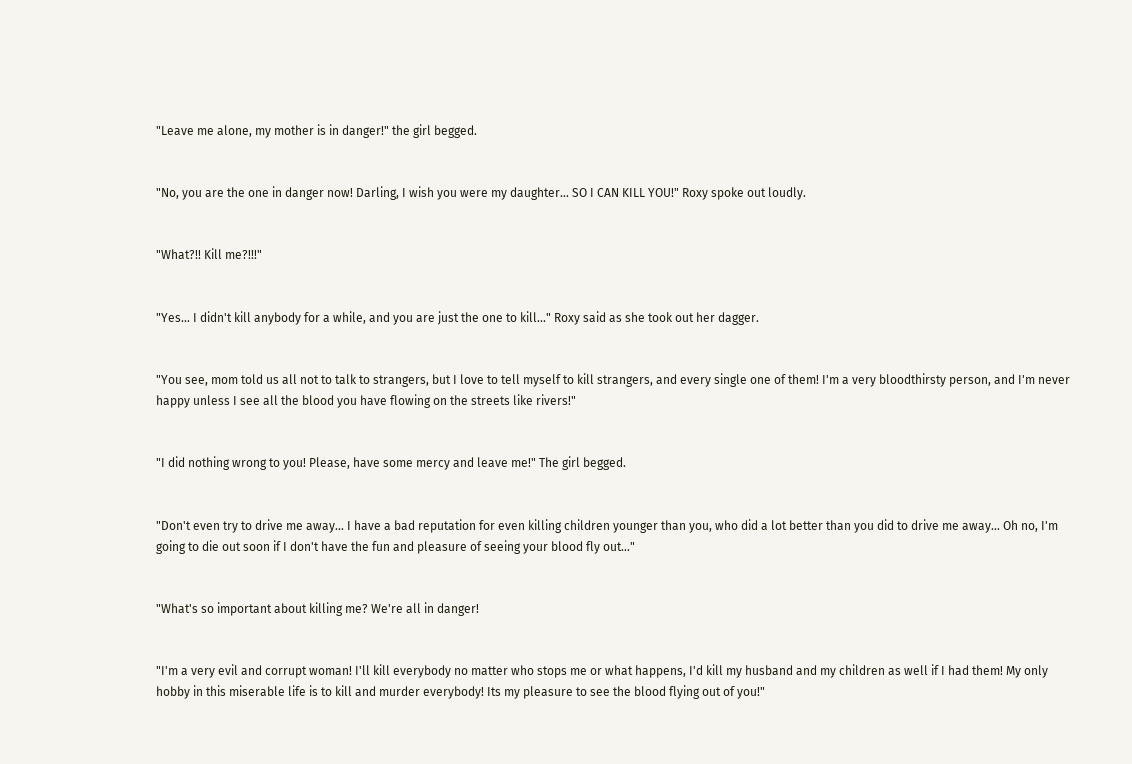"Leave me alone, my mother is in danger!" the girl begged.


"No, you are the one in danger now! Darling, I wish you were my daughter... SO I CAN KILL YOU!" Roxy spoke out loudly.


"What?!! Kill me?!!!"


"Yes... I didn't kill anybody for a while, and you are just the one to kill..." Roxy said as she took out her dagger.


"You see, mom told us all not to talk to strangers, but I love to tell myself to kill strangers, and every single one of them! I'm a very bloodthirsty person, and I'm never happy unless I see all the blood you have flowing on the streets like rivers!"


"I did nothing wrong to you! Please, have some mercy and leave me!" The girl begged.


"Don't even try to drive me away... I have a bad reputation for even killing children younger than you, who did a lot better than you did to drive me away... Oh no, I'm going to die out soon if I don't have the fun and pleasure of seeing your blood fly out..."


"What's so important about killing me? We're all in danger!


"I'm a very evil and corrupt woman! I'll kill everybody no matter who stops me or what happens, I'd kill my husband and my children as well if I had them! My only hobby in this miserable life is to kill and murder everybody! Its my pleasure to see the blood flying out of you!"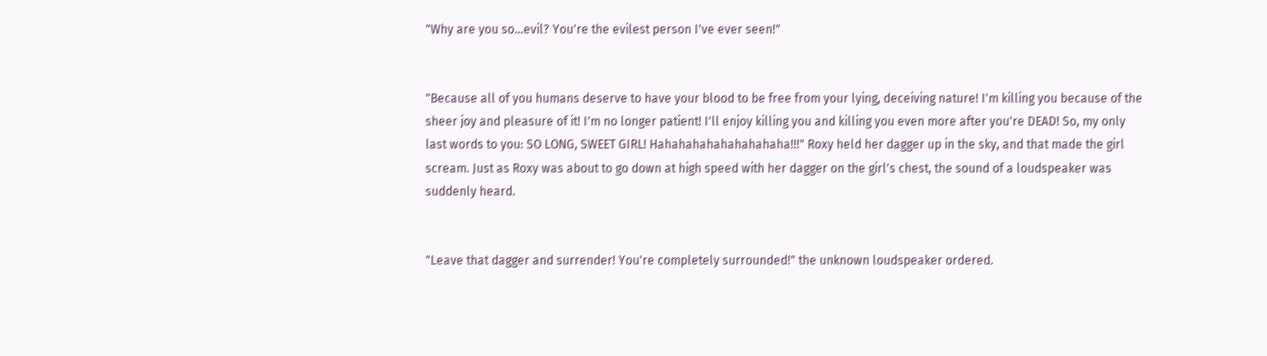"Why are you so...evil? You're the evilest person I've ever seen!"


"Because all of you humans deserve to have your blood to be free from your lying, deceiving nature! I'm killing you because of the sheer joy and pleasure of it! I'm no longer patient! I'll enjoy killing you and killing you even more after you're DEAD! So, my only last words to you: SO LONG, SWEET GIRL! Hahahahahahahahahaha!!!" Roxy held her dagger up in the sky, and that made the girl scream. Just as Roxy was about to go down at high speed with her dagger on the girl's chest, the sound of a loudspeaker was suddenly heard.


"Leave that dagger and surrender! You're completely surrounded!" the unknown loudspeaker ordered.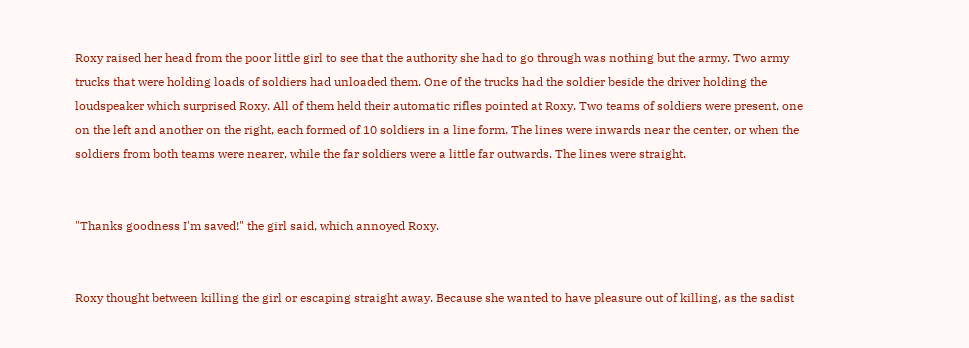Roxy raised her head from the poor little girl to see that the authority she had to go through was nothing but the army. Two army trucks that were holding loads of soldiers had unloaded them. One of the trucks had the soldier beside the driver holding the loudspeaker which surprised Roxy. All of them held their automatic rifles pointed at Roxy. Two teams of soldiers were present, one on the left and another on the right, each formed of 10 soldiers in a line form. The lines were inwards near the center, or when the soldiers from both teams were nearer, while the far soldiers were a little far outwards. The lines were straight.


"Thanks goodness I'm saved!" the girl said, which annoyed Roxy.


Roxy thought between killing the girl or escaping straight away. Because she wanted to have pleasure out of killing, as the sadist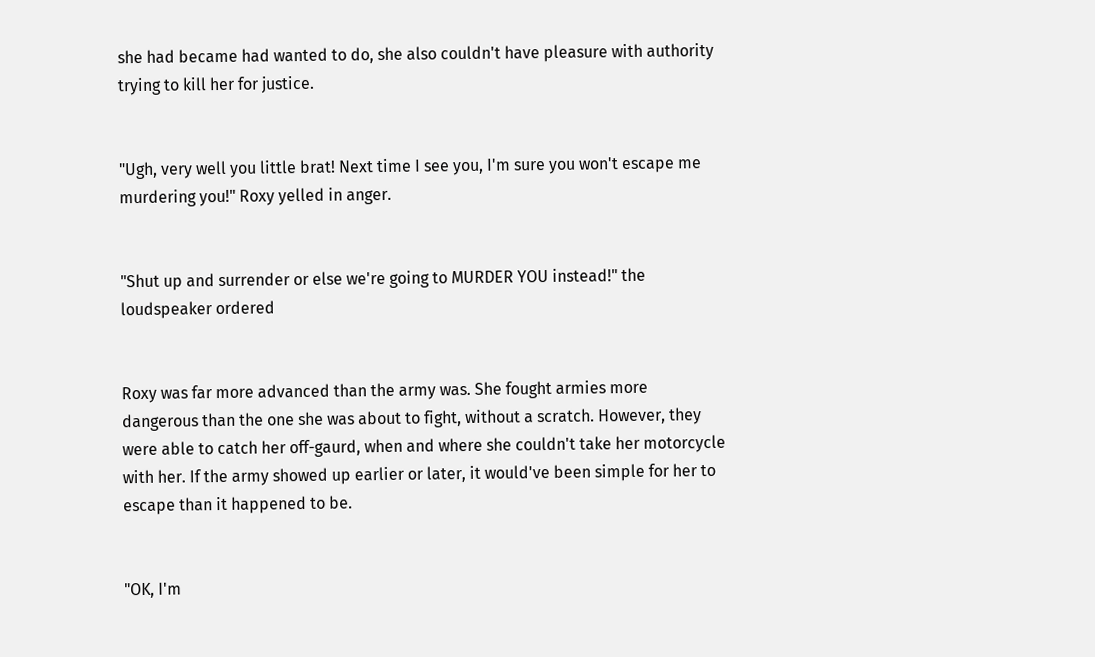she had became had wanted to do, she also couldn't have pleasure with authority trying to kill her for justice.


"Ugh, very well you little brat! Next time I see you, I'm sure you won't escape me murdering you!" Roxy yelled in anger.


"Shut up and surrender or else we're going to MURDER YOU instead!" the loudspeaker ordered


Roxy was far more advanced than the army was. She fought armies more dangerous than the one she was about to fight, without a scratch. However, they were able to catch her off-gaurd, when and where she couldn't take her motorcycle with her. If the army showed up earlier or later, it would've been simple for her to escape than it happened to be.


"OK, I'm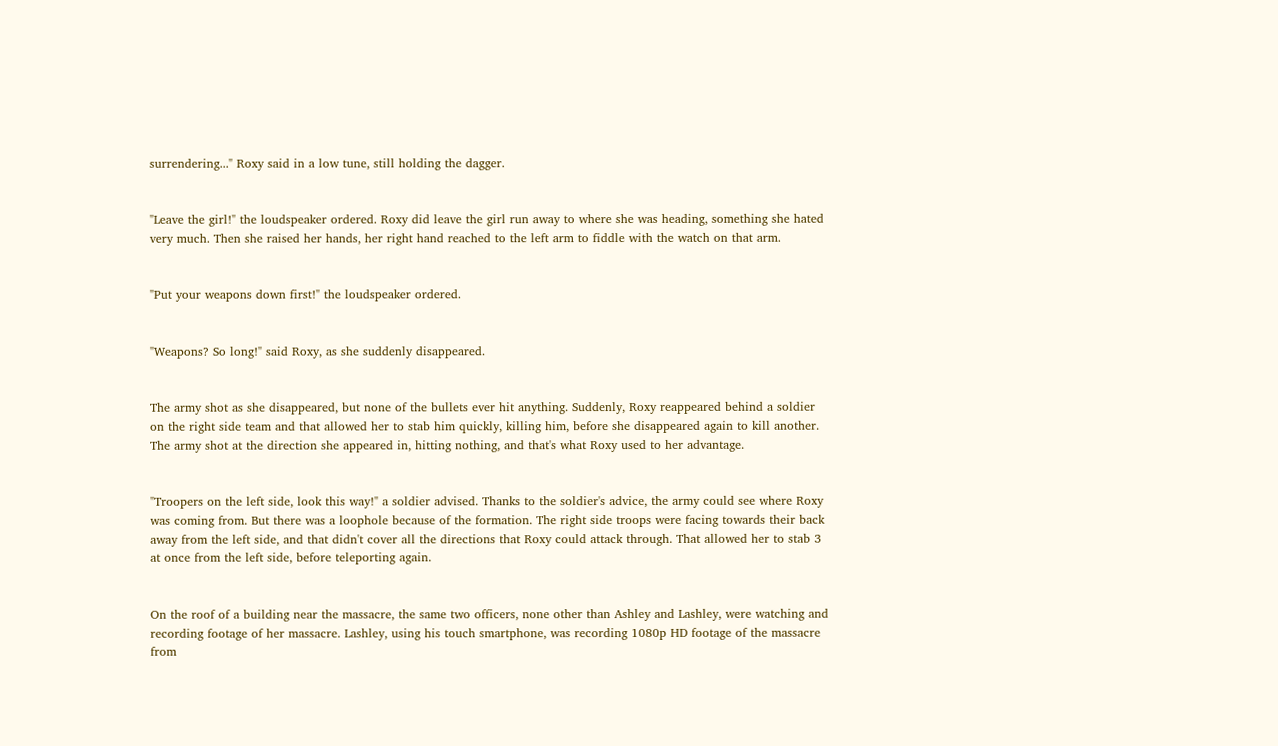surrendering..." Roxy said in a low tune, still holding the dagger.


"Leave the girl!" the loudspeaker ordered. Roxy did leave the girl run away to where she was heading, something she hated very much. Then she raised her hands, her right hand reached to the left arm to fiddle with the watch on that arm.


"Put your weapons down first!" the loudspeaker ordered.


"Weapons? So long!" said Roxy, as she suddenly disappeared.


The army shot as she disappeared, but none of the bullets ever hit anything. Suddenly, Roxy reappeared behind a soldier on the right side team and that allowed her to stab him quickly, killing him, before she disappeared again to kill another. The army shot at the direction she appeared in, hitting nothing, and that's what Roxy used to her advantage.


"Troopers on the left side, look this way!" a soldier advised. Thanks to the soldier's advice, the army could see where Roxy was coming from. But there was a loophole because of the formation. The right side troops were facing towards their back away from the left side, and that didn't cover all the directions that Roxy could attack through. That allowed her to stab 3 at once from the left side, before teleporting again.


On the roof of a building near the massacre, the same two officers, none other than Ashley and Lashley, were watching and recording footage of her massacre. Lashley, using his touch smartphone, was recording 1080p HD footage of the massacre from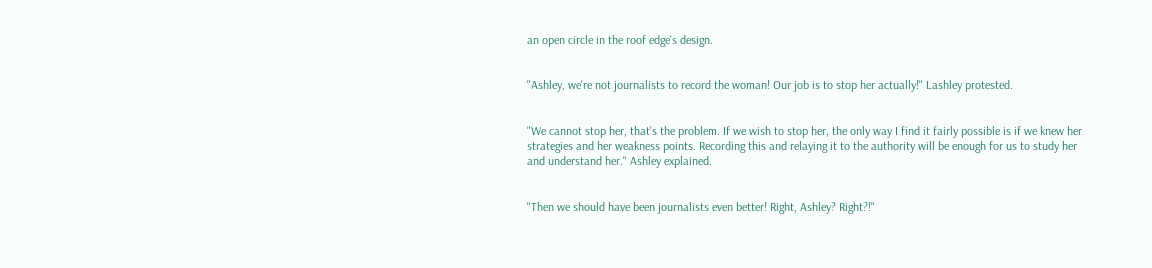an open circle in the roof edge's design.


"Ashley, we're not journalists to record the woman! Our job is to stop her actually!" Lashley protested.


"We cannot stop her, that's the problem. If we wish to stop her, the only way I find it fairly possible is if we knew her strategies and her weakness points. Recording this and relaying it to the authority will be enough for us to study her and understand her." Ashley explained.


"Then we should have been journalists even better! Right, Ashley? Right?!"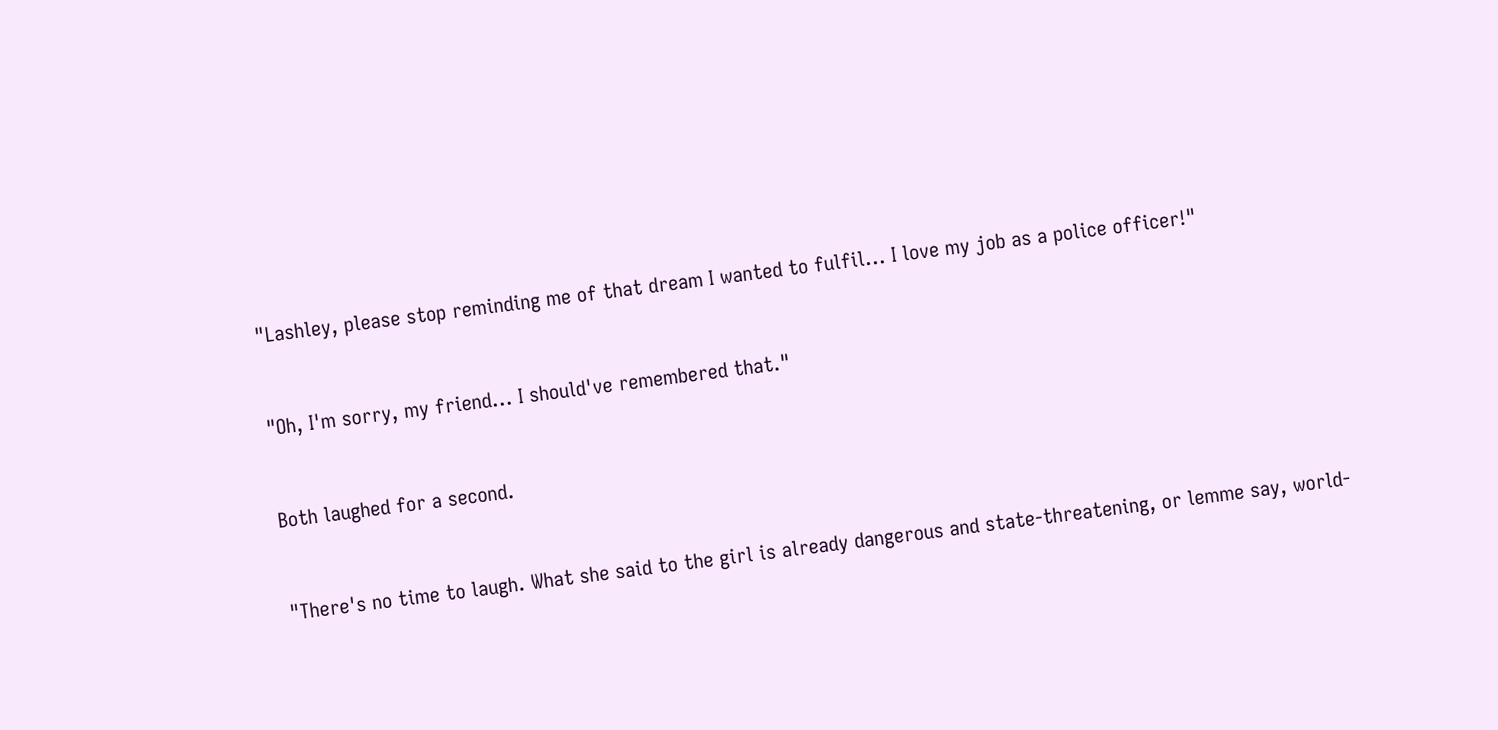"Lashley, please stop reminding me of that dream I wanted to fulfil... I love my job as a police officer!"


"Oh, I'm sorry, my friend... I should've remembered that."


Both laughed for a second.


"There's no time to laugh. What she said to the girl is already dangerous and state-threatening, or lemme say, world-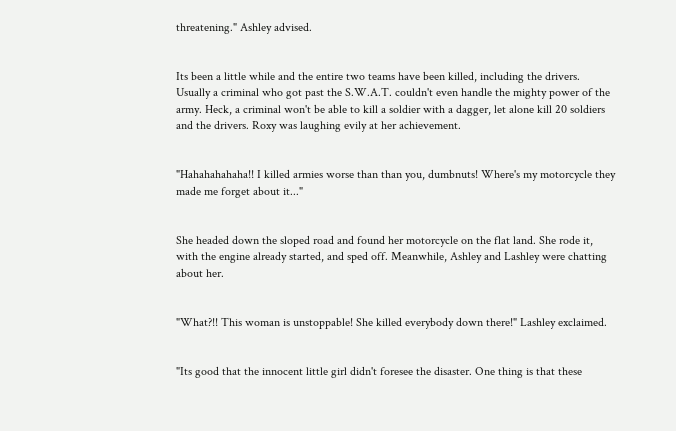threatening." Ashley advised.


Its been a little while and the entire two teams have been killed, including the drivers. Usually a criminal who got past the S.W.A.T. couldn't even handle the mighty power of the army. Heck, a criminal won't be able to kill a soldier with a dagger, let alone kill 20 soldiers and the drivers. Roxy was laughing evily at her achievement.


"Hahahahahaha!! I killed armies worse than than you, dumbnuts! Where's my motorcycle they made me forget about it..."


She headed down the sloped road and found her motorcycle on the flat land. She rode it, with the engine already started, and sped off. Meanwhile, Ashley and Lashley were chatting about her.


"What?!! This woman is unstoppable! She killed everybody down there!" Lashley exclaimed.


"Its good that the innocent little girl didn't foresee the disaster. One thing is that these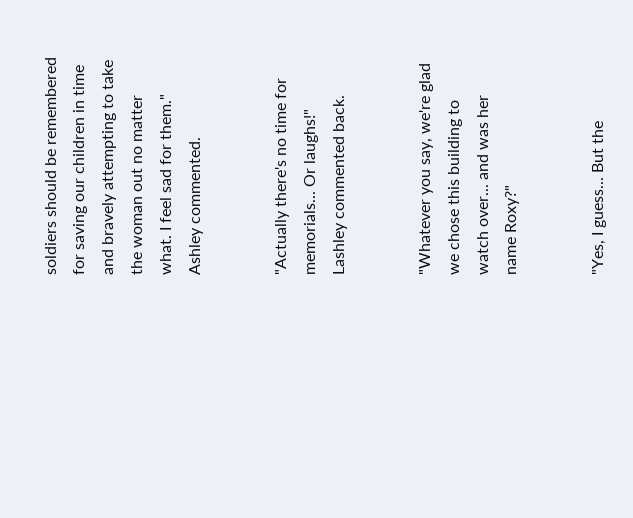soldiers should be remembered for saving our children in time and bravely attempting to take the woman out no matter what. I feel sad for them." Ashley commented.


"Actually there's no time for memorials... Or laughs!" Lashley commented back.


"Whatever you say, we're glad we chose this building to watch over... and was her name Roxy?"


"Yes, I guess... But the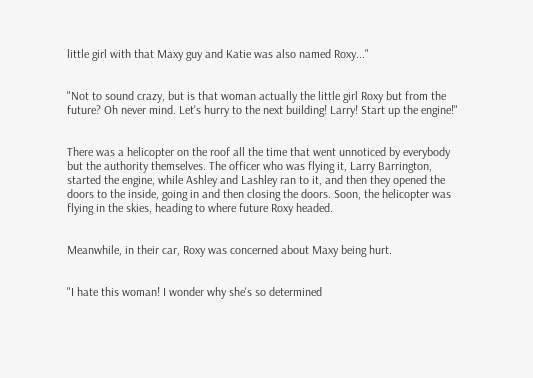little girl with that Maxy guy and Katie was also named Roxy..."


"Not to sound crazy, but is that woman actually the little girl Roxy but from the future? Oh never mind. Let's hurry to the next building! Larry! Start up the engine!"


There was a helicopter on the roof all the time that went unnoticed by everybody but the authority themselves. The officer who was flying it, Larry Barrington, started the engine, while Ashley and Lashley ran to it, and then they opened the doors to the inside, going in and then closing the doors. Soon, the helicopter was flying in the skies, heading to where future Roxy headed.


Meanwhile, in their car, Roxy was concerned about Maxy being hurt.


"I hate this woman! I wonder why she's so determined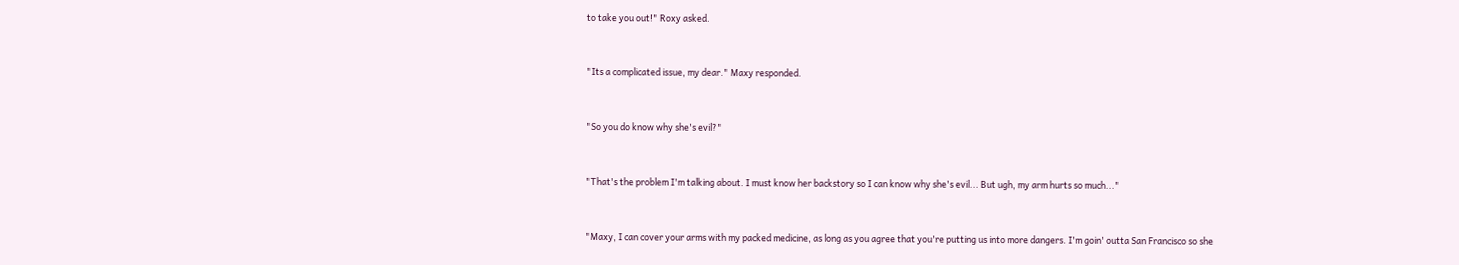to take you out!" Roxy asked.


"Its a complicated issue, my dear." Maxy responded.


"So you do know why she's evil?"


"That's the problem I'm talking about. I must know her backstory so I can know why she's evil... But ugh, my arm hurts so much..."


"Maxy, I can cover your arms with my packed medicine, as long as you agree that you're putting us into more dangers. I'm goin' outta San Francisco so she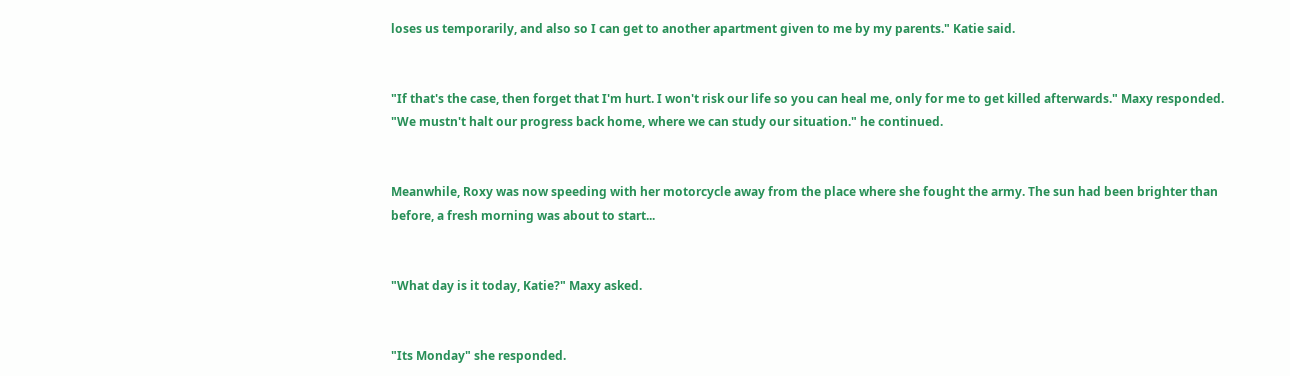loses us temporarily, and also so I can get to another apartment given to me by my parents." Katie said.


"If that's the case, then forget that I'm hurt. I won't risk our life so you can heal me, only for me to get killed afterwards." Maxy responded. "We mustn't halt our progress back home, where we can study our situation." he continued.


Meanwhile, Roxy was now speeding with her motorcycle away from the place where she fought the army. The sun had been brighter than before, a fresh morning was about to start...


"What day is it today, Katie?" Maxy asked.


"Its Monday" she responded.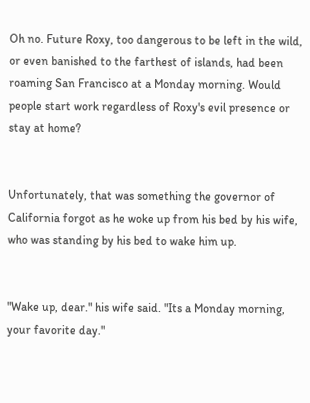Oh no. Future Roxy, too dangerous to be left in the wild, or even banished to the farthest of islands, had been roaming San Francisco at a Monday morning. Would people start work regardless of Roxy's evil presence or stay at home?


Unfortunately, that was something the governor of California forgot as he woke up from his bed by his wife, who was standing by his bed to wake him up.


"Wake up, dear." his wife said. "Its a Monday morning, your favorite day."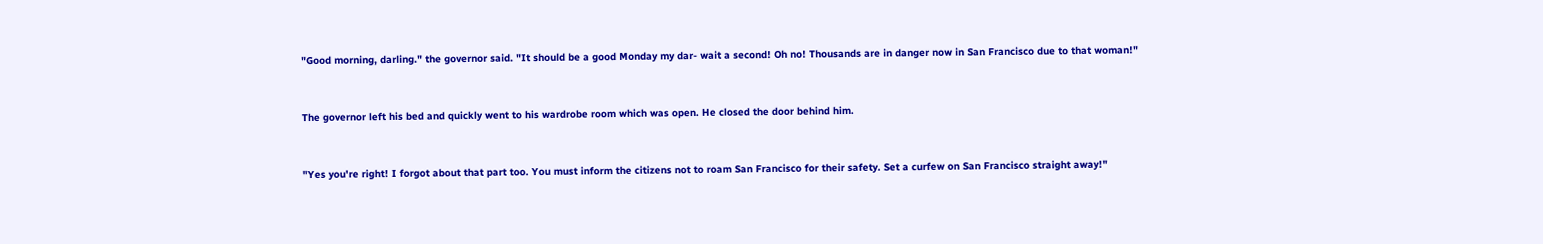"Good morning, darling." the governor said. "It should be a good Monday my dar- wait a second! Oh no! Thousands are in danger now in San Francisco due to that woman!"


The governor left his bed and quickly went to his wardrobe room which was open. He closed the door behind him.


"Yes you're right! I forgot about that part too. You must inform the citizens not to roam San Francisco for their safety. Set a curfew on San Francisco straight away!"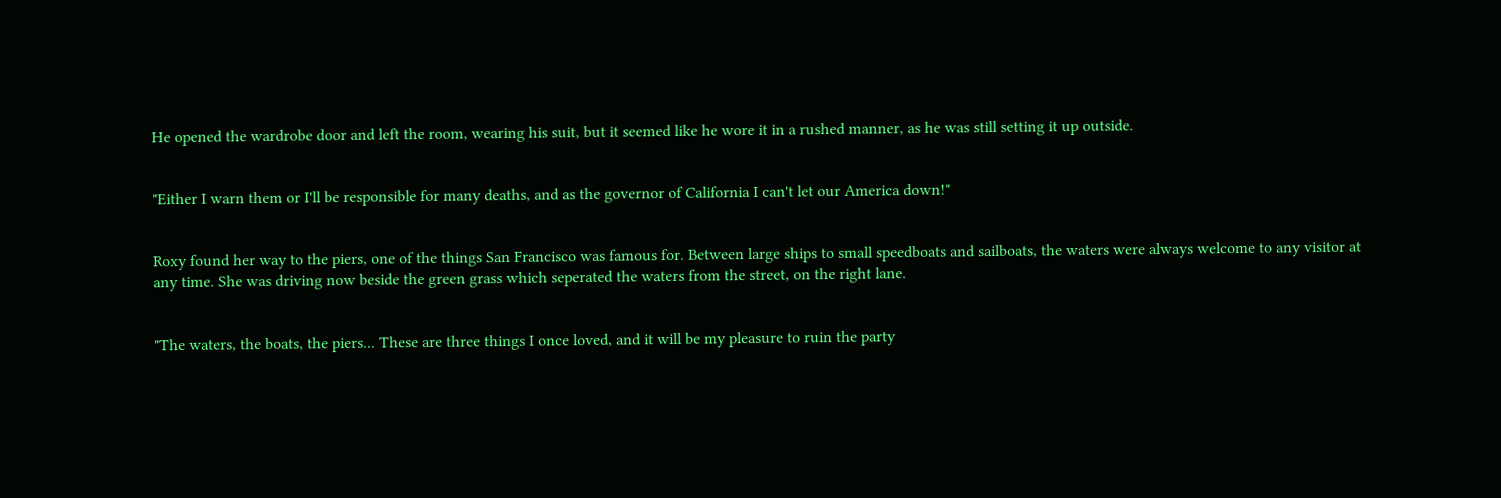He opened the wardrobe door and left the room, wearing his suit, but it seemed like he wore it in a rushed manner, as he was still setting it up outside.


"Either I warn them or I'll be responsible for many deaths, and as the governor of California I can't let our America down!"


Roxy found her way to the piers, one of the things San Francisco was famous for. Between large ships to small speedboats and sailboats, the waters were always welcome to any visitor at any time. She was driving now beside the green grass which seperated the waters from the street, on the right lane.


"The waters, the boats, the piers... These are three things I once loved, and it will be my pleasure to ruin the party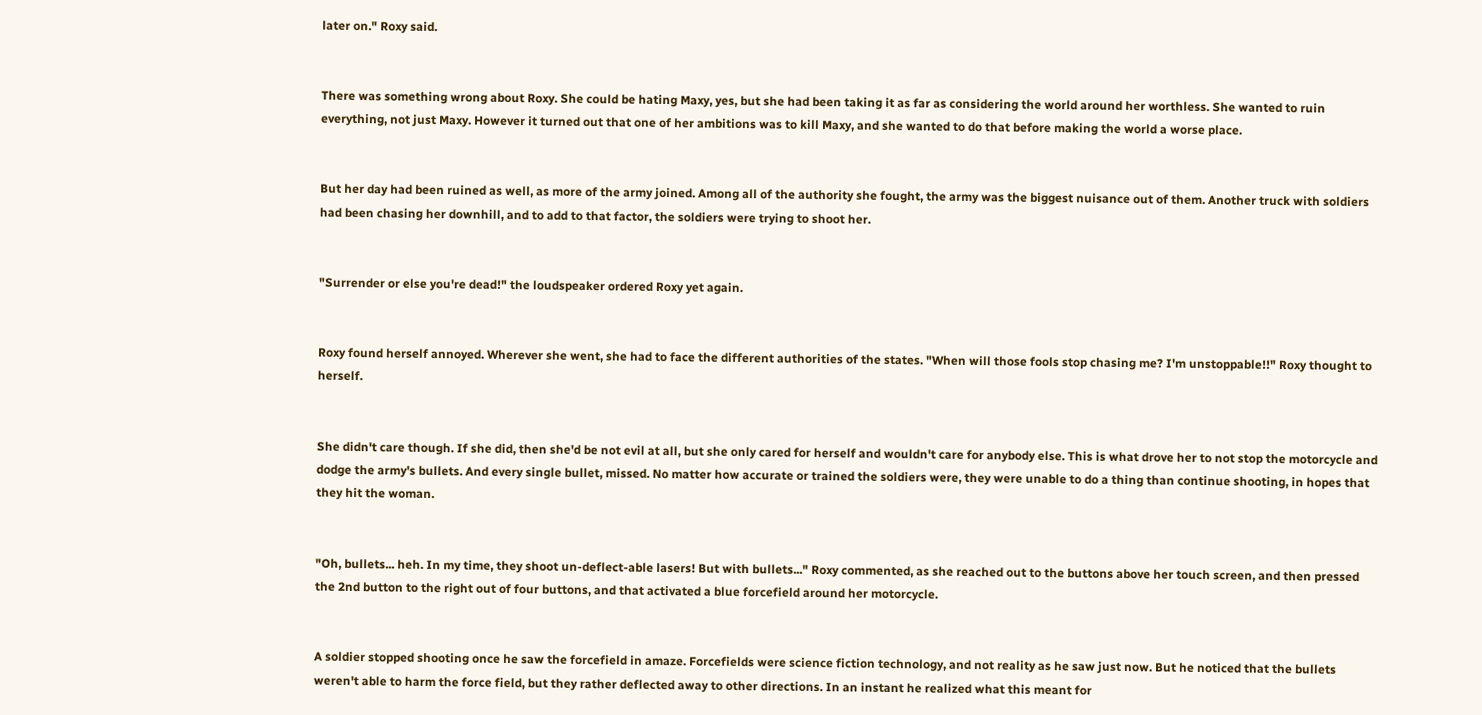later on." Roxy said.


There was something wrong about Roxy. She could be hating Maxy, yes, but she had been taking it as far as considering the world around her worthless. She wanted to ruin everything, not just Maxy. However it turned out that one of her ambitions was to kill Maxy, and she wanted to do that before making the world a worse place.


But her day had been ruined as well, as more of the army joined. Among all of the authority she fought, the army was the biggest nuisance out of them. Another truck with soldiers had been chasing her downhill, and to add to that factor, the soldiers were trying to shoot her.


"Surrender or else you're dead!" the loudspeaker ordered Roxy yet again.


Roxy found herself annoyed. Wherever she went, she had to face the different authorities of the states. "When will those fools stop chasing me? I'm unstoppable!!" Roxy thought to herself.


She didn't care though. If she did, then she'd be not evil at all, but she only cared for herself and wouldn't care for anybody else. This is what drove her to not stop the motorcycle and dodge the army's bullets. And every single bullet, missed. No matter how accurate or trained the soldiers were, they were unable to do a thing than continue shooting, in hopes that they hit the woman.


"Oh, bullets... heh. In my time, they shoot un-deflect-able lasers! But with bullets..." Roxy commented, as she reached out to the buttons above her touch screen, and then pressed the 2nd button to the right out of four buttons, and that activated a blue forcefield around her motorcycle.


A soldier stopped shooting once he saw the forcefield in amaze. Forcefields were science fiction technology, and not reality as he saw just now. But he noticed that the bullets weren't able to harm the force field, but they rather deflected away to other directions. In an instant he realized what this meant for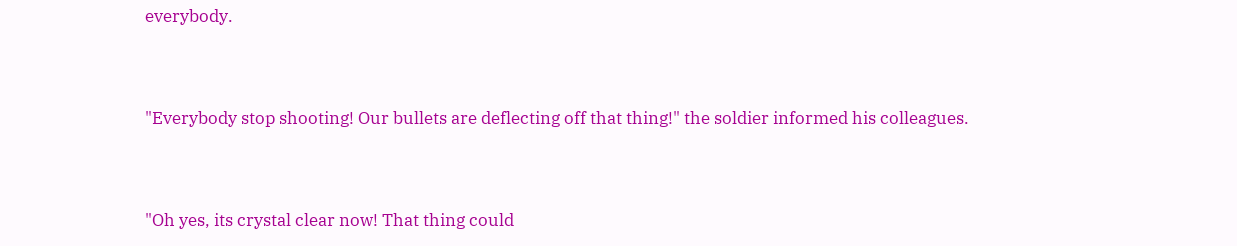everybody.


"Everybody stop shooting! Our bullets are deflecting off that thing!" the soldier informed his colleagues.


"Oh yes, its crystal clear now! That thing could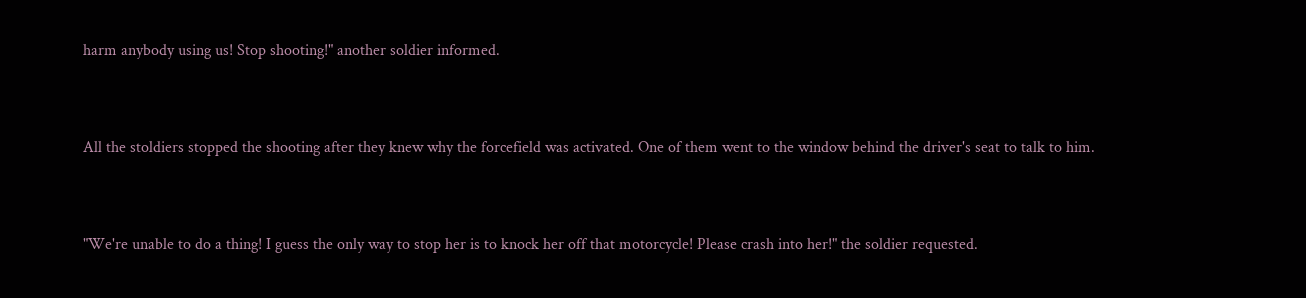harm anybody using us! Stop shooting!" another soldier informed.


All the stoldiers stopped the shooting after they knew why the forcefield was activated. One of them went to the window behind the driver's seat to talk to him.


"We're unable to do a thing! I guess the only way to stop her is to knock her off that motorcycle! Please crash into her!" the soldier requested.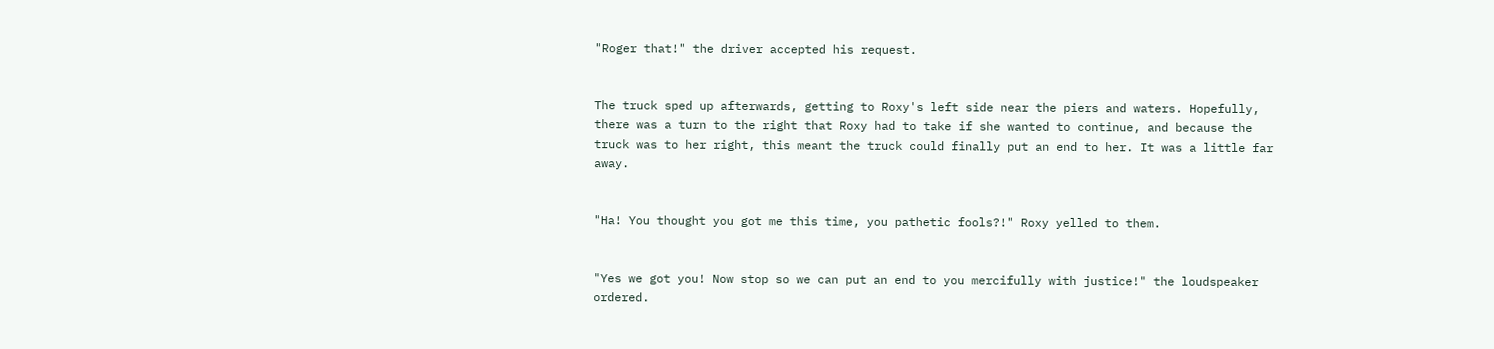"Roger that!" the driver accepted his request.


The truck sped up afterwards, getting to Roxy's left side near the piers and waters. Hopefully, there was a turn to the right that Roxy had to take if she wanted to continue, and because the truck was to her right, this meant the truck could finally put an end to her. It was a little far away.


"Ha! You thought you got me this time, you pathetic fools?!" Roxy yelled to them.


"Yes we got you! Now stop so we can put an end to you mercifully with justice!" the loudspeaker ordered.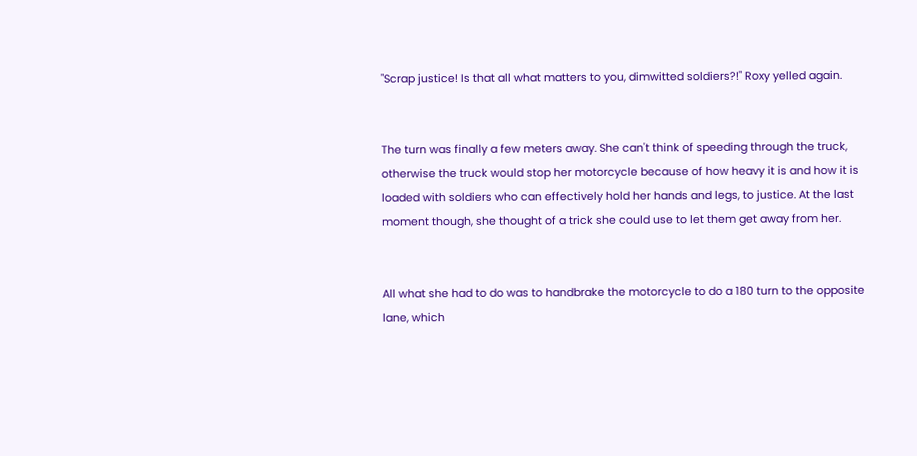"Scrap justice! Is that all what matters to you, dimwitted soldiers?!" Roxy yelled again.


The turn was finally a few meters away. She can't think of speeding through the truck, otherwise the truck would stop her motorcycle because of how heavy it is and how it is loaded with soldiers who can effectively hold her hands and legs, to justice. At the last moment though, she thought of a trick she could use to let them get away from her.


All what she had to do was to handbrake the motorcycle to do a 180 turn to the opposite lane, which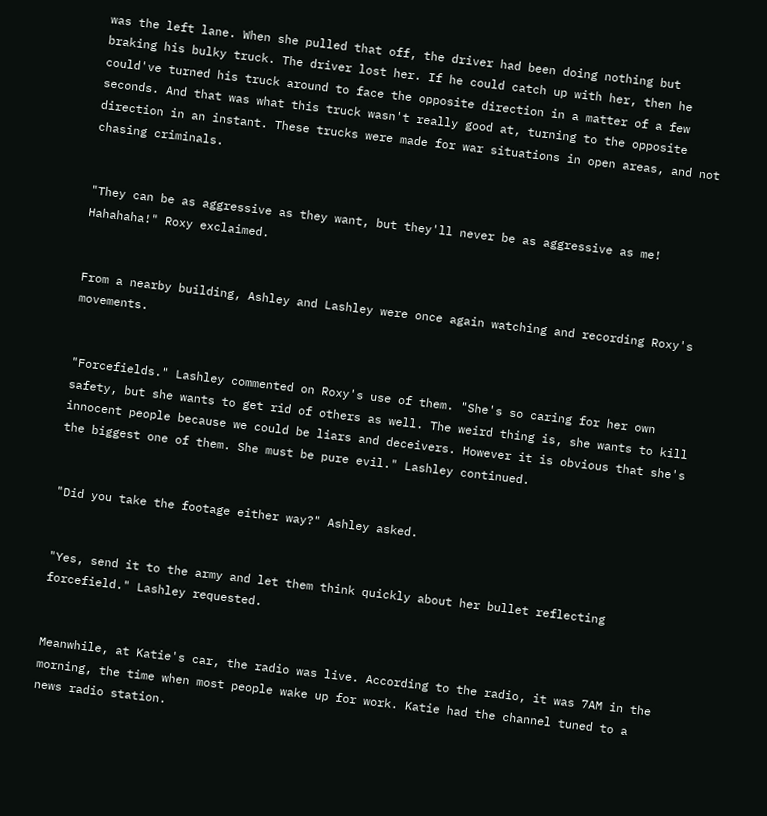was the left lane. When she pulled that off, the driver had been doing nothing but braking his bulky truck. The driver lost her. If he could catch up with her, then he could've turned his truck around to face the opposite direction in a matter of a few seconds. And that was what this truck wasn't really good at, turning to the opposite direction in an instant. These trucks were made for war situations in open areas, and not chasing criminals.


"They can be as aggressive as they want, but they'll never be as aggressive as me! Hahahaha!" Roxy exclaimed.


From a nearby building, Ashley and Lashley were once again watching and recording Roxy's movements.


"Forcefields." Lashley commented on Roxy's use of them. "She's so caring for her own safety, but she wants to get rid of others as well. The weird thing is, she wants to kill innocent people because we could be liars and deceivers. However it is obvious that she's the biggest one of them. She must be pure evil." Lashley continued.


"Did you take the footage either way?" Ashley asked.


"Yes, send it to the army and let them think quickly about her bullet reflecting forcefield." Lashley requested.


Meanwhile, at Katie's car, the radio was live. According to the radio, it was 7AM in the morning, the time when most people wake up for work. Katie had the channel tuned to a news radio station.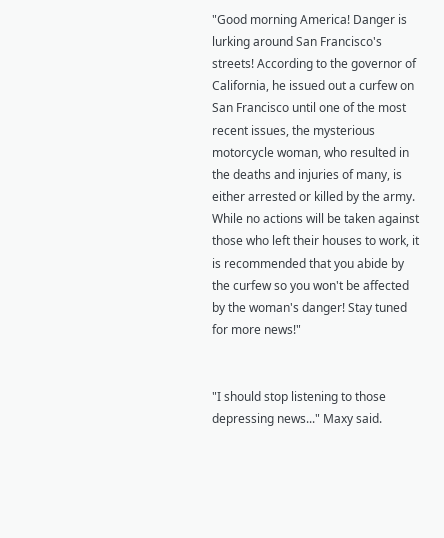"Good morning America! Danger is lurking around San Francisco's streets! According to the governor of California, he issued out a curfew on San Francisco until one of the most recent issues, the mysterious motorcycle woman, who resulted in the deaths and injuries of many, is either arrested or killed by the army. While no actions will be taken against those who left their houses to work, it is recommended that you abide by the curfew so you won't be affected by the woman's danger! Stay tuned for more news!"


"I should stop listening to those depressing news..." Maxy said.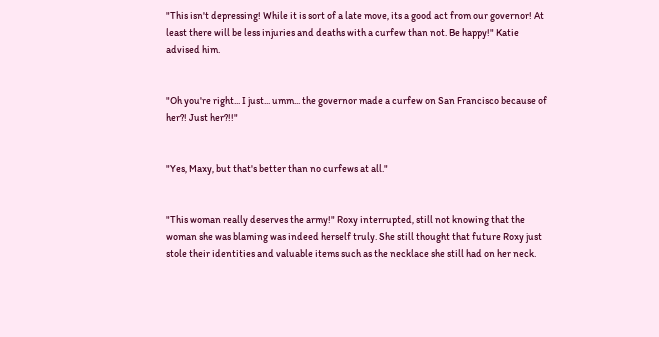"This isn't depressing! While it is sort of a late move, its a good act from our governor! At least there will be less injuries and deaths with a curfew than not. Be happy!" Katie advised him.


"Oh you're right... I just... umm... the governor made a curfew on San Francisco because of her?! Just her?!!"


"Yes, Maxy, but that's better than no curfews at all."


"This woman really deserves the army!" Roxy interrupted, still not knowing that the woman she was blaming was indeed herself truly. She still thought that future Roxy just stole their identities and valuable items such as the necklace she still had on her neck.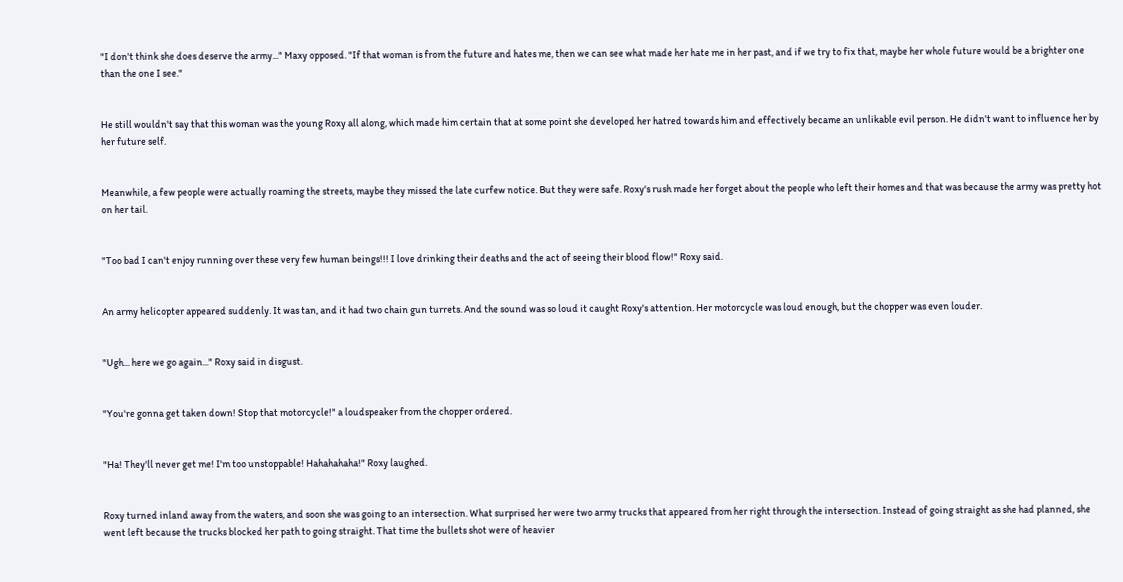"I don't think she does deserve the army..." Maxy opposed. "If that woman is from the future and hates me, then we can see what made her hate me in her past, and if we try to fix that, maybe her whole future would be a brighter one than the one I see."


He still wouldn't say that this woman was the young Roxy all along, which made him certain that at some point she developed her hatred towards him and effectively became an unlikable evil person. He didn't want to influence her by her future self.


Meanwhile, a few people were actually roaming the streets, maybe they missed the late curfew notice. But they were safe. Roxy's rush made her forget about the people who left their homes and that was because the army was pretty hot on her tail.


"Too bad I can't enjoy running over these very few human beings!!! I love drinking their deaths and the act of seeing their blood flow!" Roxy said.


An army helicopter appeared suddenly. It was tan, and it had two chain gun turrets. And the sound was so loud it caught Roxy's attention. Her motorcycle was loud enough, but the chopper was even louder.


"Ugh... here we go again..." Roxy said in disgust.


"You're gonna get taken down! Stop that motorcycle!" a loudspeaker from the chopper ordered.


"Ha! They'll never get me! I'm too unstoppable! Hahahahaha!" Roxy laughed.


Roxy turned inland away from the waters, and soon she was going to an intersection. What surprised her were two army trucks that appeared from her right through the intersection. Instead of going straight as she had planned, she went left because the trucks blocked her path to going straight. That time the bullets shot were of heavier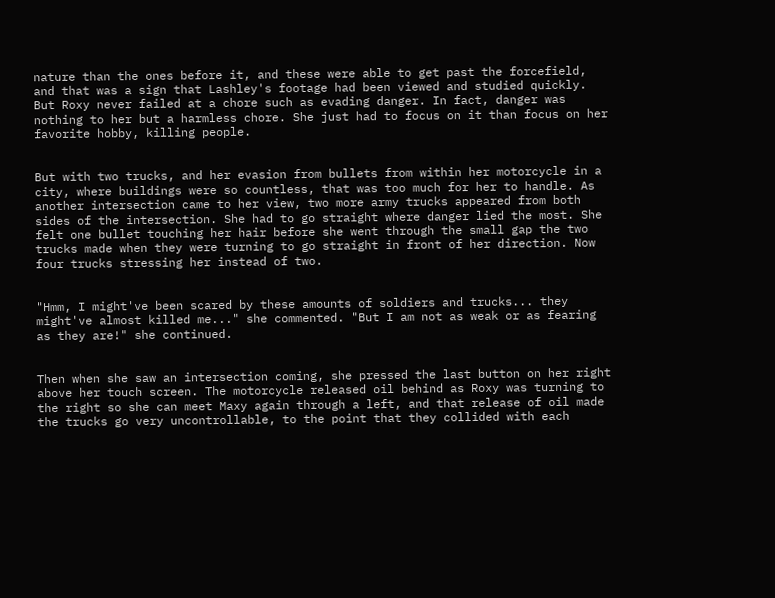nature than the ones before it, and these were able to get past the forcefield, and that was a sign that Lashley's footage had been viewed and studied quickly. But Roxy never failed at a chore such as evading danger. In fact, danger was nothing to her but a harmless chore. She just had to focus on it than focus on her favorite hobby, killing people.


But with two trucks, and her evasion from bullets from within her motorcycle in a city, where buildings were so countless, that was too much for her to handle. As another intersection came to her view, two more army trucks appeared from both sides of the intersection. She had to go straight where danger lied the most. She felt one bullet touching her hair before she went through the small gap the two trucks made when they were turning to go straight in front of her direction. Now four trucks stressing her instead of two.


"Hmm, I might've been scared by these amounts of soldiers and trucks... they might've almost killed me..." she commented. "But I am not as weak or as fearing as they are!" she continued.


Then when she saw an intersection coming, she pressed the last button on her right above her touch screen. The motorcycle released oil behind as Roxy was turning to the right so she can meet Maxy again through a left, and that release of oil made the trucks go very uncontrollable, to the point that they collided with each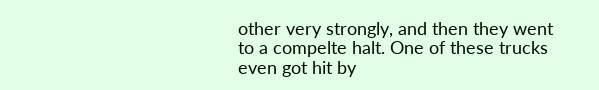other very strongly, and then they went to a compelte halt. One of these trucks even got hit by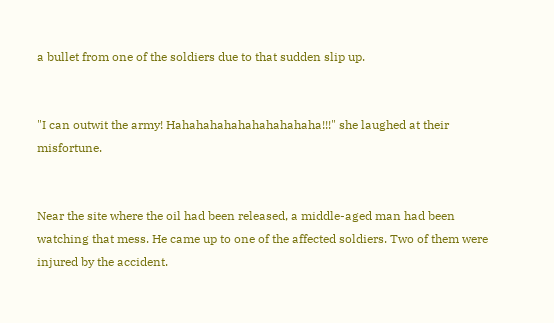a bullet from one of the soldiers due to that sudden slip up.


"I can outwit the army! Hahahahahahahahahahaha!!!" she laughed at their misfortune.


Near the site where the oil had been released, a middle-aged man had been watching that mess. He came up to one of the affected soldiers. Two of them were injured by the accident.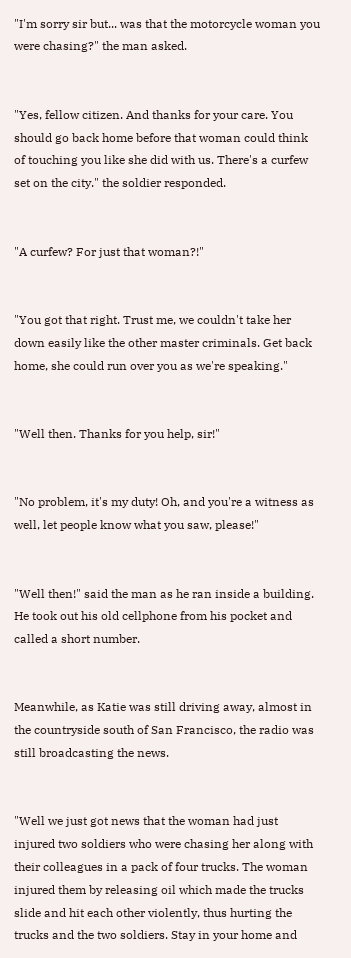"I'm sorry sir but... was that the motorcycle woman you were chasing?" the man asked.


"Yes, fellow citizen. And thanks for your care. You should go back home before that woman could think of touching you like she did with us. There's a curfew set on the city." the soldier responded.


"A curfew? For just that woman?!"


"You got that right. Trust me, we couldn't take her down easily like the other master criminals. Get back home, she could run over you as we're speaking."


"Well then. Thanks for you help, sir!"


"No problem, it's my duty! Oh, and you're a witness as well, let people know what you saw, please!"


"Well then!" said the man as he ran inside a building. He took out his old cellphone from his pocket and called a short number.


Meanwhile, as Katie was still driving away, almost in the countryside south of San Francisco, the radio was still broadcasting the news.


"Well we just got news that the woman had just injured two soldiers who were chasing her along with their colleagues in a pack of four trucks. The woman injured them by releasing oil which made the trucks slide and hit each other violently, thus hurting the trucks and the two soldiers. Stay in your home and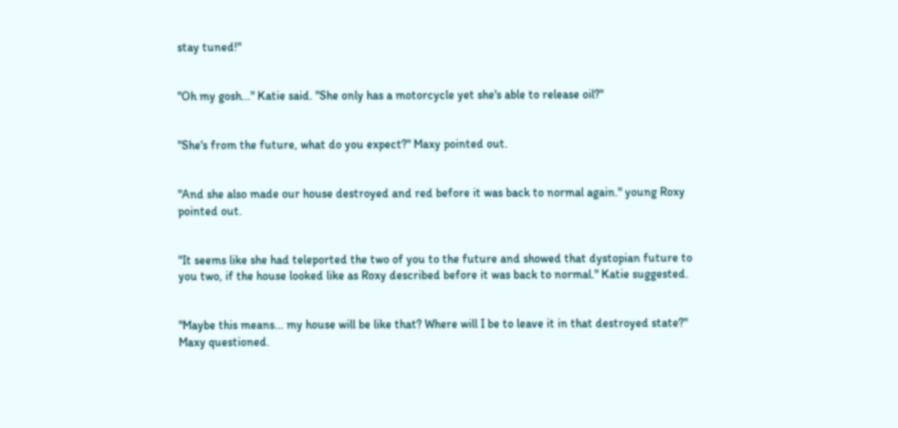stay tuned!"


"Oh my gosh..." Katie said. "She only has a motorcycle yet she's able to release oil?"


"She's from the future, what do you expect?" Maxy pointed out.


"And she also made our house destroyed and red before it was back to normal again." young Roxy pointed out.


"It seems like she had teleported the two of you to the future and showed that dystopian future to you two, if the house looked like as Roxy described before it was back to normal." Katie suggested.


"Maybe this means... my house will be like that? Where will I be to leave it in that destroyed state?" Maxy questioned.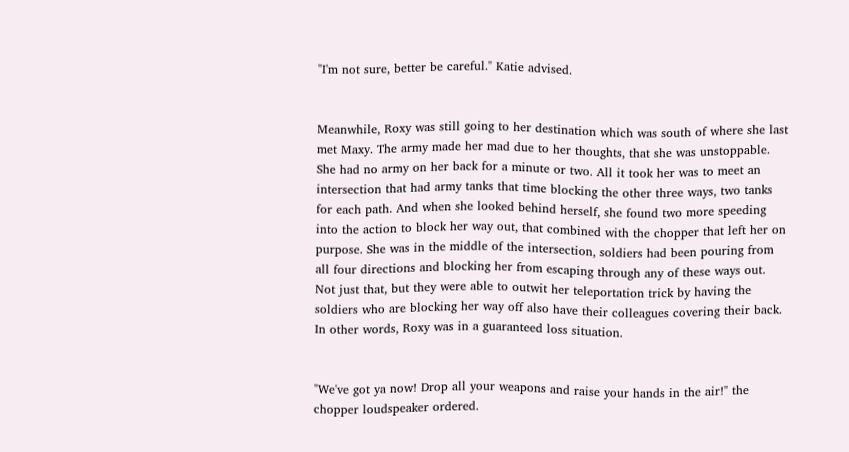"I'm not sure, better be careful." Katie advised.


Meanwhile, Roxy was still going to her destination which was south of where she last met Maxy. The army made her mad due to her thoughts, that she was unstoppable. She had no army on her back for a minute or two. All it took her was to meet an intersection that had army tanks that time blocking the other three ways, two tanks for each path. And when she looked behind herself, she found two more speeding into the action to block her way out, that combined with the chopper that left her on purpose. She was in the middle of the intersection, soldiers had been pouring from all four directions and blocking her from escaping through any of these ways out. Not just that, but they were able to outwit her teleportation trick by having the soldiers who are blocking her way off also have their colleagues covering their back. In other words, Roxy was in a guaranteed loss situation.


"We've got ya now! Drop all your weapons and raise your hands in the air!" the chopper loudspeaker ordered.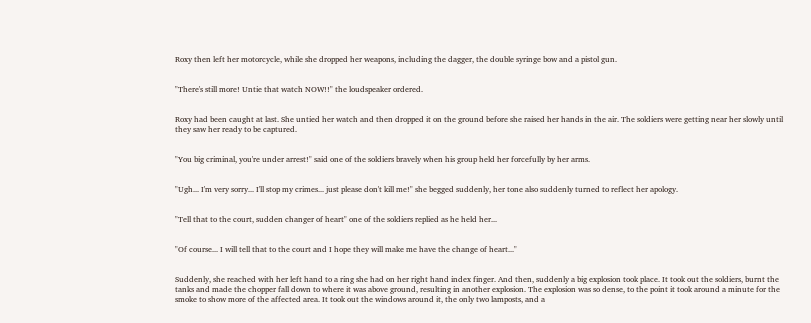Roxy then left her motorcycle, while she dropped her weapons, including the dagger, the double syringe bow and a pistol gun.


"There's still more! Untie that watch NOW!!" the loudspeaker ordered.


Roxy had been caught at last. She untied her watch and then dropped it on the ground before she raised her hands in the air. The soldiers were getting near her slowly until they saw her ready to be captured.


"You big criminal, you're under arrest!" said one of the soldiers bravely when his group held her forcefully by her arms.


"Ugh... I'm very sorry... I'll stop my crimes... just please don't kill me!" she begged suddenly, her tone also suddenly turned to reflect her apology.


"Tell that to the court, sudden changer of heart" one of the soldiers replied as he held her...


"Of course... I will tell that to the court and I hope they will make me have the change of heart..."


Suddenly, she reached with her left hand to a ring she had on her right hand index finger. And then, suddenly a big explosion took place. It took out the soldiers, burnt the tanks and made the chopper fall down to where it was above ground, resulting in another explosion. The explosion was so dense, to the point it took around a minute for the smoke to show more of the affected area. It took out the windows around it, the only two lamposts, and a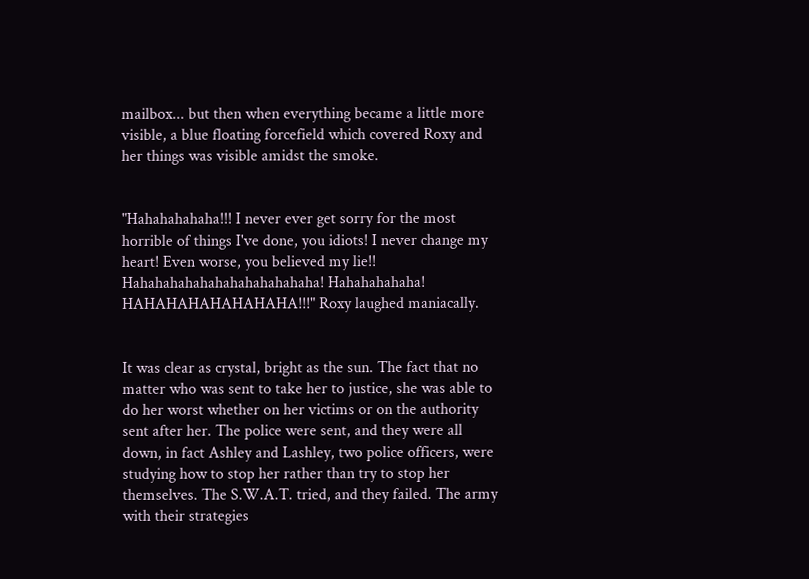mailbox... but then when everything became a little more visible, a blue floating forcefield which covered Roxy and her things was visible amidst the smoke.


"Hahahahahaha!!! I never ever get sorry for the most horrible of things I've done, you idiots! I never change my heart! Even worse, you believed my lie!! Hahahahahahahahahahahahaha! Hahahahahaha! HAHAHAHAHAHAHAHA!!!" Roxy laughed maniacally.


It was clear as crystal, bright as the sun. The fact that no matter who was sent to take her to justice, she was able to do her worst whether on her victims or on the authority sent after her. The police were sent, and they were all down, in fact Ashley and Lashley, two police officers, were studying how to stop her rather than try to stop her themselves. The S.W.A.T. tried, and they failed. The army with their strategies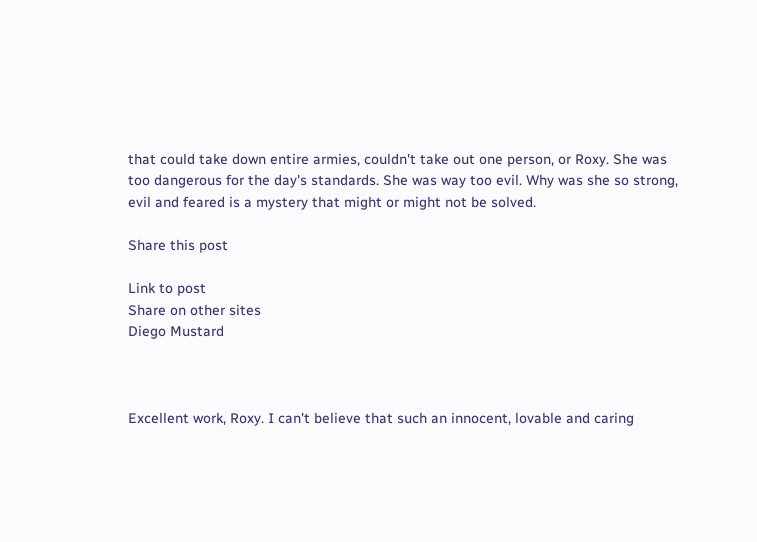that could take down entire armies, couldn't take out one person, or Roxy. She was too dangerous for the day's standards. She was way too evil. Why was she so strong, evil and feared is a mystery that might or might not be solved.

Share this post

Link to post
Share on other sites
Diego Mustard



Excellent work, Roxy. I can't believe that such an innocent, lovable and caring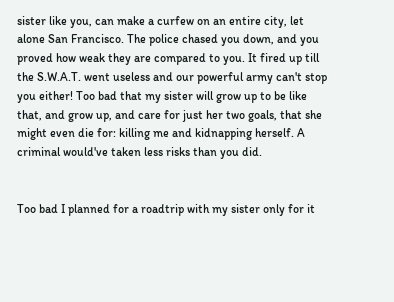sister like you, can make a curfew on an entire city, let alone San Francisco. The police chased you down, and you proved how weak they are compared to you. It fired up till the S.W.A.T. went useless and our powerful army can't stop you either! Too bad that my sister will grow up to be like that, and grow up, and care for just her two goals, that she might even die for: killing me and kidnapping herself. A criminal would've taken less risks than you did.


Too bad I planned for a roadtrip with my sister only for it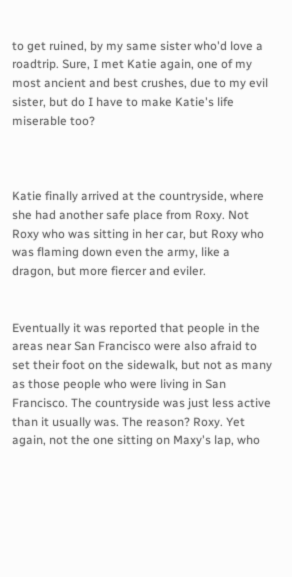to get ruined, by my same sister who'd love a roadtrip. Sure, I met Katie again, one of my most ancient and best crushes, due to my evil sister, but do I have to make Katie's life miserable too?



Katie finally arrived at the countryside, where she had another safe place from Roxy. Not Roxy who was sitting in her car, but Roxy who was flaming down even the army, like a dragon, but more fiercer and eviler.


Eventually it was reported that people in the areas near San Francisco were also afraid to set their foot on the sidewalk, but not as many as those people who were living in San Francisco. The countryside was just less active than it usually was. The reason? Roxy. Yet again, not the one sitting on Maxy's lap, who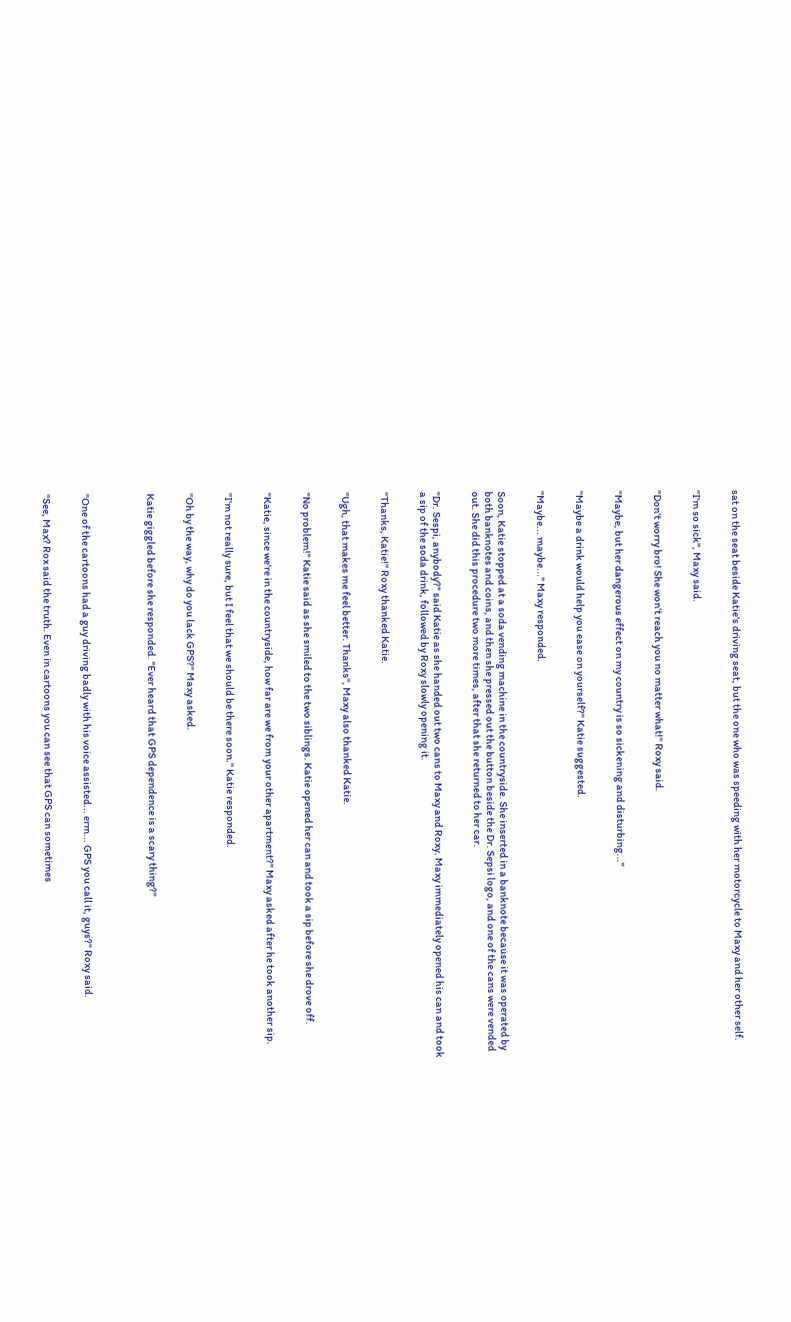sat on the seat beside Katie's driving seat, but the one who was speeding with her motorcycle to Maxy and her other self.


"I'm so sick", Maxy said.


"Don't worry bro! She won't reach you no matter what!" Roxy said.


"Maybe, but her dangerous effect on my country is so sickening and disturbing..."


"Maybe a drink would help you ease on yourself?" Katie suggested.


"Maybe... maybe..." Maxy responded.


Soon, Katie stopped at a soda vending machine in the countryside. She inserted in a banknote because it was operated by both banknotes and coins, and then she pressed out the button beside the Dr. Sepsi logo, and one of the cans were vended out. She did this procedure two more times, after that she returned to her car.


"Dr. Sespi, anybody?" said Katie as she handed out two cans to Maxy and Roxy. Maxy immediately opened his can and took a sip of the soda drink, followed by Roxy slowly opening it.


"Thanks, Katie!" Roxy thanked Katie.


"Ugh, that makes me feel better. Thanks", Maxy also thanked Katie.


"No problem!" Katie said as she smiled to the two siblings. Katie opened her can and took a sip before she drove off.


"Katie, since we're in the countryside, how far are we from your other apartment?" Maxy asked after he took another sip.


"I'm not really sure, but I feel that we should be there soon." Katie responded.


"Oh by the way, why do you lack GPS?" Maxy asked.


Katie giggled before she responded. "Ever heard that GPS dependence is a scary thing?"




"One of the cartoons had a guy driving badly with his voice assisted... erm... GPS you call it, guys?" Roxy said.


"See, Max? Rox said the truth. Even in cartoons you can see that GPS can sometimes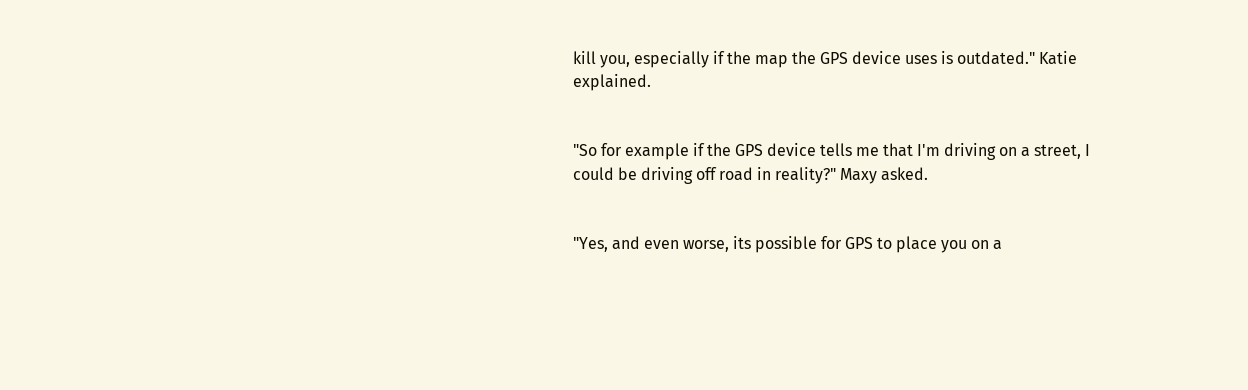kill you, especially if the map the GPS device uses is outdated." Katie explained.


"So for example if the GPS device tells me that I'm driving on a street, I could be driving off road in reality?" Maxy asked.


"Yes, and even worse, its possible for GPS to place you on a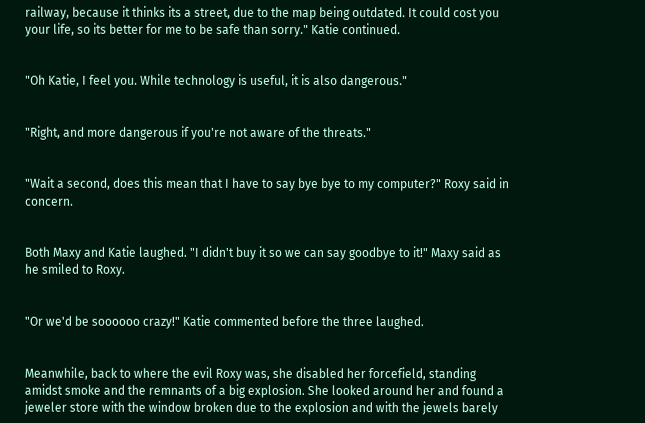railway, because it thinks its a street, due to the map being outdated. It could cost you your life, so its better for me to be safe than sorry." Katie continued.


"Oh Katie, I feel you. While technology is useful, it is also dangerous."


"Right, and more dangerous if you're not aware of the threats."


"Wait a second, does this mean that I have to say bye bye to my computer?" Roxy said in concern.


Both Maxy and Katie laughed. "I didn't buy it so we can say goodbye to it!" Maxy said as he smiled to Roxy.


"Or we'd be soooooo crazy!" Katie commented before the three laughed.


Meanwhile, back to where the evil Roxy was, she disabled her forcefield, standing amidst smoke and the remnants of a big explosion. She looked around her and found a jeweler store with the window broken due to the explosion and with the jewels barely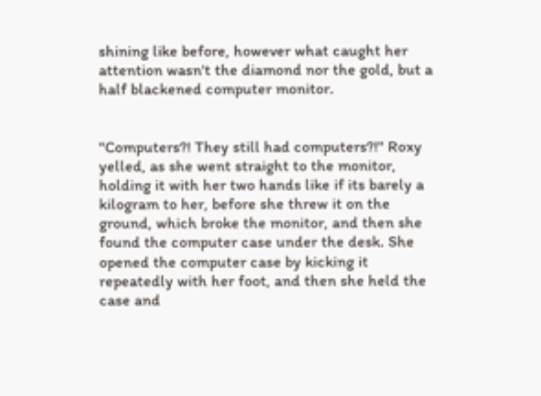shining like before, however what caught her attention wasn't the diamond nor the gold, but a half blackened computer monitor.


"Computers?! They still had computers?!" Roxy yelled, as she went straight to the monitor, holding it with her two hands like if its barely a kilogram to her, before she threw it on the ground, which broke the monitor, and then she found the computer case under the desk. She opened the computer case by kicking it repeatedly with her foot, and then she held the case and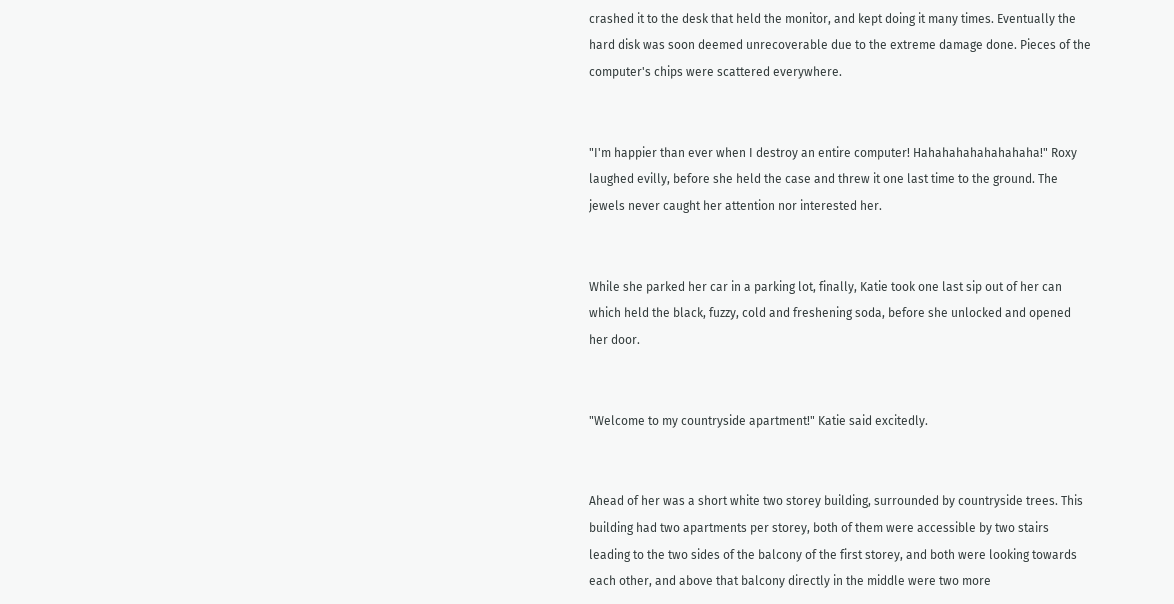crashed it to the desk that held the monitor, and kept doing it many times. Eventually the hard disk was soon deemed unrecoverable due to the extreme damage done. Pieces of the computer's chips were scattered everywhere.


"I'm happier than ever when I destroy an entire computer! Hahahahahahahahaha!" Roxy laughed evilly, before she held the case and threw it one last time to the ground. The jewels never caught her attention nor interested her.


While she parked her car in a parking lot, finally, Katie took one last sip out of her can which held the black, fuzzy, cold and freshening soda, before she unlocked and opened her door.


"Welcome to my countryside apartment!" Katie said excitedly.


Ahead of her was a short white two storey building, surrounded by countryside trees. This building had two apartments per storey, both of them were accessible by two stairs leading to the two sides of the balcony of the first storey, and both were looking towards each other, and above that balcony directly in the middle were two more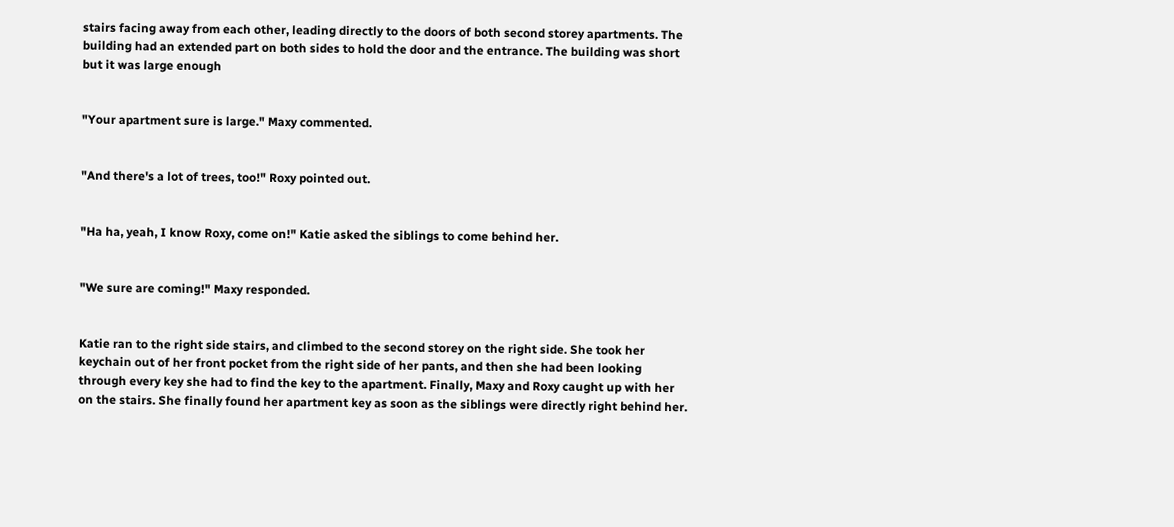stairs facing away from each other, leading directly to the doors of both second storey apartments. The building had an extended part on both sides to hold the door and the entrance. The building was short but it was large enough


"Your apartment sure is large." Maxy commented.


"And there's a lot of trees, too!" Roxy pointed out.


"Ha ha, yeah, I know Roxy, come on!" Katie asked the siblings to come behind her.


"We sure are coming!" Maxy responded.


Katie ran to the right side stairs, and climbed to the second storey on the right side. She took her keychain out of her front pocket from the right side of her pants, and then she had been looking through every key she had to find the key to the apartment. Finally, Maxy and Roxy caught up with her on the stairs. She finally found her apartment key as soon as the siblings were directly right behind her.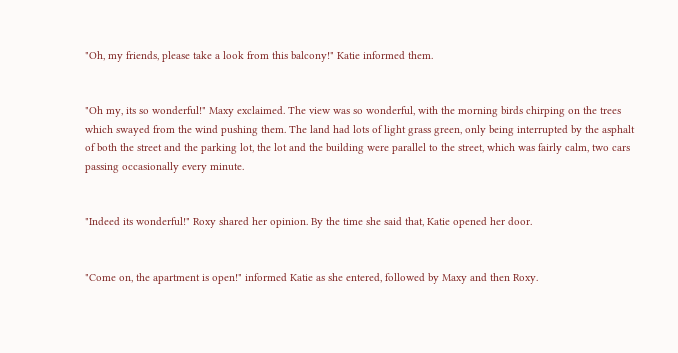"Oh, my friends, please take a look from this balcony!" Katie informed them.


"Oh my, its so wonderful!" Maxy exclaimed. The view was so wonderful, with the morning birds chirping on the trees which swayed from the wind pushing them. The land had lots of light grass green, only being interrupted by the asphalt of both the street and the parking lot, the lot and the building were parallel to the street, which was fairly calm, two cars passing occasionally every minute.


"Indeed its wonderful!" Roxy shared her opinion. By the time she said that, Katie opened her door.


"Come on, the apartment is open!" informed Katie as she entered, followed by Maxy and then Roxy.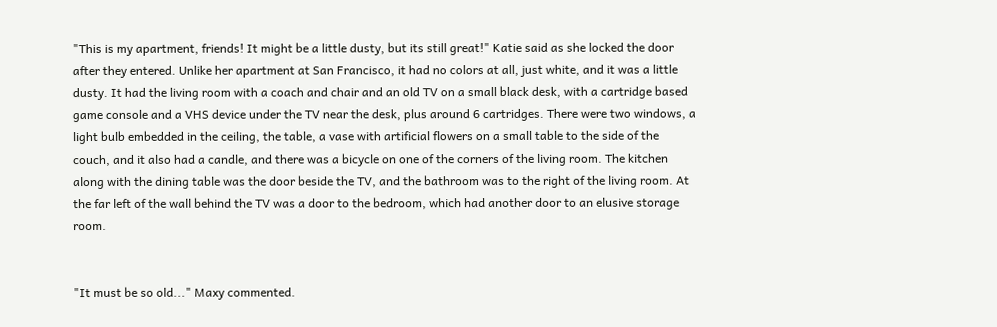"This is my apartment, friends! It might be a little dusty, but its still great!" Katie said as she locked the door after they entered. Unlike her apartment at San Francisco, it had no colors at all, just white, and it was a little dusty. It had the living room with a coach and chair and an old TV on a small black desk, with a cartridge based game console and a VHS device under the TV near the desk, plus around 6 cartridges. There were two windows, a light bulb embedded in the ceiling, the table, a vase with artificial flowers on a small table to the side of the couch, and it also had a candle, and there was a bicycle on one of the corners of the living room. The kitchen along with the dining table was the door beside the TV, and the bathroom was to the right of the living room. At the far left of the wall behind the TV was a door to the bedroom, which had another door to an elusive storage room.


"It must be so old..." Maxy commented.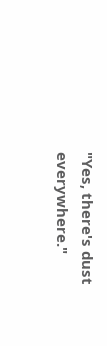"Yes, there's dust everywhere."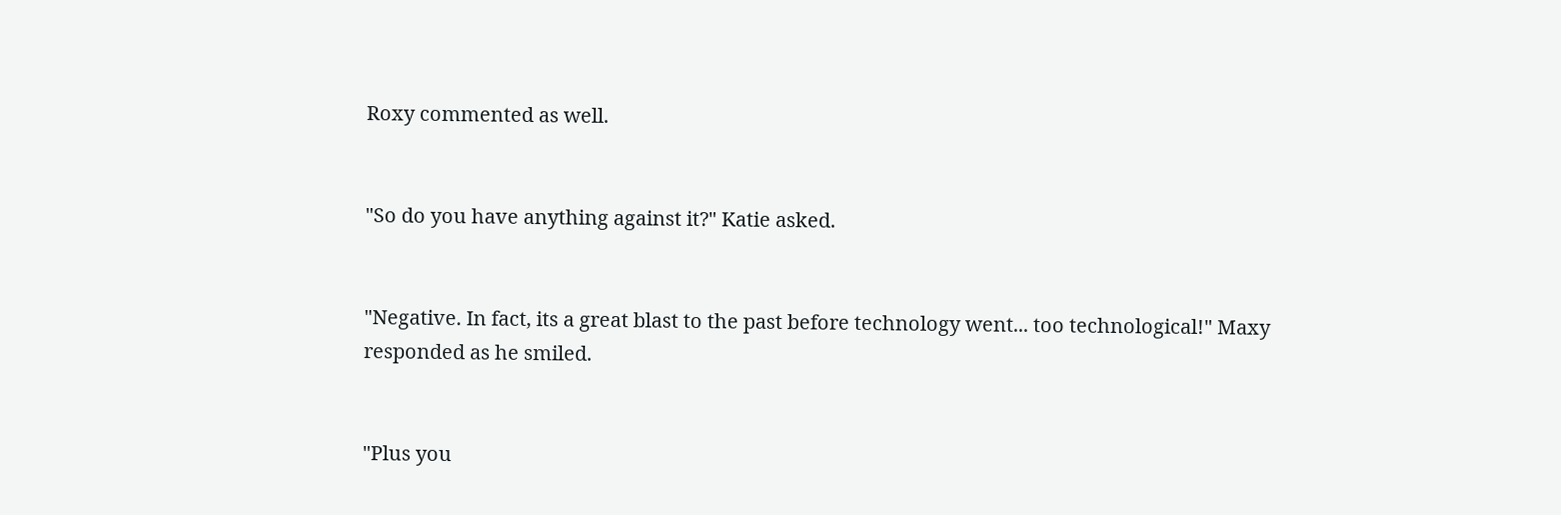Roxy commented as well.


"So do you have anything against it?" Katie asked.


"Negative. In fact, its a great blast to the past before technology went... too technological!" Maxy responded as he smiled.


"Plus you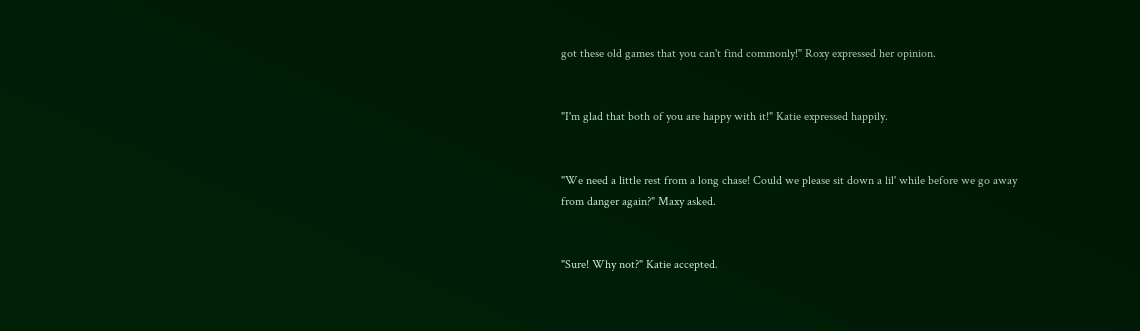got these old games that you can't find commonly!" Roxy expressed her opinion.


"I'm glad that both of you are happy with it!" Katie expressed happily.


"We need a little rest from a long chase! Could we please sit down a lil' while before we go away from danger again?" Maxy asked.


"Sure! Why not?" Katie accepted.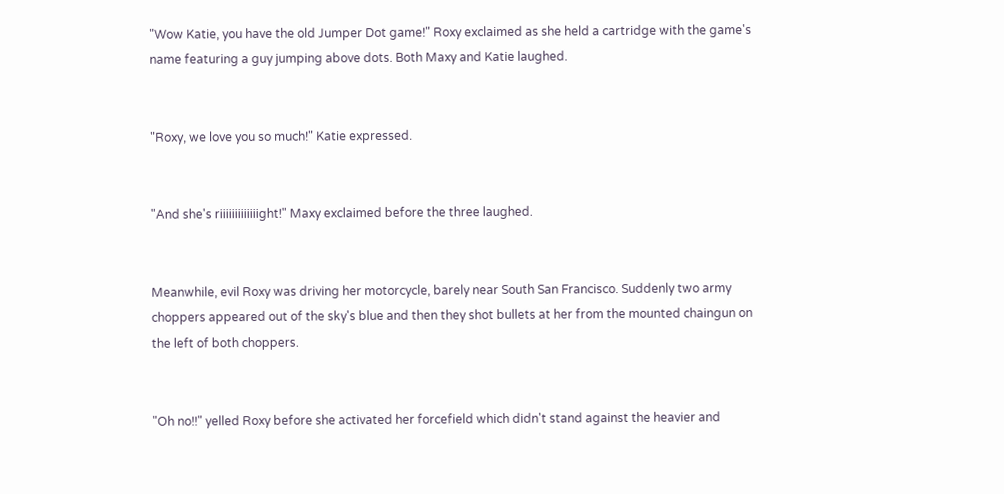"Wow Katie, you have the old Jumper Dot game!" Roxy exclaimed as she held a cartridge with the game's name featuring a guy jumping above dots. Both Maxy and Katie laughed.


"Roxy, we love you so much!" Katie expressed.


"And she's riiiiiiiiiiiiight!" Maxy exclaimed before the three laughed.


Meanwhile, evil Roxy was driving her motorcycle, barely near South San Francisco. Suddenly two army choppers appeared out of the sky's blue and then they shot bullets at her from the mounted chaingun on the left of both choppers.


"Oh no!!" yelled Roxy before she activated her forcefield which didn't stand against the heavier and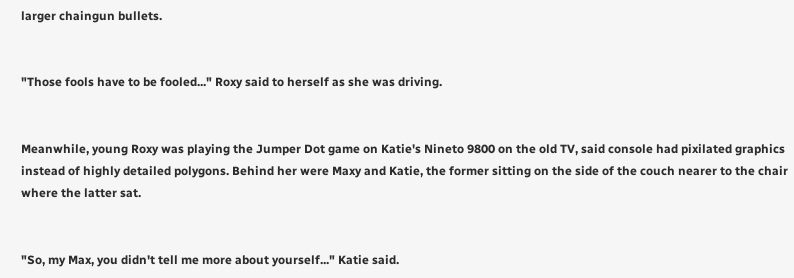larger chaingun bullets.


"Those fools have to be fooled..." Roxy said to herself as she was driving.


Meanwhile, young Roxy was playing the Jumper Dot game on Katie's Nineto 9800 on the old TV, said console had pixilated graphics instead of highly detailed polygons. Behind her were Maxy and Katie, the former sitting on the side of the couch nearer to the chair where the latter sat.


"So, my Max, you didn't tell me more about yourself..." Katie said.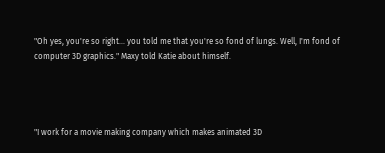"Oh yes, you're so right... you told me that you're so fond of lungs. Well, I'm fond of computer 3D graphics." Maxy told Katie about himself.




"I work for a movie making company which makes animated 3D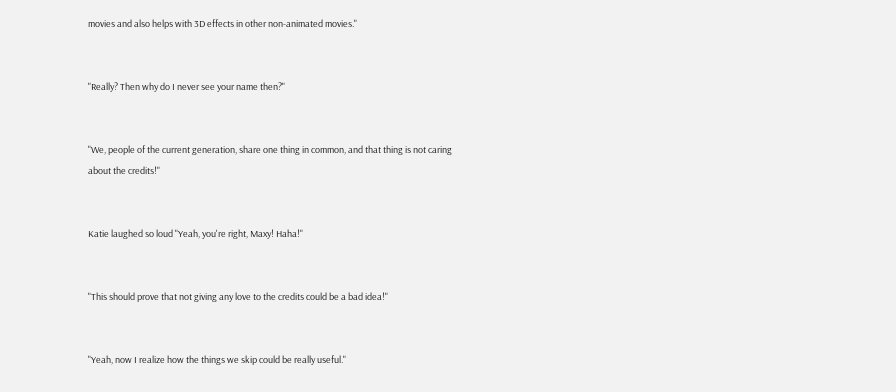movies and also helps with 3D effects in other non-animated movies."


"Really? Then why do I never see your name then?"


"We, people of the current generation, share one thing in common, and that thing is not caring about the credits!"


Katie laughed so loud "Yeah, you're right, Maxy! Haha!"


"This should prove that not giving any love to the credits could be a bad idea!"


"Yeah, now I realize how the things we skip could be really useful."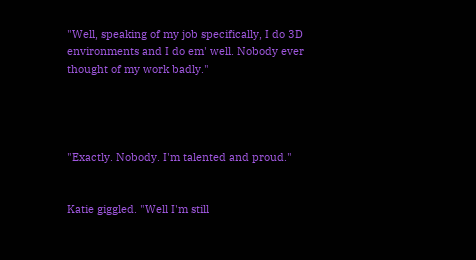"Well, speaking of my job specifically, I do 3D environments and I do em' well. Nobody ever thought of my work badly."




"Exactly. Nobody. I'm talented and proud."


Katie giggled. "Well I'm still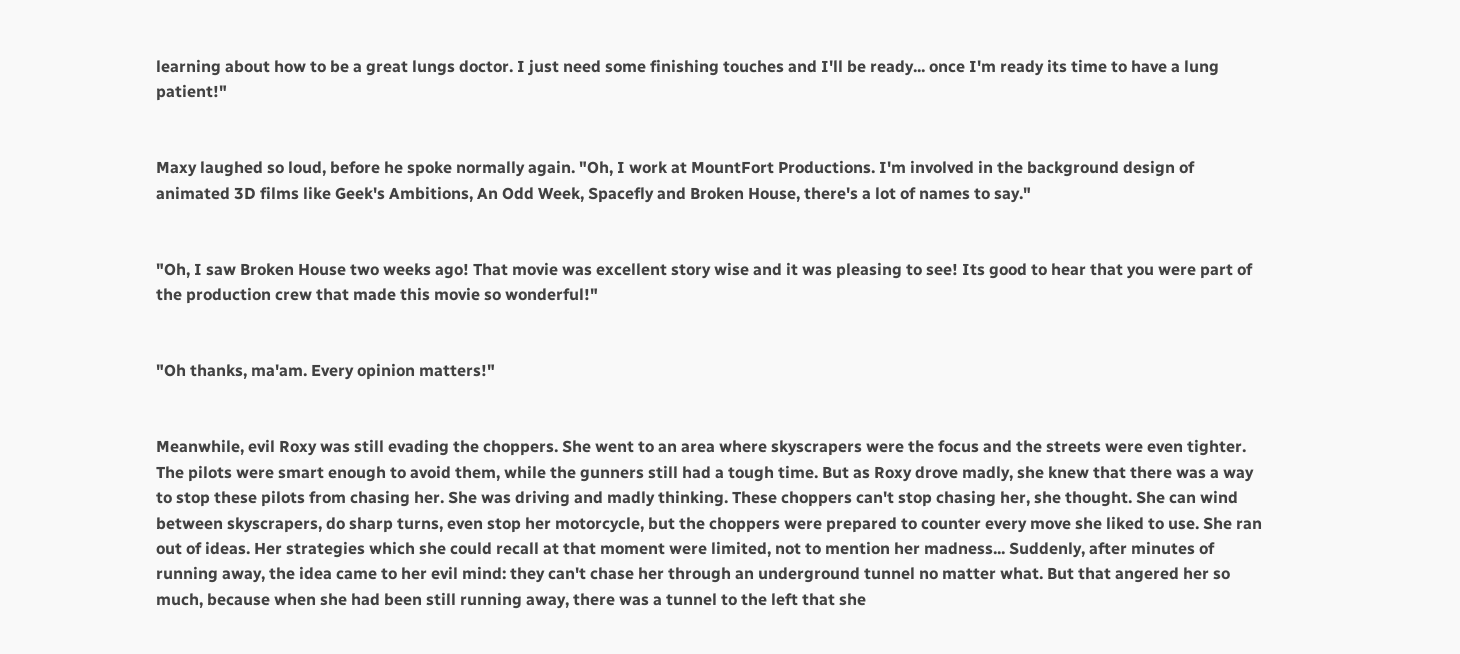learning about how to be a great lungs doctor. I just need some finishing touches and I'll be ready... once I'm ready its time to have a lung patient!"


Maxy laughed so loud, before he spoke normally again. "Oh, I work at MountFort Productions. I'm involved in the background design of animated 3D films like Geek's Ambitions, An Odd Week, Spacefly and Broken House, there's a lot of names to say."


"Oh, I saw Broken House two weeks ago! That movie was excellent story wise and it was pleasing to see! Its good to hear that you were part of the production crew that made this movie so wonderful!"


"Oh thanks, ma'am. Every opinion matters!"


Meanwhile, evil Roxy was still evading the choppers. She went to an area where skyscrapers were the focus and the streets were even tighter. The pilots were smart enough to avoid them, while the gunners still had a tough time. But as Roxy drove madly, she knew that there was a way to stop these pilots from chasing her. She was driving and madly thinking. These choppers can't stop chasing her, she thought. She can wind between skyscrapers, do sharp turns, even stop her motorcycle, but the choppers were prepared to counter every move she liked to use. She ran out of ideas. Her strategies which she could recall at that moment were limited, not to mention her madness... Suddenly, after minutes of running away, the idea came to her evil mind: they can't chase her through an underground tunnel no matter what. But that angered her so much, because when she had been still running away, there was a tunnel to the left that she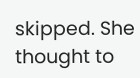skipped. She thought to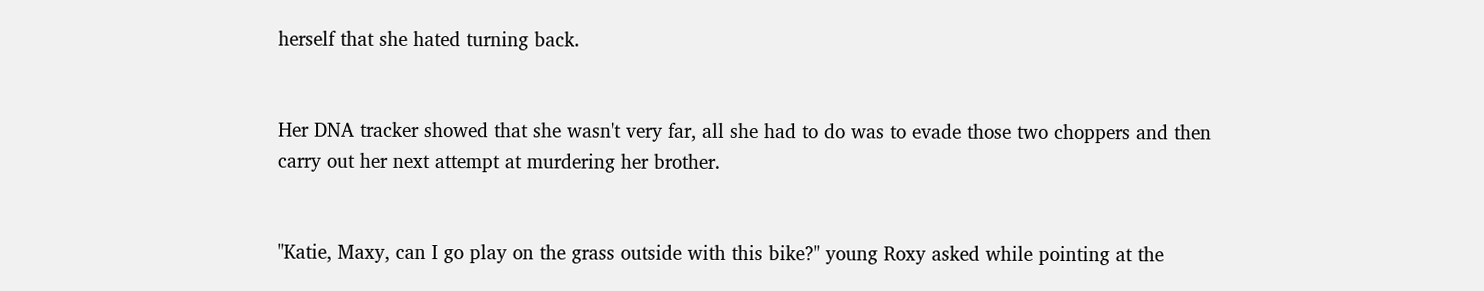herself that she hated turning back.


Her DNA tracker showed that she wasn't very far, all she had to do was to evade those two choppers and then carry out her next attempt at murdering her brother.


"Katie, Maxy, can I go play on the grass outside with this bike?" young Roxy asked while pointing at the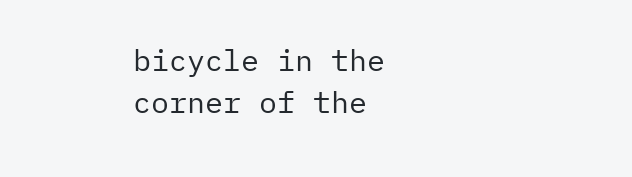bicycle in the corner of the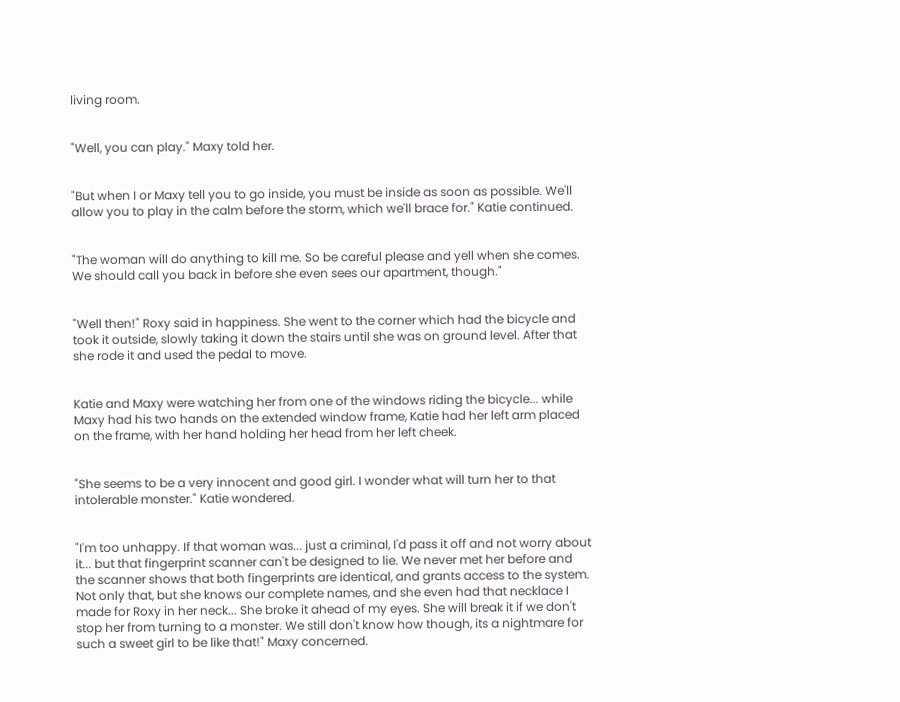living room.


"Well, you can play." Maxy told her.


"But when I or Maxy tell you to go inside, you must be inside as soon as possible. We'll allow you to play in the calm before the storm, which we'll brace for." Katie continued.


"The woman will do anything to kill me. So be careful please and yell when she comes. We should call you back in before she even sees our apartment, though."


"Well then!" Roxy said in happiness. She went to the corner which had the bicycle and took it outside, slowly taking it down the stairs until she was on ground level. After that she rode it and used the pedal to move.


Katie and Maxy were watching her from one of the windows riding the bicycle... while Maxy had his two hands on the extended window frame, Katie had her left arm placed on the frame, with her hand holding her head from her left cheek.


"She seems to be a very innocent and good girl. I wonder what will turn her to that intolerable monster." Katie wondered.


"I'm too unhappy. If that woman was... just a criminal, I'd pass it off and not worry about it... but that fingerprint scanner can't be designed to lie. We never met her before and the scanner shows that both fingerprints are identical, and grants access to the system. Not only that, but she knows our complete names, and she even had that necklace I made for Roxy in her neck... She broke it ahead of my eyes. She will break it if we don't stop her from turning to a monster. We still don't know how though, its a nightmare for such a sweet girl to be like that!" Maxy concerned.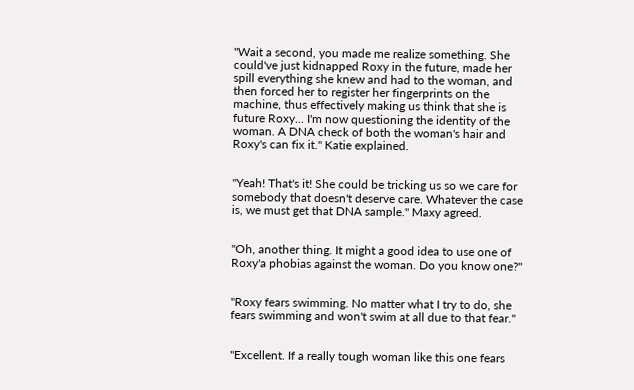"Wait a second, you made me realize something. She could've just kidnapped Roxy in the future, made her spill everything she knew and had to the woman, and then forced her to register her fingerprints on the machine, thus effectively making us think that she is future Roxy... I'm now questioning the identity of the woman. A DNA check of both the woman's hair and Roxy's can fix it." Katie explained.


"Yeah! That's it! She could be tricking us so we care for somebody that doesn't deserve care. Whatever the case is, we must get that DNA sample." Maxy agreed.


"Oh, another thing. It might a good idea to use one of Roxy'a phobias against the woman. Do you know one?"


"Roxy fears swimming. No matter what I try to do, she fears swimming and won't swim at all due to that fear."


"Excellent. If a really tough woman like this one fears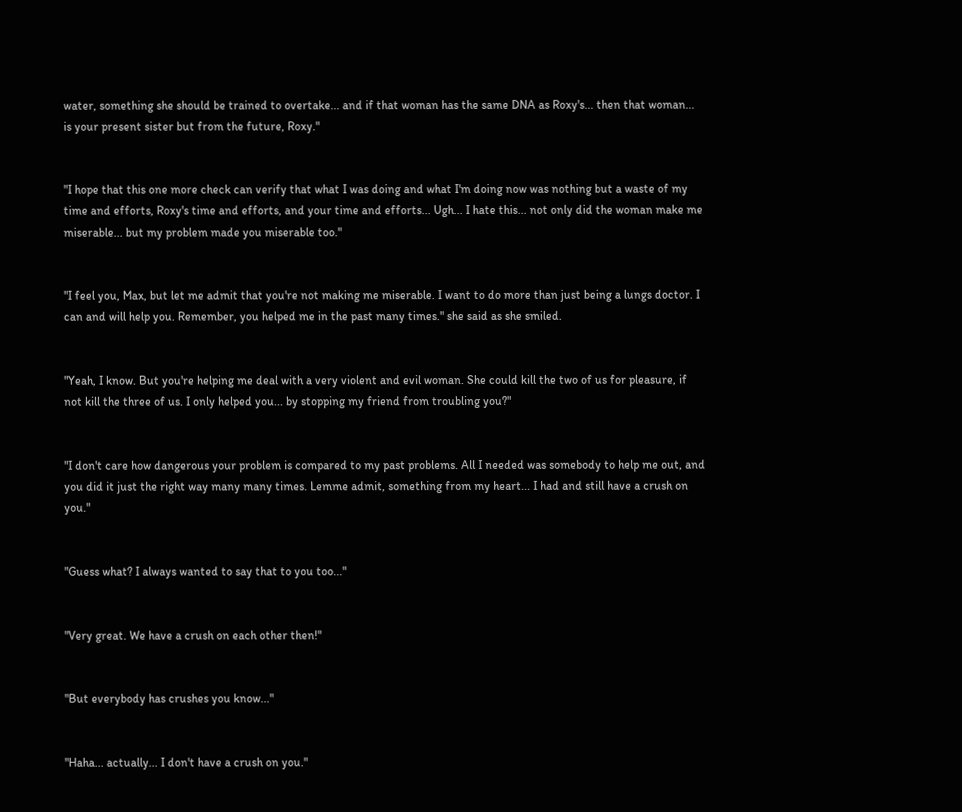water, something she should be trained to overtake... and if that woman has the same DNA as Roxy's... then that woman... is your present sister but from the future, Roxy."


"I hope that this one more check can verify that what I was doing and what I'm doing now was nothing but a waste of my time and efforts, Roxy's time and efforts, and your time and efforts... Ugh... I hate this... not only did the woman make me miserable... but my problem made you miserable too."


"I feel you, Max, but let me admit that you're not making me miserable. I want to do more than just being a lungs doctor. I can and will help you. Remember, you helped me in the past many times." she said as she smiled.


"Yeah, I know. But you're helping me deal with a very violent and evil woman. She could kill the two of us for pleasure, if not kill the three of us. I only helped you... by stopping my friend from troubling you?"


"I don't care how dangerous your problem is compared to my past problems. All I needed was somebody to help me out, and you did it just the right way many many times. Lemme admit, something from my heart... I had and still have a crush on you."


"Guess what? I always wanted to say that to you too..."


"Very great. We have a crush on each other then!"


"But everybody has crushes you know..."


"Haha... actually... I don't have a crush on you."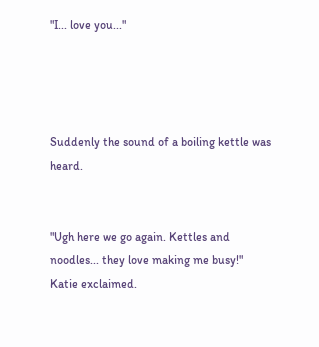"I... love you..."




Suddenly the sound of a boiling kettle was heard.


"Ugh here we go again. Kettles and noodles... they love making me busy!" Katie exclaimed.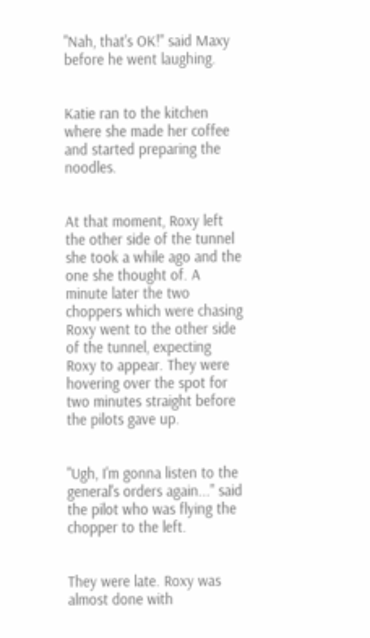"Nah, that's OK!" said Maxy before he went laughing.


Katie ran to the kitchen where she made her coffee and started preparing the noodles.


At that moment, Roxy left the other side of the tunnel she took a while ago and the one she thought of. A minute later the two choppers which were chasing Roxy went to the other side of the tunnel, expecting Roxy to appear. They were hovering over the spot for two minutes straight before the pilots gave up.


"Ugh, I'm gonna listen to the general's orders again..." said the pilot who was flying the chopper to the left.


They were late. Roxy was almost done with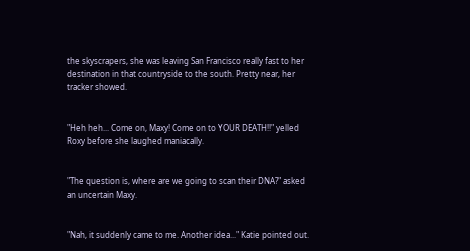the skyscrapers, she was leaving San Francisco really fast to her destination in that countryside to the south. Pretty near, her tracker showed.


"Heh heh... Come on, Maxy! Come on to YOUR DEATH!!" yelled Roxy before she laughed maniacally.


"The question is, where are we going to scan their DNA?" asked an uncertain Maxy.


"Nah, it suddenly came to me. Another idea..." Katie pointed out.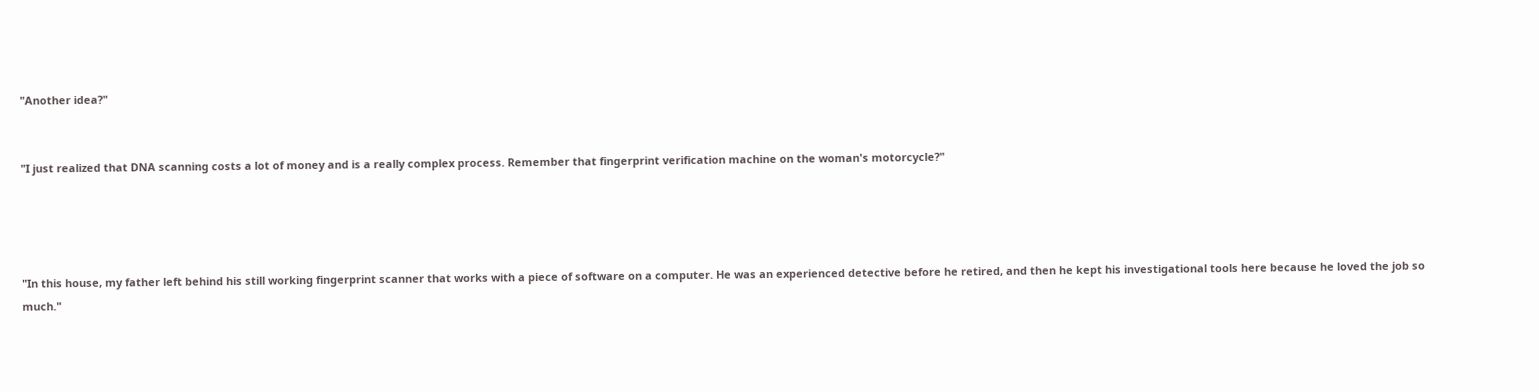"Another idea?"


"I just realized that DNA scanning costs a lot of money and is a really complex process. Remember that fingerprint verification machine on the woman's motorcycle?"




"In this house, my father left behind his still working fingerprint scanner that works with a piece of software on a computer. He was an experienced detective before he retired, and then he kept his investigational tools here because he loved the job so much."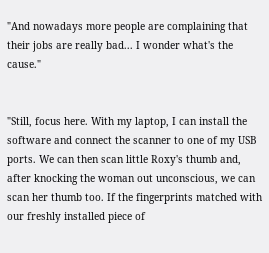"And nowadays more people are complaining that their jobs are really bad... I wonder what's the cause."


"Still, focus here. With my laptop, I can install the software and connect the scanner to one of my USB ports. We can then scan little Roxy's thumb and, after knocking the woman out unconscious, we can scan her thumb too. If the fingerprints matched with our freshly installed piece of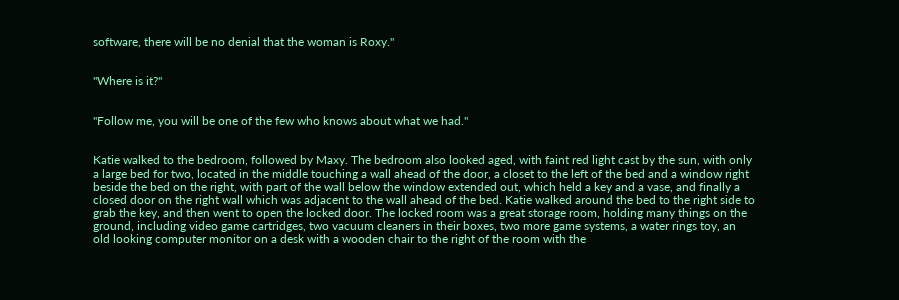software, there will be no denial that the woman is Roxy."


"Where is it?"


"Follow me, you will be one of the few who knows about what we had."


Katie walked to the bedroom, followed by Maxy. The bedroom also looked aged, with faint red light cast by the sun, with only a large bed for two, located in the middle touching a wall ahead of the door, a closet to the left of the bed and a window right beside the bed on the right, with part of the wall below the window extended out, which held a key and a vase, and finally a closed door on the right wall which was adjacent to the wall ahead of the bed. Katie walked around the bed to the right side to grab the key, and then went to open the locked door. The locked room was a great storage room, holding many things on the ground, including video game cartridges, two vacuum cleaners in their boxes, two more game systems, a water rings toy, an old looking computer monitor on a desk with a wooden chair to the right of the room with the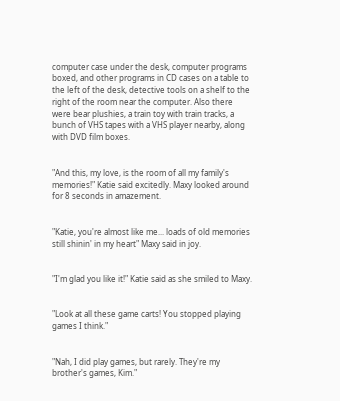computer case under the desk, computer programs boxed, and other programs in CD cases on a table to the left of the desk, detective tools on a shelf to the right of the room near the computer. Also there were bear plushies, a train toy with train tracks, a bunch of VHS tapes with a VHS player nearby, along with DVD film boxes.


"And this, my love, is the room of all my family's memories!" Katie said excitedly. Maxy looked around for 8 seconds in amazement.


"Katie, you're almost like me... loads of old memories still shinin' in my heart" Maxy said in joy.


"I'm glad you like it!" Katie said as she smiled to Maxy.


"Look at all these game carts! You stopped playing games I think."


"Nah, I did play games, but rarely. They're my brother's games, Kim."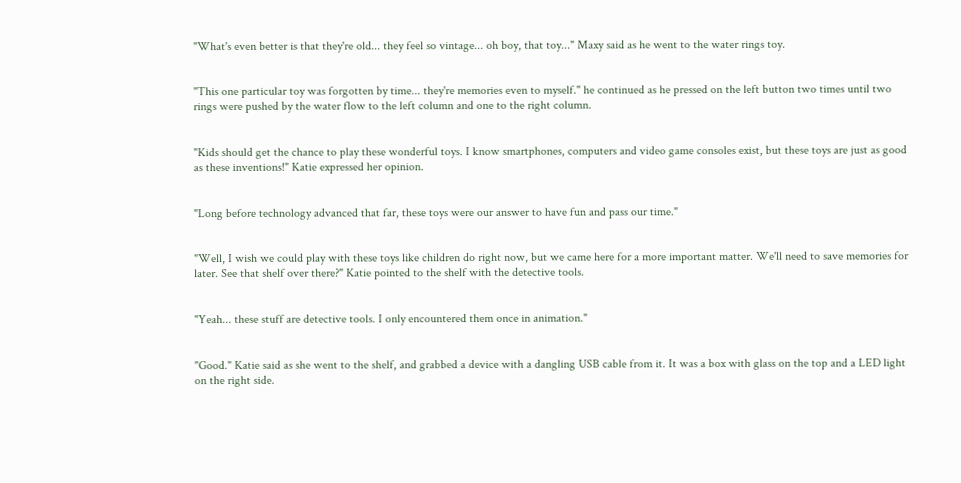"What's even better is that they're old... they feel so vintage... oh boy, that toy..." Maxy said as he went to the water rings toy.


"This one particular toy was forgotten by time... they're memories even to myself." he continued as he pressed on the left button two times until two rings were pushed by the water flow to the left column and one to the right column.


"Kids should get the chance to play these wonderful toys. I know smartphones, computers and video game consoles exist, but these toys are just as good as these inventions!" Katie expressed her opinion.


"Long before technology advanced that far, these toys were our answer to have fun and pass our time."


"Well, I wish we could play with these toys like children do right now, but we came here for a more important matter. We'll need to save memories for later. See that shelf over there?" Katie pointed to the shelf with the detective tools.


"Yeah... these stuff are detective tools. I only encountered them once in animation."


"Good." Katie said as she went to the shelf, and grabbed a device with a dangling USB cable from it. It was a box with glass on the top and a LED light on the right side.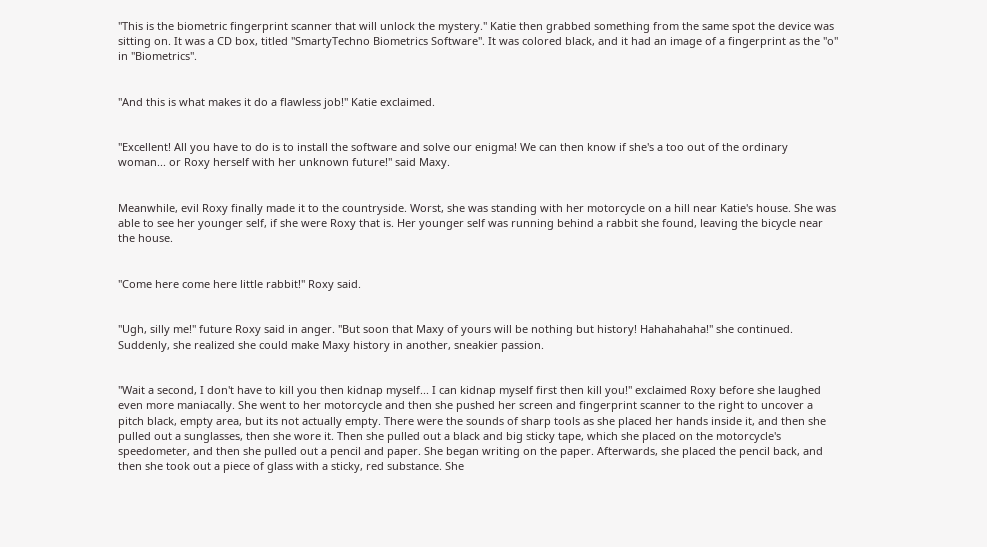"This is the biometric fingerprint scanner that will unlock the mystery." Katie then grabbed something from the same spot the device was sitting on. It was a CD box, titled "SmartyTechno Biometrics Software". It was colored black, and it had an image of a fingerprint as the "o" in "Biometrics".


"And this is what makes it do a flawless job!" Katie exclaimed.


"Excellent! All you have to do is to install the software and solve our enigma! We can then know if she's a too out of the ordinary woman... or Roxy herself with her unknown future!" said Maxy.


Meanwhile, evil Roxy finally made it to the countryside. Worst, she was standing with her motorcycle on a hill near Katie's house. She was able to see her younger self, if she were Roxy that is. Her younger self was running behind a rabbit she found, leaving the bicycle near the house.


"Come here come here little rabbit!" Roxy said.


"Ugh, silly me!" future Roxy said in anger. "But soon that Maxy of yours will be nothing but history! Hahahahaha!" she continued. Suddenly, she realized she could make Maxy history in another, sneakier passion.


"Wait a second, I don't have to kill you then kidnap myself... I can kidnap myself first then kill you!" exclaimed Roxy before she laughed even more maniacally. She went to her motorcycle and then she pushed her screen and fingerprint scanner to the right to uncover a pitch black, empty area, but its not actually empty. There were the sounds of sharp tools as she placed her hands inside it, and then she pulled out a sunglasses, then she wore it. Then she pulled out a black and big sticky tape, which she placed on the motorcycle's speedometer, and then she pulled out a pencil and paper. She began writing on the paper. Afterwards, she placed the pencil back, and then she took out a piece of glass with a sticky, red substance. She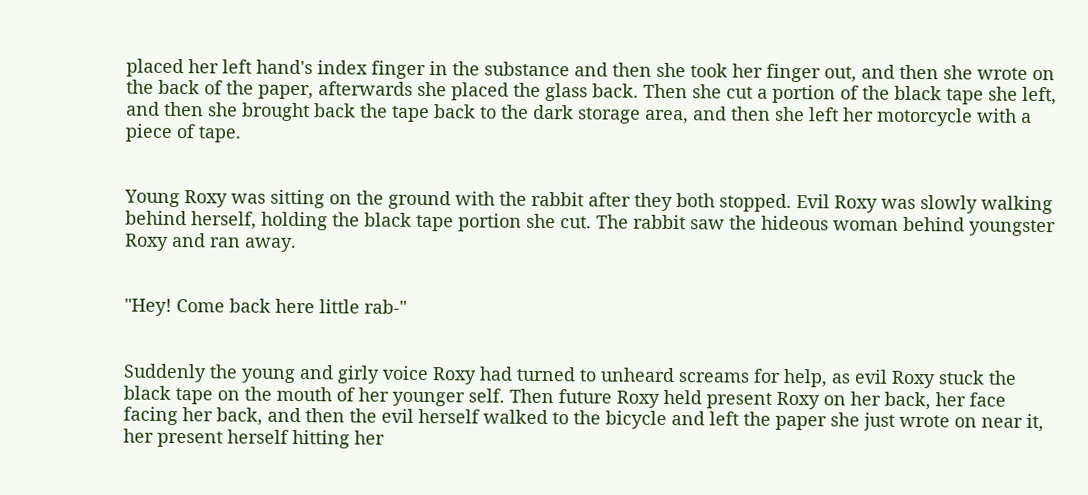placed her left hand's index finger in the substance and then she took her finger out, and then she wrote on the back of the paper, afterwards she placed the glass back. Then she cut a portion of the black tape she left, and then she brought back the tape back to the dark storage area, and then she left her motorcycle with a piece of tape.


Young Roxy was sitting on the ground with the rabbit after they both stopped. Evil Roxy was slowly walking behind herself, holding the black tape portion she cut. The rabbit saw the hideous woman behind youngster Roxy and ran away.


"Hey! Come back here little rab-"


Suddenly the young and girly voice Roxy had turned to unheard screams for help, as evil Roxy stuck the black tape on the mouth of her younger self. Then future Roxy held present Roxy on her back, her face facing her back, and then the evil herself walked to the bicycle and left the paper she just wrote on near it, her present herself hitting her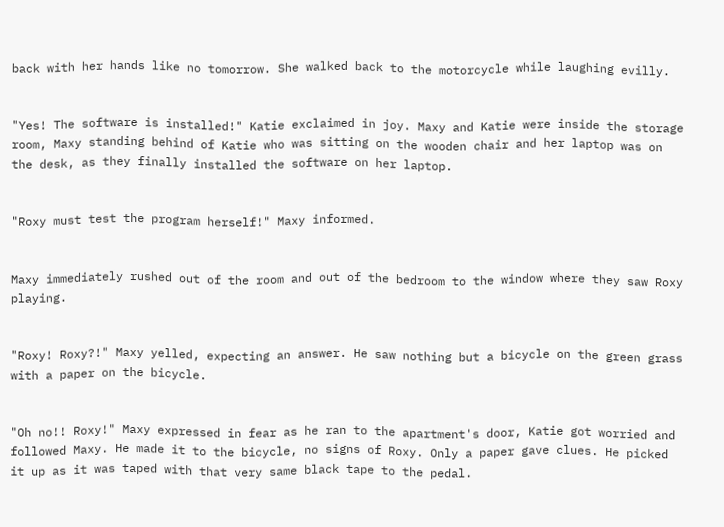back with her hands like no tomorrow. She walked back to the motorcycle while laughing evilly.


"Yes! The software is installed!" Katie exclaimed in joy. Maxy and Katie were inside the storage room, Maxy standing behind of Katie who was sitting on the wooden chair and her laptop was on the desk, as they finally installed the software on her laptop.


"Roxy must test the program herself!" Maxy informed.


Maxy immediately rushed out of the room and out of the bedroom to the window where they saw Roxy playing.


"Roxy! Roxy?!" Maxy yelled, expecting an answer. He saw nothing but a bicycle on the green grass with a paper on the bicycle.


"Oh no!! Roxy!" Maxy expressed in fear as he ran to the apartment's door, Katie got worried and followed Maxy. He made it to the bicycle, no signs of Roxy. Only a paper gave clues. He picked it up as it was taped with that very same black tape to the pedal.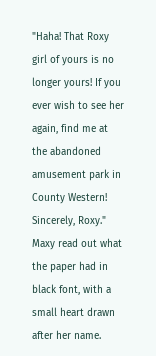"Haha! That Roxy girl of yours is no longer yours! If you ever wish to see her again, find me at the abandoned amusement park in County Western! Sincerely, Roxy." Maxy read out what the paper had in black font, with a small heart drawn after her name.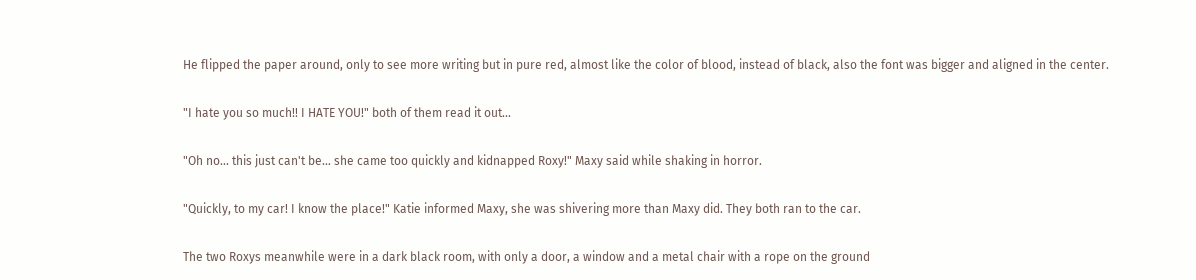He flipped the paper around, only to see more writing but in pure red, almost like the color of blood, instead of black, also the font was bigger and aligned in the center.


"I hate you so much!! I HATE YOU!" both of them read it out...


"Oh no... this just can't be... she came too quickly and kidnapped Roxy!" Maxy said while shaking in horror.


"Quickly, to my car! I know the place!" Katie informed Maxy, she was shivering more than Maxy did. They both ran to the car.


The two Roxys meanwhile were in a dark black room, with only a door, a window and a metal chair with a rope on the ground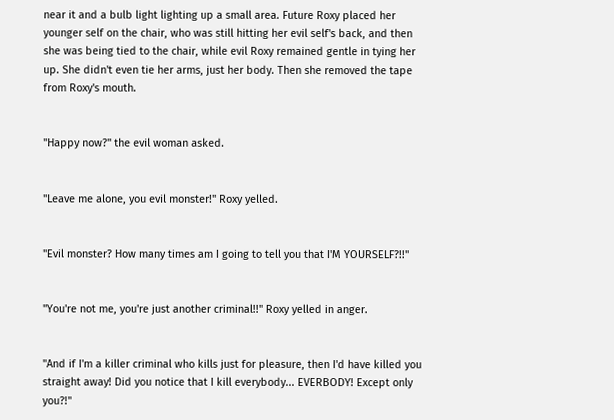near it and a bulb light lighting up a small area. Future Roxy placed her younger self on the chair, who was still hitting her evil self's back, and then she was being tied to the chair, while evil Roxy remained gentle in tying her up. She didn't even tie her arms, just her body. Then she removed the tape from Roxy's mouth.


"Happy now?" the evil woman asked.


"Leave me alone, you evil monster!" Roxy yelled.


"Evil monster? How many times am I going to tell you that I'M YOURSELF?!!"


"You're not me, you're just another criminal!!" Roxy yelled in anger.


"And if I'm a killer criminal who kills just for pleasure, then I'd have killed you straight away! Did you notice that I kill everybody... EVERBODY! Except only you?!"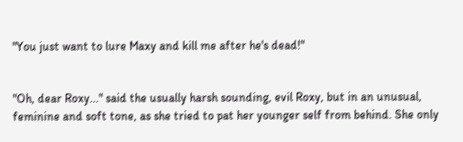"You just want to lure Maxy and kill me after he's dead!"


"Oh, dear Roxy..." said the usually harsh sounding, evil Roxy, but in an unusual, feminine and soft tone, as she tried to pat her younger self from behind. She only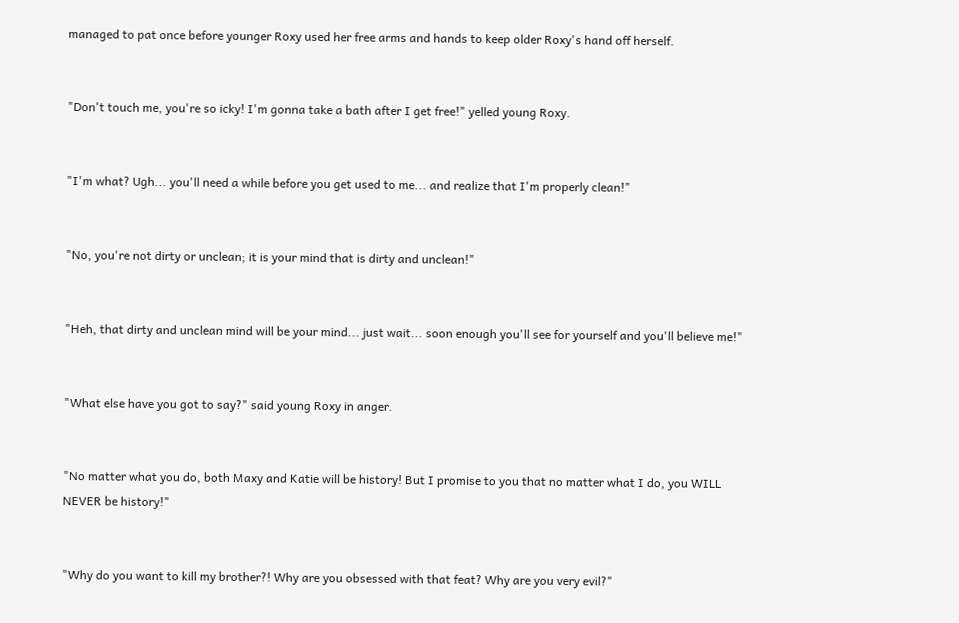managed to pat once before younger Roxy used her free arms and hands to keep older Roxy's hand off herself.


"Don't touch me, you're so icky! I'm gonna take a bath after I get free!" yelled young Roxy.


"I'm what? Ugh... you'll need a while before you get used to me... and realize that I'm properly clean!"


"No, you're not dirty or unclean; it is your mind that is dirty and unclean!"


"Heh, that dirty and unclean mind will be your mind... just wait... soon enough you'll see for yourself and you'll believe me!"


"What else have you got to say?" said young Roxy in anger.


"No matter what you do, both Maxy and Katie will be history! But I promise to you that no matter what I do, you WILL NEVER be history!"


"Why do you want to kill my brother?! Why are you obsessed with that feat? Why are you very evil?"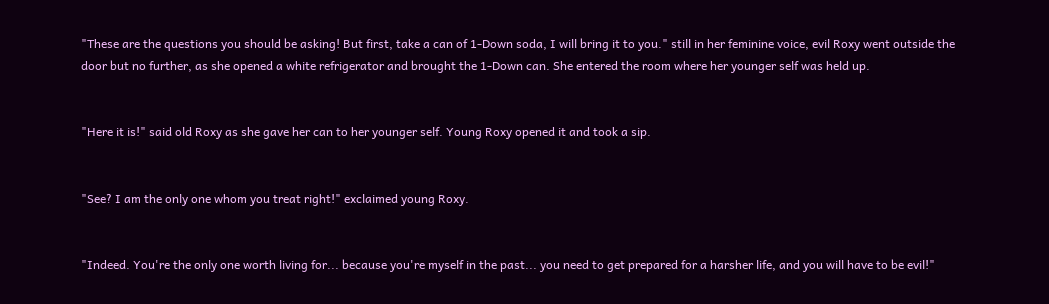"These are the questions you should be asking! But first, take a can of 1-Down soda, I will bring it to you." still in her feminine voice, evil Roxy went outside the door but no further, as she opened a white refrigerator and brought the 1-Down can. She entered the room where her younger self was held up.


"Here it is!" said old Roxy as she gave her can to her younger self. Young Roxy opened it and took a sip.


"See? I am the only one whom you treat right!" exclaimed young Roxy.


"Indeed. You're the only one worth living for... because you're myself in the past... you need to get prepared for a harsher life, and you will have to be evil!"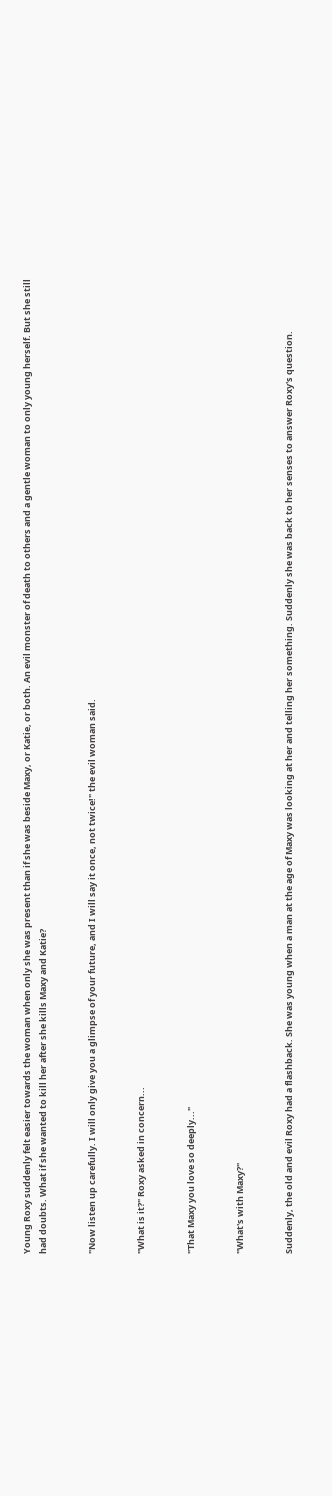Young Roxy suddenly felt easier towards the woman when only she was present than if she was beside Maxy, or Katie, or both. An evil monster of death to others and a gentle woman to only young herself. But she still had doubts. What if she wanted to kill her after she kills Maxy and Katie?


"Now listen up carefully. I will only give you a glimpse of your future, and I will say it once, not twice!" the evil woman said.


"What is it?" Roxy asked in concern...


"That Maxy you love so deeply..."


"What's with Maxy?"


Suddenly, the old and evil Roxy had a flashback. She was young when a man at the age of Maxy was looking at her and telling her something. Suddenly she was back to her senses to answer Roxy's question.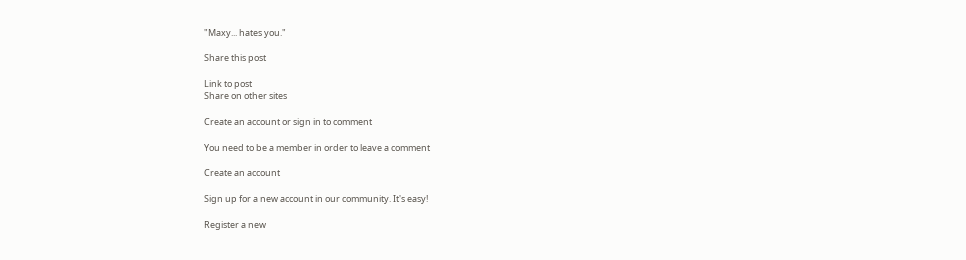"Maxy... hates you."

Share this post

Link to post
Share on other sites

Create an account or sign in to comment

You need to be a member in order to leave a comment

Create an account

Sign up for a new account in our community. It's easy!

Register a new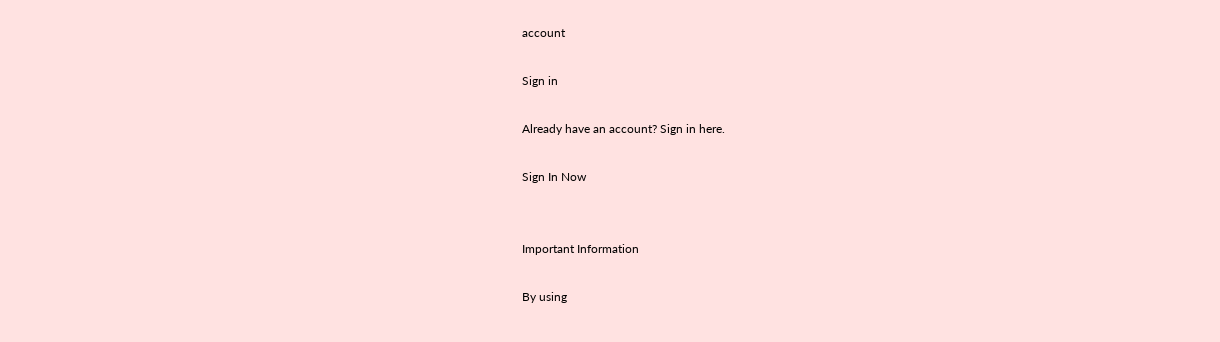account

Sign in

Already have an account? Sign in here.

Sign In Now


Important Information

By using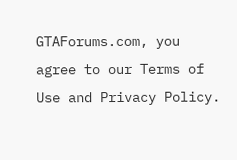GTAForums.com, you agree to our Terms of Use and Privacy Policy.